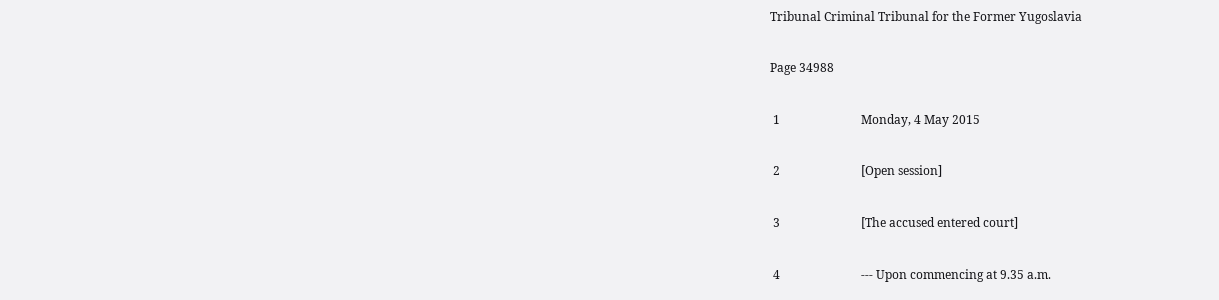Tribunal Criminal Tribunal for the Former Yugoslavia

Page 34988

 1                           Monday, 4 May 2015

 2                           [Open session]

 3                           [The accused entered court]

 4                           --- Upon commencing at 9.35 a.m.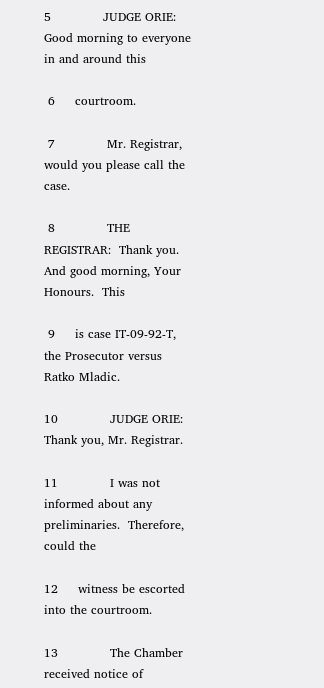5             JUDGE ORIE:  Good morning to everyone in and around this

 6     courtroom.

 7             Mr. Registrar, would you please call the case.

 8             THE REGISTRAR:  Thank you.  And good morning, Your Honours.  This

 9     is case IT-09-92-T, the Prosecutor versus Ratko Mladic.

10             JUDGE ORIE:  Thank you, Mr. Registrar.

11             I was not informed about any preliminaries.  Therefore, could the

12     witness be escorted into the courtroom.

13             The Chamber received notice of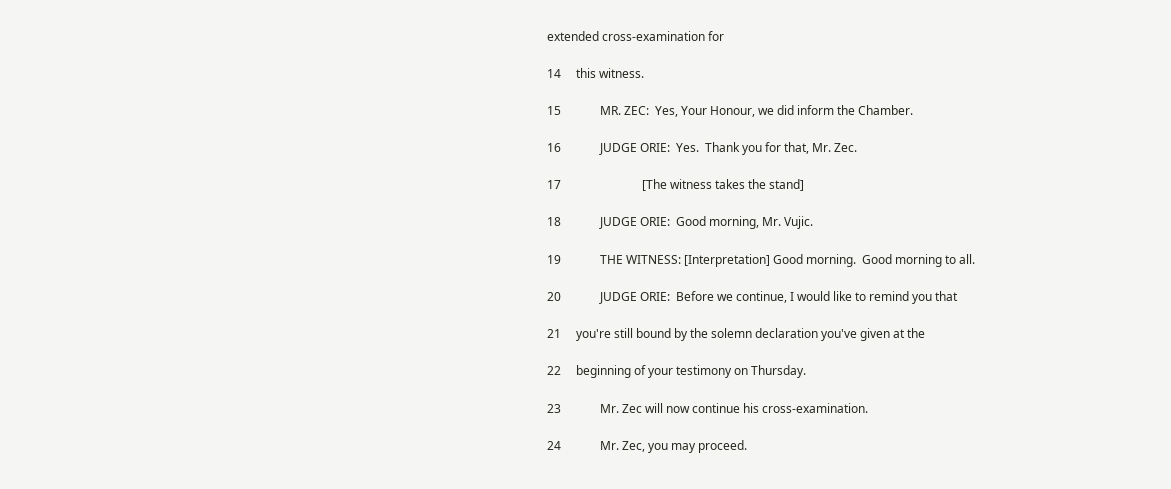extended cross-examination for

14     this witness.

15             MR. ZEC:  Yes, Your Honour, we did inform the Chamber.

16             JUDGE ORIE:  Yes.  Thank you for that, Mr. Zec.

17                           [The witness takes the stand]

18             JUDGE ORIE:  Good morning, Mr. Vujic.

19             THE WITNESS: [Interpretation] Good morning.  Good morning to all.

20             JUDGE ORIE:  Before we continue, I would like to remind you that

21     you're still bound by the solemn declaration you've given at the

22     beginning of your testimony on Thursday.

23             Mr. Zec will now continue his cross-examination.

24             Mr. Zec, you may proceed.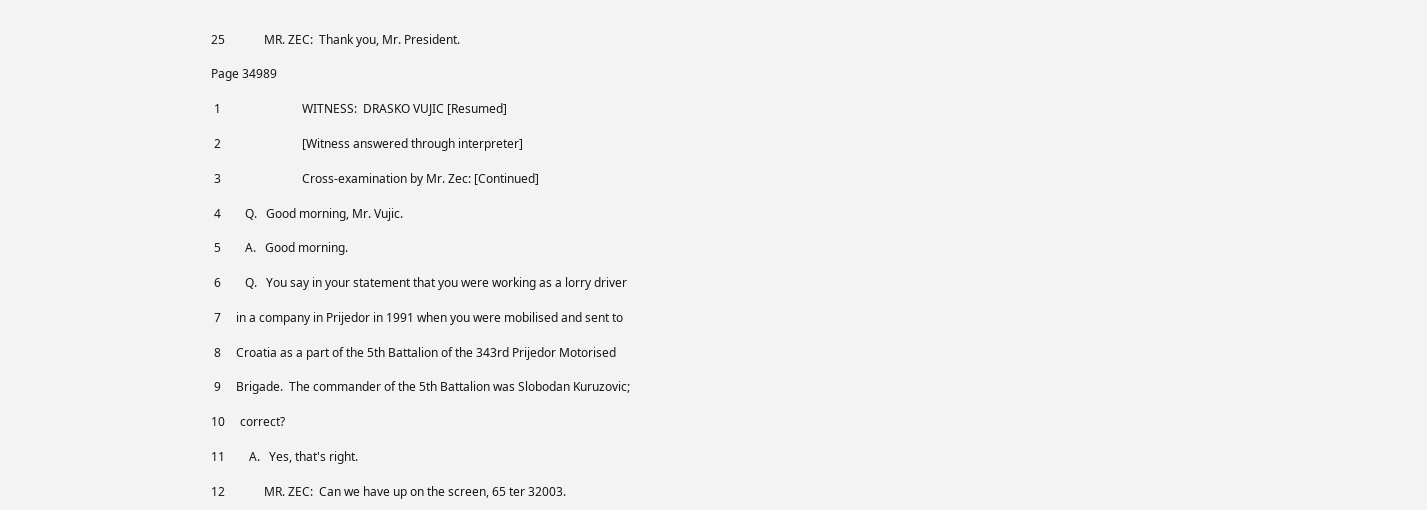25             MR. ZEC:  Thank you, Mr. President.

Page 34989

 1                           WITNESS:  DRASKO VUJIC [Resumed]

 2                           [Witness answered through interpreter]

 3                           Cross-examination by Mr. Zec: [Continued]

 4        Q.   Good morning, Mr. Vujic.

 5        A.   Good morning.

 6        Q.   You say in your statement that you were working as a lorry driver

 7     in a company in Prijedor in 1991 when you were mobilised and sent to

 8     Croatia as a part of the 5th Battalion of the 343rd Prijedor Motorised

 9     Brigade.  The commander of the 5th Battalion was Slobodan Kuruzovic;

10     correct?

11        A.   Yes, that's right.

12             MR. ZEC:  Can we have up on the screen, 65 ter 32003.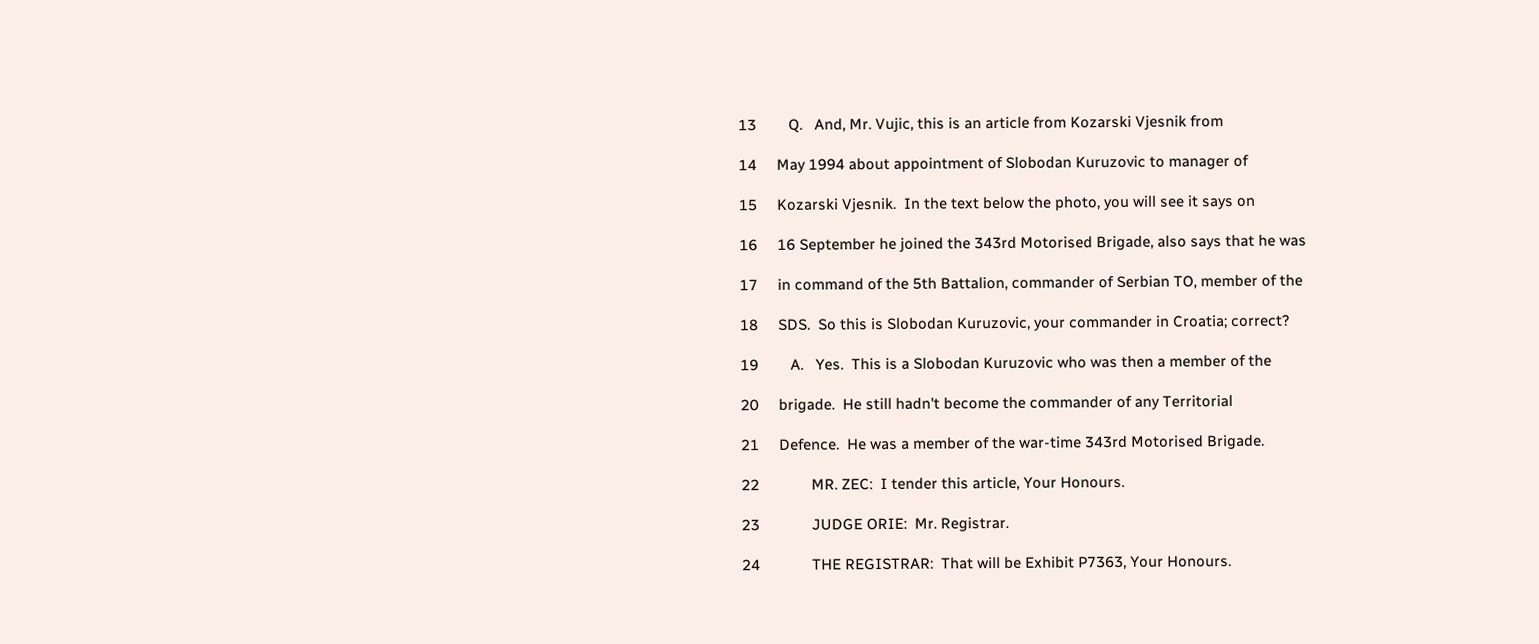13        Q.   And, Mr. Vujic, this is an article from Kozarski Vjesnik from

14     May 1994 about appointment of Slobodan Kuruzovic to manager of

15     Kozarski Vjesnik.  In the text below the photo, you will see it says on

16     16 September he joined the 343rd Motorised Brigade, also says that he was

17     in command of the 5th Battalion, commander of Serbian TO, member of the

18     SDS.  So this is Slobodan Kuruzovic, your commander in Croatia; correct?

19        A.   Yes.  This is a Slobodan Kuruzovic who was then a member of the

20     brigade.  He still hadn't become the commander of any Territorial

21     Defence.  He was a member of the war-time 343rd Motorised Brigade.

22             MR. ZEC:  I tender this article, Your Honours.

23             JUDGE ORIE:  Mr. Registrar.

24             THE REGISTRAR:  That will be Exhibit P7363, Your Honours.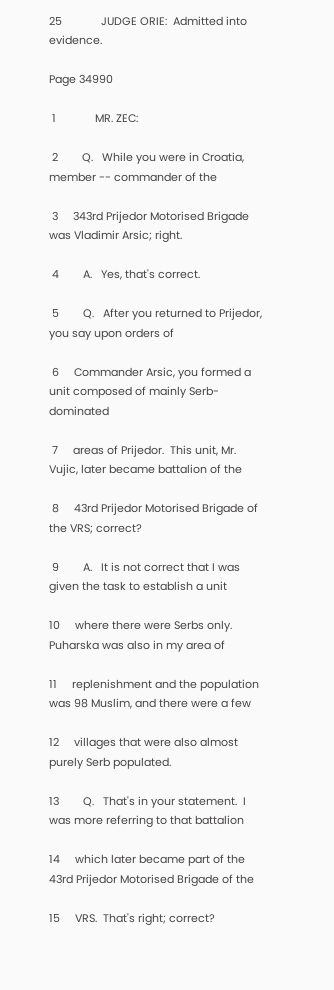25             JUDGE ORIE:  Admitted into evidence.

Page 34990

 1             MR. ZEC:

 2        Q.   While you were in Croatia, member -- commander of the

 3     343rd Prijedor Motorised Brigade was Vladimir Arsic; right.

 4        A.   Yes, that's correct.

 5        Q.   After you returned to Prijedor, you say upon orders of

 6     Commander Arsic, you formed a unit composed of mainly Serb-dominated

 7     areas of Prijedor.  This unit, Mr. Vujic, later became battalion of the

 8     43rd Prijedor Motorised Brigade of the VRS; correct?

 9        A.   It is not correct that I was given the task to establish a unit

10     where there were Serbs only.  Puharska was also in my area of

11     replenishment and the population was 98 Muslim, and there were a few

12     villages that were also almost purely Serb populated.

13        Q.   That's in your statement.  I was more referring to that battalion

14     which later became part of the 43rd Prijedor Motorised Brigade of the

15     VRS.  That's right; correct?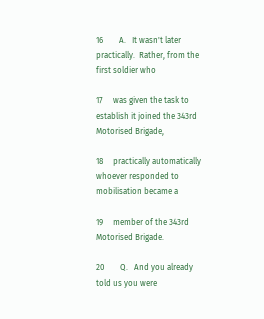16        A.   It wasn't later practically.  Rather, from the first soldier who

17     was given the task to establish it joined the 343rd Motorised Brigade,

18     practically automatically whoever responded to mobilisation became a

19     member of the 343rd Motorised Brigade.

20        Q.   And you already told us you were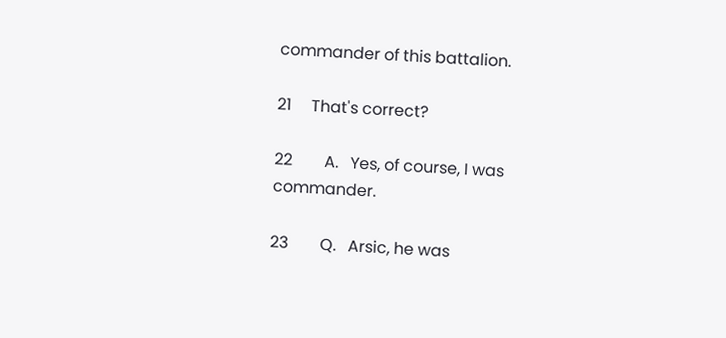commander of this battalion.

21     That's correct?

22        A.   Yes, of course, I was commander.

23        Q.   Arsic, he was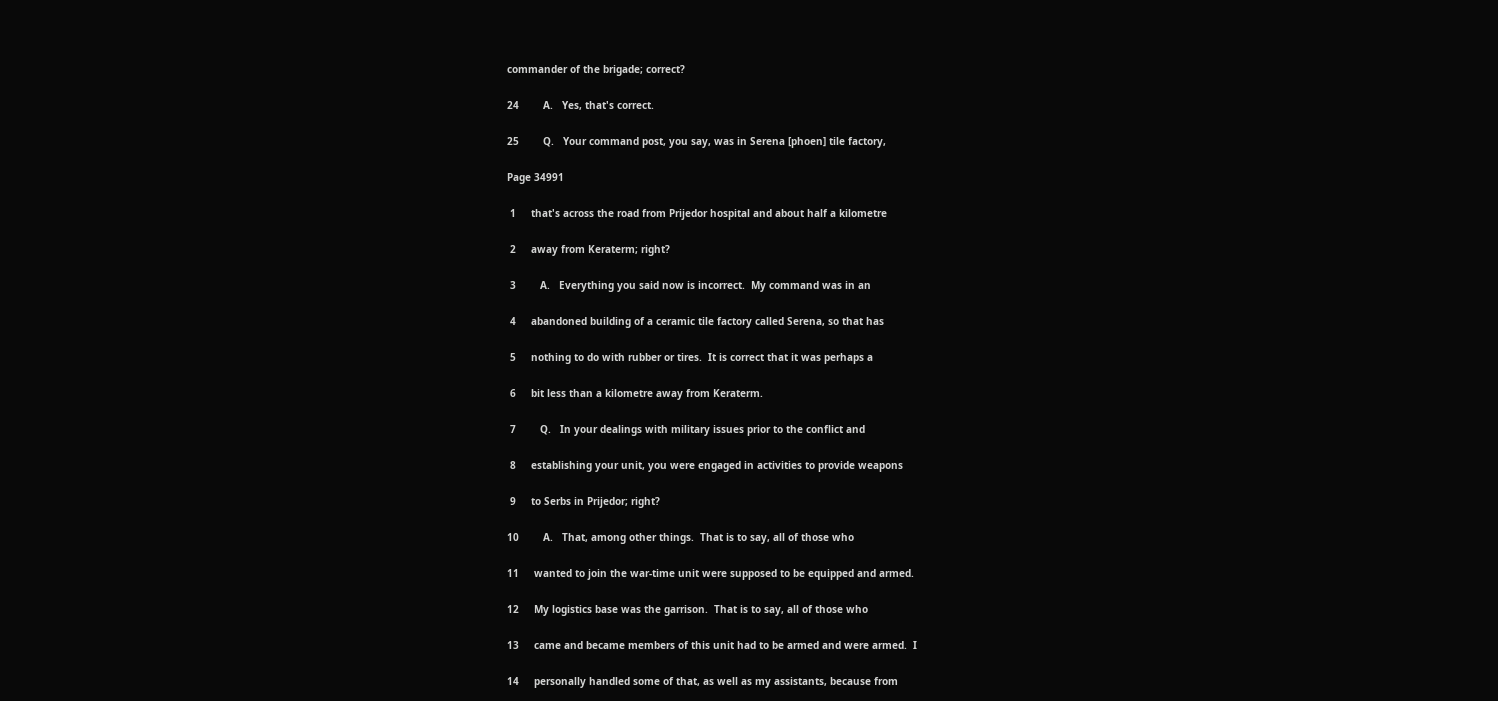commander of the brigade; correct?

24        A.   Yes, that's correct.

25        Q.   Your command post, you say, was in Serena [phoen] tile factory,

Page 34991

 1     that's across the road from Prijedor hospital and about half a kilometre

 2     away from Keraterm; right?

 3        A.   Everything you said now is incorrect.  My command was in an

 4     abandoned building of a ceramic tile factory called Serena, so that has

 5     nothing to do with rubber or tires.  It is correct that it was perhaps a

 6     bit less than a kilometre away from Keraterm.

 7        Q.   In your dealings with military issues prior to the conflict and

 8     establishing your unit, you were engaged in activities to provide weapons

 9     to Serbs in Prijedor; right?

10        A.   That, among other things.  That is to say, all of those who

11     wanted to join the war-time unit were supposed to be equipped and armed.

12     My logistics base was the garrison.  That is to say, all of those who

13     came and became members of this unit had to be armed and were armed.  I

14     personally handled some of that, as well as my assistants, because from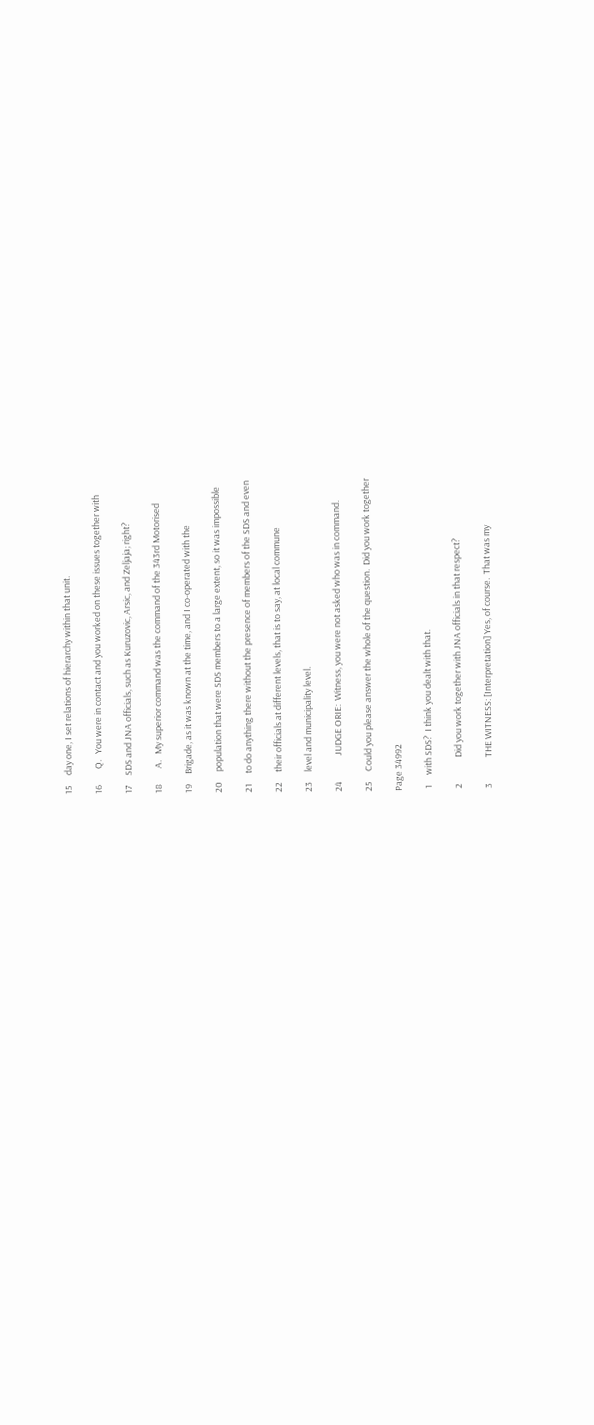15     day one, I set relations of hierarchy within that unit.

16        Q.   You were in contact and you worked on these issues together with

17     SDS and JNA officials, such as Kuruzovic, Arsic, and Zeljaja; right?

18        A.   My superior command was the command of the 343rd Motorised

19     Brigade, as it was known at the time, and I co-operated with the

20     population that were SDS members to a large extent, so it was impossible

21     to do anything there without the presence of members of the SDS and even

22     their officials at different levels, that is to say, at local commune

23     level and municipality level.

24             JUDGE ORIE:  Witness, you were not asked who was in command.

25     Could you please answer the whole of the question.  Did you work together

Page 34992

 1     with SDS?  I think you dealt with that.

 2             Did you work together with JNA officials in that respect?

 3             THE WITNESS: [Interpretation] Yes, of course.  That was my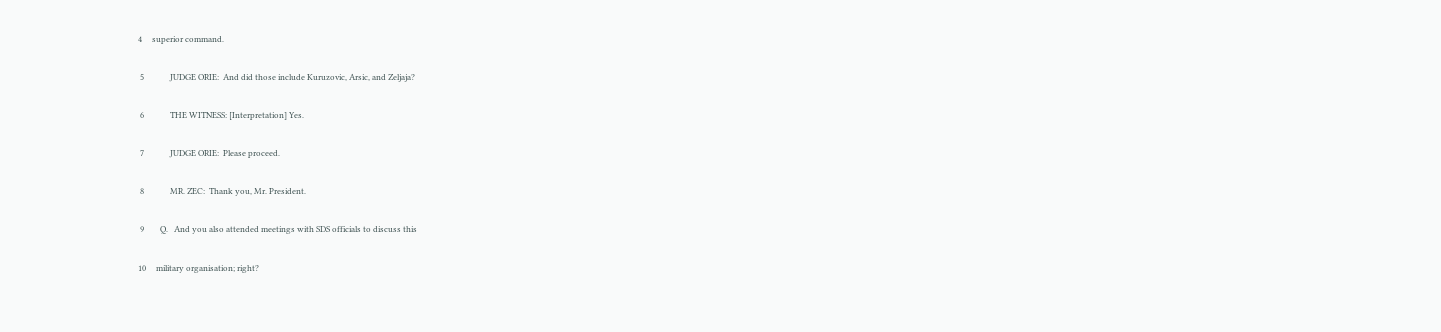4     superior command.

 5             JUDGE ORIE:  And did those include Kuruzovic, Arsic, and Zeljaja?

 6             THE WITNESS: [Interpretation] Yes.

 7             JUDGE ORIE:  Please proceed.

 8             MR. ZEC:  Thank you, Mr. President.

 9        Q.   And you also attended meetings with SDS officials to discuss this

10     military organisation; right?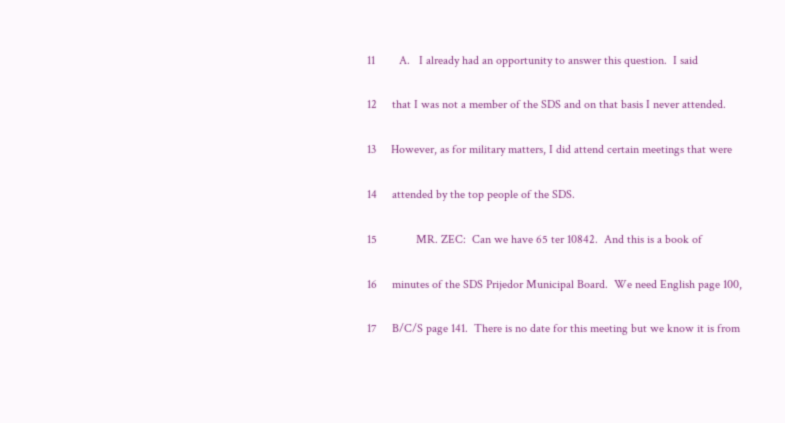11        A.   I already had an opportunity to answer this question.  I said

12     that I was not a member of the SDS and on that basis I never attended.

13     However, as for military matters, I did attend certain meetings that were

14     attended by the top people of the SDS.

15             MR. ZEC:  Can we have 65 ter 10842.  And this is a book of

16     minutes of the SDS Prijedor Municipal Board.  We need English page 100,

17     B/C/S page 141.  There is no date for this meeting but we know it is from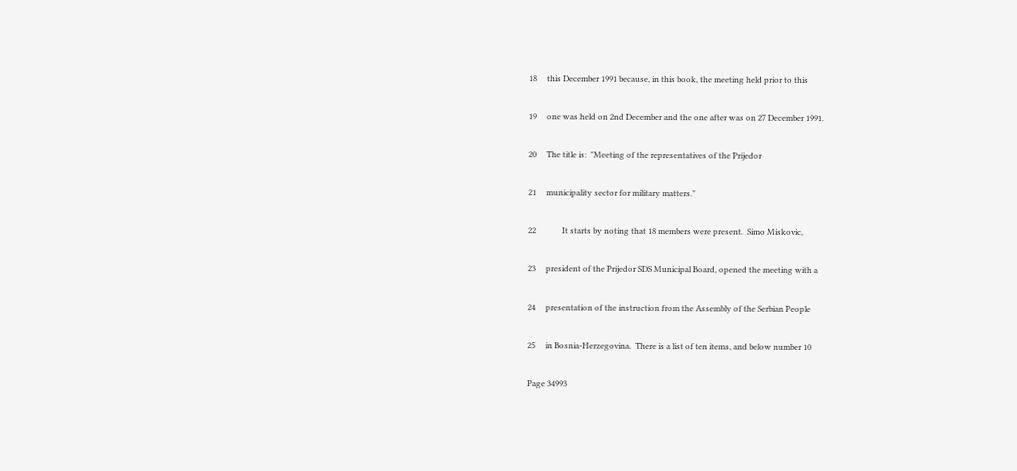18     this December 1991 because, in this book, the meeting held prior to this

19     one was held on 2nd December and the one after was on 27 December 1991.

20     The title is:  "Meeting of the representatives of the Prijedor

21     municipality sector for military matters."

22             It starts by noting that 18 members were present.  Simo Miskovic,

23     president of the Prijedor SDS Municipal Board, opened the meeting with a

24     presentation of the instruction from the Assembly of the Serbian People

25     in Bosnia-Herzegovina.  There is a list of ten items, and below number 10

Page 34993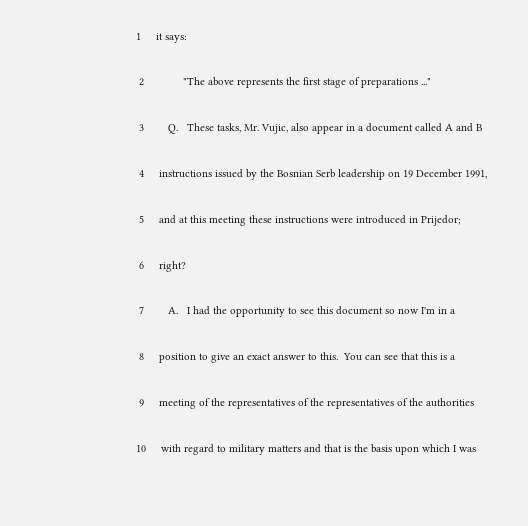1     it says:

 2             "The above represents the first stage of preparations ..."

 3        Q.   These tasks, Mr. Vujic, also appear in a document called A and B

 4     instructions issued by the Bosnian Serb leadership on 19 December 1991,

 5     and at this meeting these instructions were introduced in Prijedor;

 6     right?

 7        A.   I had the opportunity to see this document so now I'm in a

 8     position to give an exact answer to this.  You can see that this is a

 9     meeting of the representatives of the representatives of the authorities

10     with regard to military matters and that is the basis upon which I was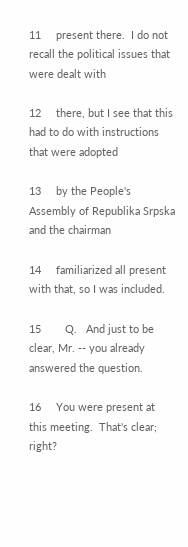11     present there.  I do not recall the political issues that were dealt with

12     there, but I see that this had to do with instructions that were adopted

13     by the People's Assembly of Republika Srpska and the chairman

14     familiarized all present with that, so I was included.

15        Q.   And just to be clear, Mr. -- you already answered the question.

16     You were present at this meeting.  That's clear; right?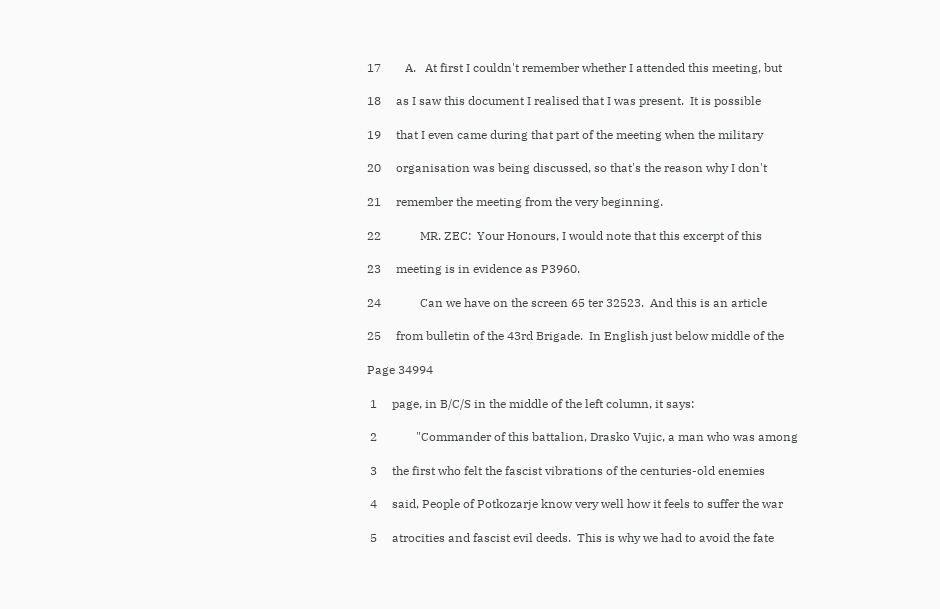17        A.   At first I couldn't remember whether I attended this meeting, but

18     as I saw this document I realised that I was present.  It is possible

19     that I even came during that part of the meeting when the military

20     organisation was being discussed, so that's the reason why I don't

21     remember the meeting from the very beginning.

22             MR. ZEC:  Your Honours, I would note that this excerpt of this

23     meeting is in evidence as P3960.

24             Can we have on the screen 65 ter 32523.  And this is an article

25     from bulletin of the 43rd Brigade.  In English just below middle of the

Page 34994

 1     page, in B/C/S in the middle of the left column, it says:

 2             "Commander of this battalion, Drasko Vujic, a man who was among

 3     the first who felt the fascist vibrations of the centuries-old enemies

 4     said, People of Potkozarje know very well how it feels to suffer the war

 5     atrocities and fascist evil deeds.  This is why we had to avoid the fate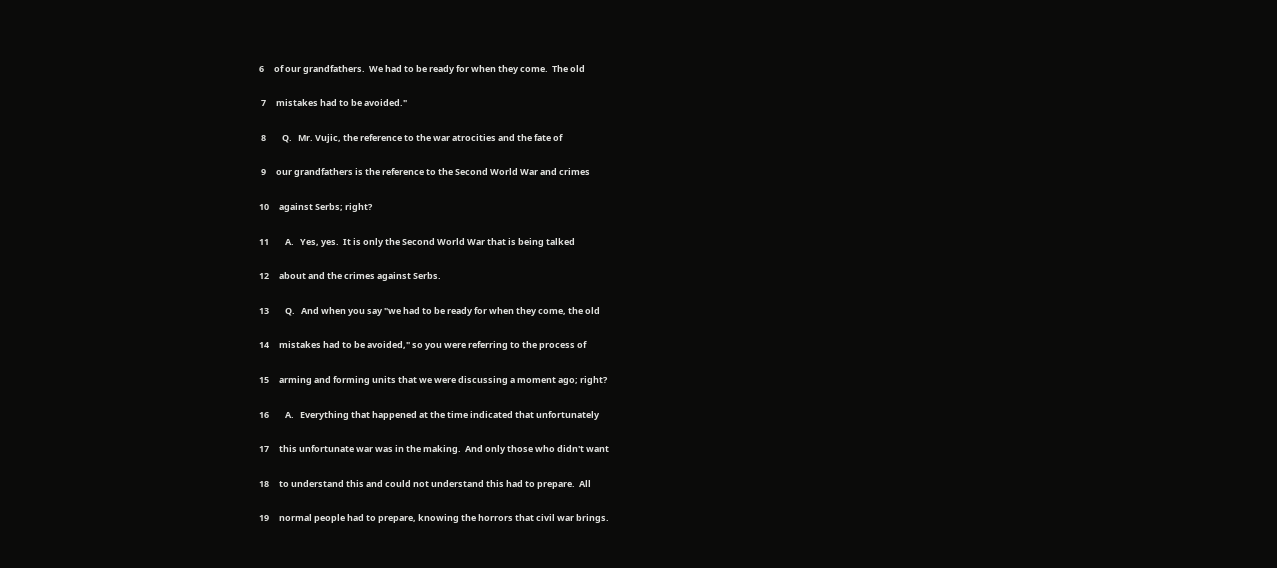6     of our grandfathers.  We had to be ready for when they come.  The old

 7     mistakes had to be avoided."

 8        Q.   Mr. Vujic, the reference to the war atrocities and the fate of

 9     our grandfathers is the reference to the Second World War and crimes

10     against Serbs; right?

11        A.   Yes, yes.  It is only the Second World War that is being talked

12     about and the crimes against Serbs.

13        Q.   And when you say "we had to be ready for when they come, the old

14     mistakes had to be avoided," so you were referring to the process of

15     arming and forming units that we were discussing a moment ago; right?

16        A.   Everything that happened at the time indicated that unfortunately

17     this unfortunate war was in the making.  And only those who didn't want

18     to understand this and could not understand this had to prepare.  All

19     normal people had to prepare, knowing the horrors that civil war brings.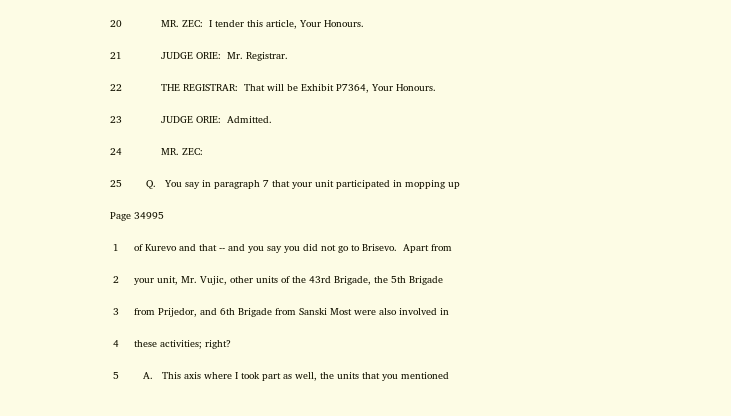20             MR. ZEC:  I tender this article, Your Honours.

21             JUDGE ORIE:  Mr. Registrar.

22             THE REGISTRAR:  That will be Exhibit P7364, Your Honours.

23             JUDGE ORIE:  Admitted.

24             MR. ZEC:

25        Q.   You say in paragraph 7 that your unit participated in mopping up

Page 34995

 1     of Kurevo and that -- and you say you did not go to Brisevo.  Apart from

 2     your unit, Mr. Vujic, other units of the 43rd Brigade, the 5th Brigade

 3     from Prijedor, and 6th Brigade from Sanski Most were also involved in

 4     these activities; right?

 5        A.   This axis where I took part as well, the units that you mentioned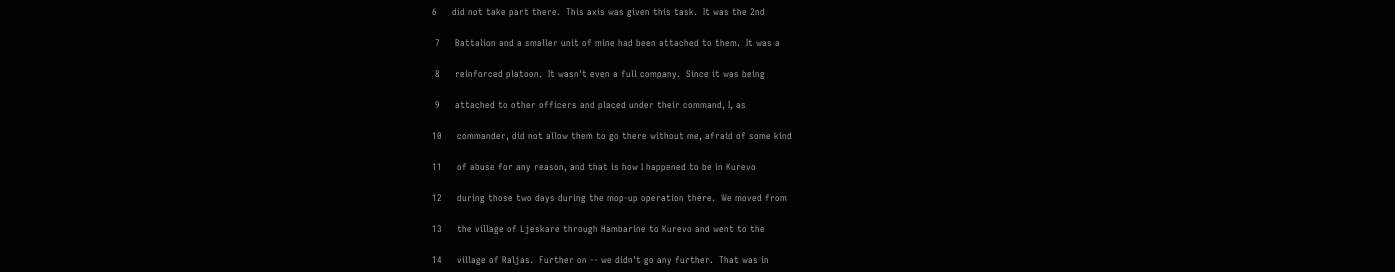6     did not take part there.  This axis was given this task.  It was the 2nd

 7     Battalion and a smaller unit of mine had been attached to them.  It was a

 8     reinforced platoon.  It wasn't even a full company.  Since it was being

 9     attached to other officers and placed under their command, I, as

10     commander, did not allow them to go there without me, afraid of some kind

11     of abuse for any reason, and that is how I happened to be in Kurevo

12     during those two days during the mop-up operation there.  We moved from

13     the village of Ljeskare through Hambarine to Kurevo and went to the

14     village of Raljas.  Further on -- we didn't go any further.  That was in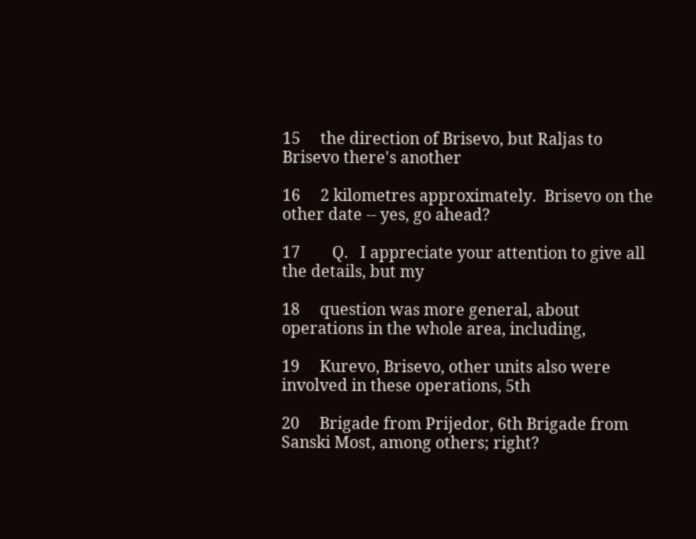15     the direction of Brisevo, but Raljas to Brisevo there's another

16     2 kilometres approximately.  Brisevo on the other date -- yes, go ahead?

17        Q.   I appreciate your attention to give all the details, but my

18     question was more general, about operations in the whole area, including,

19     Kurevo, Brisevo, other units also were involved in these operations, 5th

20     Brigade from Prijedor, 6th Brigade from Sanski Most, among others; right?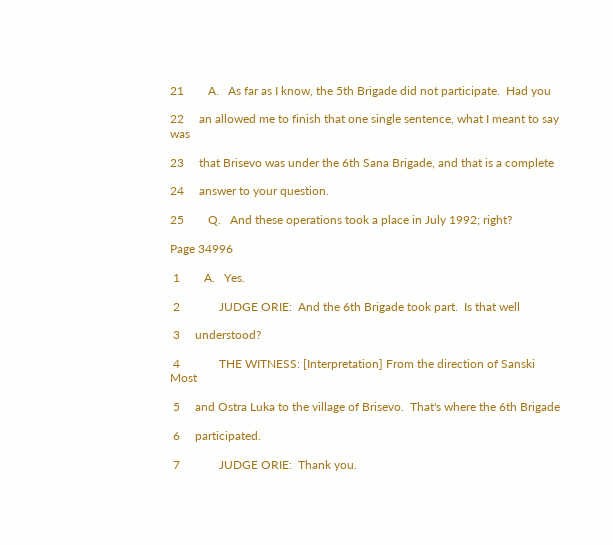21        A.   As far as I know, the 5th Brigade did not participate.  Had you

22     an allowed me to finish that one single sentence, what I meant to say was

23     that Brisevo was under the 6th Sana Brigade, and that is a complete

24     answer to your question.

25        Q.   And these operations took a place in July 1992; right?

Page 34996

 1        A.   Yes.

 2             JUDGE ORIE:  And the 6th Brigade took part.  Is that well

 3     understood?

 4             THE WITNESS: [Interpretation] From the direction of Sanski Most

 5     and Ostra Luka to the village of Brisevo.  That's where the 6th Brigade

 6     participated.

 7             JUDGE ORIE:  Thank you.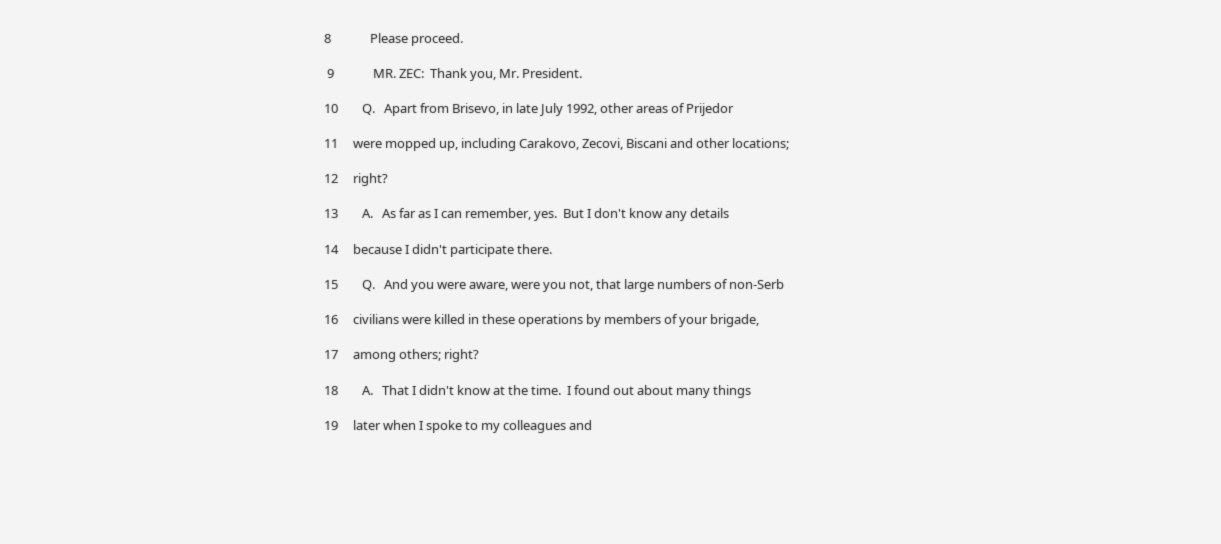8             Please proceed.

 9             MR. ZEC:  Thank you, Mr. President.

10        Q.   Apart from Brisevo, in late July 1992, other areas of Prijedor

11     were mopped up, including Carakovo, Zecovi, Biscani and other locations;

12     right?

13        A.   As far as I can remember, yes.  But I don't know any details

14     because I didn't participate there.

15        Q.   And you were aware, were you not, that large numbers of non-Serb

16     civilians were killed in these operations by members of your brigade,

17     among others; right?

18        A.   That I didn't know at the time.  I found out about many things

19     later when I spoke to my colleagues and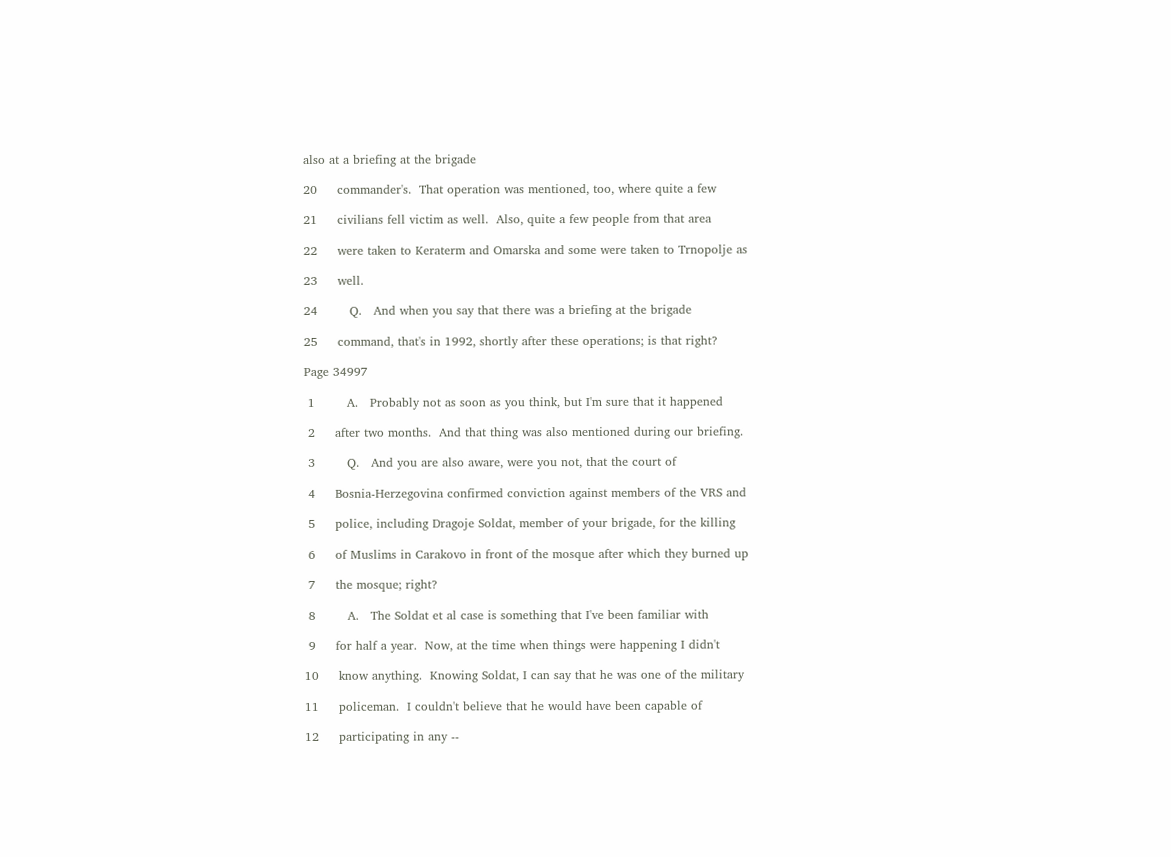also at a briefing at the brigade

20     commander's.  That operation was mentioned, too, where quite a few

21     civilians fell victim as well.  Also, quite a few people from that area

22     were taken to Keraterm and Omarska and some were taken to Trnopolje as

23     well.

24        Q.   And when you say that there was a briefing at the brigade

25     command, that's in 1992, shortly after these operations; is that right?

Page 34997

 1        A.   Probably not as soon as you think, but I'm sure that it happened

 2     after two months.  And that thing was also mentioned during our briefing.

 3        Q.   And you are also aware, were you not, that the court of

 4     Bosnia-Herzegovina confirmed conviction against members of the VRS and

 5     police, including Dragoje Soldat, member of your brigade, for the killing

 6     of Muslims in Carakovo in front of the mosque after which they burned up

 7     the mosque; right?

 8        A.   The Soldat et al case is something that I've been familiar with

 9     for half a year.  Now, at the time when things were happening I didn't

10     know anything.  Knowing Soldat, I can say that he was one of the military

11     policeman.  I couldn't believe that he would have been capable of

12     participating in any --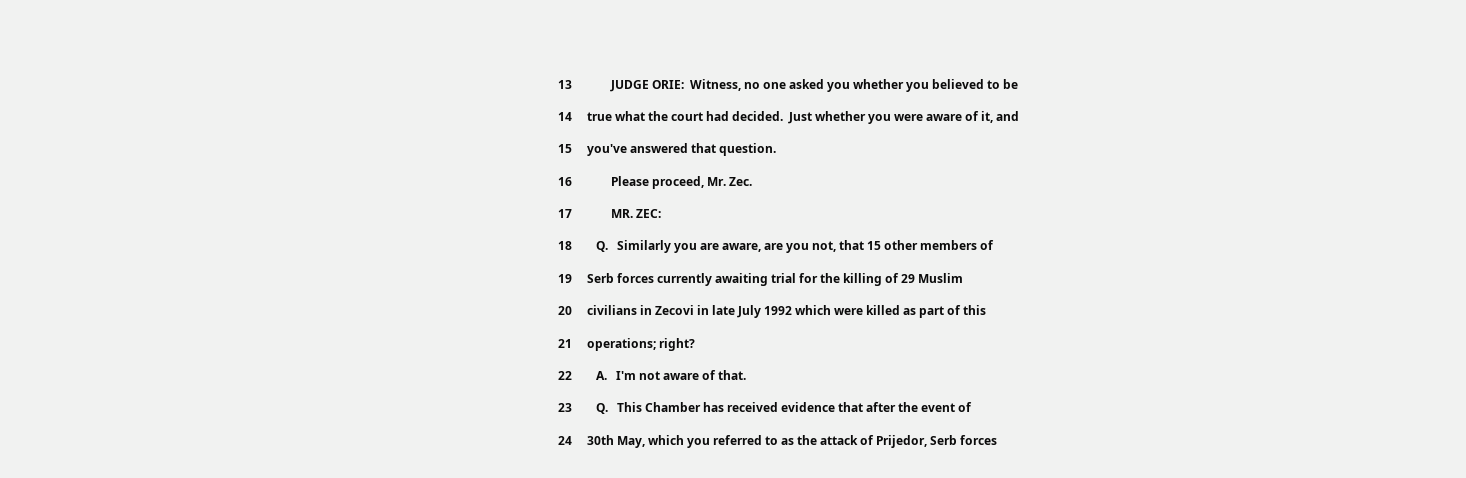13             JUDGE ORIE:  Witness, no one asked you whether you believed to be

14     true what the court had decided.  Just whether you were aware of it, and

15     you've answered that question.

16             Please proceed, Mr. Zec.

17             MR. ZEC:

18        Q.   Similarly you are aware, are you not, that 15 other members of

19     Serb forces currently awaiting trial for the killing of 29 Muslim

20     civilians in Zecovi in late July 1992 which were killed as part of this

21     operations; right?

22        A.   I'm not aware of that.

23        Q.   This Chamber has received evidence that after the event of

24     30th May, which you referred to as the attack of Prijedor, Serb forces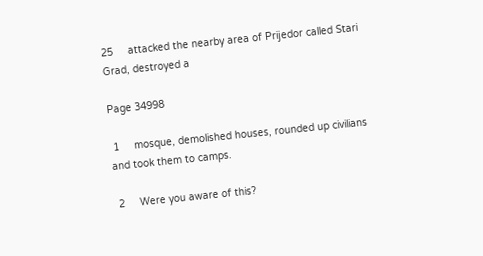25     attacked the nearby area of Prijedor called Stari Grad, destroyed a

Page 34998

 1     mosque, demolished houses, rounded up civilians and took them to camps.

 2     Were you aware of this?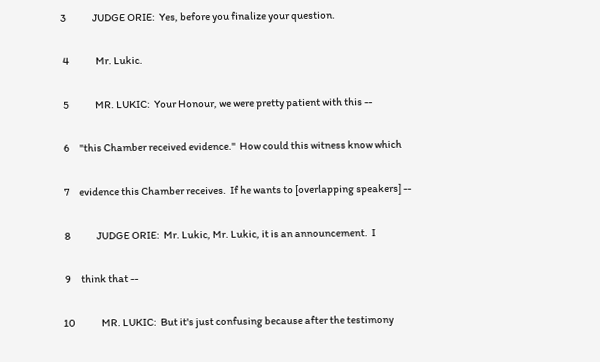3             JUDGE ORIE:  Yes, before you finalize your question.

 4             Mr. Lukic.

 5             MR. LUKIC:  Your Honour, we were pretty patient with this --

 6     "this Chamber received evidence."  How could this witness know which

 7     evidence this Chamber receives.  If he wants to [overlapping speakers] --

 8             JUDGE ORIE:  Mr. Lukic, Mr. Lukic, it is an announcement.  I

 9     think that --

10             MR. LUKIC:  But it's just confusing because after the testimony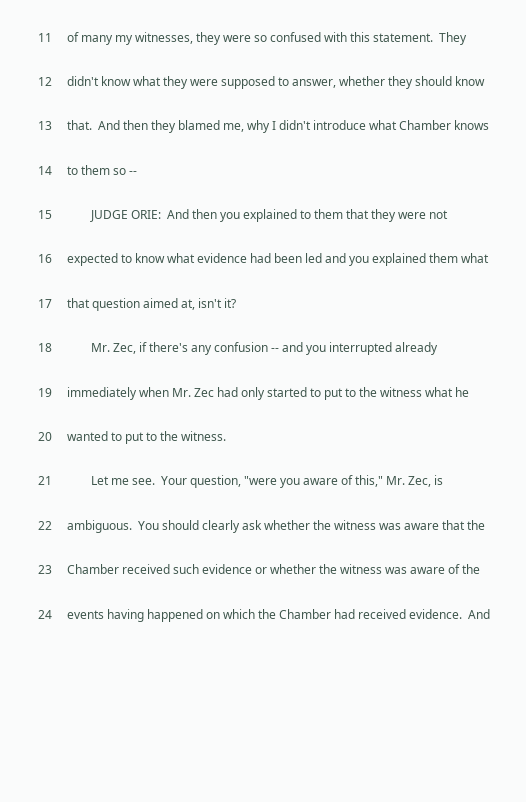11     of many my witnesses, they were so confused with this statement.  They

12     didn't know what they were supposed to answer, whether they should know

13     that.  And then they blamed me, why I didn't introduce what Chamber knows

14     to them so --

15             JUDGE ORIE:  And then you explained to them that they were not

16     expected to know what evidence had been led and you explained them what

17     that question aimed at, isn't it?

18             Mr. Zec, if there's any confusion -- and you interrupted already

19     immediately when Mr. Zec had only started to put to the witness what he

20     wanted to put to the witness.

21             Let me see.  Your question, "were you aware of this," Mr. Zec, is

22     ambiguous.  You should clearly ask whether the witness was aware that the

23     Chamber received such evidence or whether the witness was aware of the

24     events having happened on which the Chamber had received evidence.  And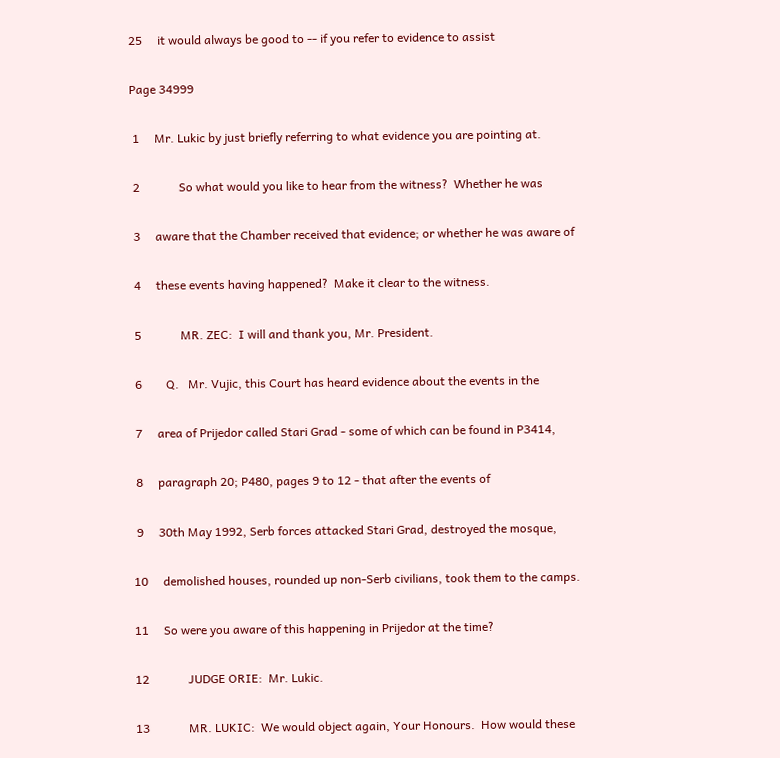25     it would always be good to -- if you refer to evidence to assist

Page 34999

 1     Mr. Lukic by just briefly referring to what evidence you are pointing at.

 2             So what would you like to hear from the witness?  Whether he was

 3     aware that the Chamber received that evidence; or whether he was aware of

 4     these events having happened?  Make it clear to the witness.

 5             MR. ZEC:  I will and thank you, Mr. President.

 6        Q.   Mr. Vujic, this Court has heard evidence about the events in the

 7     area of Prijedor called Stari Grad - some of which can be found in P3414,

 8     paragraph 20; P480, pages 9 to 12 - that after the events of

 9     30th May 1992, Serb forces attacked Stari Grad, destroyed the mosque,

10     demolished houses, rounded up non-Serb civilians, took them to the camps.

11     So were you aware of this happening in Prijedor at the time?

12             JUDGE ORIE:  Mr. Lukic.

13             MR. LUKIC:  We would object again, Your Honours.  How would these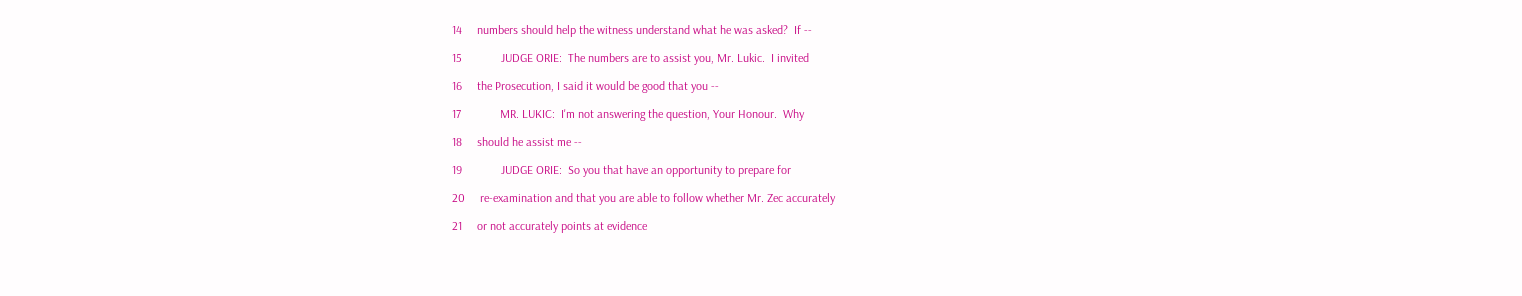14     numbers should help the witness understand what he was asked?  If --

15             JUDGE ORIE:  The numbers are to assist you, Mr. Lukic.  I invited

16     the Prosecution, I said it would be good that you --

17             MR. LUKIC:  I'm not answering the question, Your Honour.  Why

18     should he assist me --

19             JUDGE ORIE:  So you that have an opportunity to prepare for

20     re-examination and that you are able to follow whether Mr. Zec accurately

21     or not accurately points at evidence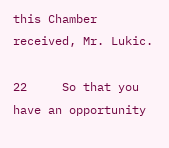this Chamber received, Mr. Lukic.

22     So that you have an opportunity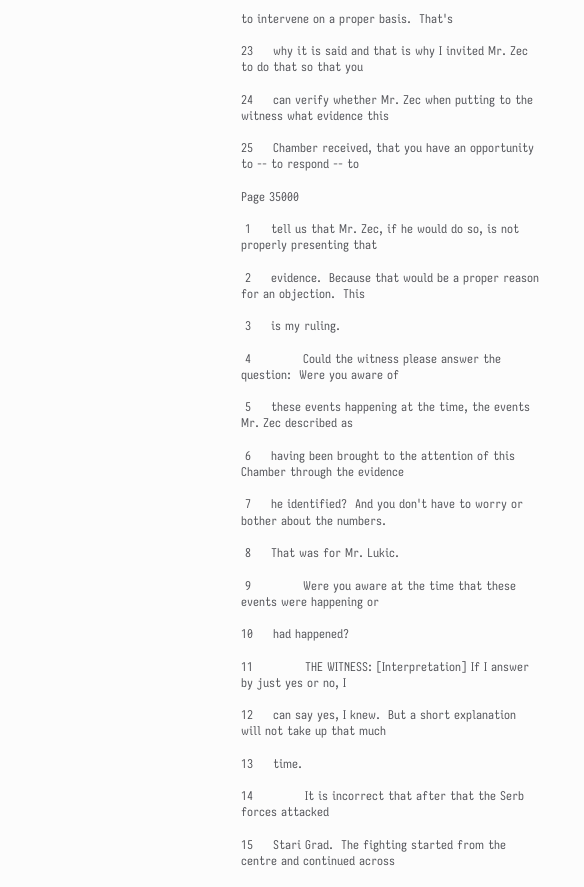to intervene on a proper basis.  That's

23     why it is said and that is why I invited Mr. Zec to do that so that you

24     can verify whether Mr. Zec when putting to the witness what evidence this

25     Chamber received, that you have an opportunity to -- to respond -- to

Page 35000

 1     tell us that Mr. Zec, if he would do so, is not properly presenting that

 2     evidence.  Because that would be a proper reason for an objection.  This

 3     is my ruling.

 4             Could the witness please answer the question:  Were you aware of

 5     these events happening at the time, the events Mr. Zec described as

 6     having been brought to the attention of this Chamber through the evidence

 7     he identified?  And you don't have to worry or bother about the numbers.

 8     That was for Mr. Lukic.

 9             Were you aware at the time that these events were happening or

10     had happened?

11             THE WITNESS: [Interpretation] If I answer by just yes or no, I

12     can say yes, I knew.  But a short explanation will not take up that much

13     time.

14             It is incorrect that after that the Serb forces attacked

15     Stari Grad.  The fighting started from the centre and continued across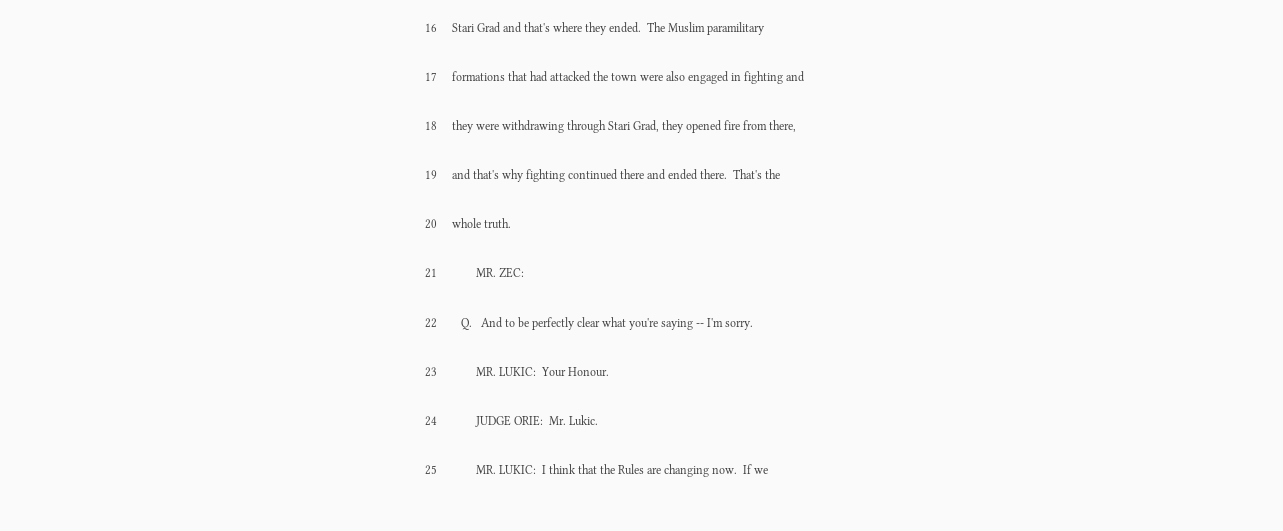16     Stari Grad and that's where they ended.  The Muslim paramilitary

17     formations that had attacked the town were also engaged in fighting and

18     they were withdrawing through Stari Grad, they opened fire from there,

19     and that's why fighting continued there and ended there.  That's the

20     whole truth.

21             MR. ZEC:

22        Q.   And to be perfectly clear what you're saying -- I'm sorry.

23             MR. LUKIC:  Your Honour.

24             JUDGE ORIE:  Mr. Lukic.

25             MR. LUKIC:  I think that the Rules are changing now.  If we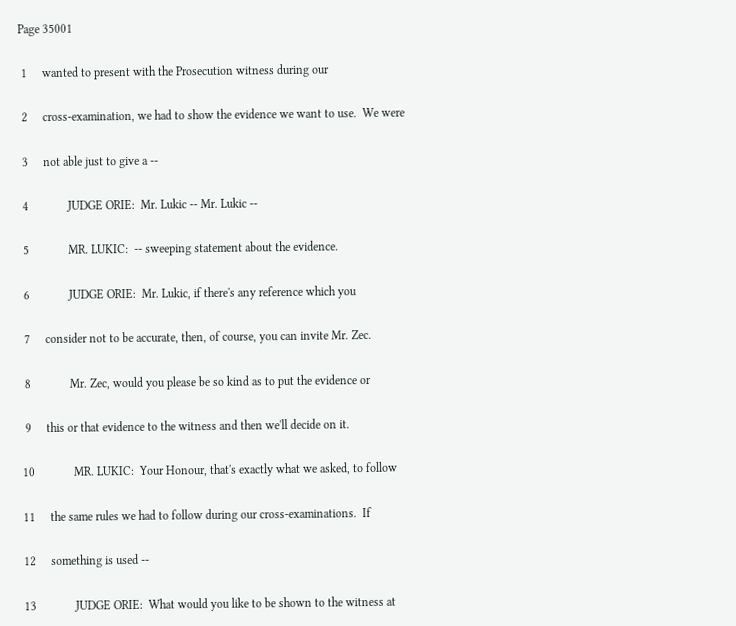Page 35001

 1     wanted to present with the Prosecution witness during our

 2     cross-examination, we had to show the evidence we want to use.  We were

 3     not able just to give a --

 4             JUDGE ORIE:  Mr. Lukic -- Mr. Lukic --

 5             MR. LUKIC:  -- sweeping statement about the evidence.

 6             JUDGE ORIE:  Mr. Lukic, if there's any reference which you

 7     consider not to be accurate, then, of course, you can invite Mr. Zec.

 8             Mr. Zec, would you please be so kind as to put the evidence or

 9     this or that evidence to the witness and then we'll decide on it.

10             MR. LUKIC:  Your Honour, that's exactly what we asked, to follow

11     the same rules we had to follow during our cross-examinations.  If

12     something is used --

13             JUDGE ORIE:  What would you like to be shown to the witness at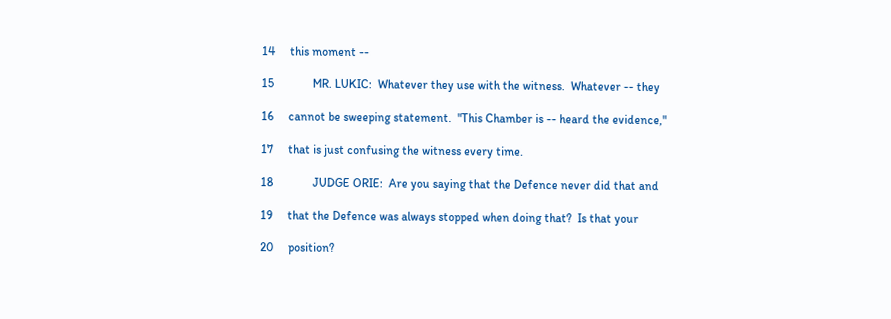14     this moment --

15             MR. LUKIC:  Whatever they use with the witness.  Whatever -- they

16     cannot be sweeping statement.  "This Chamber is -- heard the evidence,"

17     that is just confusing the witness every time.

18             JUDGE ORIE:  Are you saying that the Defence never did that and

19     that the Defence was always stopped when doing that?  Is that your

20     position?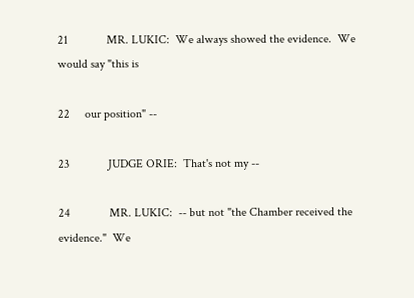21             MR. LUKIC:  We always showed the evidence.  We would say "this is

22     our position" --

23             JUDGE ORIE:  That's not my --

24             MR. LUKIC:  -- but not "the Chamber received the evidence."  We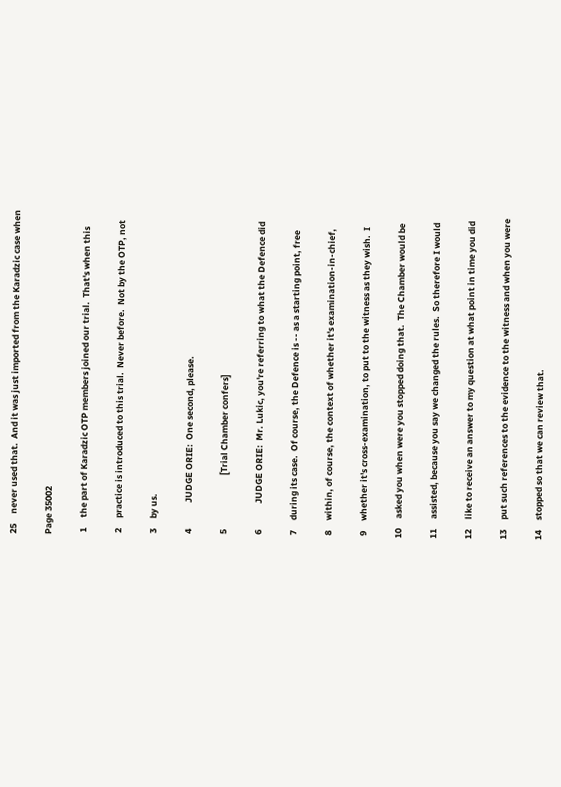25     never used that.  And it was just imported from the Karadzic case when

Page 35002

 1     the part of Karadzic OTP members joined our trial.  That's when this

 2     practice is introduced to this trial.  Never before.  Not by the OTP, not

 3     by us.

 4             JUDGE ORIE:  One second, please.

 5                           [Trial Chamber confers]

 6             JUDGE ORIE:  Mr. Lukic, you're referring to what the Defence did

 7     during its case.  Of course, the Defence is -- as a starting point, free

 8     within, of course, the context of whether it's examination-in-chief,

 9     whether it's cross-examination, to put to the witness as they wish.  I

10     asked you when were you stopped doing that.  The Chamber would be

11     assisted, because you say we changed the rules.  So therefore I would

12     like to receive an answer to my question at what point in time you did

13     put such references to the evidence to the witness and when you were

14     stopped so that we can review that.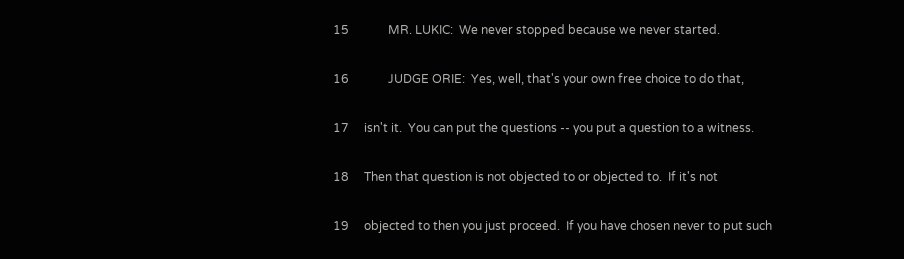15             MR. LUKIC:  We never stopped because we never started.

16             JUDGE ORIE:  Yes, well, that's your own free choice to do that,

17     isn't it.  You can put the questions -- you put a question to a witness.

18     Then that question is not objected to or objected to.  If it's not

19     objected to then you just proceed.  If you have chosen never to put such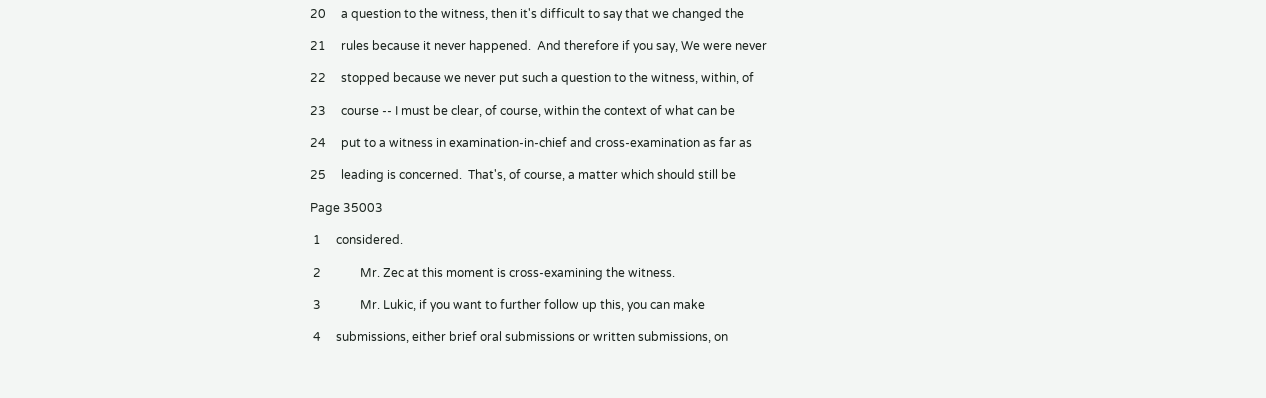20     a question to the witness, then it's difficult to say that we changed the

21     rules because it never happened.  And therefore if you say, We were never

22     stopped because we never put such a question to the witness, within, of

23     course -- I must be clear, of course, within the context of what can be

24     put to a witness in examination-in-chief and cross-examination as far as

25     leading is concerned.  That's, of course, a matter which should still be

Page 35003

 1     considered.

 2             Mr. Zec at this moment is cross-examining the witness.

 3             Mr. Lukic, if you want to further follow up this, you can make

 4     submissions, either brief oral submissions or written submissions, on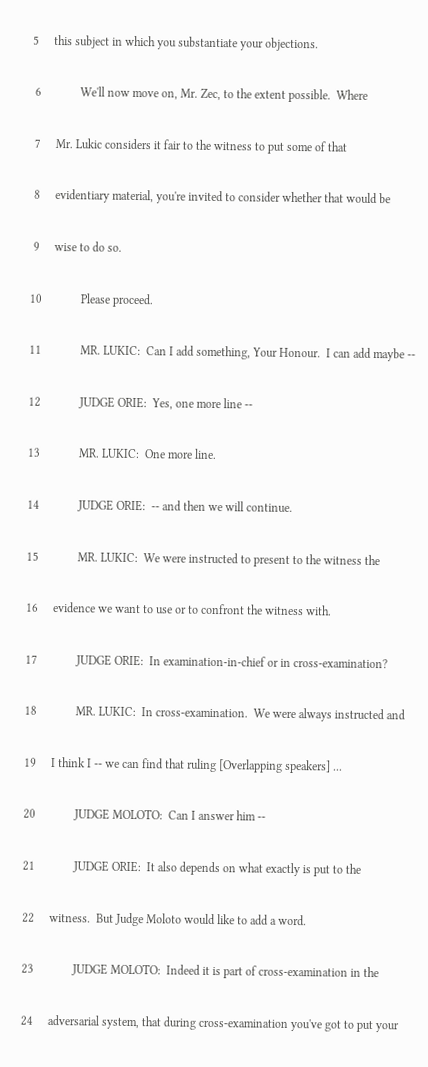5     this subject in which you substantiate your objections.

 6             We'll now move on, Mr. Zec, to the extent possible.  Where

 7     Mr. Lukic considers it fair to the witness to put some of that

 8     evidentiary material, you're invited to consider whether that would be

 9     wise to do so.

10             Please proceed.

11             MR. LUKIC:  Can I add something, Your Honour.  I can add maybe --

12             JUDGE ORIE:  Yes, one more line --

13             MR. LUKIC:  One more line.

14             JUDGE ORIE:  -- and then we will continue.

15             MR. LUKIC:  We were instructed to present to the witness the

16     evidence we want to use or to confront the witness with.

17             JUDGE ORIE:  In examination-in-chief or in cross-examination?

18             MR. LUKIC:  In cross-examination.  We were always instructed and

19     I think I -- we can find that ruling [Overlapping speakers] ...

20             JUDGE MOLOTO:  Can I answer him --

21             JUDGE ORIE:  It also depends on what exactly is put to the

22     witness.  But Judge Moloto would like to add a word.

23             JUDGE MOLOTO:  Indeed it is part of cross-examination in the

24     adversarial system, that during cross-examination you've got to put your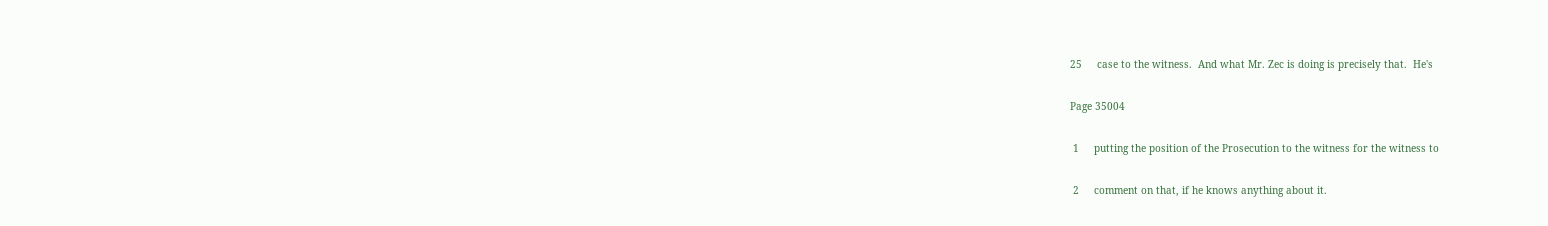25     case to the witness.  And what Mr. Zec is doing is precisely that.  He's

Page 35004

 1     putting the position of the Prosecution to the witness for the witness to

 2     comment on that, if he knows anything about it.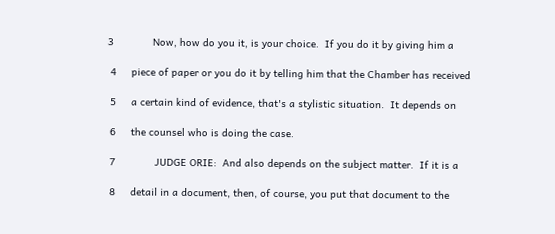3             Now, how do you it, is your choice.  If you do it by giving him a

 4     piece of paper or you do it by telling him that the Chamber has received

 5     a certain kind of evidence, that's a stylistic situation.  It depends on

 6     the counsel who is doing the case.

 7             JUDGE ORIE:  And also depends on the subject matter.  If it is a

 8     detail in a document, then, of course, you put that document to the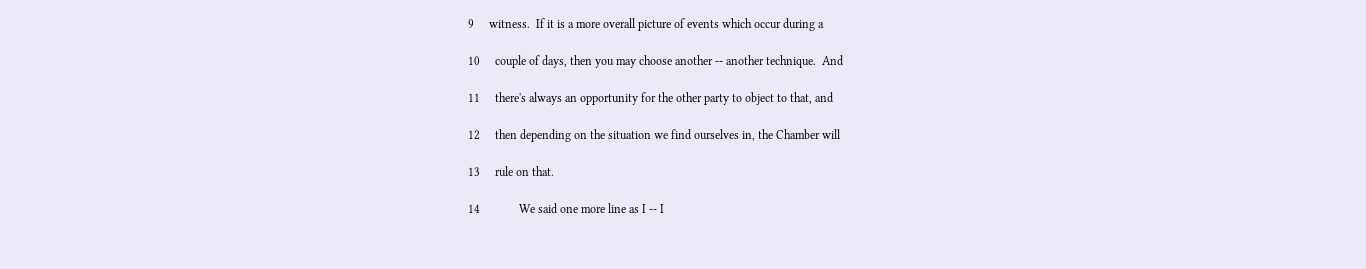9     witness.  If it is a more overall picture of events which occur during a

10     couple of days, then you may choose another -- another technique.  And

11     there's always an opportunity for the other party to object to that, and

12     then depending on the situation we find ourselves in, the Chamber will

13     rule on that.

14             We said one more line as I -- I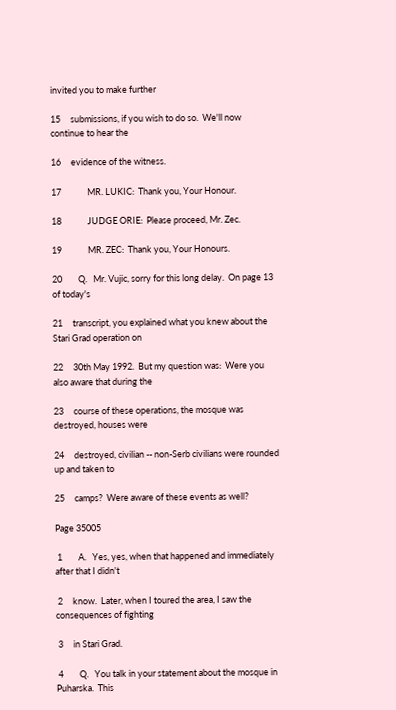invited you to make further

15     submissions, if you wish to do so.  We'll now continue to hear the

16     evidence of the witness.

17             MR. LUKIC:  Thank you, Your Honour.

18             JUDGE ORIE:  Please proceed, Mr. Zec.

19             MR. ZEC:  Thank you, Your Honours.

20        Q.   Mr. Vujic, sorry for this long delay.  On page 13 of today's

21     transcript, you explained what you knew about the Stari Grad operation on

22     30th May 1992.  But my question was:  Were you also aware that during the

23     course of these operations, the mosque was destroyed, houses were

24     destroyed, civilian -- non-Serb civilians were rounded up and taken to

25     camps?  Were aware of these events as well?

Page 35005

 1        A.   Yes, yes, when that happened and immediately after that I didn't

 2     know.  Later, when I toured the area, I saw the consequences of fighting

 3     in Stari Grad.

 4        Q.   You talk in your statement about the mosque in Puharska.  This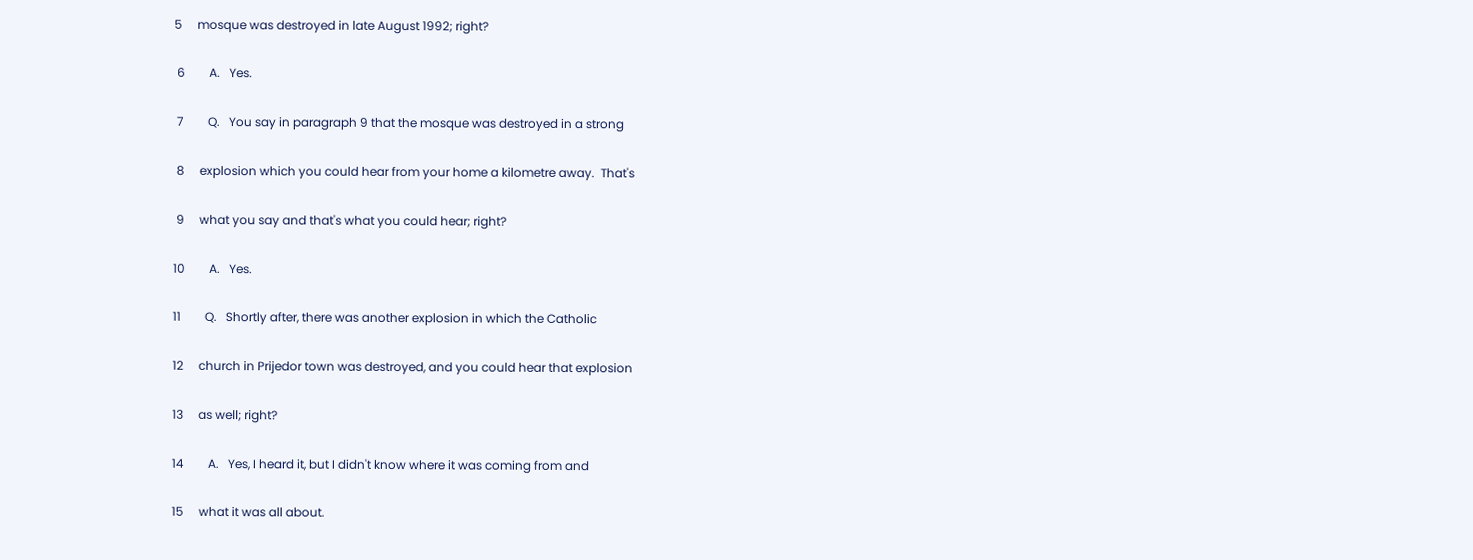5     mosque was destroyed in late August 1992; right?

 6        A.   Yes.

 7        Q.   You say in paragraph 9 that the mosque was destroyed in a strong

 8     explosion which you could hear from your home a kilometre away.  That's

 9     what you say and that's what you could hear; right?

10        A.   Yes.

11        Q.   Shortly after, there was another explosion in which the Catholic

12     church in Prijedor town was destroyed, and you could hear that explosion

13     as well; right?

14        A.   Yes, I heard it, but I didn't know where it was coming from and

15     what it was all about.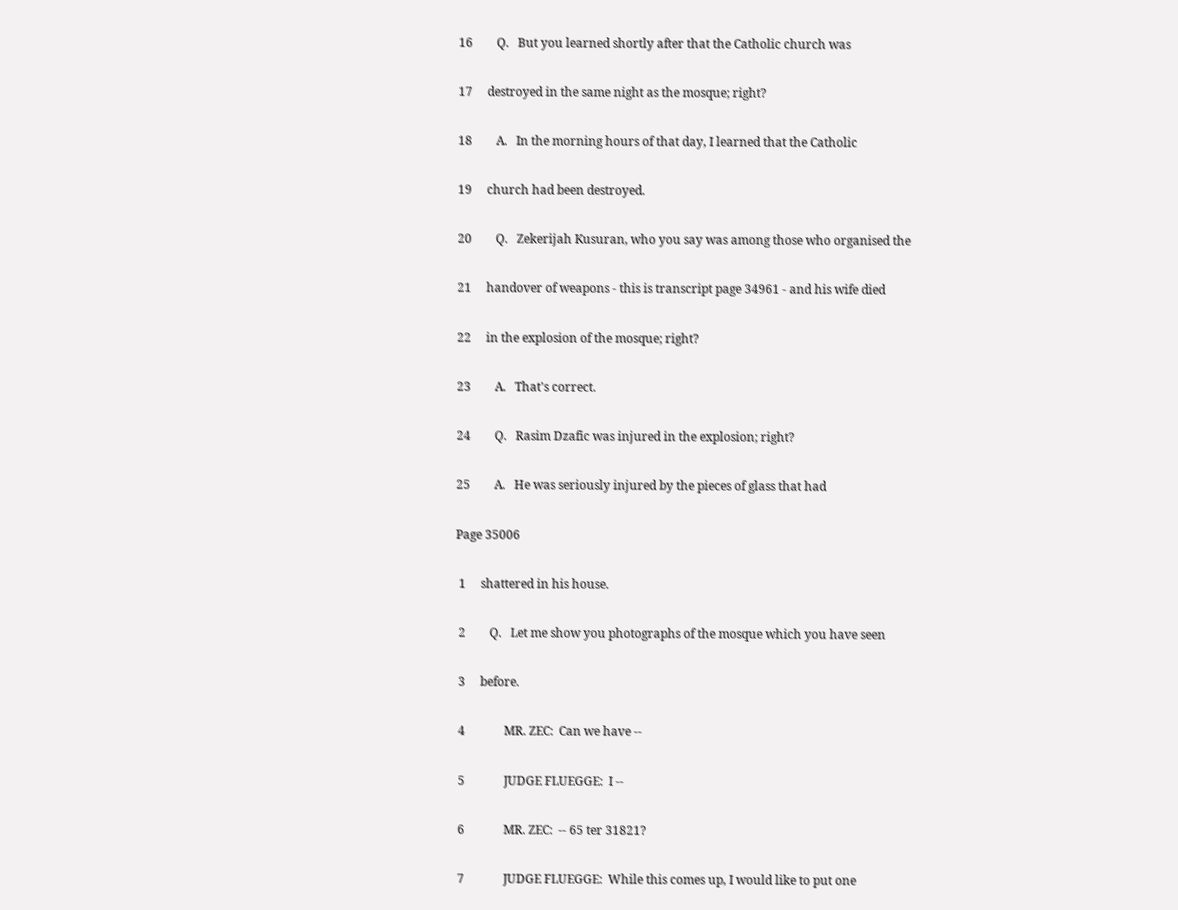16        Q.   But you learned shortly after that the Catholic church was

17     destroyed in the same night as the mosque; right?

18        A.   In the morning hours of that day, I learned that the Catholic

19     church had been destroyed.

20        Q.   Zekerijah Kusuran, who you say was among those who organised the

21     handover of weapons - this is transcript page 34961 - and his wife died

22     in the explosion of the mosque; right?

23        A.   That's correct.

24        Q.   Rasim Dzafic was injured in the explosion; right?

25        A.   He was seriously injured by the pieces of glass that had

Page 35006

 1     shattered in his house.

 2        Q.   Let me show you photographs of the mosque which you have seen

 3     before.

 4             MR. ZEC:  Can we have --

 5             JUDGE FLUEGGE:  I --

 6             MR. ZEC:  -- 65 ter 31821?

 7             JUDGE FLUEGGE:  While this comes up, I would like to put one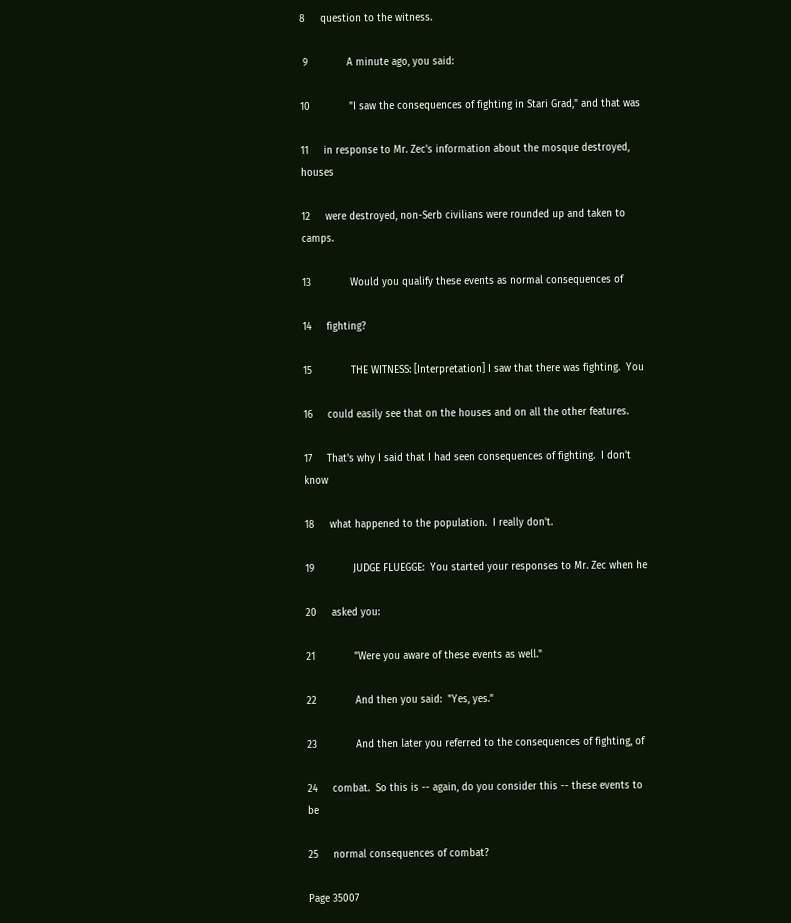8     question to the witness.

 9             A minute ago, you said:

10             "I saw the consequences of fighting in Stari Grad," and that was

11     in response to Mr. Zec's information about the mosque destroyed, houses

12     were destroyed, non-Serb civilians were rounded up and taken to camps.

13             Would you qualify these events as normal consequences of

14     fighting?

15             THE WITNESS: [Interpretation] I saw that there was fighting.  You

16     could easily see that on the houses and on all the other features.

17     That's why I said that I had seen consequences of fighting.  I don't know

18     what happened to the population.  I really don't.

19             JUDGE FLUEGGE:  You started your responses to Mr. Zec when he

20     asked you:

21             "Were you aware of these events as well."

22             And then you said:  "Yes, yes."

23             And then later you referred to the consequences of fighting, of

24     combat.  So this is -- again, do you consider this -- these events to be

25     normal consequences of combat?

Page 35007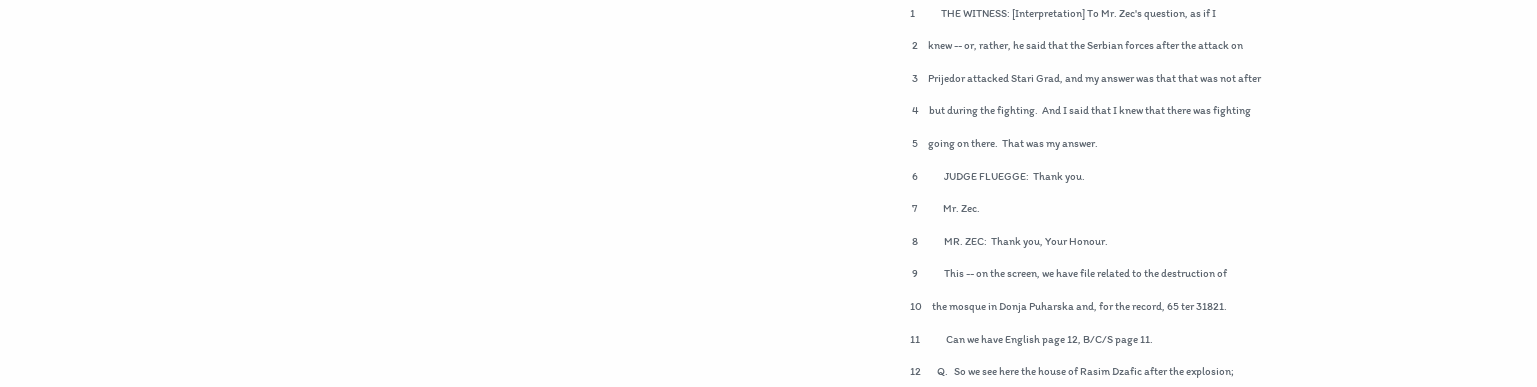1             THE WITNESS: [Interpretation] To Mr. Zec's question, as if I

 2     knew -- or, rather, he said that the Serbian forces after the attack on

 3     Prijedor attacked Stari Grad, and my answer was that that was not after

 4     but during the fighting.  And I said that I knew that there was fighting

 5     going on there.  That was my answer.

 6             JUDGE FLUEGGE:  Thank you.

 7             Mr. Zec.

 8             MR. ZEC:  Thank you, Your Honour.

 9             This -- on the screen, we have file related to the destruction of

10     the mosque in Donja Puharska and, for the record, 65 ter 31821.

11             Can we have English page 12, B/C/S page 11.

12        Q.   So we see here the house of Rasim Dzafic after the explosion;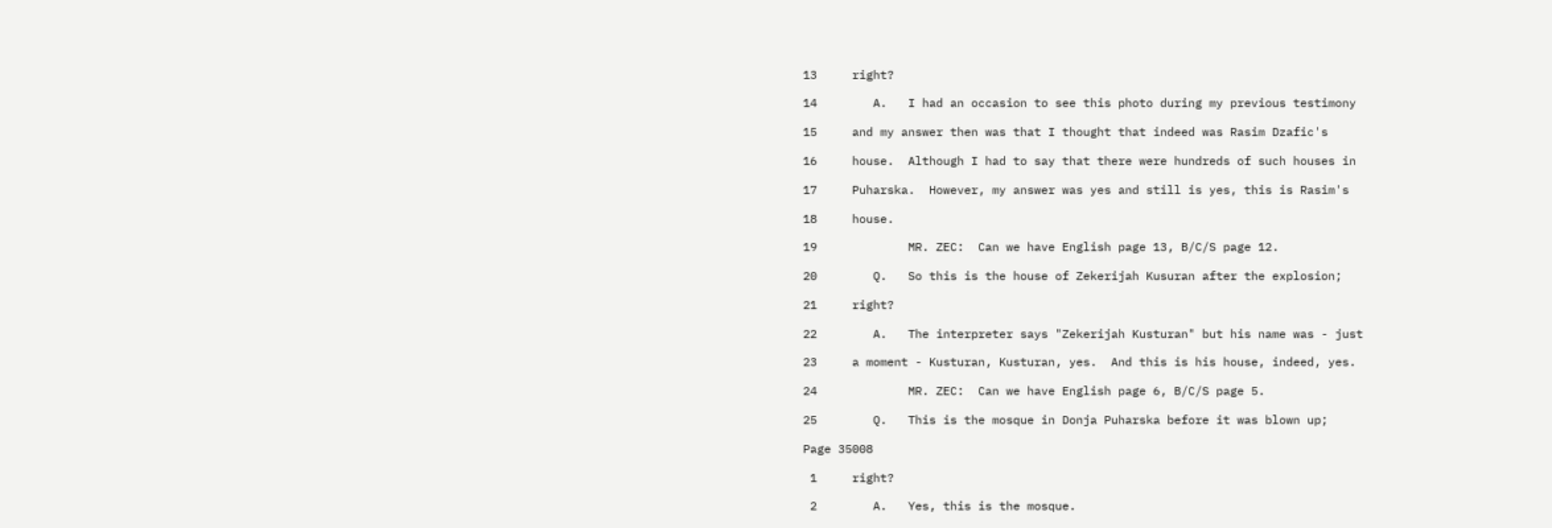13     right?

14        A.   I had an occasion to see this photo during my previous testimony

15     and my answer then was that I thought that indeed was Rasim Dzafic's

16     house.  Although I had to say that there were hundreds of such houses in

17     Puharska.  However, my answer was yes and still is yes, this is Rasim's

18     house.

19             MR. ZEC:  Can we have English page 13, B/C/S page 12.

20        Q.   So this is the house of Zekerijah Kusuran after the explosion;

21     right?

22        A.   The interpreter says "Zekerijah Kusturan" but his name was - just

23     a moment - Kusturan, Kusturan, yes.  And this is his house, indeed, yes.

24             MR. ZEC:  Can we have English page 6, B/C/S page 5.

25        Q.   This is the mosque in Donja Puharska before it was blown up;

Page 35008

 1     right?

 2        A.   Yes, this is the mosque.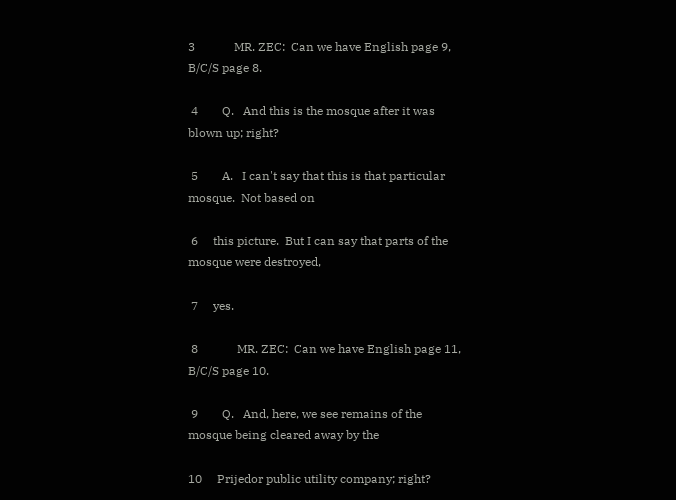3             MR. ZEC:  Can we have English page 9, B/C/S page 8.

 4        Q.   And this is the mosque after it was blown up; right?

 5        A.   I can't say that this is that particular mosque.  Not based on

 6     this picture.  But I can say that parts of the mosque were destroyed,

 7     yes.

 8             MR. ZEC:  Can we have English page 11, B/C/S page 10.

 9        Q.   And, here, we see remains of the mosque being cleared away by the

10     Prijedor public utility company; right?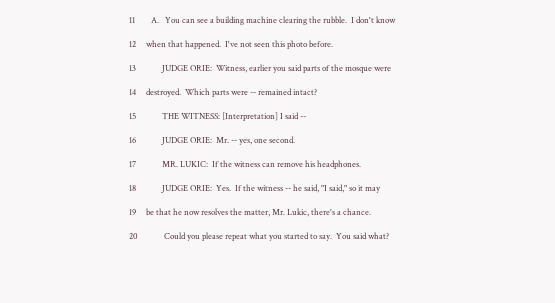11        A.   You can see a building machine clearing the rubble.  I don't know

12     when that happened.  I've not seen this photo before.

13             JUDGE ORIE:  Witness, earlier you said parts of the mosque were

14     destroyed.  Which parts were -- remained intact?

15             THE WITNESS: [Interpretation] I said --

16             JUDGE ORIE:  Mr. -- yes, one second.

17             MR. LUKIC:  If the witness can remove his headphones.

18             JUDGE ORIE:  Yes.  If the witness -- he said, "I said," so it may

19     be that he now resolves the matter, Mr. Lukic, there's a chance.

20             Could you please repeat what you started to say.  You said what?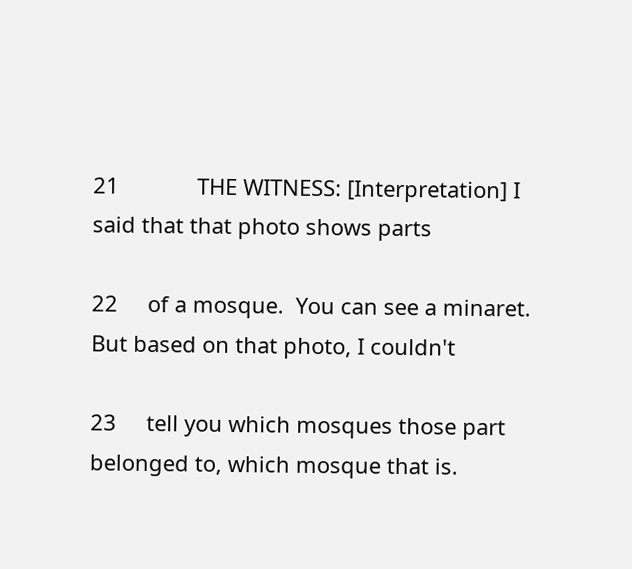21             THE WITNESS: [Interpretation] I said that that photo shows parts

22     of a mosque.  You can see a minaret.  But based on that photo, I couldn't

23     tell you which mosques those part belonged to, which mosque that is.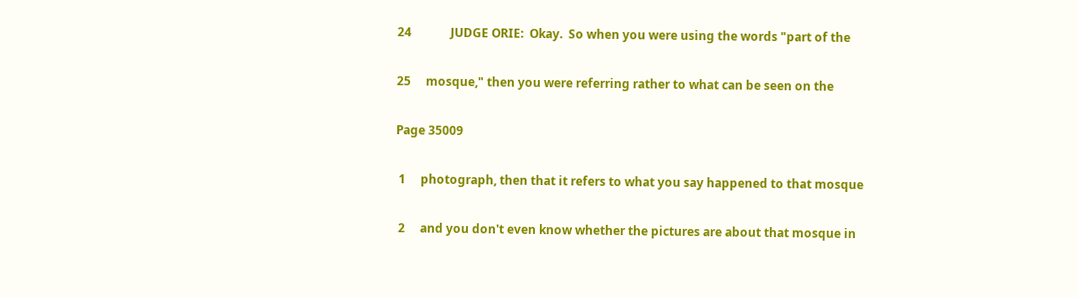24             JUDGE ORIE:  Okay.  So when you were using the words "part of the

25     mosque," then you were referring rather to what can be seen on the

Page 35009

 1     photograph, then that it refers to what you say happened to that mosque

 2     and you don't even know whether the pictures are about that mosque in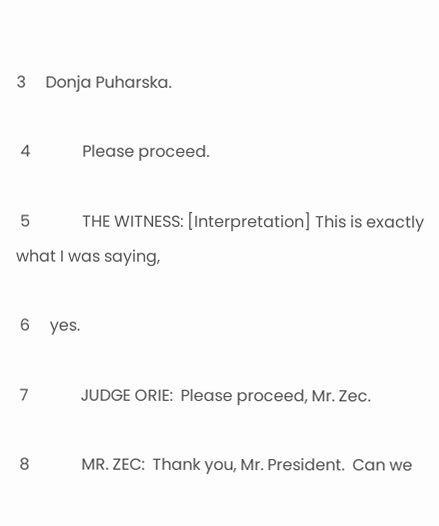3     Donja Puharska.

 4             Please proceed.

 5             THE WITNESS: [Interpretation] This is exactly what I was saying,

 6     yes.

 7             JUDGE ORIE:  Please proceed, Mr. Zec.

 8             MR. ZEC:  Thank you, Mr. President.  Can we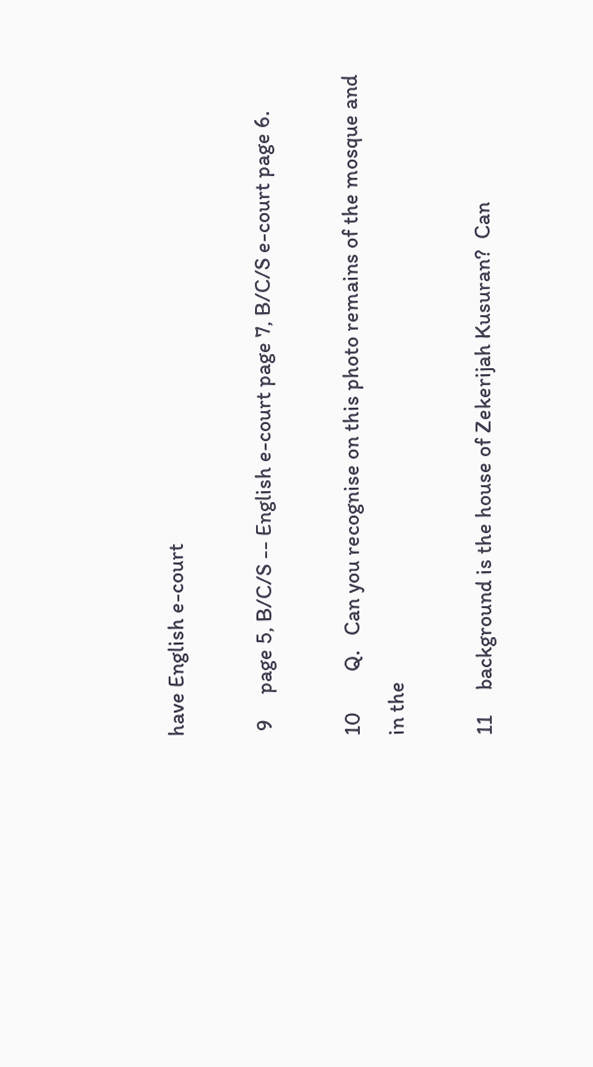have English e-court

 9     page 5, B/C/S -- English e-court page 7, B/C/S e-court page 6.

10        Q.   Can you recognise on this photo remains of the mosque and in the

11     background is the house of Zekerijah Kusuran?  Can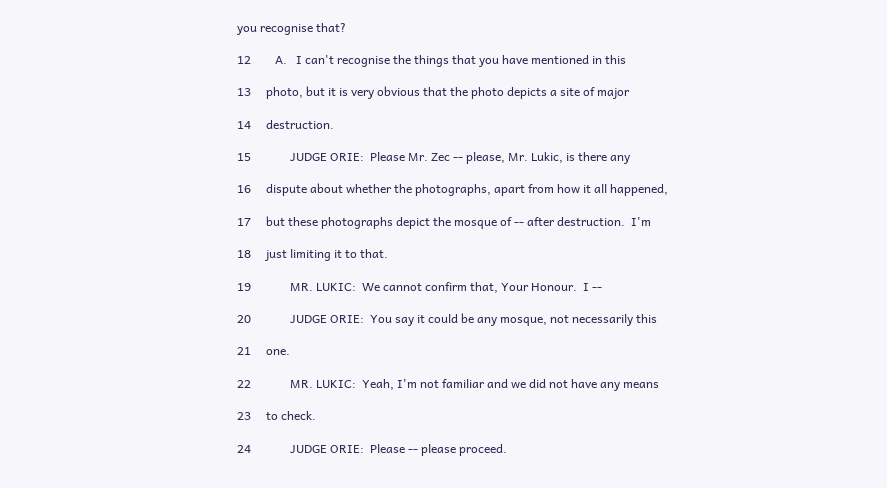you recognise that?

12        A.   I can't recognise the things that you have mentioned in this

13     photo, but it is very obvious that the photo depicts a site of major

14     destruction.

15             JUDGE ORIE:  Please Mr. Zec -- please, Mr. Lukic, is there any

16     dispute about whether the photographs, apart from how it all happened,

17     but these photographs depict the mosque of -- after destruction.  I'm

18     just limiting it to that.

19             MR. LUKIC:  We cannot confirm that, Your Honour.  I --

20             JUDGE ORIE:  You say it could be any mosque, not necessarily this

21     one.

22             MR. LUKIC:  Yeah, I'm not familiar and we did not have any means

23     to check.

24             JUDGE ORIE:  Please -- please proceed.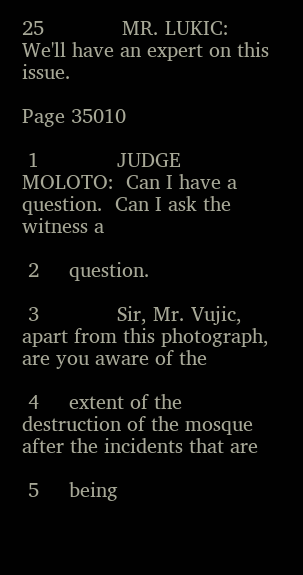25             MR. LUKIC:  We'll have an expert on this issue.

Page 35010

 1             JUDGE MOLOTO:  Can I have a question.  Can I ask the witness a

 2     question.

 3             Sir, Mr. Vujic, apart from this photograph, are you aware of the

 4     extent of the destruction of the mosque after the incidents that are

 5     being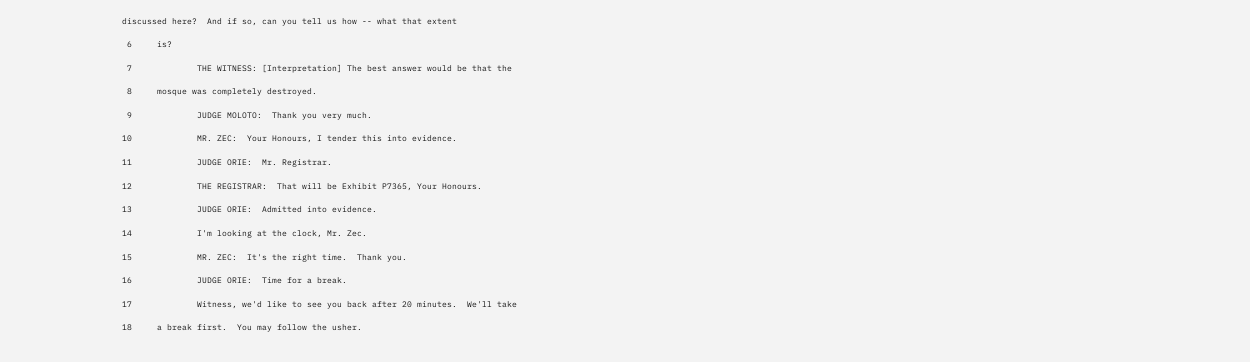discussed here?  And if so, can you tell us how -- what that extent

 6     is?

 7             THE WITNESS: [Interpretation] The best answer would be that the

 8     mosque was completely destroyed.

 9             JUDGE MOLOTO:  Thank you very much.

10             MR. ZEC:  Your Honours, I tender this into evidence.

11             JUDGE ORIE:  Mr. Registrar.

12             THE REGISTRAR:  That will be Exhibit P7365, Your Honours.

13             JUDGE ORIE:  Admitted into evidence.

14             I'm looking at the clock, Mr. Zec.

15             MR. ZEC:  It's the right time.  Thank you.

16             JUDGE ORIE:  Time for a break.

17             Witness, we'd like to see you back after 20 minutes.  We'll take

18     a break first.  You may follow the usher.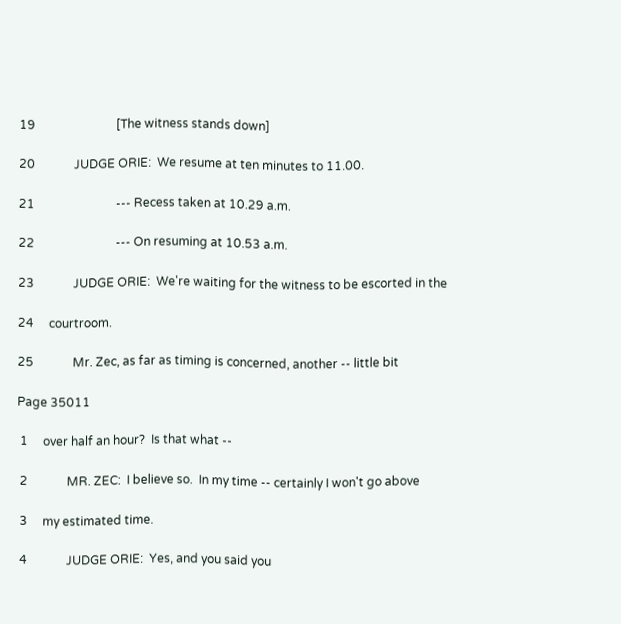19                           [The witness stands down]

20             JUDGE ORIE:  We resume at ten minutes to 11.00.

21                           --- Recess taken at 10.29 a.m.

22                           --- On resuming at 10.53 a.m.

23             JUDGE ORIE:  We're waiting for the witness to be escorted in the

24     courtroom.

25             Mr. Zec, as far as timing is concerned, another -- little bit

Page 35011

 1     over half an hour?  Is that what --

 2             MR. ZEC:  I believe so.  In my time -- certainly I won't go above

 3     my estimated time.

 4             JUDGE ORIE:  Yes, and you said you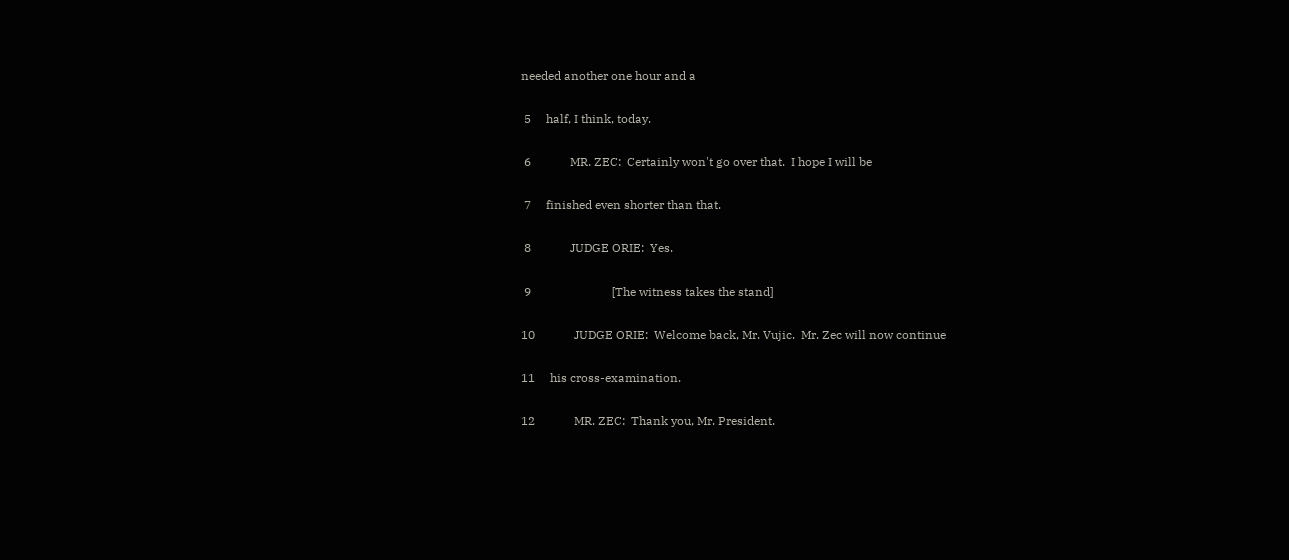needed another one hour and a

 5     half, I think, today.

 6             MR. ZEC:  Certainly won't go over that.  I hope I will be

 7     finished even shorter than that.

 8             JUDGE ORIE:  Yes.

 9                           [The witness takes the stand]

10             JUDGE ORIE:  Welcome back, Mr. Vujic.  Mr. Zec will now continue

11     his cross-examination.

12             MR. ZEC:  Thank you, Mr. President.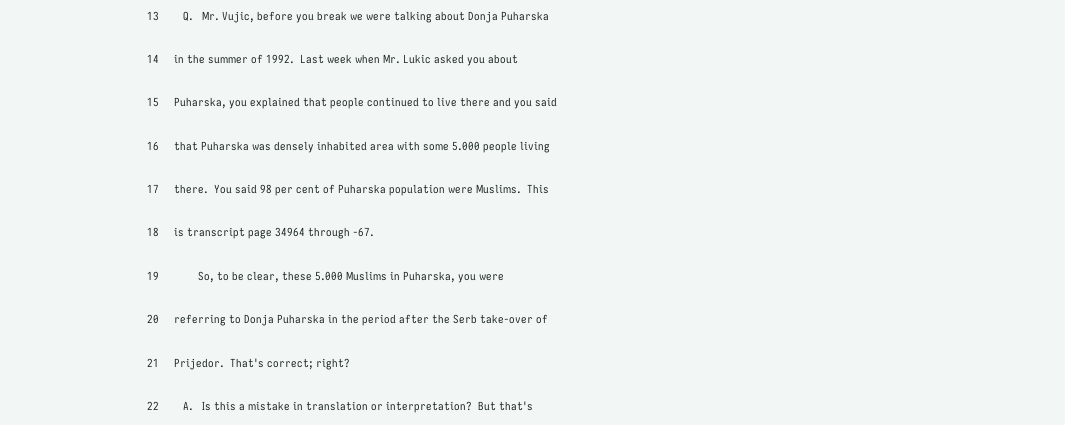13        Q.   Mr. Vujic, before you break we were talking about Donja Puharska

14     in the summer of 1992.  Last week when Mr. Lukic asked you about

15     Puharska, you explained that people continued to live there and you said

16     that Puharska was densely inhabited area with some 5.000 people living

17     there.  You said 98 per cent of Puharska population were Muslims.  This

18     is transcript page 34964 through -67.

19             So, to be clear, these 5.000 Muslims in Puharska, you were

20     referring to Donja Puharska in the period after the Serb take-over of

21     Prijedor.  That's correct; right?

22        A.   Is this a mistake in translation or interpretation?  But that's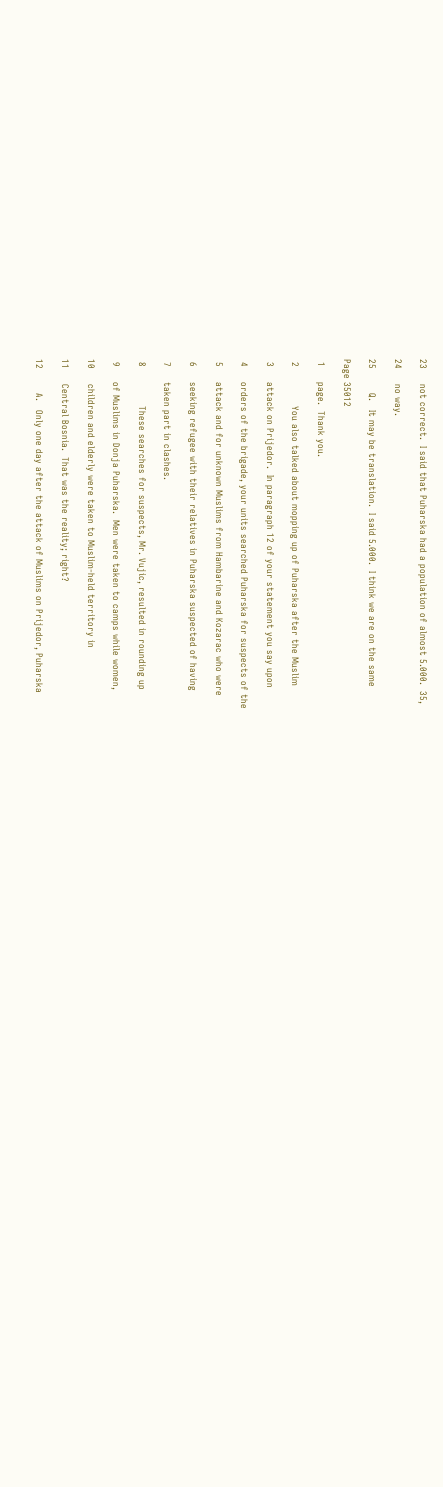23     not correct.  I said that Puharska had a population of almost 5.000.  35,

24     no way.

25        Q.   It may be translation.  I said 5.000.  I think we are on the same

Page 35012

 1     page.  Thank you.

 2             You also talked about mopping up of Puharska after the Muslim

 3     attack on Prijedor.  In paragraph 12 of your statement you say upon

 4     orders of the brigade, your units searched Puharska for suspects of the

 5     attack and for unknown Muslims from Hambarine and Kozarac who were

 6     seeking refugee with their relatives in Puharska suspected of having

 7     taken part in clashes.

 8             These searches for suspects, Mr. Vujic, resulted in rounding up

 9     of Muslims in Donja Puharska.  Men were taken to camps while women,

10     children and elderly were taken to Muslim-held territory in

11     Central Bosnia.  That was the reality; right?

12        A.   Only one day after the attack of Muslims on Prijedor, Puharska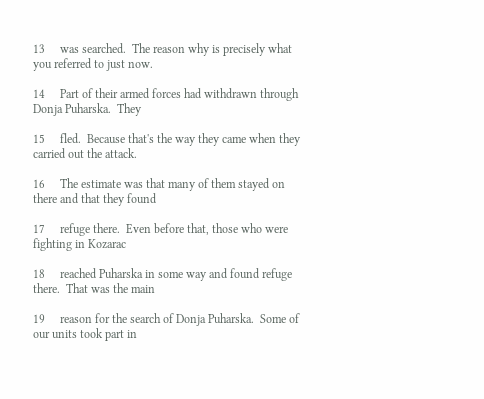13     was searched.  The reason why is precisely what you referred to just now.

14     Part of their armed forces had withdrawn through Donja Puharska.  They

15     fled.  Because that's the way they came when they carried out the attack.

16     The estimate was that many of them stayed on there and that they found

17     refuge there.  Even before that, those who were fighting in Kozarac

18     reached Puharska in some way and found refuge there.  That was the main

19     reason for the search of Donja Puharska.  Some of our units took part in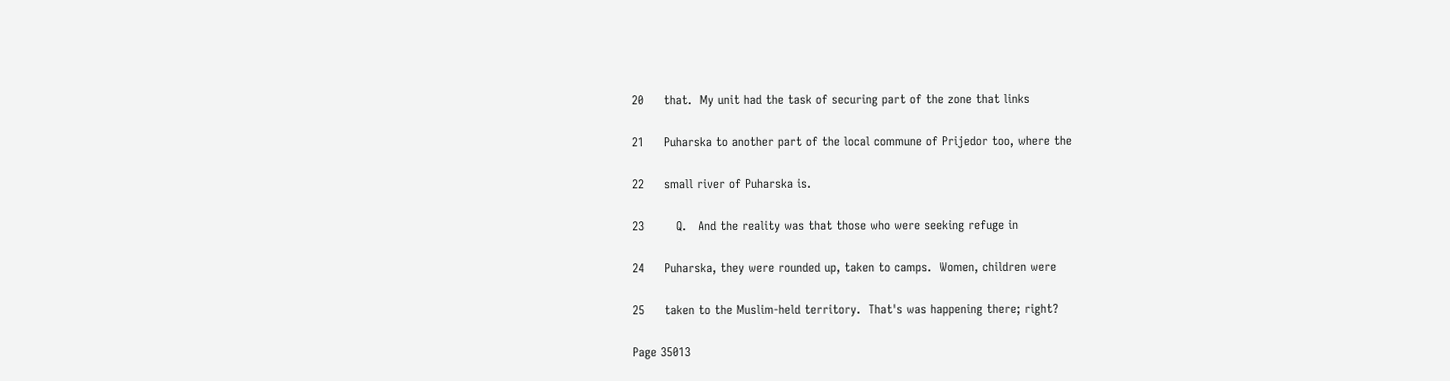20     that.  My unit had the task of securing part of the zone that links

21     Puharska to another part of the local commune of Prijedor too, where the

22     small river of Puharska is.

23        Q.   And the reality was that those who were seeking refuge in

24     Puharska, they were rounded up, taken to camps.  Women, children were

25     taken to the Muslim-held territory.  That's was happening there; right?

Page 35013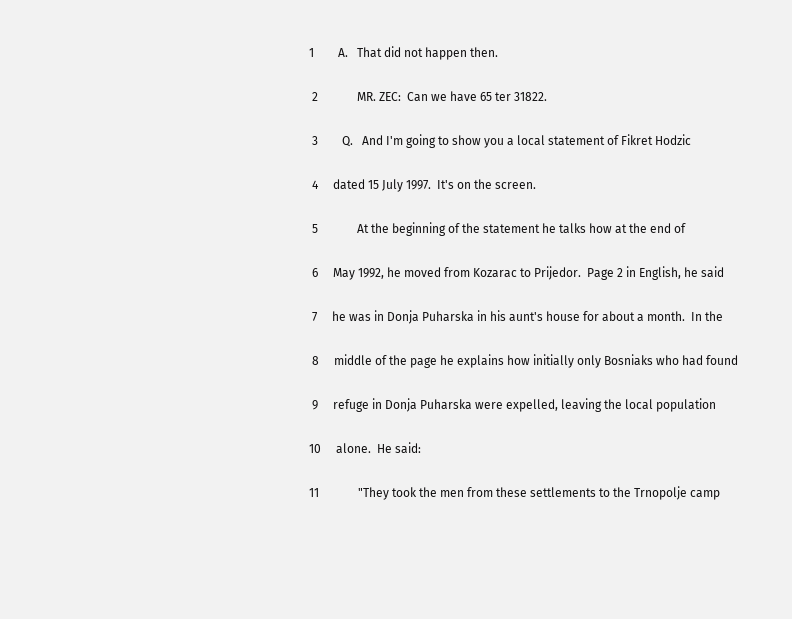1        A.   That did not happen then.

 2             MR. ZEC:  Can we have 65 ter 31822.

 3        Q.   And I'm going to show you a local statement of Fikret Hodzic

 4     dated 15 July 1997.  It's on the screen.

 5             At the beginning of the statement he talks how at the end of

 6     May 1992, he moved from Kozarac to Prijedor.  Page 2 in English, he said

 7     he was in Donja Puharska in his aunt's house for about a month.  In the

 8     middle of the page he explains how initially only Bosniaks who had found

 9     refuge in Donja Puharska were expelled, leaving the local population

10     alone.  He said:

11             "They took the men from these settlements to the Trnopolje camp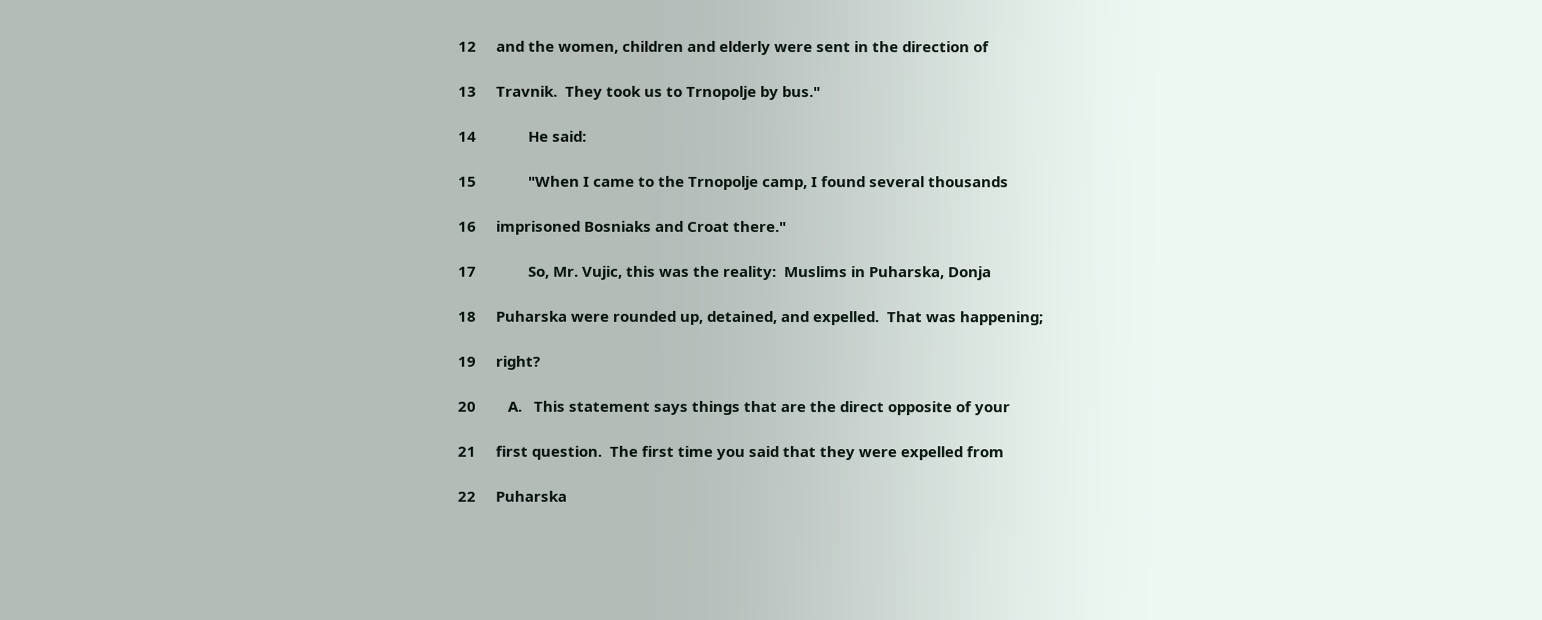12     and the women, children and elderly were sent in the direction of

13     Travnik.  They took us to Trnopolje by bus."

14             He said:

15             "When I came to the Trnopolje camp, I found several thousands

16     imprisoned Bosniaks and Croat there."

17             So, Mr. Vujic, this was the reality:  Muslims in Puharska, Donja

18     Puharska were rounded up, detained, and expelled.  That was happening;

19     right?

20        A.   This statement says things that are the direct opposite of your

21     first question.  The first time you said that they were expelled from

22     Puharska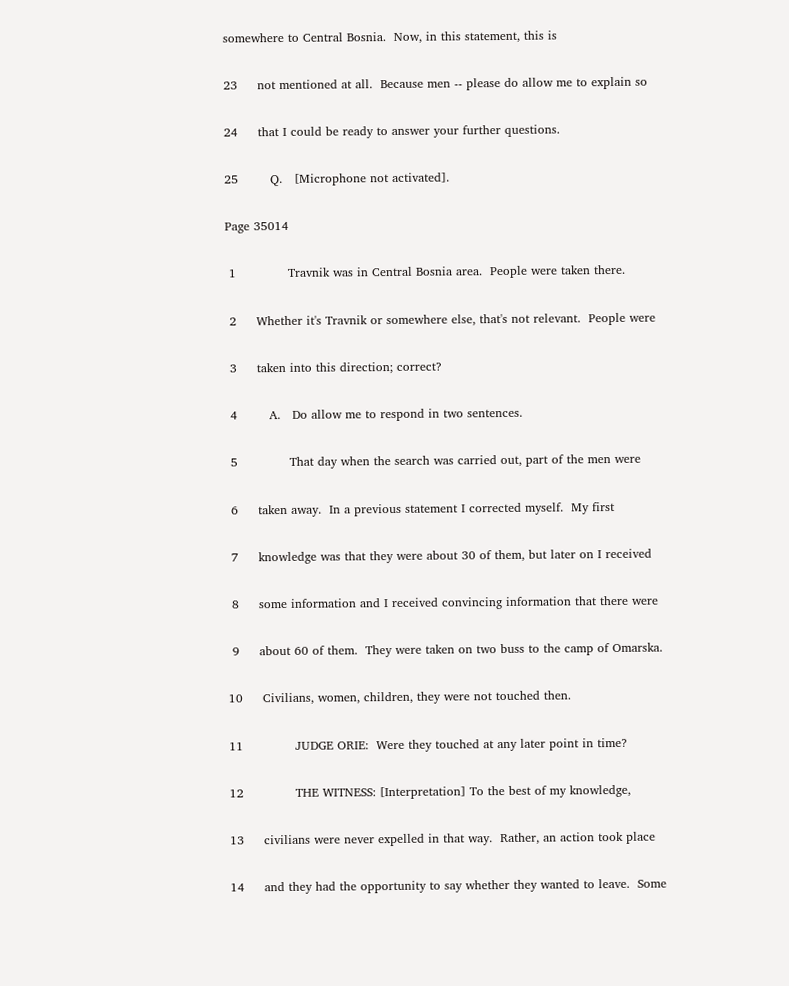somewhere to Central Bosnia.  Now, in this statement, this is

23     not mentioned at all.  Because men -- please do allow me to explain so

24     that I could be ready to answer your further questions.

25        Q.   [Microphone not activated].

Page 35014

 1             Travnik was in Central Bosnia area.  People were taken there.

 2     Whether it's Travnik or somewhere else, that's not relevant.  People were

 3     taken into this direction; correct?

 4        A.   Do allow me to respond in two sentences.

 5             That day when the search was carried out, part of the men were

 6     taken away.  In a previous statement I corrected myself.  My first

 7     knowledge was that they were about 30 of them, but later on I received

 8     some information and I received convincing information that there were

 9     about 60 of them.  They were taken on two buss to the camp of Omarska.

10     Civilians, women, children, they were not touched then.

11             JUDGE ORIE:  Were they touched at any later point in time?

12             THE WITNESS: [Interpretation] To the best of my knowledge,

13     civilians were never expelled in that way.  Rather, an action took place

14     and they had the opportunity to say whether they wanted to leave.  Some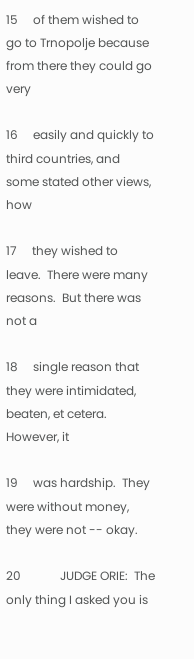15     of them wished to go to Trnopolje because from there they could go very

16     easily and quickly to third countries, and some stated other views, how

17     they wished to leave.  There were many reasons.  But there was not a

18     single reason that they were intimidated, beaten, et cetera.  However, it

19     was hardship.  They were without money, they were not -- okay.

20             JUDGE ORIE:  The only thing I asked you is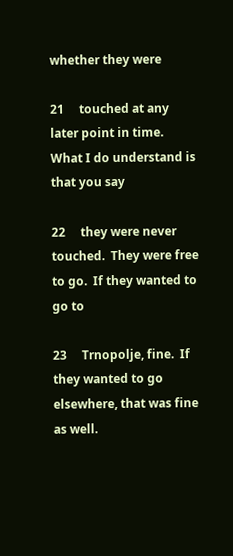whether they were

21     touched at any later point in time.  What I do understand is that you say

22     they were never touched.  They were free to go.  If they wanted to go to

23     Trnopolje, fine.  If they wanted to go elsewhere, that was fine as well.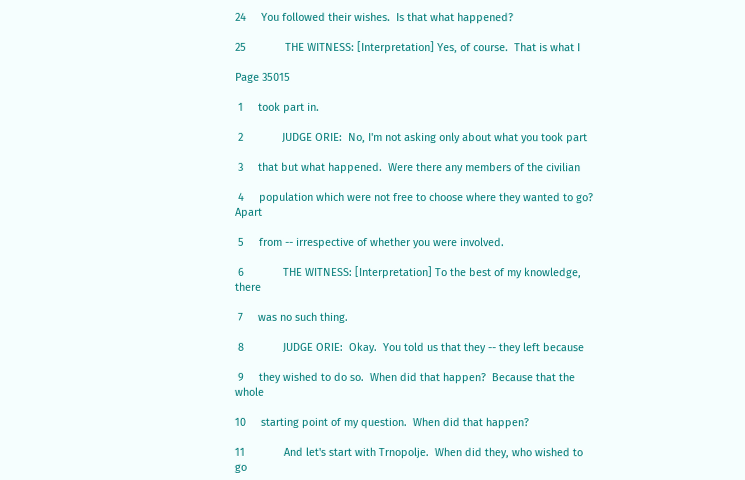24     You followed their wishes.  Is that what happened?

25             THE WITNESS: [Interpretation] Yes, of course.  That is what I

Page 35015

 1     took part in.

 2             JUDGE ORIE:  No, I'm not asking only about what you took part

 3     that but what happened.  Were there any members of the civilian

 4     population which were not free to choose where they wanted to go?  Apart

 5     from -- irrespective of whether you were involved.

 6             THE WITNESS: [Interpretation] To the best of my knowledge, there

 7     was no such thing.

 8             JUDGE ORIE:  Okay.  You told us that they -- they left because

 9     they wished to do so.  When did that happen?  Because that the whole

10     starting point of my question.  When did that happen?

11             And let's start with Trnopolje.  When did they, who wished to go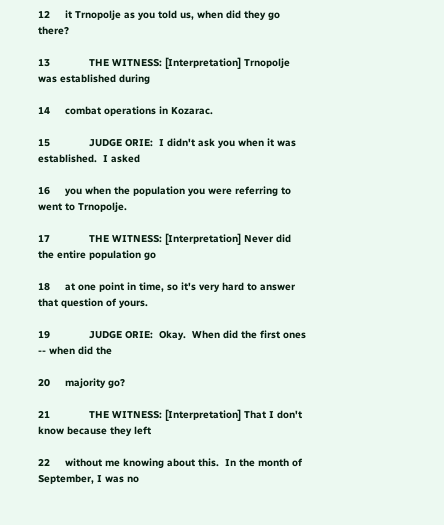12     it Trnopolje as you told us, when did they go there?

13             THE WITNESS: [Interpretation] Trnopolje was established during

14     combat operations in Kozarac.

15             JUDGE ORIE:  I didn't ask you when it was established.  I asked

16     you when the population you were referring to went to Trnopolje.

17             THE WITNESS: [Interpretation] Never did the entire population go

18     at one point in time, so it's very hard to answer that question of yours.

19             JUDGE ORIE:  Okay.  When did the first ones -- when did the

20     majority go?

21             THE WITNESS: [Interpretation] That I don't know because they left

22     without me knowing about this.  In the month of September, I was no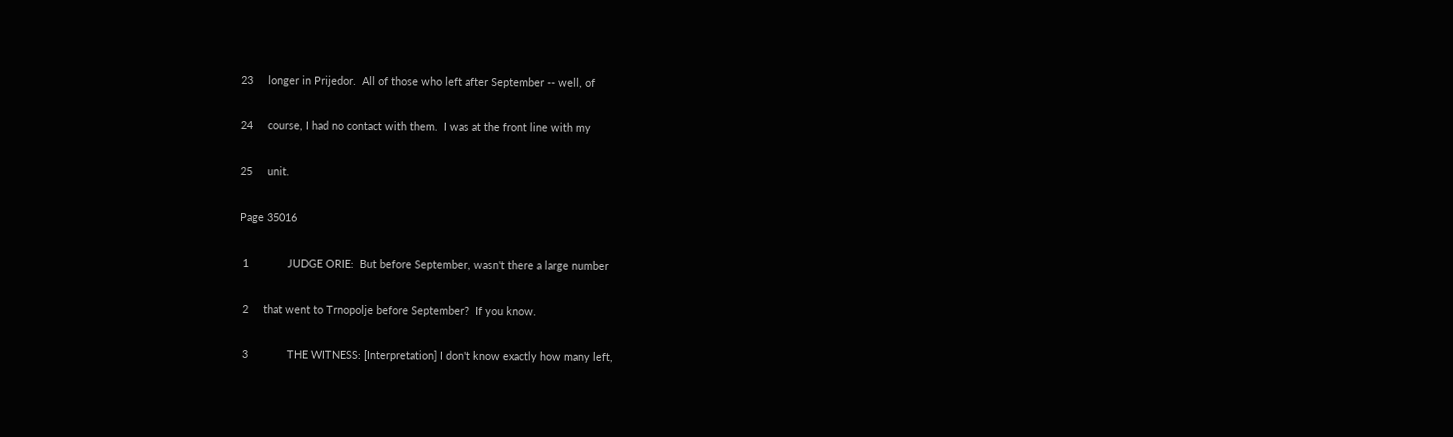23     longer in Prijedor.  All of those who left after September -- well, of

24     course, I had no contact with them.  I was at the front line with my

25     unit.

Page 35016

 1             JUDGE ORIE:  But before September, wasn't there a large number

 2     that went to Trnopolje before September?  If you know.

 3             THE WITNESS: [Interpretation] I don't know exactly how many left,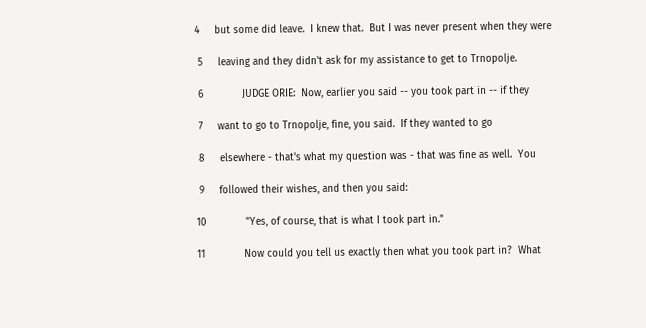4     but some did leave.  I knew that.  But I was never present when they were

 5     leaving and they didn't ask for my assistance to get to Trnopolje.

 6             JUDGE ORIE:  Now, earlier you said -- you took part in -- if they

 7     want to go to Trnopolje, fine, you said.  If they wanted to go

 8     elsewhere - that's what my question was - that was fine as well.  You

 9     followed their wishes, and then you said:

10             "Yes, of course, that is what I took part in."

11             Now could you tell us exactly then what you took part in?  What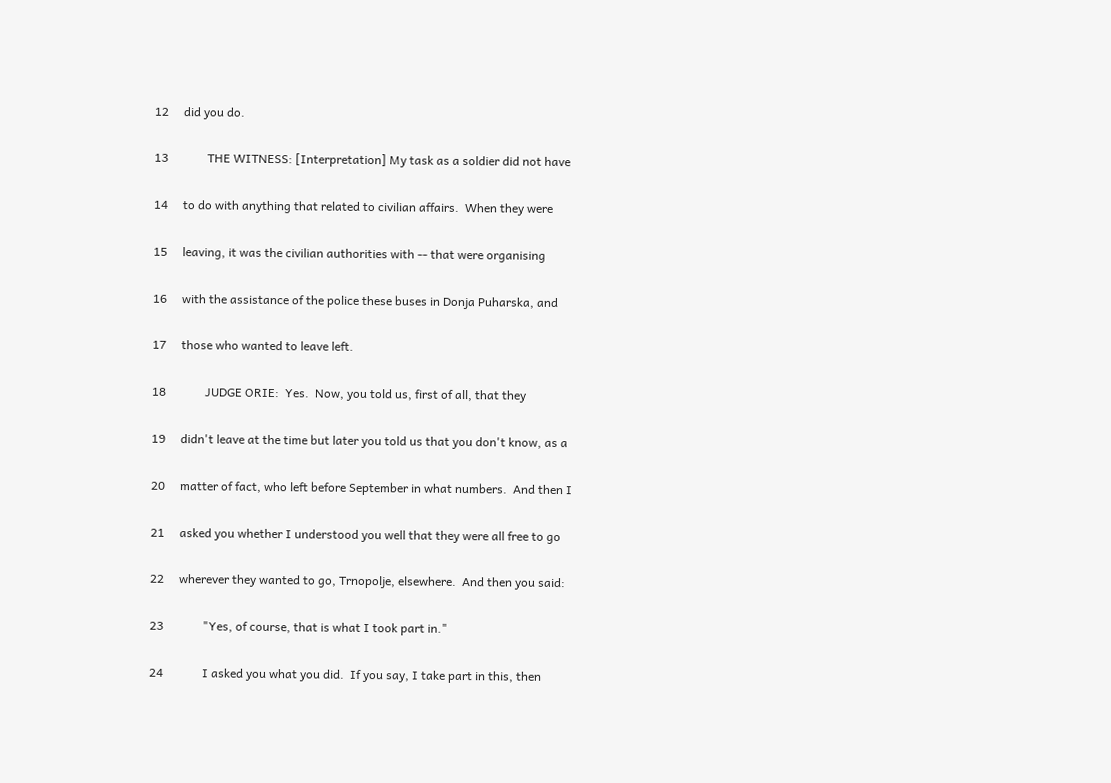12     did you do.

13             THE WITNESS: [Interpretation] My task as a soldier did not have

14     to do with anything that related to civilian affairs.  When they were

15     leaving, it was the civilian authorities with -- that were organising

16     with the assistance of the police these buses in Donja Puharska, and

17     those who wanted to leave left.

18             JUDGE ORIE:  Yes.  Now, you told us, first of all, that they

19     didn't leave at the time but later you told us that you don't know, as a

20     matter of fact, who left before September in what numbers.  And then I

21     asked you whether I understood you well that they were all free to go

22     wherever they wanted to go, Trnopolje, elsewhere.  And then you said:

23             "Yes, of course, that is what I took part in."

24             I asked you what you did.  If you say, I take part in this, then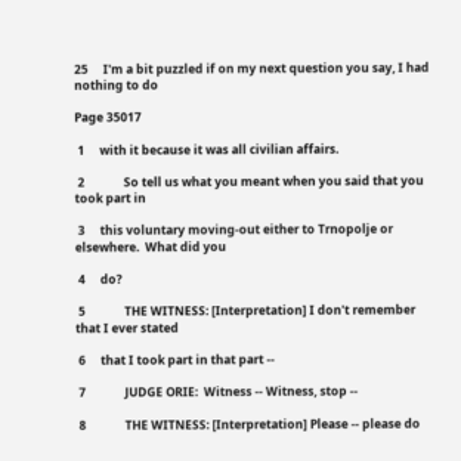25     I'm a bit puzzled if on my next question you say, I had nothing to do

Page 35017

 1     with it because it was all civilian affairs.

 2             So tell us what you meant when you said that you took part in

 3     this voluntary moving-out either to Trnopolje or elsewhere.  What did you

 4     do?

 5             THE WITNESS: [Interpretation] I don't remember that I ever stated

 6     that I took part in that part --

 7             JUDGE ORIE:  Witness -- Witness, stop --

 8             THE WITNESS: [Interpretation] Please -- please do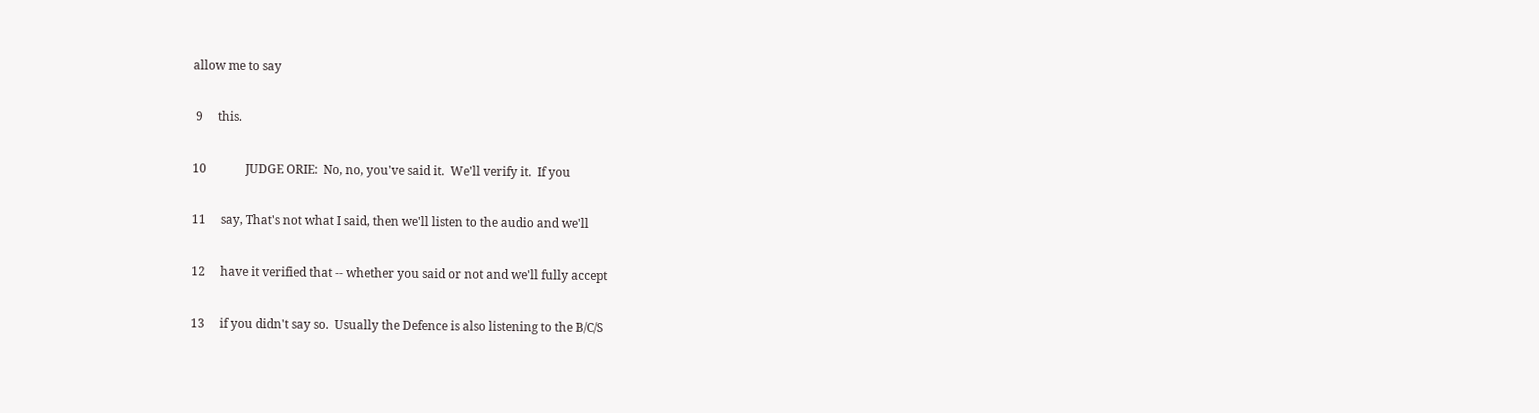allow me to say

 9     this.

10             JUDGE ORIE:  No, no, you've said it.  We'll verify it.  If you

11     say, That's not what I said, then we'll listen to the audio and we'll

12     have it verified that -- whether you said or not and we'll fully accept

13     if you didn't say so.  Usually the Defence is also listening to the B/C/S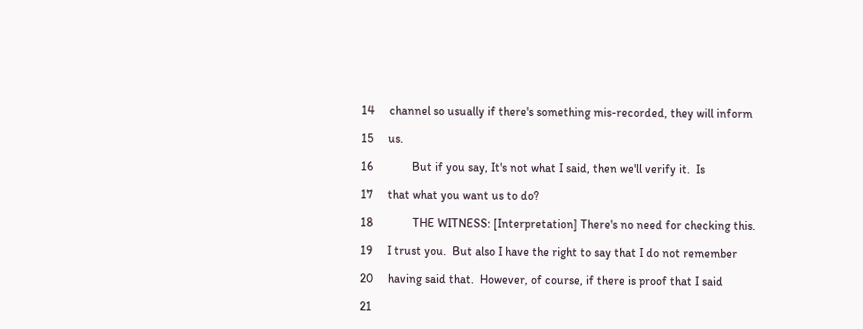14     channel so usually if there's something mis-recorded, they will inform

15     us.

16             But if you say, It's not what I said, then we'll verify it.  Is

17     that what you want us to do?

18             THE WITNESS: [Interpretation] There's no need for checking this.

19     I trust you.  But also I have the right to say that I do not remember

20     having said that.  However, of course, if there is proof that I said

21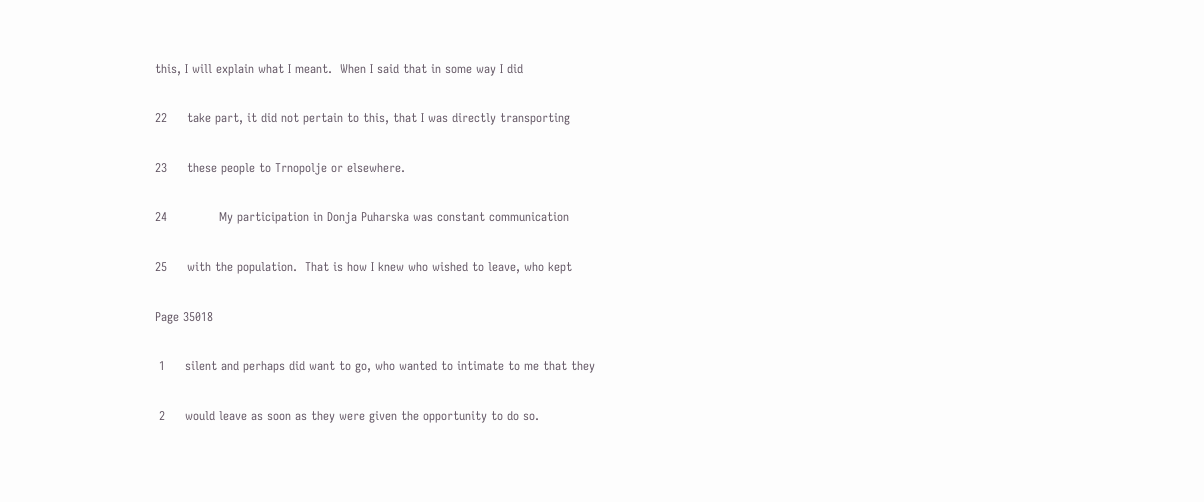this, I will explain what I meant.  When I said that in some way I did

22     take part, it did not pertain to this, that I was directly transporting

23     these people to Trnopolje or elsewhere.

24             My participation in Donja Puharska was constant communication

25     with the population.  That is how I knew who wished to leave, who kept

Page 35018

 1     silent and perhaps did want to go, who wanted to intimate to me that they

 2     would leave as soon as they were given the opportunity to do so.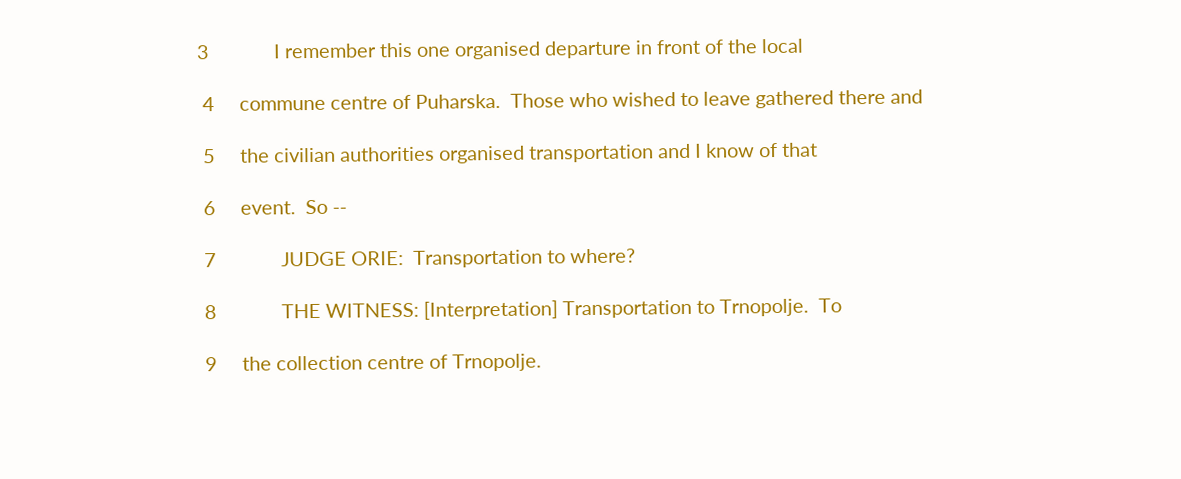3             I remember this one organised departure in front of the local

 4     commune centre of Puharska.  Those who wished to leave gathered there and

 5     the civilian authorities organised transportation and I know of that

 6     event.  So --

 7             JUDGE ORIE:  Transportation to where?

 8             THE WITNESS: [Interpretation] Transportation to Trnopolje.  To

 9     the collection centre of Trnopolje.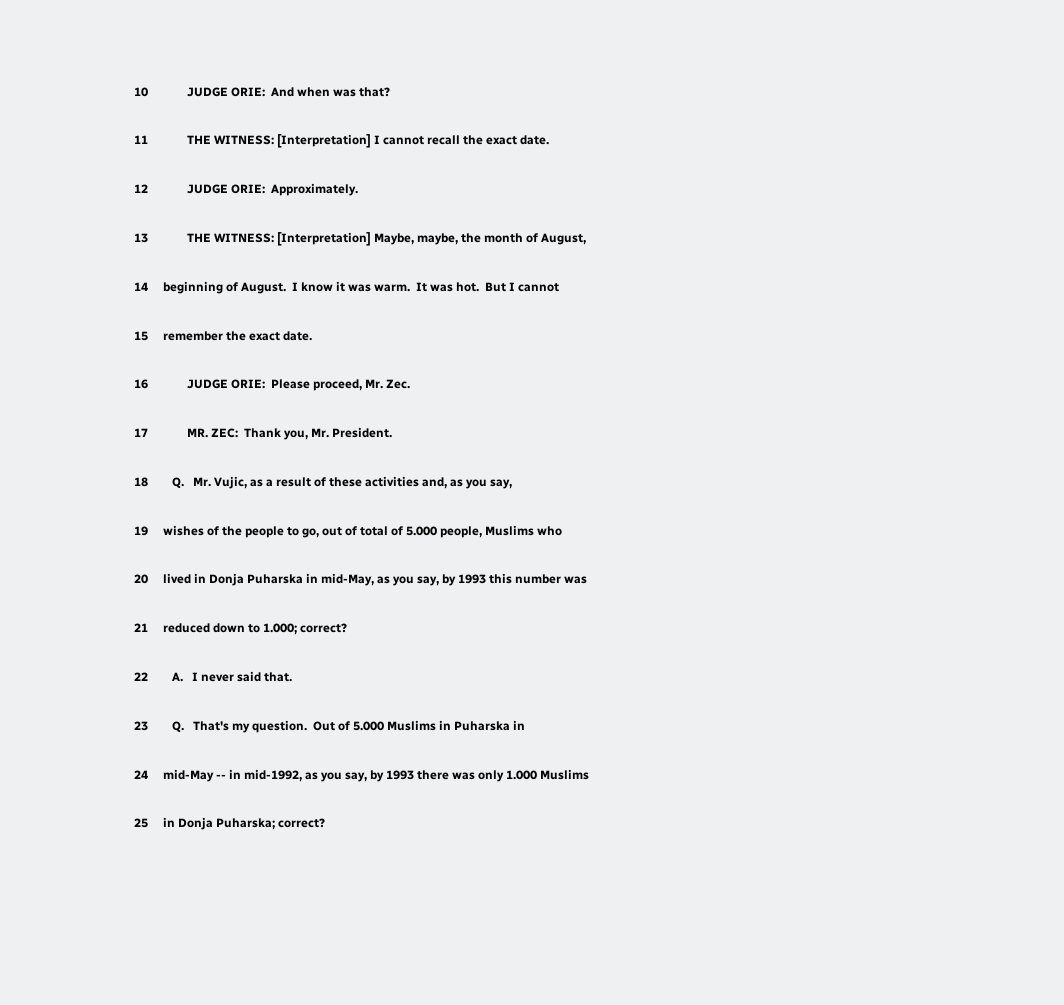10             JUDGE ORIE:  And when was that?

11             THE WITNESS: [Interpretation] I cannot recall the exact date.

12             JUDGE ORIE:  Approximately.

13             THE WITNESS: [Interpretation] Maybe, maybe, the month of August,

14     beginning of August.  I know it was warm.  It was hot.  But I cannot

15     remember the exact date.

16             JUDGE ORIE:  Please proceed, Mr. Zec.

17             MR. ZEC:  Thank you, Mr. President.

18        Q.   Mr. Vujic, as a result of these activities and, as you say,

19     wishes of the people to go, out of total of 5.000 people, Muslims who

20     lived in Donja Puharska in mid-May, as you say, by 1993 this number was

21     reduced down to 1.000; correct?

22        A.   I never said that.

23        Q.   That's my question.  Out of 5.000 Muslims in Puharska in

24     mid-May -- in mid-1992, as you say, by 1993 there was only 1.000 Muslims

25     in Donja Puharska; correct?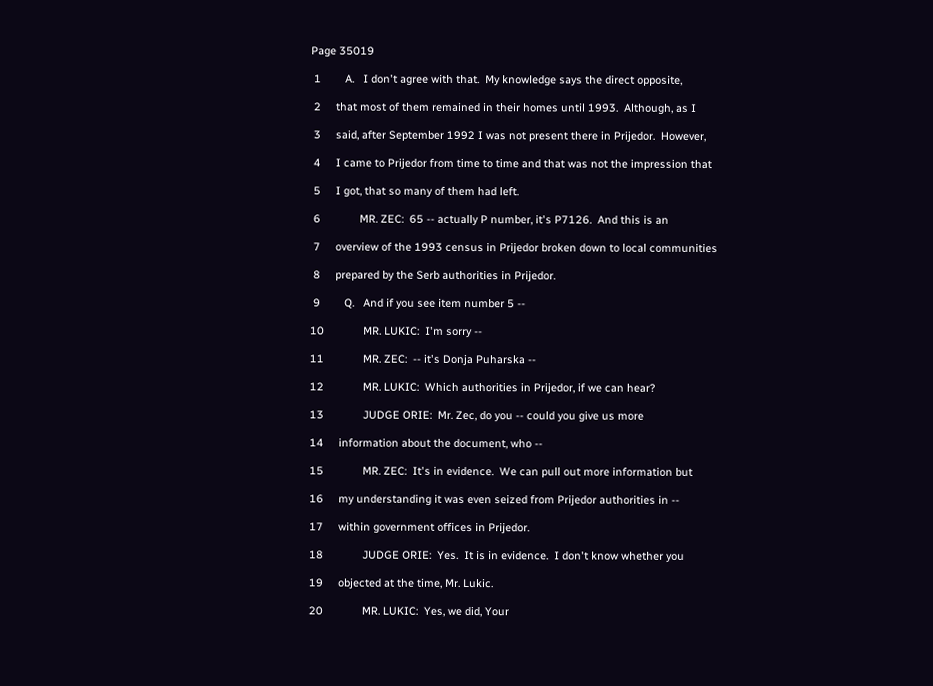Page 35019

 1        A.   I don't agree with that.  My knowledge says the direct opposite,

 2     that most of them remained in their homes until 1993.  Although, as I

 3     said, after September 1992 I was not present there in Prijedor.  However,

 4     I came to Prijedor from time to time and that was not the impression that

 5     I got, that so many of them had left.

 6             MR. ZEC:  65 -- actually P number, it's P7126.  And this is an

 7     overview of the 1993 census in Prijedor broken down to local communities

 8     prepared by the Serb authorities in Prijedor.

 9        Q.   And if you see item number 5 --

10             MR. LUKIC:  I'm sorry --

11             MR. ZEC:  -- it's Donja Puharska --

12             MR. LUKIC:  Which authorities in Prijedor, if we can hear?

13             JUDGE ORIE:  Mr. Zec, do you -- could you give us more

14     information about the document, who --

15             MR. ZEC:  It's in evidence.  We can pull out more information but

16     my understanding it was even seized from Prijedor authorities in --

17     within government offices in Prijedor.

18             JUDGE ORIE:  Yes.  It is in evidence.  I don't know whether you

19     objected at the time, Mr. Lukic.

20             MR. LUKIC:  Yes, we did, Your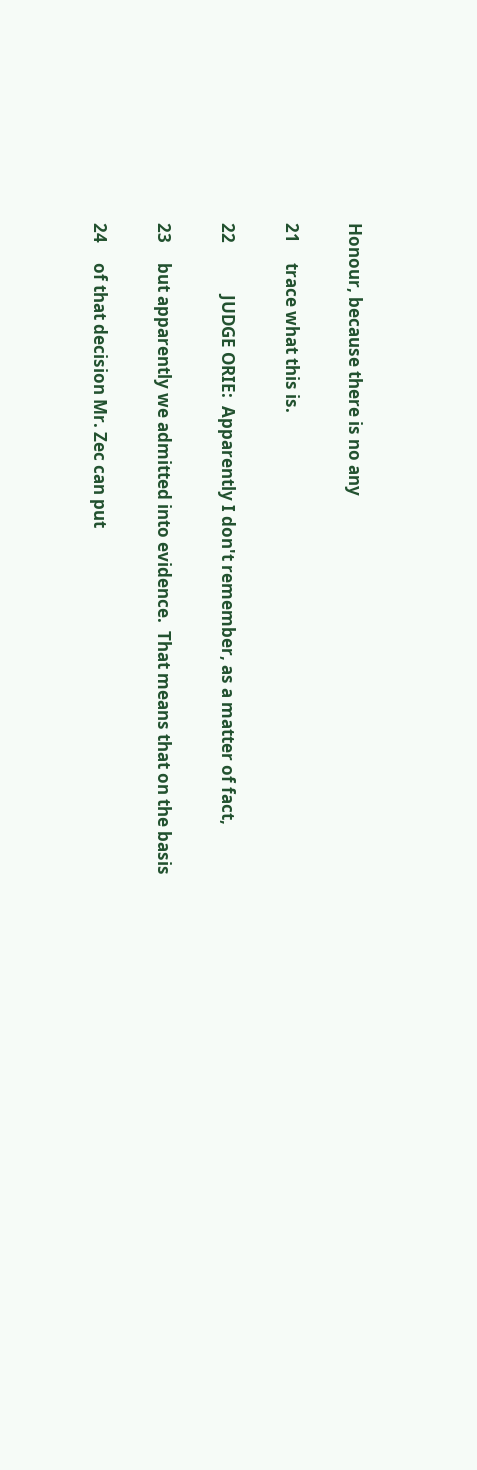Honour, because there is no any

21     trace what this is.

22             JUDGE ORIE:  Apparently I don't remember, as a matter of fact,

23     but apparently we admitted into evidence.  That means that on the basis

24     of that decision Mr. Zec can put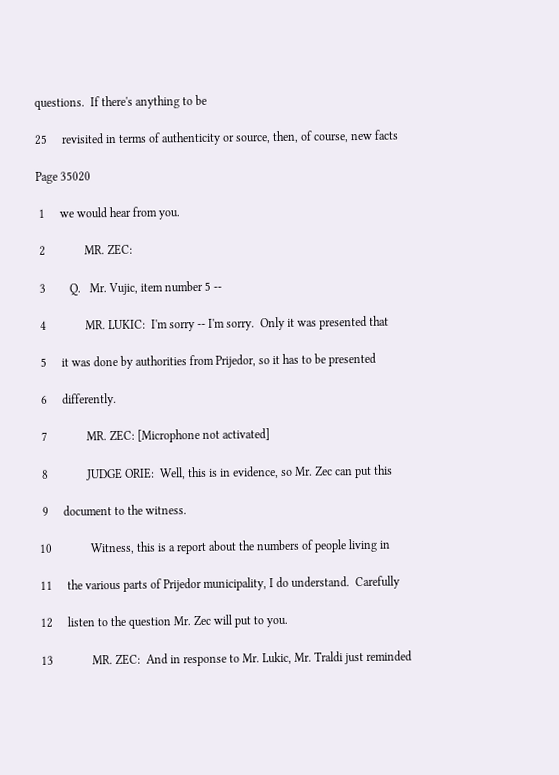questions.  If there's anything to be

25     revisited in terms of authenticity or source, then, of course, new facts

Page 35020

 1     we would hear from you.

 2             MR. ZEC:

 3        Q.   Mr. Vujic, item number 5 --

 4             MR. LUKIC:  I'm sorry -- I'm sorry.  Only it was presented that

 5     it was done by authorities from Prijedor, so it has to be presented

 6     differently.

 7             MR. ZEC: [Microphone not activated]

 8             JUDGE ORIE:  Well, this is in evidence, so Mr. Zec can put this

 9     document to the witness.

10             Witness, this is a report about the numbers of people living in

11     the various parts of Prijedor municipality, I do understand.  Carefully

12     listen to the question Mr. Zec will put to you.

13             MR. ZEC:  And in response to Mr. Lukic, Mr. Traldi just reminded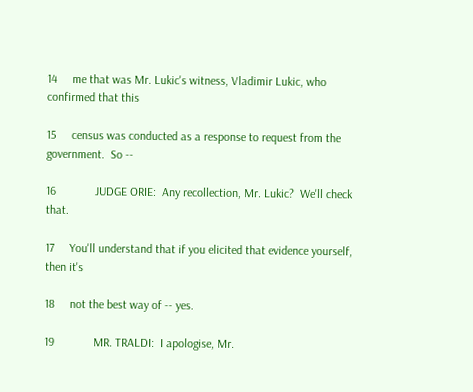14     me that was Mr. Lukic's witness, Vladimir Lukic, who confirmed that this

15     census was conducted as a response to request from the government.  So --

16             JUDGE ORIE:  Any recollection, Mr. Lukic?  We'll check that.

17     You'll understand that if you elicited that evidence yourself, then it's

18     not the best way of -- yes.

19             MR. TRALDI:  I apologise, Mr.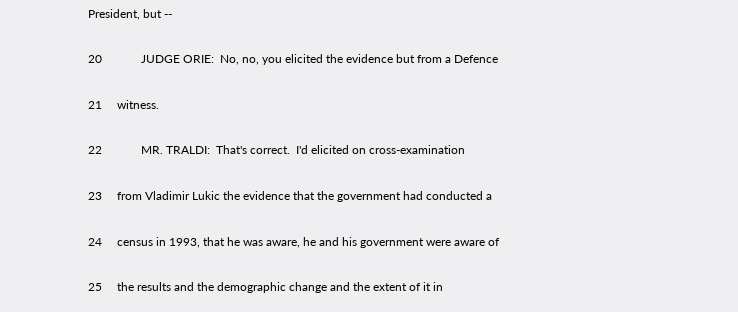President, but --

20             JUDGE ORIE:  No, no, you elicited the evidence but from a Defence

21     witness.

22             MR. TRALDI:  That's correct.  I'd elicited on cross-examination

23     from Vladimir Lukic the evidence that the government had conducted a

24     census in 1993, that he was aware, he and his government were aware of

25     the results and the demographic change and the extent of it in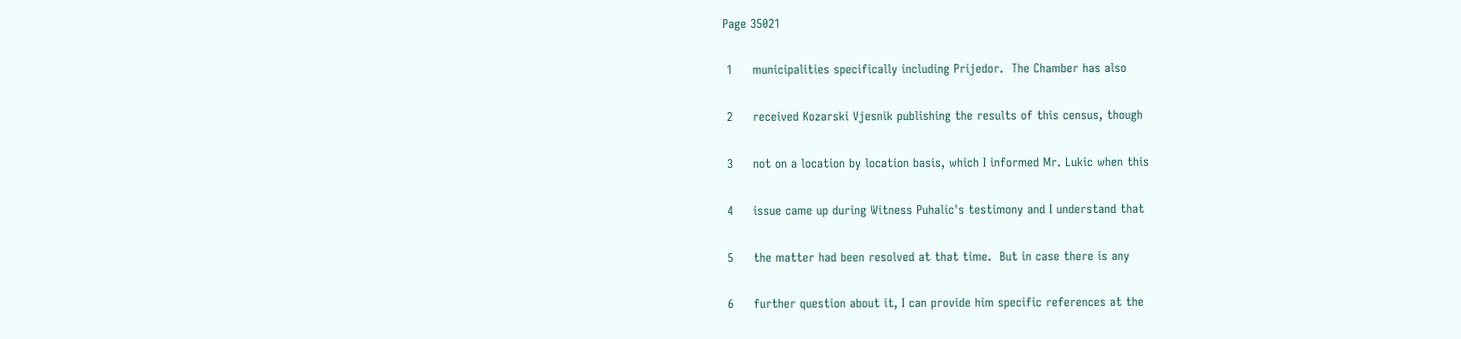Page 35021

 1     municipalities specifically including Prijedor.  The Chamber has also

 2     received Kozarski Vjesnik publishing the results of this census, though

 3     not on a location by location basis, which I informed Mr. Lukic when this

 4     issue came up during Witness Puhalic's testimony and I understand that

 5     the matter had been resolved at that time.  But in case there is any

 6     further question about it, I can provide him specific references at the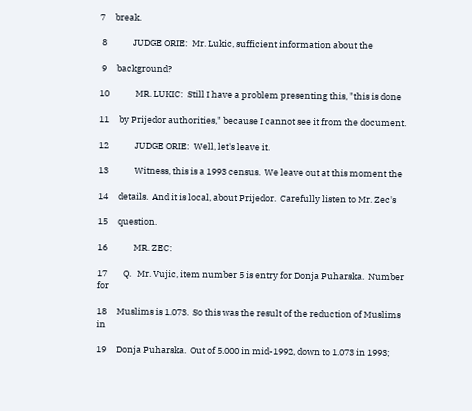7     break.

 8             JUDGE ORIE:  Mr. Lukic, sufficient information about the

 9     background?

10             MR. LUKIC:  Still I have a problem presenting this, "this is done

11     by Prijedor authorities," because I cannot see it from the document.

12             JUDGE ORIE:  Well, let's leave it.

13             Witness, this is a 1993 census.  We leave out at this moment the

14     details.  And it is local, about Prijedor.  Carefully listen to Mr. Zec's

15     question.

16             MR. ZEC:

17        Q.   Mr. Vujic, item number 5 is entry for Donja Puharska.  Number for

18     Muslims is 1.073.  So this was the result of the reduction of Muslims in

19     Donja Puharska.  Out of 5.000 in mid-1992, down to 1.073 in 1993;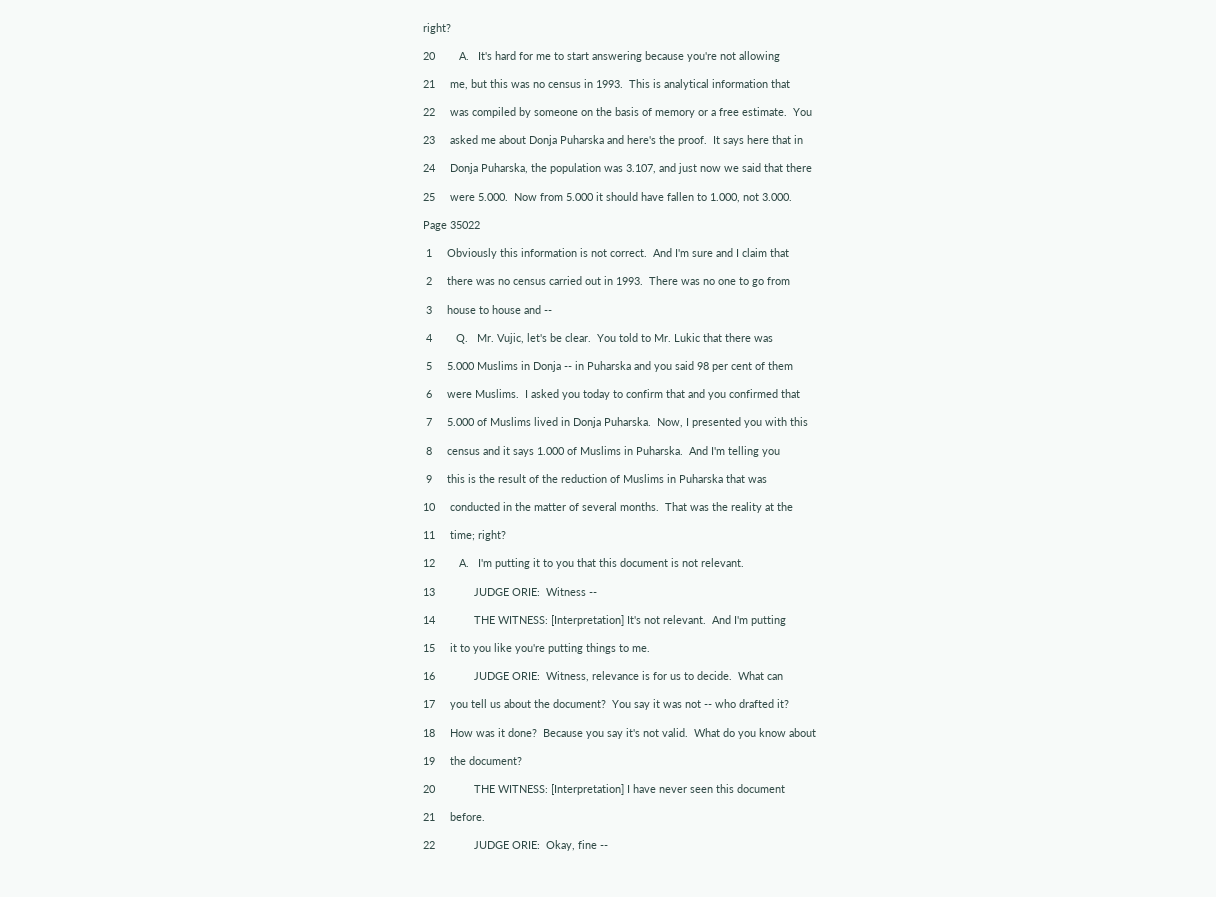right?

20        A.   It's hard for me to start answering because you're not allowing

21     me, but this was no census in 1993.  This is analytical information that

22     was compiled by someone on the basis of memory or a free estimate.  You

23     asked me about Donja Puharska and here's the proof.  It says here that in

24     Donja Puharska, the population was 3.107, and just now we said that there

25     were 5.000.  Now from 5.000 it should have fallen to 1.000, not 3.000.

Page 35022

 1     Obviously this information is not correct.  And I'm sure and I claim that

 2     there was no census carried out in 1993.  There was no one to go from

 3     house to house and --

 4        Q.   Mr. Vujic, let's be clear.  You told to Mr. Lukic that there was

 5     5.000 Muslims in Donja -- in Puharska and you said 98 per cent of them

 6     were Muslims.  I asked you today to confirm that and you confirmed that

 7     5.000 of Muslims lived in Donja Puharska.  Now, I presented you with this

 8     census and it says 1.000 of Muslims in Puharska.  And I'm telling you

 9     this is the result of the reduction of Muslims in Puharska that was

10     conducted in the matter of several months.  That was the reality at the

11     time; right?

12        A.   I'm putting it to you that this document is not relevant.

13             JUDGE ORIE:  Witness --

14             THE WITNESS: [Interpretation] It's not relevant.  And I'm putting

15     it to you like you're putting things to me.

16             JUDGE ORIE:  Witness, relevance is for us to decide.  What can

17     you tell us about the document?  You say it was not -- who drafted it?

18     How was it done?  Because you say it's not valid.  What do you know about

19     the document?

20             THE WITNESS: [Interpretation] I have never seen this document

21     before.

22             JUDGE ORIE:  Okay, fine --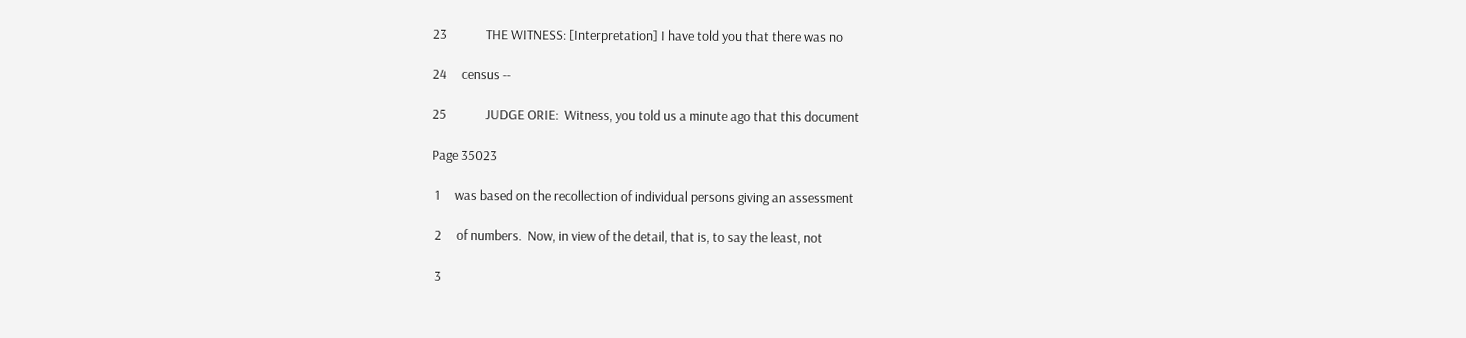23             THE WITNESS: [Interpretation] I have told you that there was no

24     census --

25             JUDGE ORIE:  Witness, you told us a minute ago that this document

Page 35023

 1     was based on the recollection of individual persons giving an assessment

 2     of numbers.  Now, in view of the detail, that is, to say the least, not

 3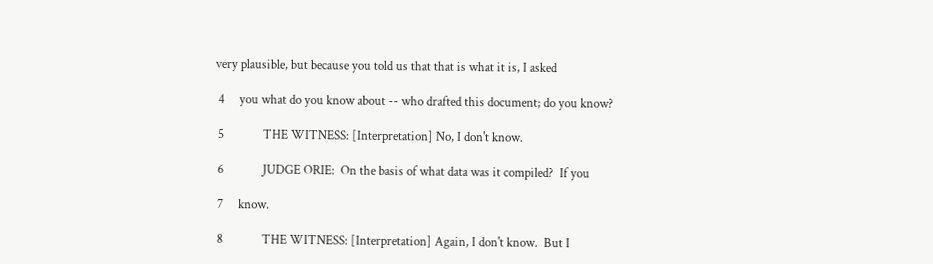very plausible, but because you told us that that is what it is, I asked

 4     you what do you know about -- who drafted this document; do you know?

 5             THE WITNESS: [Interpretation] No, I don't know.

 6             JUDGE ORIE:  On the basis of what data was it compiled?  If you

 7     know.

 8             THE WITNESS: [Interpretation] Again, I don't know.  But I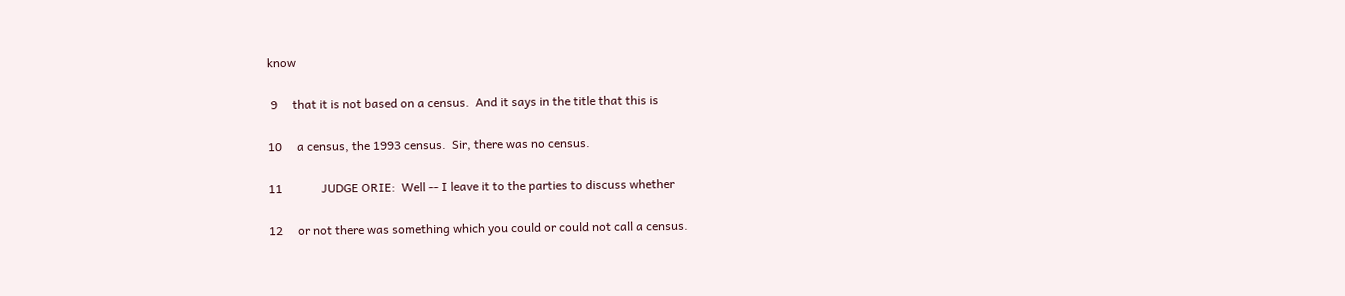know

 9     that it is not based on a census.  And it says in the title that this is

10     a census, the 1993 census.  Sir, there was no census.

11             JUDGE ORIE:  Well -- I leave it to the parties to discuss whether

12     or not there was something which you could or could not call a census.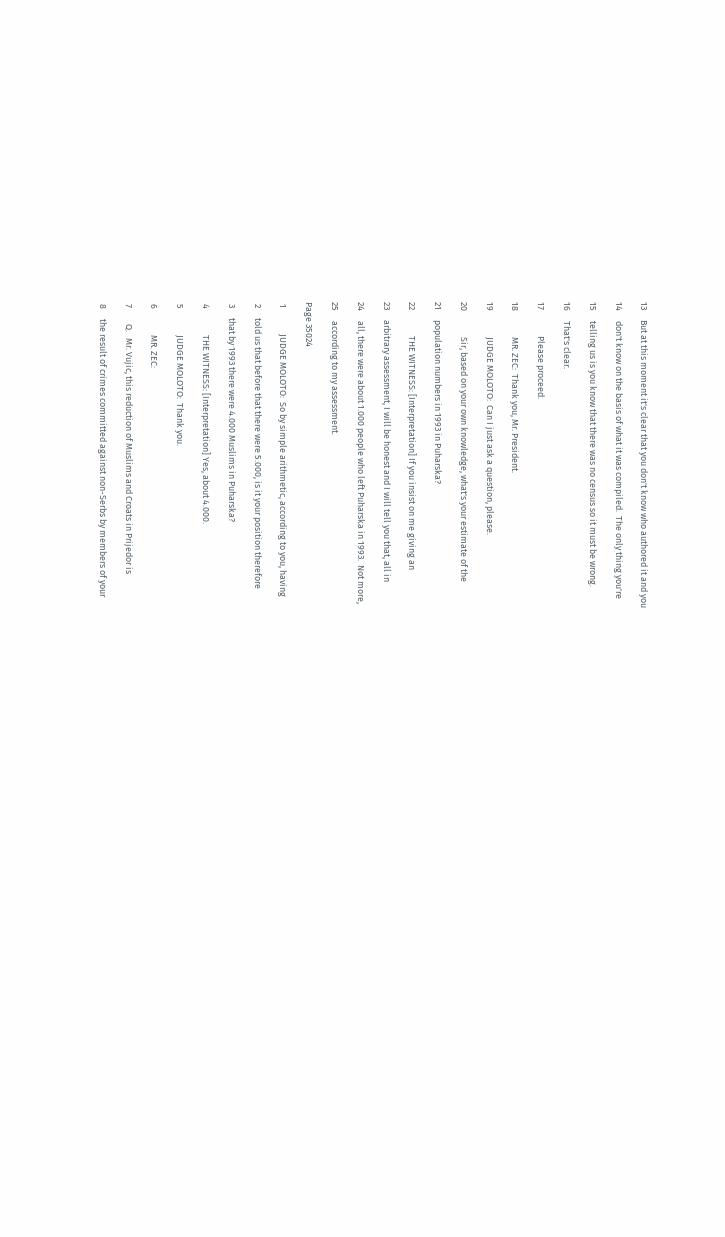13     But at this moment it's clear that you don't know who authored it and you

14     don't know on the basis of what it was compiled.  The only thing you're

15     telling us is you know that there was no census so it must be wrong.

16     That's clear.

17             Please proceed.

18             MR. ZEC:  Thank you, Mr. President.

19             JUDGE MOLOTO:  Can I just ask a question, please.

20             Sir, based on your own knowledge, what's your estimate of the

21     population numbers in 1993 in Puharska?

22             THE WITNESS: [Interpretation] If you insist on me giving an

23     arbitrary assessment, I will be honest and I will tell you that, all in

24     all, there were about 1.000 people who left Puharska in 1993.  Not more,

25     according to my assessment.

Page 35024

 1             JUDGE MOLOTO:  So by simple arithmetic, according to you, having

 2     told us that before that there were 5.000, is it your position therefore

 3     that by 1993 there were 4.000 Muslims in Puharska?

 4             THE WITNESS: [Interpretation] Yes, about 4.000.

 5             JUDGE MOLOTO:  Thank you.

 6             MR. ZEC:

 7        Q.   Mr. Vujic, this reduction of Muslims and Croats in Prijedor is

 8     the result of crimes committed against non-Serbs by members of your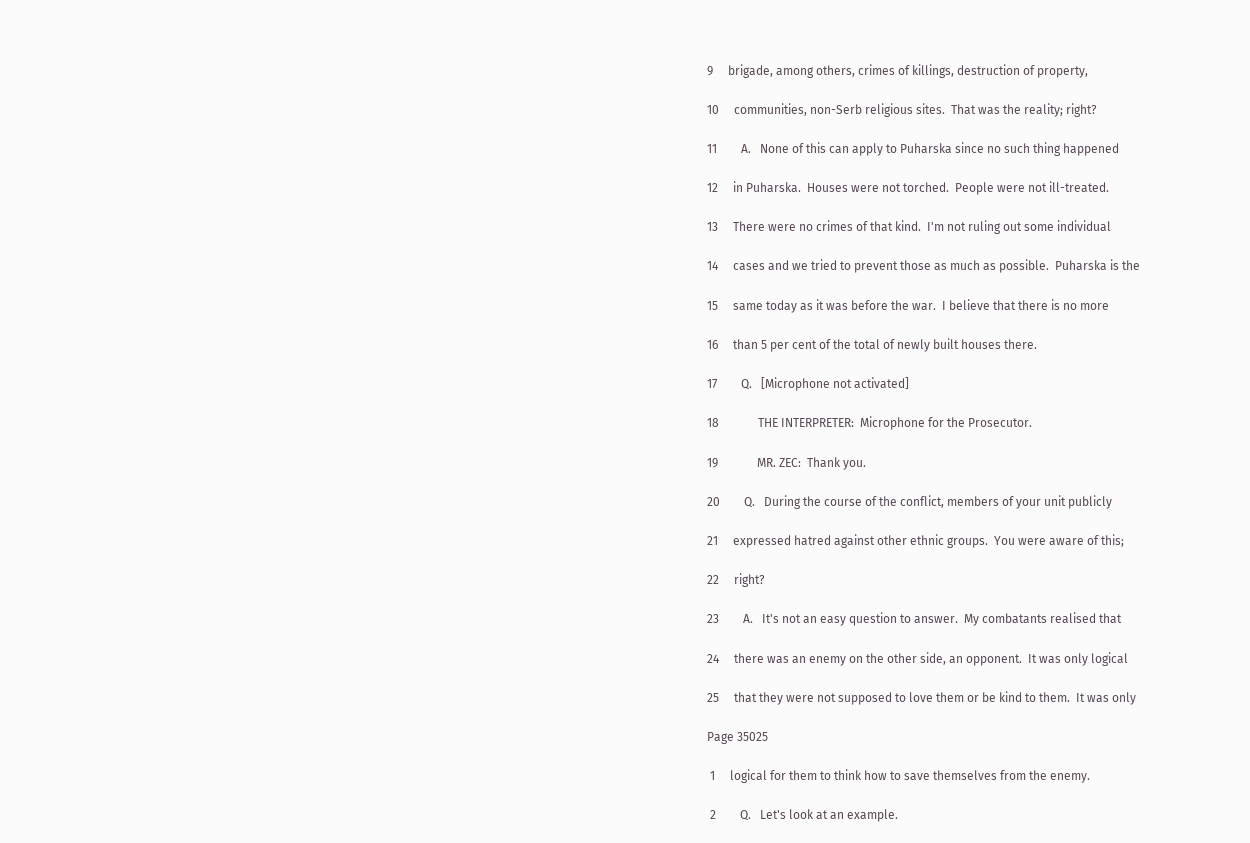9     brigade, among others, crimes of killings, destruction of property,

10     communities, non-Serb religious sites.  That was the reality; right?

11        A.   None of this can apply to Puharska since no such thing happened

12     in Puharska.  Houses were not torched.  People were not ill-treated.

13     There were no crimes of that kind.  I'm not ruling out some individual

14     cases and we tried to prevent those as much as possible.  Puharska is the

15     same today as it was before the war.  I believe that there is no more

16     than 5 per cent of the total of newly built houses there.

17        Q.   [Microphone not activated]

18             THE INTERPRETER:  Microphone for the Prosecutor.

19             MR. ZEC:  Thank you.

20        Q.   During the course of the conflict, members of your unit publicly

21     expressed hatred against other ethnic groups.  You were aware of this;

22     right?

23        A.   It's not an easy question to answer.  My combatants realised that

24     there was an enemy on the other side, an opponent.  It was only logical

25     that they were not supposed to love them or be kind to them.  It was only

Page 35025

 1     logical for them to think how to save themselves from the enemy.

 2        Q.   Let's look at an example.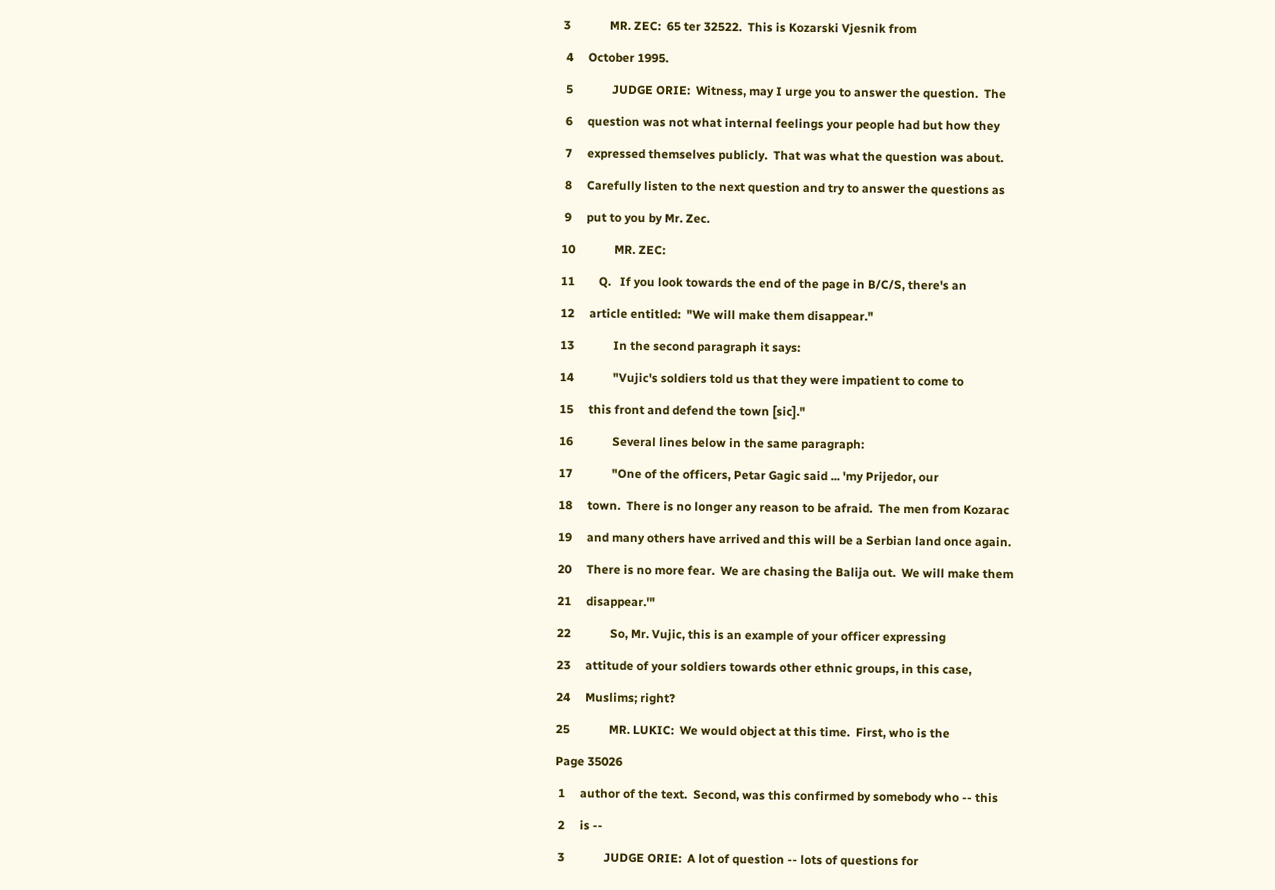3             MR. ZEC:  65 ter 32522.  This is Kozarski Vjesnik from

 4     October 1995.

 5             JUDGE ORIE:  Witness, may I urge you to answer the question.  The

 6     question was not what internal feelings your people had but how they

 7     expressed themselves publicly.  That was what the question was about.

 8     Carefully listen to the next question and try to answer the questions as

 9     put to you by Mr. Zec.

10             MR. ZEC:

11        Q.   If you look towards the end of the page in B/C/S, there's an

12     article entitled:  "We will make them disappear."

13             In the second paragraph it says:

14             "Vujic's soldiers told us that they were impatient to come to

15     this front and defend the town [sic]."

16             Several lines below in the same paragraph:

17             "One of the officers, Petar Gagic said ... 'my Prijedor, our

18     town.  There is no longer any reason to be afraid.  The men from Kozarac

19     and many others have arrived and this will be a Serbian land once again.

20     There is no more fear.  We are chasing the Balija out.  We will make them

21     disappear.'"

22             So, Mr. Vujic, this is an example of your officer expressing

23     attitude of your soldiers towards other ethnic groups, in this case,

24     Muslims; right?

25             MR. LUKIC:  We would object at this time.  First, who is the

Page 35026

 1     author of the text.  Second, was this confirmed by somebody who -- this

 2     is --

 3             JUDGE ORIE:  A lot of question -- lots of questions for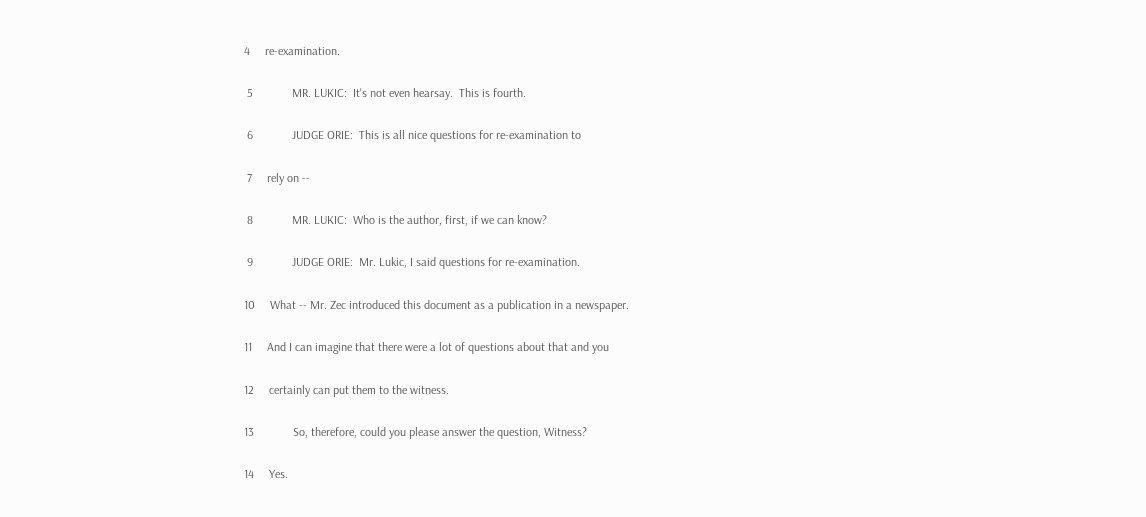4     re-examination.

 5             MR. LUKIC:  It's not even hearsay.  This is fourth.

 6             JUDGE ORIE:  This is all nice questions for re-examination to

 7     rely on --

 8             MR. LUKIC:  Who is the author, first, if we can know?

 9             JUDGE ORIE:  Mr. Lukic, I said questions for re-examination.

10     What -- Mr. Zec introduced this document as a publication in a newspaper.

11     And I can imagine that there were a lot of questions about that and you

12     certainly can put them to the witness.

13             So, therefore, could you please answer the question, Witness?

14     Yes.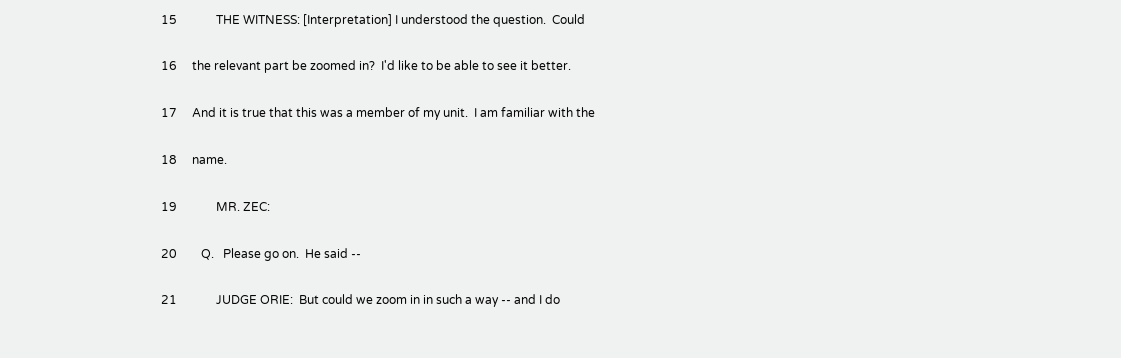15             THE WITNESS: [Interpretation] I understood the question.  Could

16     the relevant part be zoomed in?  I'd like to be able to see it better.

17     And it is true that this was a member of my unit.  I am familiar with the

18     name.

19             MR. ZEC:

20        Q.   Please go on.  He said --

21             JUDGE ORIE:  But could we zoom in in such a way -- and I do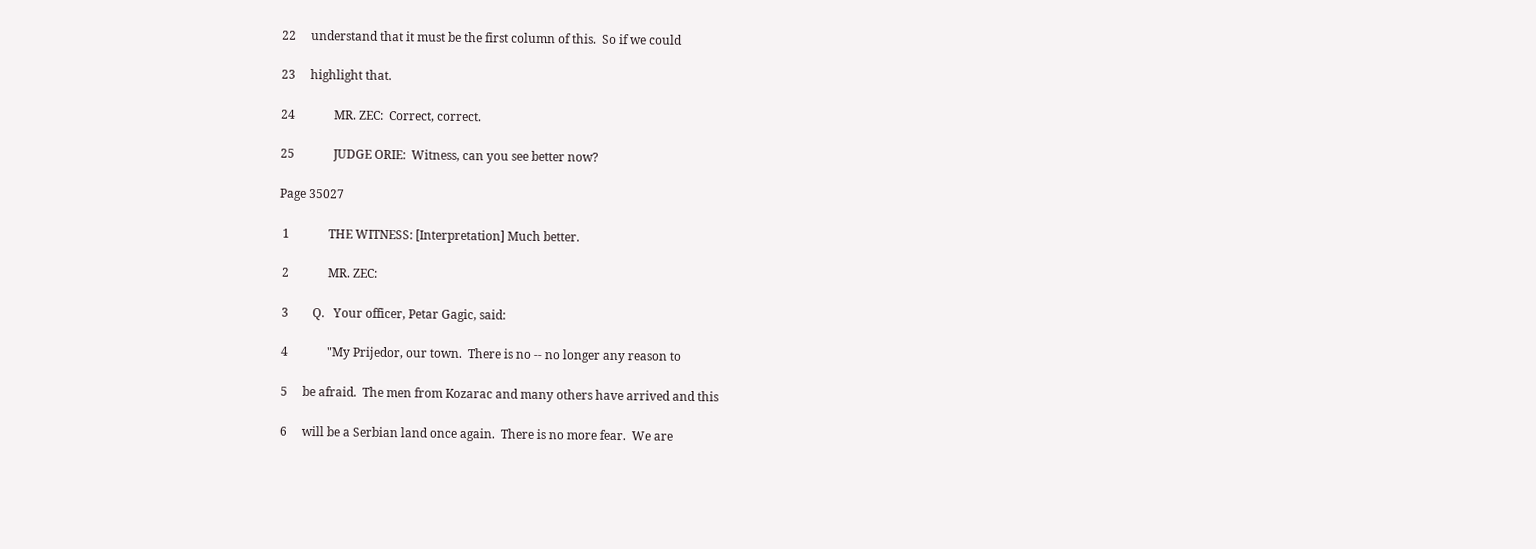22     understand that it must be the first column of this.  So if we could

23     highlight that.

24             MR. ZEC:  Correct, correct.

25             JUDGE ORIE:  Witness, can you see better now?

Page 35027

 1             THE WITNESS: [Interpretation] Much better.

 2             MR. ZEC:

 3        Q.   Your officer, Petar Gagic, said:

 4             "My Prijedor, our town.  There is no -- no longer any reason to

 5     be afraid.  The men from Kozarac and many others have arrived and this

 6     will be a Serbian land once again.  There is no more fear.  We are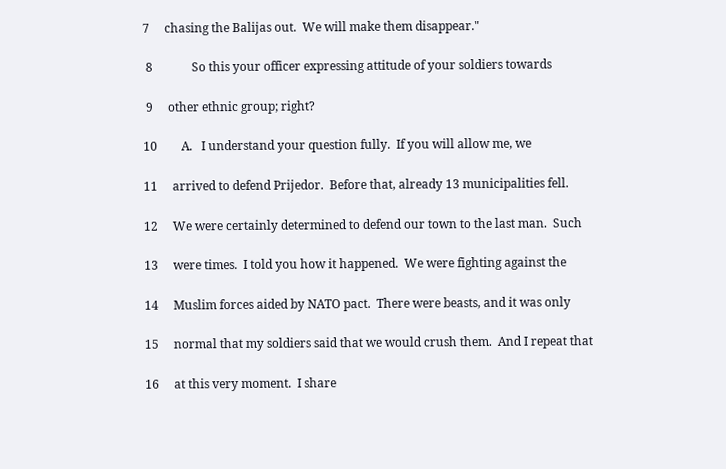7     chasing the Balijas out.  We will make them disappear."

 8             So this your officer expressing attitude of your soldiers towards

 9     other ethnic group; right?

10        A.   I understand your question fully.  If you will allow me, we

11     arrived to defend Prijedor.  Before that, already 13 municipalities fell.

12     We were certainly determined to defend our town to the last man.  Such

13     were times.  I told you how it happened.  We were fighting against the

14     Muslim forces aided by NATO pact.  There were beasts, and it was only

15     normal that my soldiers said that we would crush them.  And I repeat that

16     at this very moment.  I share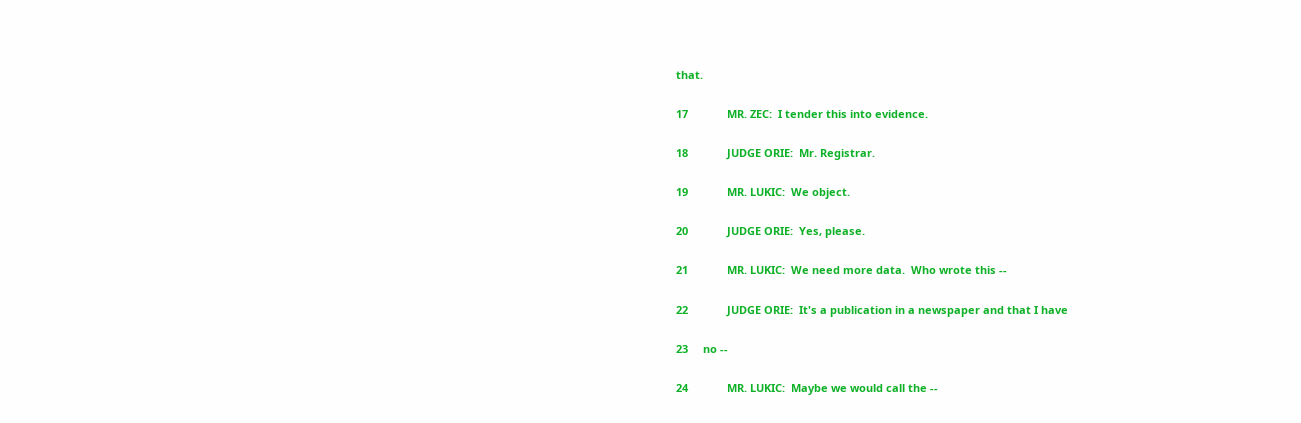that.

17             MR. ZEC:  I tender this into evidence.

18             JUDGE ORIE:  Mr. Registrar.

19             MR. LUKIC:  We object.

20             JUDGE ORIE:  Yes, please.

21             MR. LUKIC:  We need more data.  Who wrote this --

22             JUDGE ORIE:  It's a publication in a newspaper and that I have

23     no --

24             MR. LUKIC:  Maybe we would call the --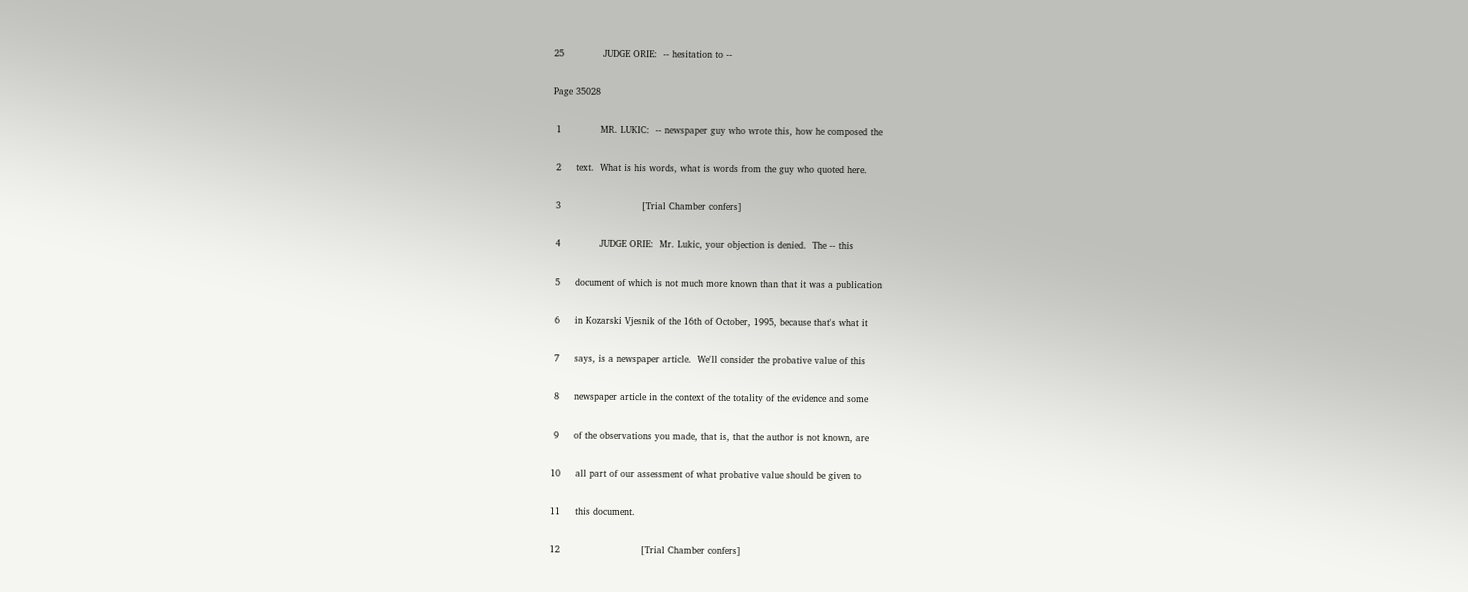25             JUDGE ORIE:  -- hesitation to --

Page 35028

 1             MR. LUKIC:  -- newspaper guy who wrote this, how he composed the

 2     text.  What is his words, what is words from the guy who quoted here.

 3                           [Trial Chamber confers]

 4             JUDGE ORIE:  Mr. Lukic, your objection is denied.  The -- this

 5     document of which is not much more known than that it was a publication

 6     in Kozarski Vjesnik of the 16th of October, 1995, because that's what it

 7     says, is a newspaper article.  We'll consider the probative value of this

 8     newspaper article in the context of the totality of the evidence and some

 9     of the observations you made, that is, that the author is not known, are

10     all part of our assessment of what probative value should be given to

11     this document.

12                           [Trial Chamber confers]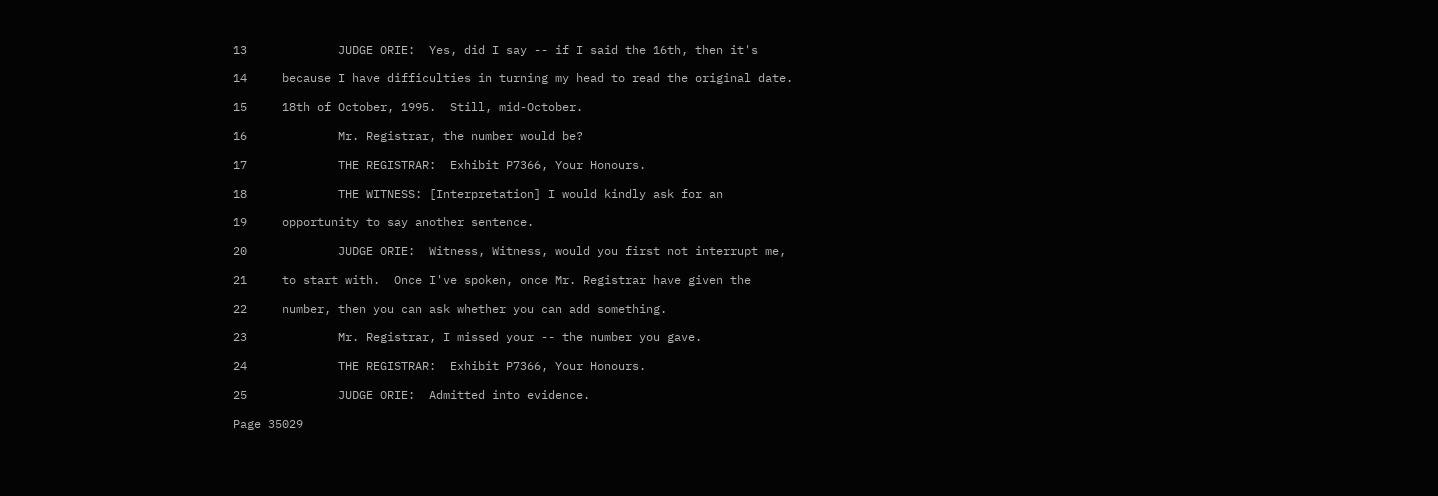13             JUDGE ORIE:  Yes, did I say -- if I said the 16th, then it's

14     because I have difficulties in turning my head to read the original date.

15     18th of October, 1995.  Still, mid-October.

16             Mr. Registrar, the number would be?

17             THE REGISTRAR:  Exhibit P7366, Your Honours.

18             THE WITNESS: [Interpretation] I would kindly ask for an

19     opportunity to say another sentence.

20             JUDGE ORIE:  Witness, Witness, would you first not interrupt me,

21     to start with.  Once I've spoken, once Mr. Registrar have given the

22     number, then you can ask whether you can add something.

23             Mr. Registrar, I missed your -- the number you gave.

24             THE REGISTRAR:  Exhibit P7366, Your Honours.

25             JUDGE ORIE:  Admitted into evidence.

Page 35029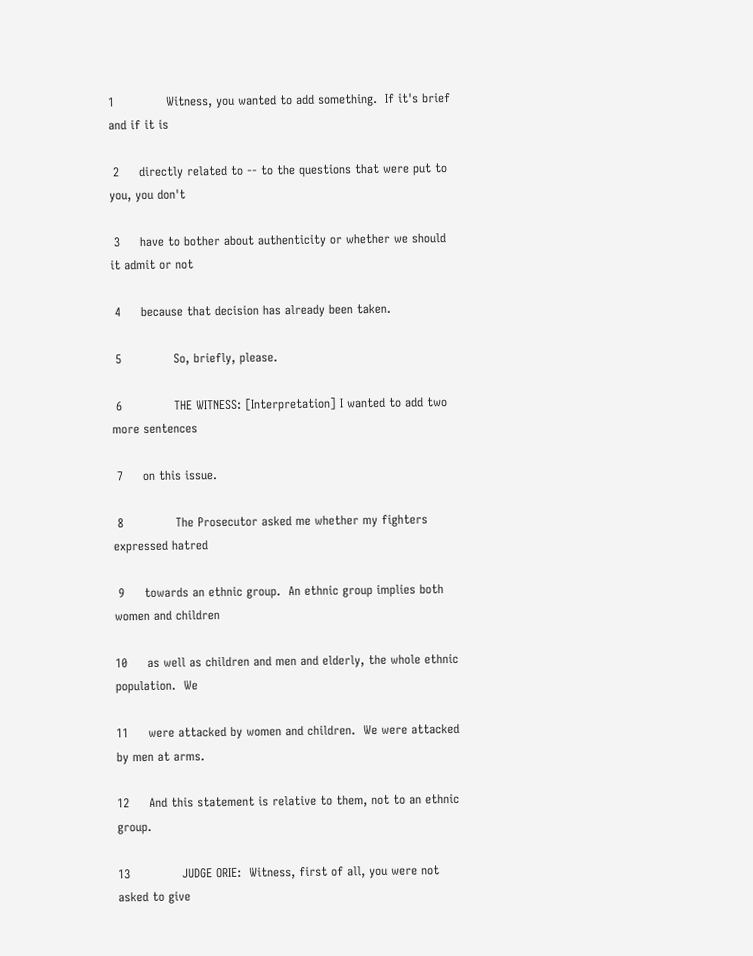1             Witness, you wanted to add something.  If it's brief and if it is

 2     directly related to -- to the questions that were put to you, you don't

 3     have to bother about authenticity or whether we should it admit or not

 4     because that decision has already been taken.

 5             So, briefly, please.

 6             THE WITNESS: [Interpretation] I wanted to add two more sentences

 7     on this issue.

 8             The Prosecutor asked me whether my fighters expressed hatred

 9     towards an ethnic group.  An ethnic group implies both women and children

10     as well as children and men and elderly, the whole ethnic population.  We

11     were attacked by women and children.  We were attacked by men at arms.

12     And this statement is relative to them, not to an ethnic group.

13             JUDGE ORIE:  Witness, first of all, you were not asked to give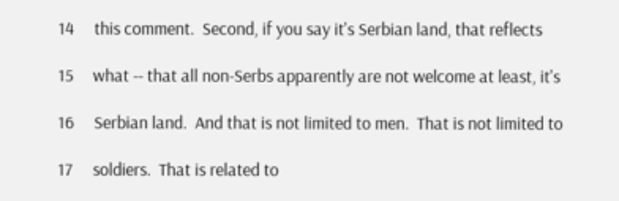14     this comment.  Second, if you say it's Serbian land, that reflects

15     what -- that all non-Serbs apparently are not welcome at least, it's

16     Serbian land.  And that is not limited to men.  That is not limited to

17     soldiers.  That is related to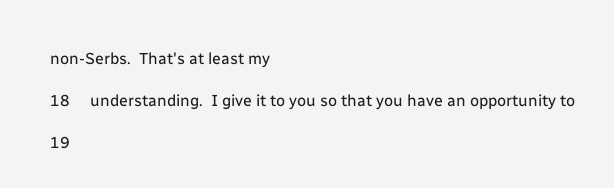non-Serbs.  That's at least my

18     understanding.  I give it to you so that you have an opportunity to

19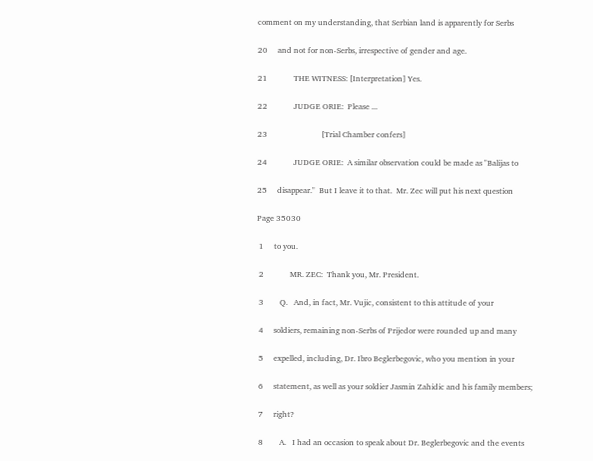comment on my understanding, that Serbian land is apparently for Serbs

20     and not for non-Serbs, irrespective of gender and age.

21             THE WITNESS: [Interpretation] Yes.

22             JUDGE ORIE:  Please ...

23                           [Trial Chamber confers]

24             JUDGE ORIE:  A similar observation could be made as "Balijas to

25     disappear."  But I leave it to that.  Mr. Zec will put his next question

Page 35030

 1     to you.

 2             MR. ZEC:  Thank you, Mr. President.

 3        Q.   And, in fact, Mr. Vujic, consistent to this attitude of your

 4     soldiers, remaining non-Serbs of Prijedor were rounded up and many

 5     expelled, including, Dr. Ibro Beglerbegovic, who you mention in your

 6     statement, as well as your soldier Jasmin Zahidic and his family members;

 7     right?

 8        A.   I had an occasion to speak about Dr. Beglerbegovic and the events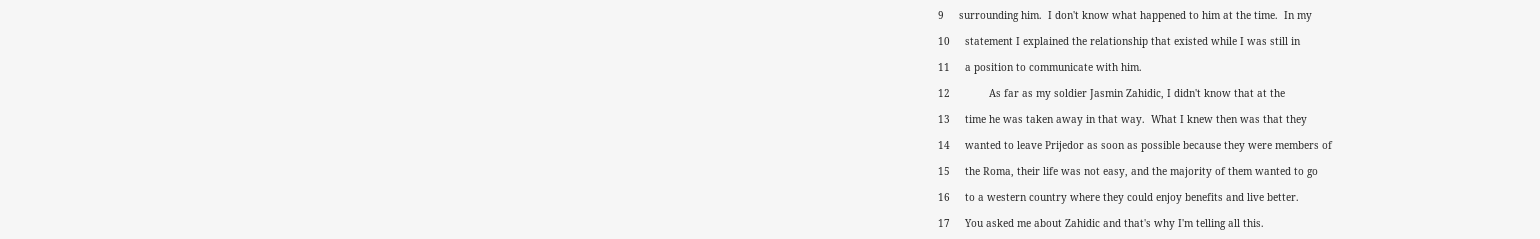9     surrounding him.  I don't know what happened to him at the time.  In my

10     statement I explained the relationship that existed while I was still in

11     a position to communicate with him.

12             As far as my soldier Jasmin Zahidic, I didn't know that at the

13     time he was taken away in that way.  What I knew then was that they

14     wanted to leave Prijedor as soon as possible because they were members of

15     the Roma, their life was not easy, and the majority of them wanted to go

16     to a western country where they could enjoy benefits and live better.

17     You asked me about Zahidic and that's why I'm telling all this.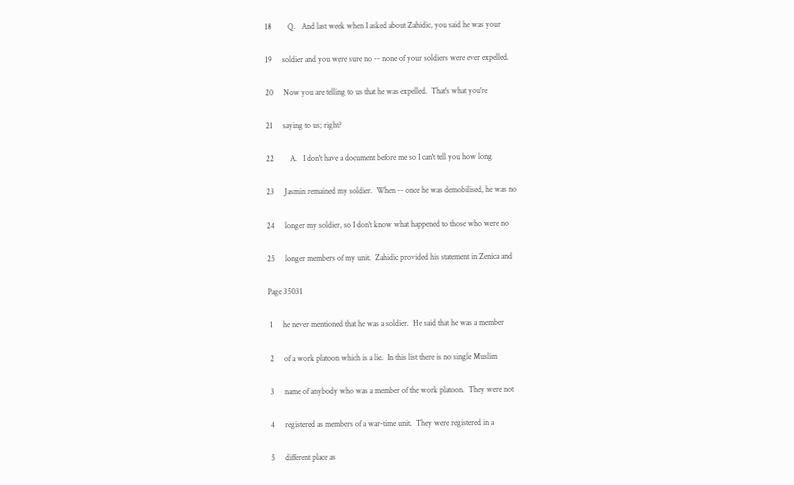18        Q.   And last week when I asked about Zahidic, you said he was your

19     soldier and you were sure no -- none of your soldiers were ever expelled.

20     Now you are telling to us that he was expelled.  That's what you're

21     saying to us; right?

22        A.   I don't have a document before me so I can't tell you how long

23     Jasmin remained my soldier.  When -- once he was demobilised, he was no

24     longer my soldier, so I don't know what happened to those who were no

25     longer members of my unit.  Zahidic provided his statement in Zenica and

Page 35031

 1     he never mentioned that he was a soldier.  He said that he was a member

 2     of a work platoon which is a lie.  In this list there is no single Muslim

 3     name of anybody who was a member of the work platoon.  They were not

 4     registered as members of a war-time unit.  They were registered in a

 5     different place as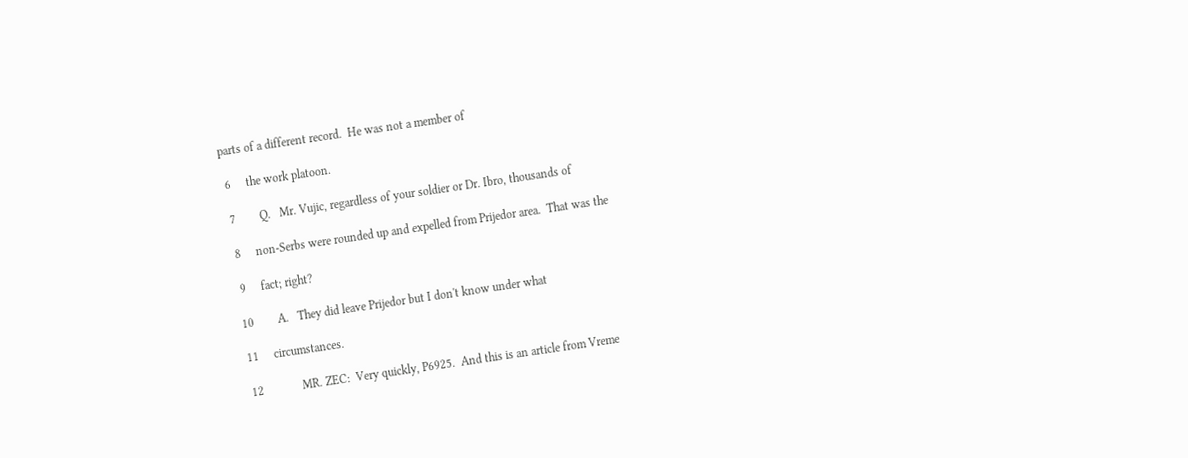parts of a different record.  He was not a member of

 6     the work platoon.

 7        Q.   Mr. Vujic, regardless of your soldier or Dr. Ibro, thousands of

 8     non-Serbs were rounded up and expelled from Prijedor area.  That was the

 9     fact; right?

10        A.   They did leave Prijedor but I don't know under what

11     circumstances.

12             MR. ZEC:  Very quickly, P6925.  And this is an article from Vreme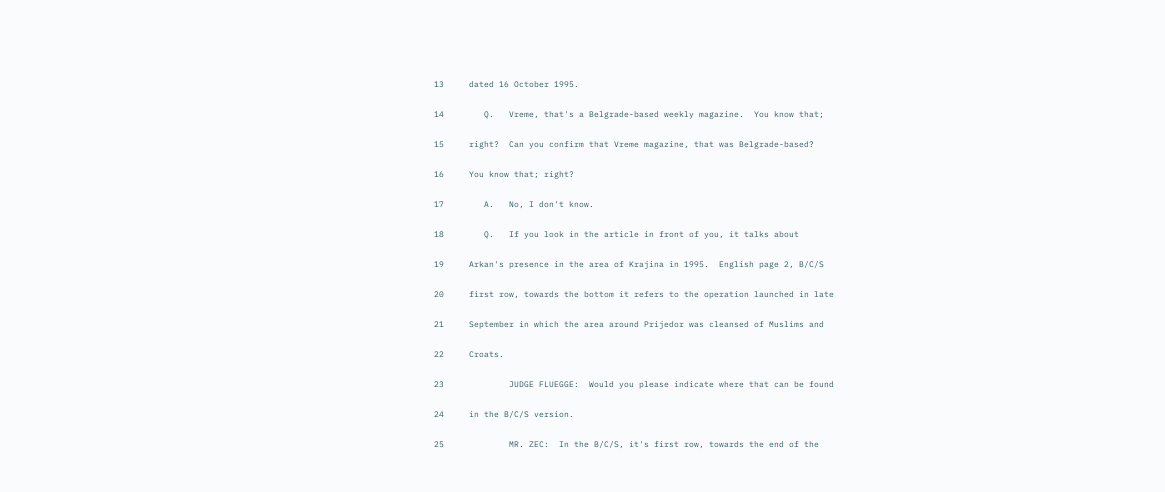13     dated 16 October 1995.

14        Q.   Vreme, that's a Belgrade-based weekly magazine.  You know that;

15     right?  Can you confirm that Vreme magazine, that was Belgrade-based?

16     You know that; right?

17        A.   No, I don't know.

18        Q.   If you look in the article in front of you, it talks about

19     Arkan's presence in the area of Krajina in 1995.  English page 2, B/C/S

20     first row, towards the bottom it refers to the operation launched in late

21     September in which the area around Prijedor was cleansed of Muslims and

22     Croats.

23             JUDGE FLUEGGE:  Would you please indicate where that can be found

24     in the B/C/S version.

25             MR. ZEC:  In the B/C/S, it's first row, towards the end of the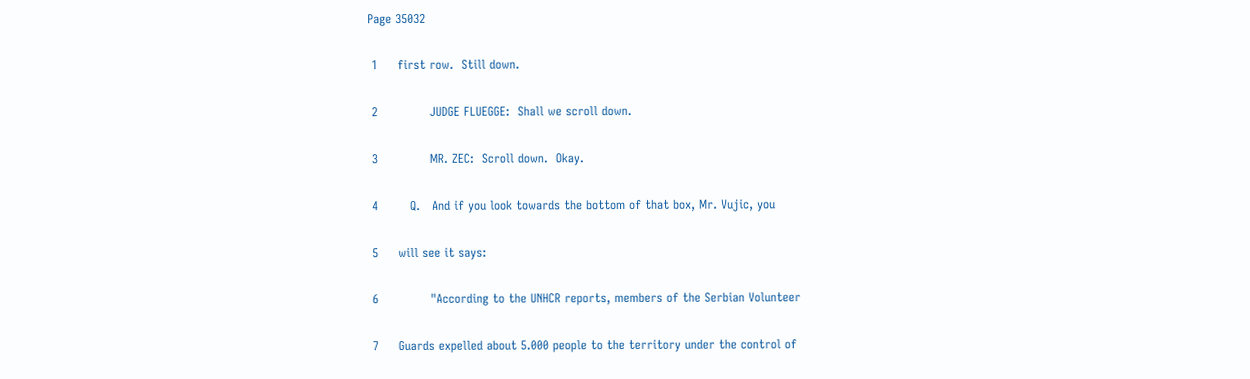Page 35032

 1     first row.  Still down.

 2             JUDGE FLUEGGE:  Shall we scroll down.

 3             MR. ZEC:  Scroll down.  Okay.

 4        Q.   And if you look towards the bottom of that box, Mr. Vujic, you

 5     will see it says:

 6             "According to the UNHCR reports, members of the Serbian Volunteer

 7     Guards expelled about 5.000 people to the territory under the control of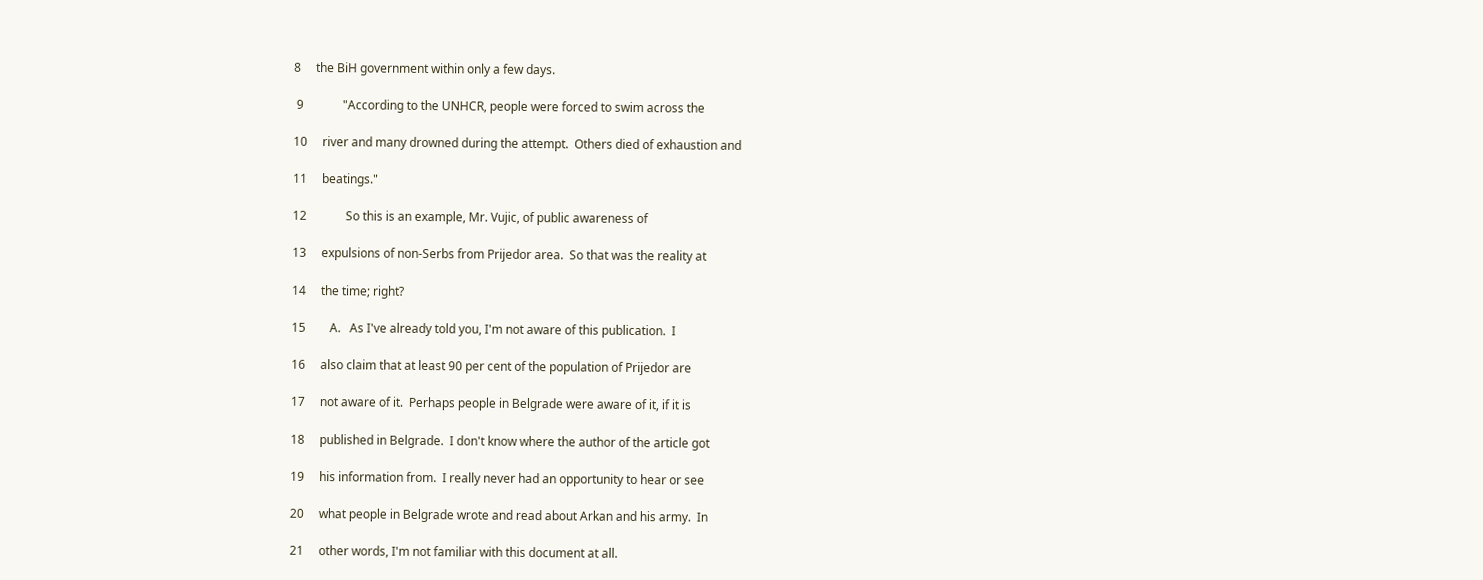8     the BiH government within only a few days.

 9             "According to the UNHCR, people were forced to swim across the

10     river and many drowned during the attempt.  Others died of exhaustion and

11     beatings."

12             So this is an example, Mr. Vujic, of public awareness of

13     expulsions of non-Serbs from Prijedor area.  So that was the reality at

14     the time; right?

15        A.   As I've already told you, I'm not aware of this publication.  I

16     also claim that at least 90 per cent of the population of Prijedor are

17     not aware of it.  Perhaps people in Belgrade were aware of it, if it is

18     published in Belgrade.  I don't know where the author of the article got

19     his information from.  I really never had an opportunity to hear or see

20     what people in Belgrade wrote and read about Arkan and his army.  In

21     other words, I'm not familiar with this document at all.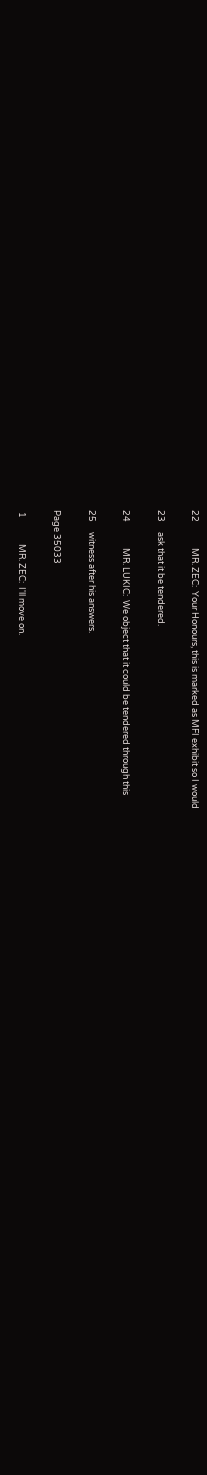22             MR. ZEC:  Your Honours, this is marked as MFI exhibit so I would

23     ask that it be tendered.

24             MR. LUKIC:  We object that it could be tendered through this

25     witness after his answers.

Page 35033

 1             MR. ZEC:  I'll move on.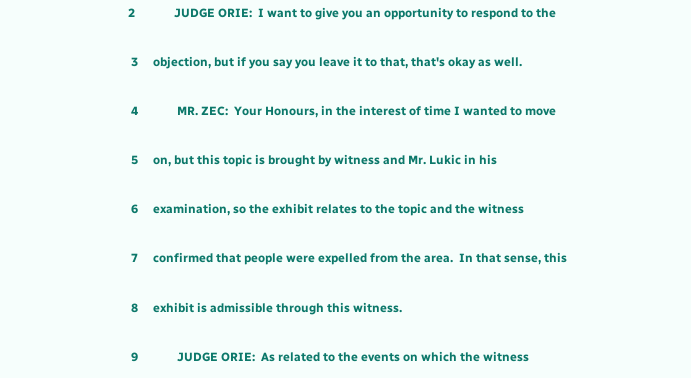2             JUDGE ORIE:  I want to give you an opportunity to respond to the

 3     objection, but if you say you leave it to that, that's okay as well.

 4             MR. ZEC:  Your Honours, in the interest of time I wanted to move

 5     on, but this topic is brought by witness and Mr. Lukic in his

 6     examination, so the exhibit relates to the topic and the witness

 7     confirmed that people were expelled from the area.  In that sense, this

 8     exhibit is admissible through this witness.

 9             JUDGE ORIE:  As related to the events on which the witness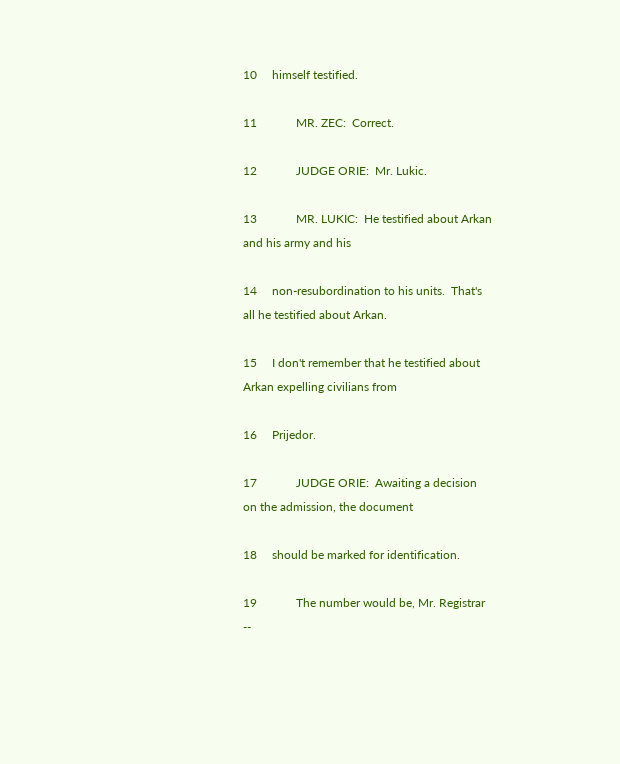10     himself testified.

11             MR. ZEC:  Correct.

12             JUDGE ORIE:  Mr. Lukic.

13             MR. LUKIC:  He testified about Arkan and his army and his

14     non-resubordination to his units.  That's all he testified about Arkan.

15     I don't remember that he testified about Arkan expelling civilians from

16     Prijedor.

17             JUDGE ORIE:  Awaiting a decision on the admission, the document

18     should be marked for identification.

19             The number would be, Mr. Registrar --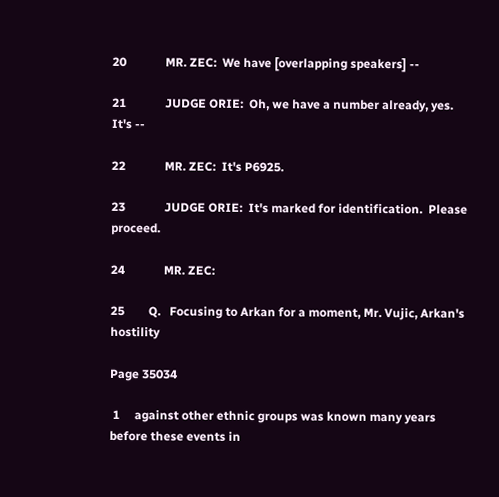20             MR. ZEC:  We have [overlapping speakers] --

21             JUDGE ORIE:  Oh, we have a number already, yes.  It's --

22             MR. ZEC:  It's P6925.

23             JUDGE ORIE:  It's marked for identification.  Please proceed.

24             MR. ZEC:

25        Q.   Focusing to Arkan for a moment, Mr. Vujic, Arkan's hostility

Page 35034

 1     against other ethnic groups was known many years before these events in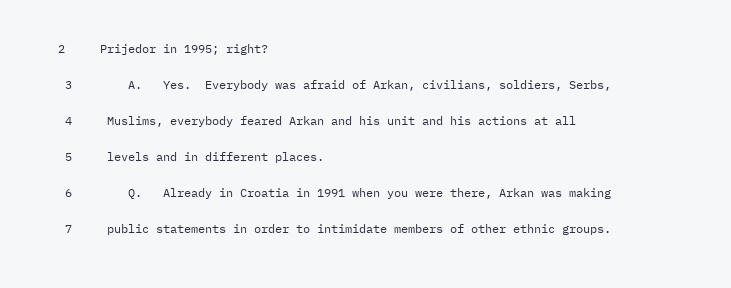2     Prijedor in 1995; right?

 3        A.   Yes.  Everybody was afraid of Arkan, civilians, soldiers, Serbs,

 4     Muslims, everybody feared Arkan and his unit and his actions at all

 5     levels and in different places.

 6        Q.   Already in Croatia in 1991 when you were there, Arkan was making

 7     public statements in order to intimidate members of other ethnic groups.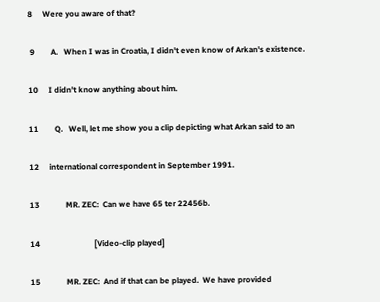8     Were you aware of that?

 9        A.   When I was in Croatia, I didn't even know of Arkan's existence.

10     I didn't know anything about him.

11        Q.   Well, let me show you a clip depicting what Arkan said to an

12     international correspondent in September 1991.

13             MR. ZEC:  Can we have 65 ter 22456b.

14                           [Video-clip played]

15             MR. ZEC:  And if that can be played.  We have provided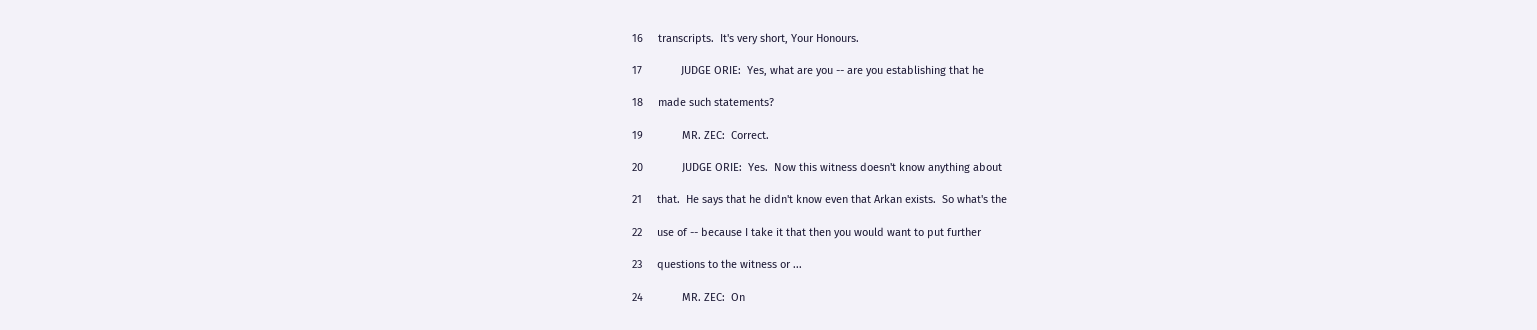16     transcripts.  It's very short, Your Honours.

17             JUDGE ORIE:  Yes, what are you -- are you establishing that he

18     made such statements?

19             MR. ZEC:  Correct.

20             JUDGE ORIE:  Yes.  Now this witness doesn't know anything about

21     that.  He says that he didn't know even that Arkan exists.  So what's the

22     use of -- because I take it that then you would want to put further

23     questions to the witness or ...

24             MR. ZEC:  On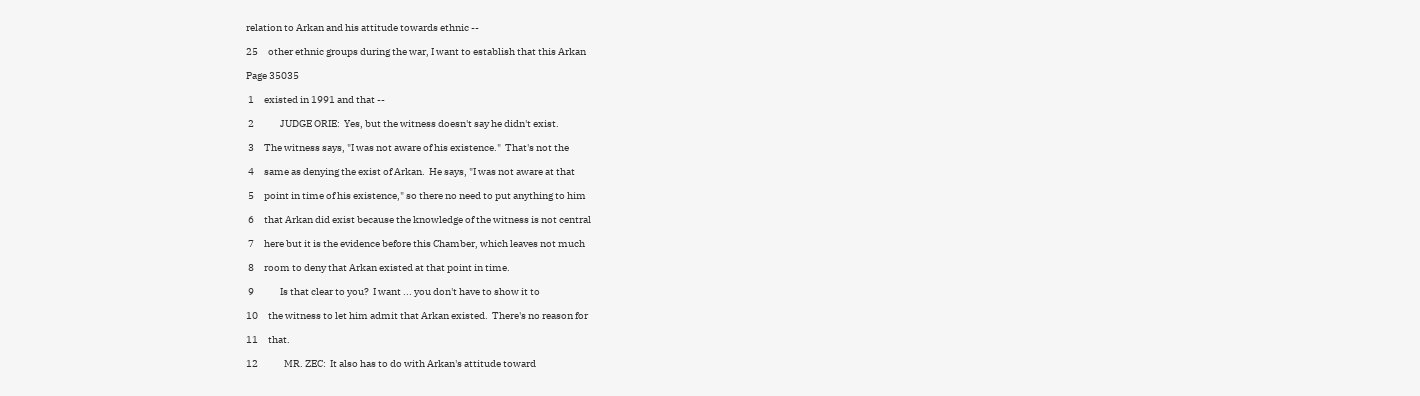relation to Arkan and his attitude towards ethnic --

25     other ethnic groups during the war, I want to establish that this Arkan

Page 35035

 1     existed in 1991 and that --

 2             JUDGE ORIE:  Yes, but the witness doesn't say he didn't exist.

 3     The witness says, "I was not aware of his existence."  That's not the

 4     same as denying the exist of Arkan.  He says, "I was not aware at that

 5     point in time of his existence," so there no need to put anything to him

 6     that Arkan did exist because the knowledge of the witness is not central

 7     here but it is the evidence before this Chamber, which leaves not much

 8     room to deny that Arkan existed at that point in time.

 9             Is that clear to you?  I want ... you don't have to show it to

10     the witness to let him admit that Arkan existed.  There's no reason for

11     that.

12             MR. ZEC:  It also has to do with Arkan's attitude toward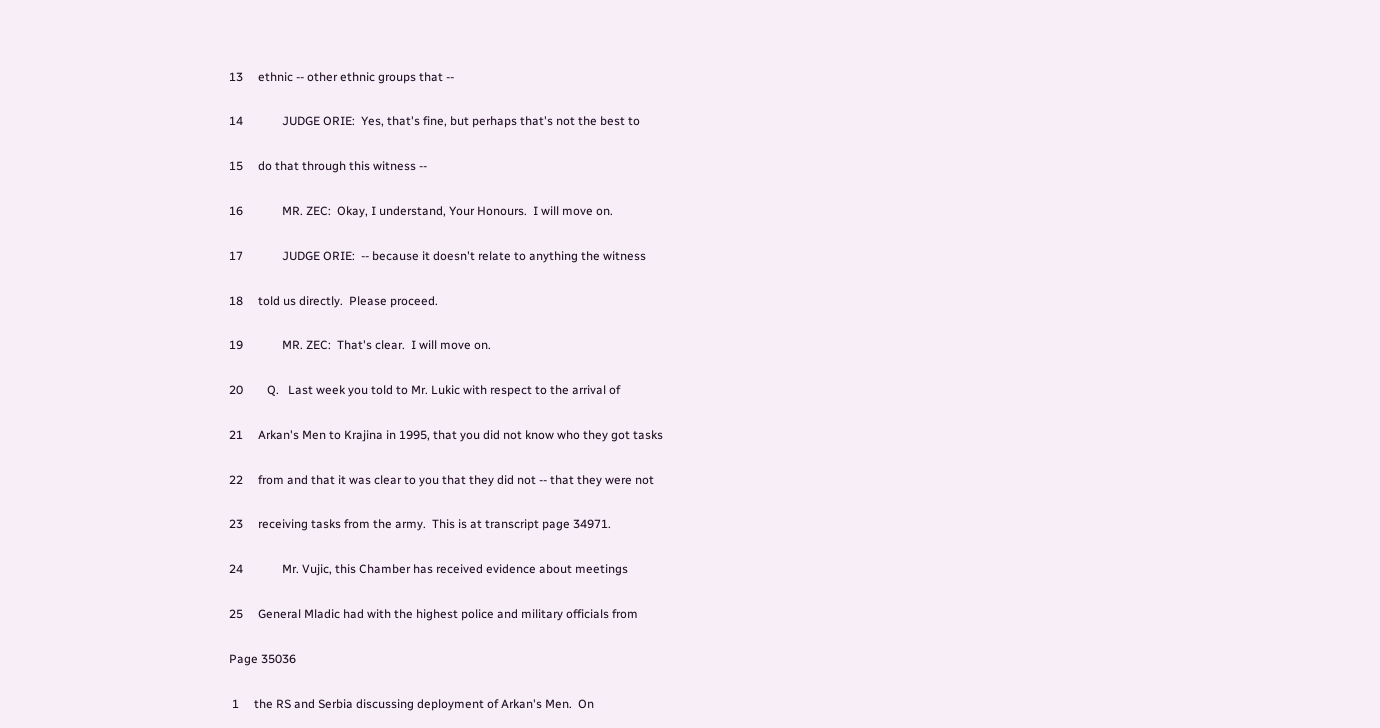13     ethnic -- other ethnic groups that --

14             JUDGE ORIE:  Yes, that's fine, but perhaps that's not the best to

15     do that through this witness --

16             MR. ZEC:  Okay, I understand, Your Honours.  I will move on.

17             JUDGE ORIE:  -- because it doesn't relate to anything the witness

18     told us directly.  Please proceed.

19             MR. ZEC:  That's clear.  I will move on.

20        Q.   Last week you told to Mr. Lukic with respect to the arrival of

21     Arkan's Men to Krajina in 1995, that you did not know who they got tasks

22     from and that it was clear to you that they did not -- that they were not

23     receiving tasks from the army.  This is at transcript page 34971.

24             Mr. Vujic, this Chamber has received evidence about meetings

25     General Mladic had with the highest police and military officials from

Page 35036

 1     the RS and Serbia discussing deployment of Arkan's Men.  On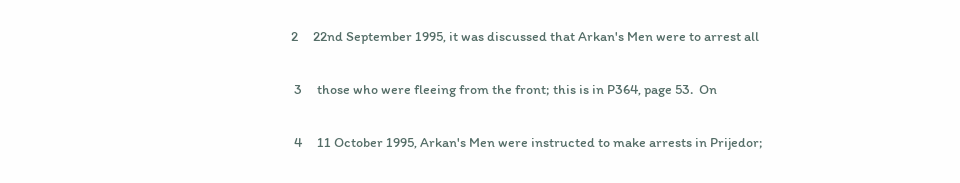2     22nd September 1995, it was discussed that Arkan's Men were to arrest all

 3     those who were fleeing from the front; this is in P364, page 53.  On

 4     11 October 1995, Arkan's Men were instructed to make arrests in Prijedor;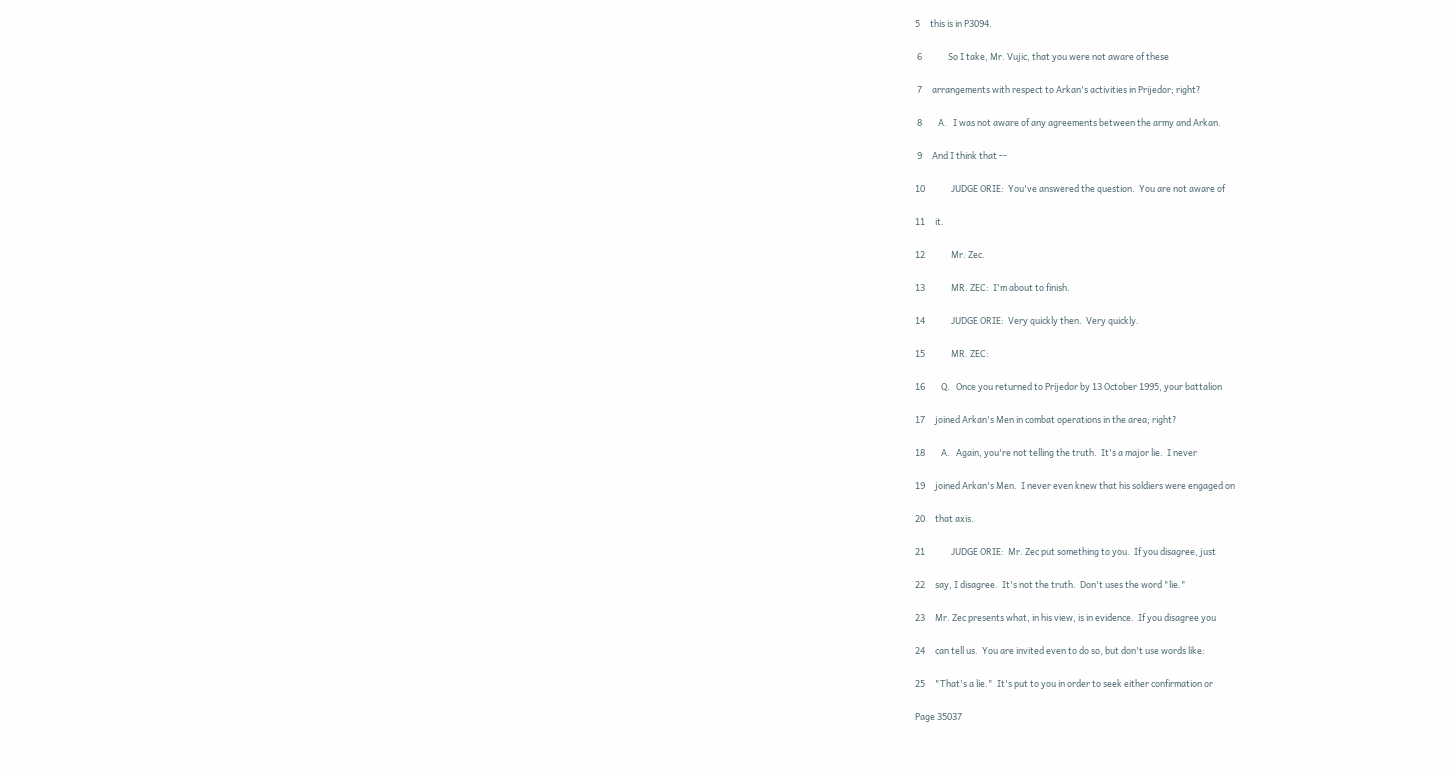5     this is in P3094.

 6             So I take, Mr. Vujic, that you were not aware of these

 7     arrangements with respect to Arkan's activities in Prijedor; right?

 8        A.   I was not aware of any agreements between the army and Arkan.

 9     And I think that --

10             JUDGE ORIE:  You've answered the question.  You are not aware of

11     it.

12             Mr. Zec.

13             MR. ZEC:  I'm about to finish.

14             JUDGE ORIE:  Very quickly then.  Very quickly.

15             MR. ZEC:

16        Q.   Once you returned to Prijedor by 13 October 1995, your battalion

17     joined Arkan's Men in combat operations in the area; right?

18        A.   Again, you're not telling the truth.  It's a major lie.  I never

19     joined Arkan's Men.  I never even knew that his soldiers were engaged on

20     that axis.

21             JUDGE ORIE:  Mr. Zec put something to you.  If you disagree, just

22     say, I disagree.  It's not the truth.  Don't uses the word "lie."

23     Mr. Zec presents what, in his view, is in evidence.  If you disagree you

24     can tell us.  You are invited even to do so, but don't use words like:

25     "That's a lie."  It's put to you in order to seek either confirmation or

Page 35037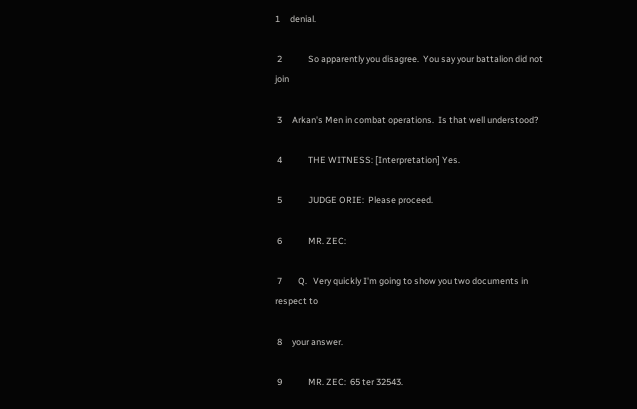1     denial.

 2             So apparently you disagree.  You say your battalion did not join

 3     Arkan's Men in combat operations.  Is that well understood?

 4             THE WITNESS: [Interpretation] Yes.

 5             JUDGE ORIE:  Please proceed.

 6             MR. ZEC:

 7        Q.   Very quickly I'm going to show you two documents in respect to

 8     your answer.

 9             MR. ZEC:  65 ter 32543.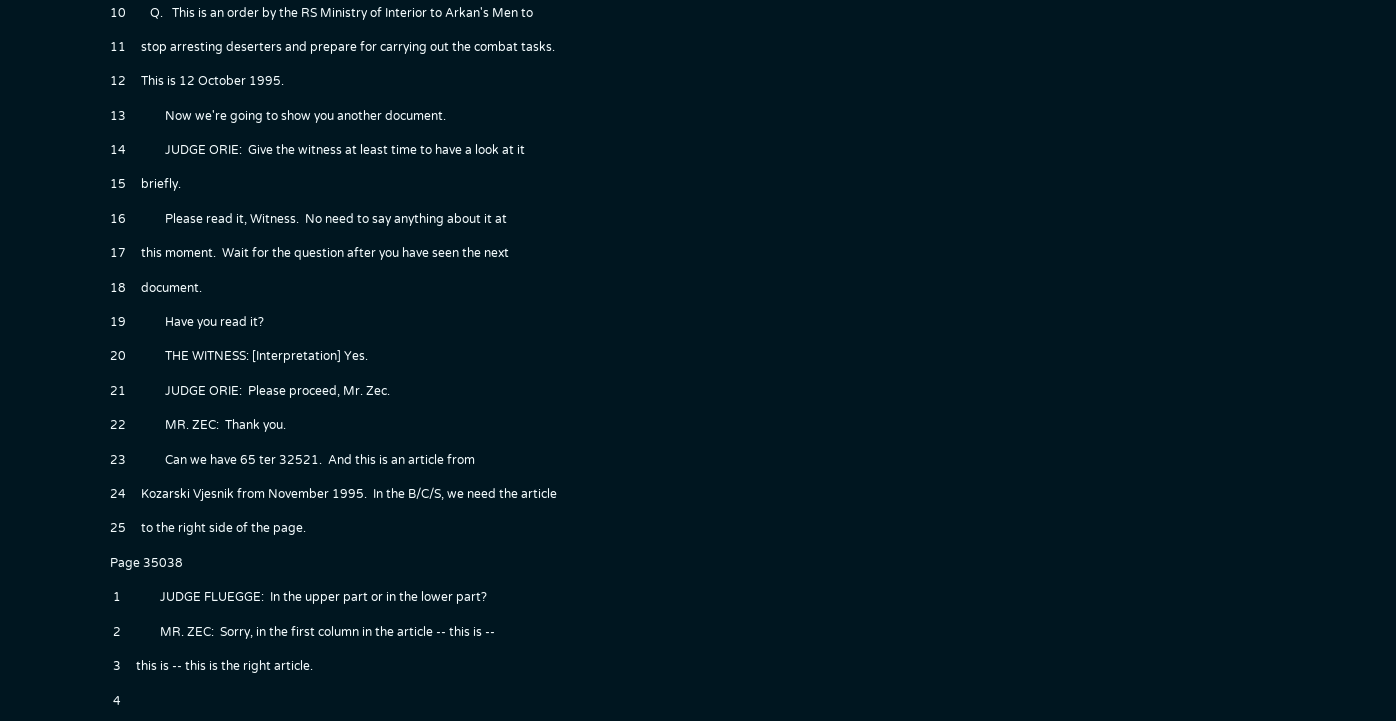10        Q.   This is an order by the RS Ministry of Interior to Arkan's Men to

11     stop arresting deserters and prepare for carrying out the combat tasks.

12     This is 12 October 1995.

13             Now we're going to show you another document.

14             JUDGE ORIE:  Give the witness at least time to have a look at it

15     briefly.

16             Please read it, Witness.  No need to say anything about it at

17     this moment.  Wait for the question after you have seen the next

18     document.

19             Have you read it?

20             THE WITNESS: [Interpretation] Yes.

21             JUDGE ORIE:  Please proceed, Mr. Zec.

22             MR. ZEC:  Thank you.

23             Can we have 65 ter 32521.  And this is an article from

24     Kozarski Vjesnik from November 1995.  In the B/C/S, we need the article

25     to the right side of the page.

Page 35038

 1             JUDGE FLUEGGE:  In the upper part or in the lower part?

 2             MR. ZEC:  Sorry, in the first column in the article -- this is --

 3     this is -- this is the right article.

 4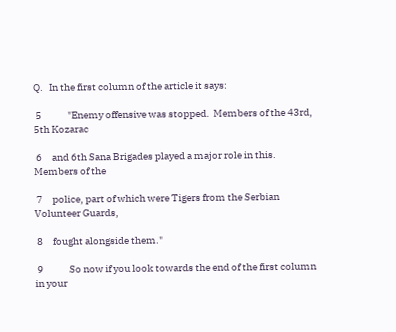Q.   In the first column of the article it says:

 5             "Enemy offensive was stopped.  Members of the 43rd, 5th Kozarac

 6     and 6th Sana Brigades played a major role in this.  Members of the

 7     police, part of which were Tigers from the Serbian Volunteer Guards,

 8     fought alongside them."

 9             So now if you look towards the end of the first column in your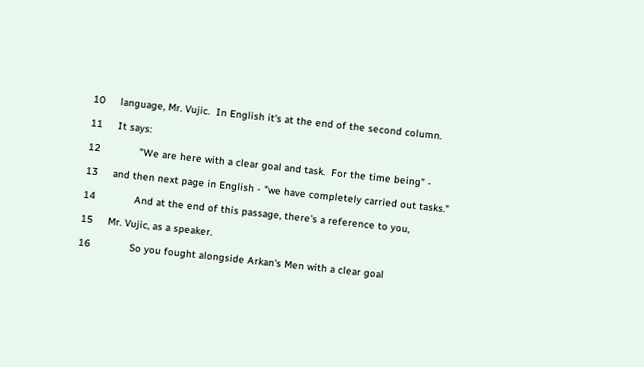10     language, Mr. Vujic.  In English it's at the end of the second column.

11     It says:

12             "We are here with a clear goal and task.  For the time being" -

13     and then next page in English - "we have completely carried out tasks."

14             And at the end of this passage, there's a reference to you,

15     Mr. Vujic, as a speaker.

16             So you fought alongside Arkan's Men with a clear goal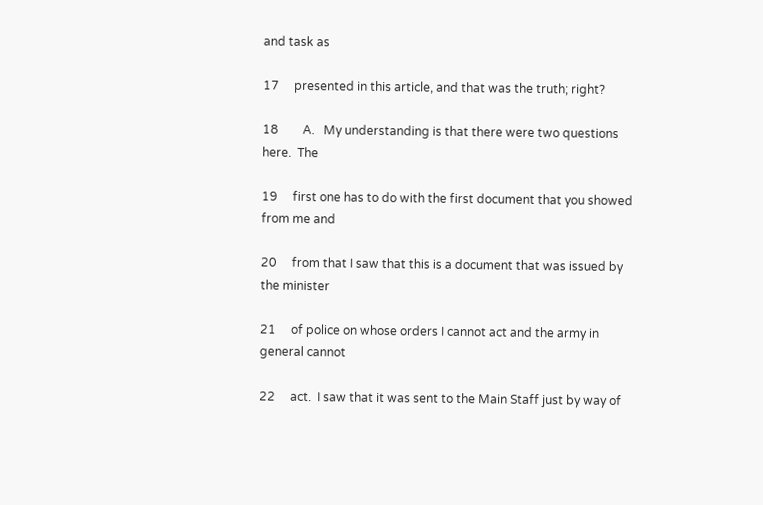and task as

17     presented in this article, and that was the truth; right?

18        A.   My understanding is that there were two questions here.  The

19     first one has to do with the first document that you showed from me and

20     from that I saw that this is a document that was issued by the minister

21     of police on whose orders I cannot act and the army in general cannot

22     act.  I saw that it was sent to the Main Staff just by way of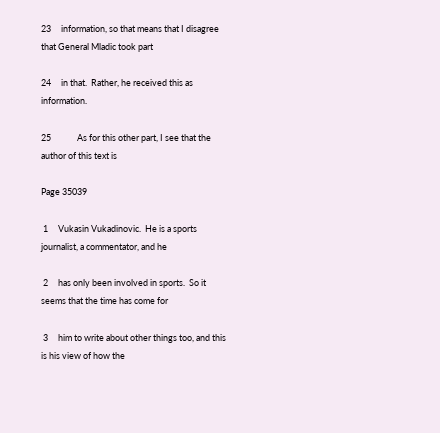23     information, so that means that I disagree that General Mladic took part

24     in that.  Rather, he received this as information.

25             As for this other part, I see that the author of this text is

Page 35039

 1     Vukasin Vukadinovic.  He is a sports journalist, a commentator, and he

 2     has only been involved in sports.  So it seems that the time has come for

 3     him to write about other things too, and this is his view of how the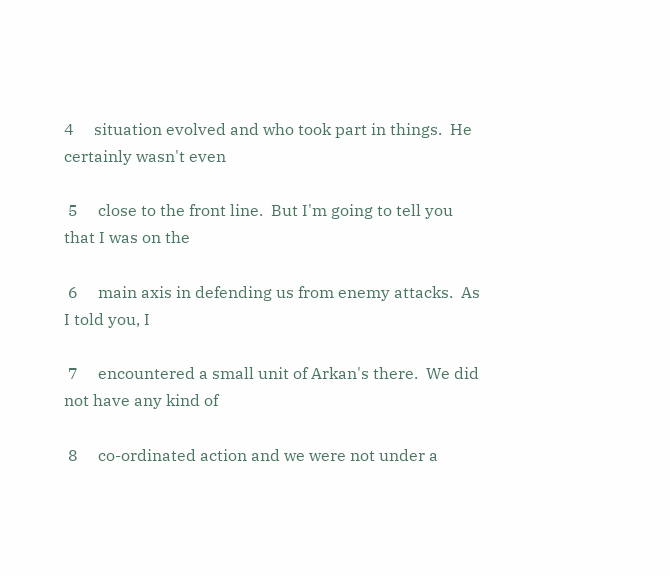4     situation evolved and who took part in things.  He certainly wasn't even

 5     close to the front line.  But I'm going to tell you that I was on the

 6     main axis in defending us from enemy attacks.  As I told you, I

 7     encountered a small unit of Arkan's there.  We did not have any kind of

 8     co-ordinated action and we were not under a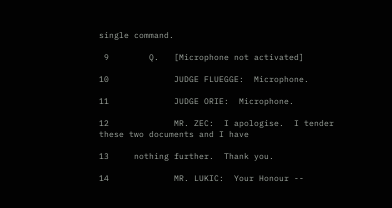single command.

 9        Q.   [Microphone not activated]

10             JUDGE FLUEGGE:  Microphone.

11             JUDGE ORIE:  Microphone.

12             MR. ZEC:  I apologise.  I tender these two documents and I have

13     nothing further.  Thank you.

14             MR. LUKIC:  Your Honour --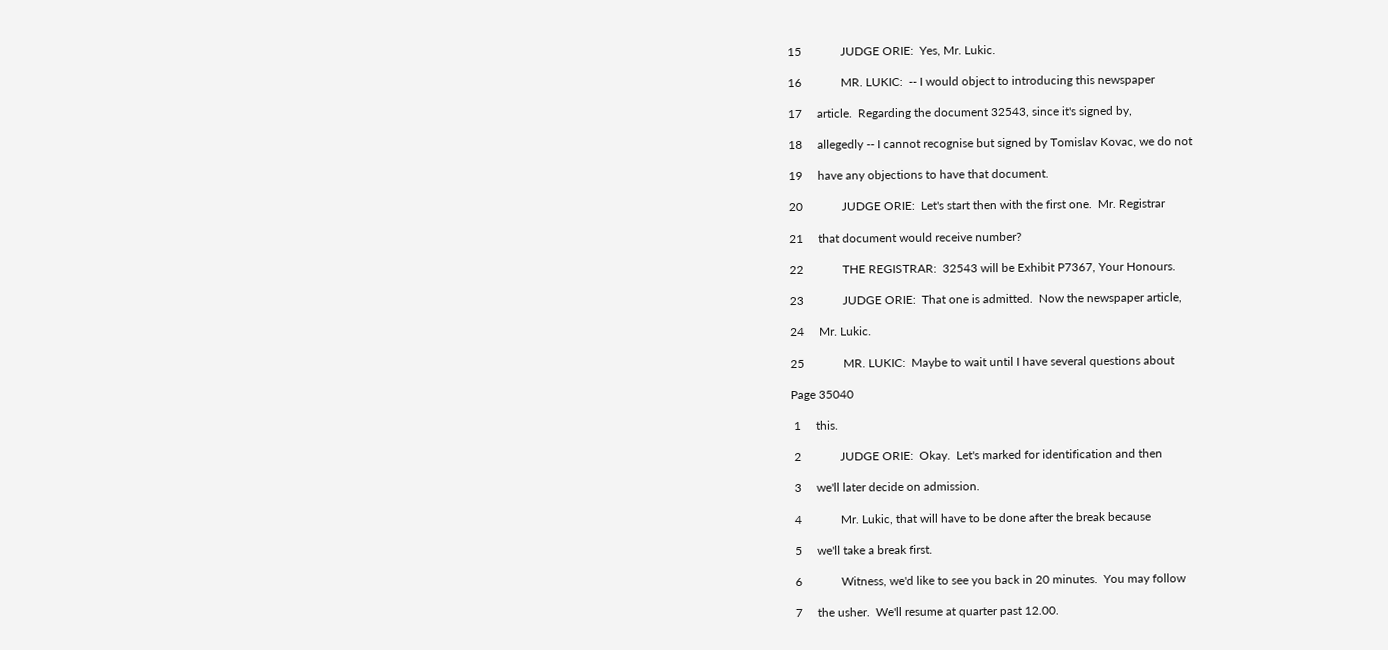15             JUDGE ORIE:  Yes, Mr. Lukic.

16             MR. LUKIC:  -- I would object to introducing this newspaper

17     article.  Regarding the document 32543, since it's signed by,

18     allegedly -- I cannot recognise but signed by Tomislav Kovac, we do not

19     have any objections to have that document.

20             JUDGE ORIE:  Let's start then with the first one.  Mr. Registrar

21     that document would receive number?

22             THE REGISTRAR:  32543 will be Exhibit P7367, Your Honours.

23             JUDGE ORIE:  That one is admitted.  Now the newspaper article,

24     Mr. Lukic.

25             MR. LUKIC:  Maybe to wait until I have several questions about

Page 35040

 1     this.

 2             JUDGE ORIE:  Okay.  Let's marked for identification and then

 3     we'll later decide on admission.

 4             Mr. Lukic, that will have to be done after the break because

 5     we'll take a break first.

 6             Witness, we'd like to see you back in 20 minutes.  You may follow

 7     the usher.  We'll resume at quarter past 12.00.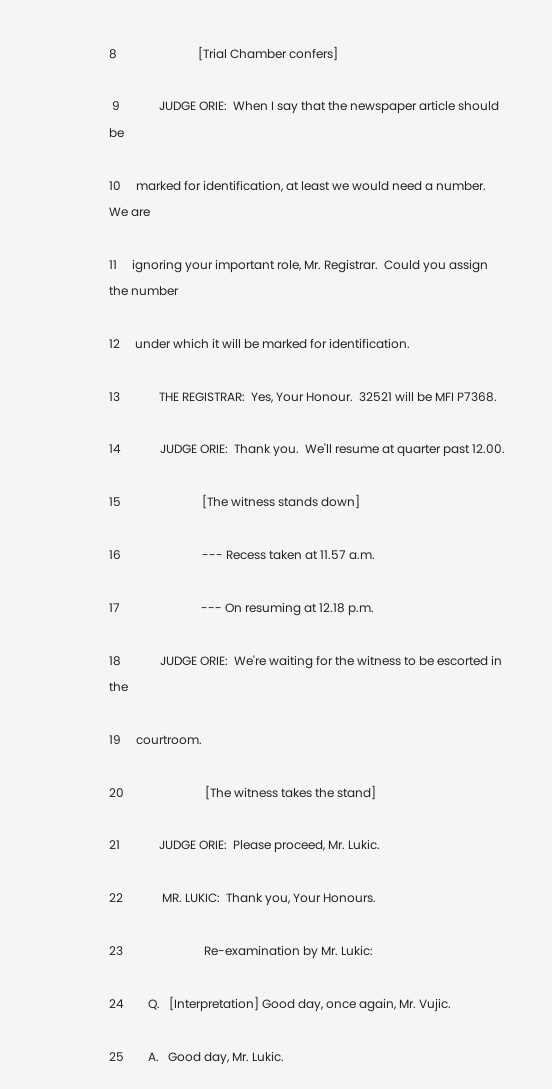8                           [Trial Chamber confers]

 9             JUDGE ORIE:  When I say that the newspaper article should be

10     marked for identification, at least we would need a number.  We are

11     ignoring your important role, Mr. Registrar.  Could you assign the number

12     under which it will be marked for identification.

13             THE REGISTRAR:  Yes, Your Honour.  32521 will be MFI P7368.

14             JUDGE ORIE:  Thank you.  We'll resume at quarter past 12.00.

15                           [The witness stands down]

16                           --- Recess taken at 11.57 a.m.

17                           --- On resuming at 12.18 p.m.

18             JUDGE ORIE:  We're waiting for the witness to be escorted in the

19     courtroom.

20                           [The witness takes the stand]

21             JUDGE ORIE:  Please proceed, Mr. Lukic.

22             MR. LUKIC:  Thank you, Your Honours.

23                           Re-examination by Mr. Lukic:

24        Q.   [Interpretation] Good day, once again, Mr. Vujic.

25        A.   Good day, Mr. Lukic.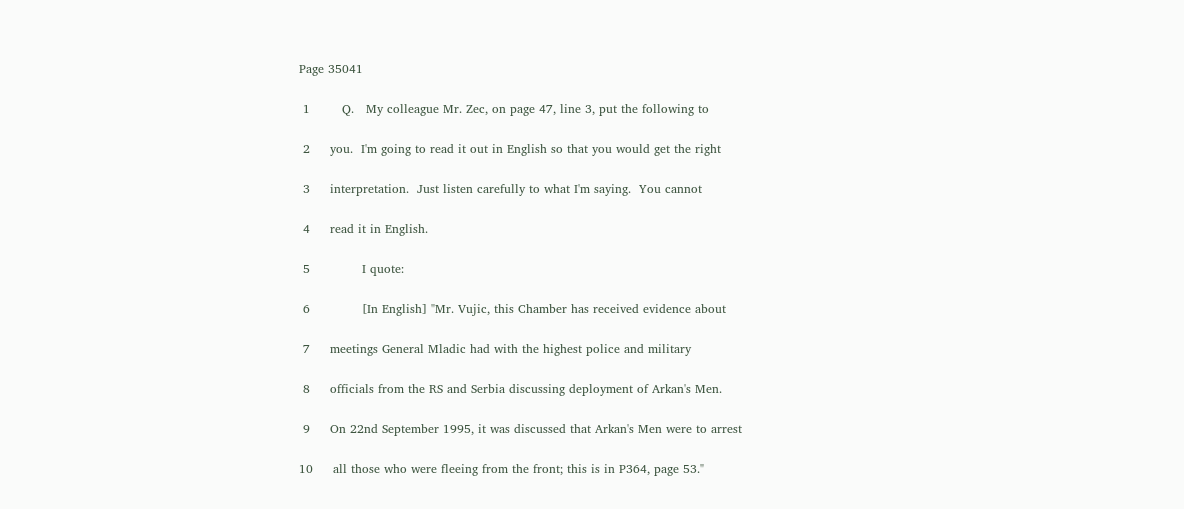Page 35041

 1        Q.   My colleague Mr. Zec, on page 47, line 3, put the following to

 2     you.  I'm going to read it out in English so that you would get the right

 3     interpretation.  Just listen carefully to what I'm saying.  You cannot

 4     read it in English.

 5             I quote:

 6             [In English] "Mr. Vujic, this Chamber has received evidence about

 7     meetings General Mladic had with the highest police and military

 8     officials from the RS and Serbia discussing deployment of Arkan's Men.

 9     On 22nd September 1995, it was discussed that Arkan's Men were to arrest

10     all those who were fleeing from the front; this is in P364, page 53."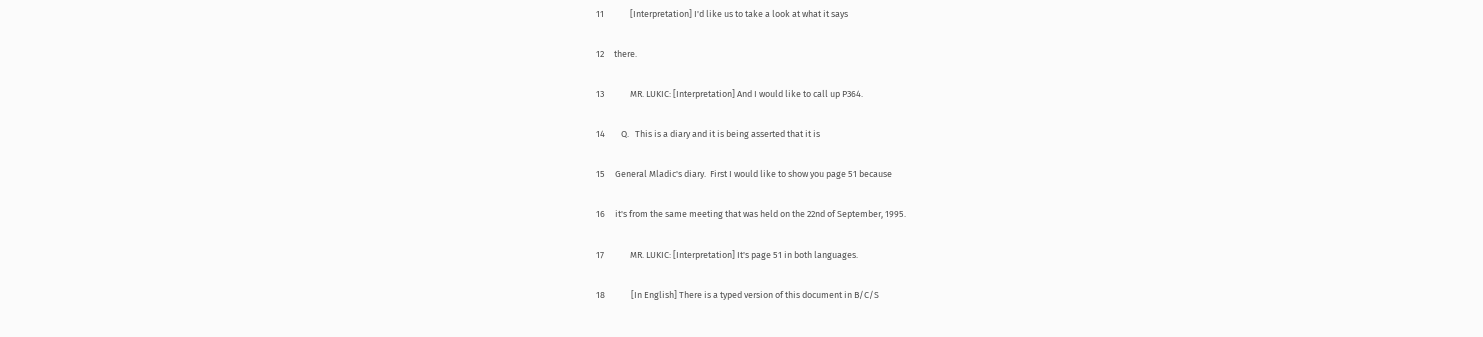11             [Interpretation] I'd like us to take a look at what it says

12     there.

13             MR. LUKIC: [Interpretation] And I would like to call up P364.

14        Q.   This is a diary and it is being asserted that it is

15     General Mladic's diary.  First I would like to show you page 51 because

16     it's from the same meeting that was held on the 22nd of September, 1995.

17             MR. LUKIC: [Interpretation] It's page 51 in both languages.

18             [In English] There is a typed version of this document in B/C/S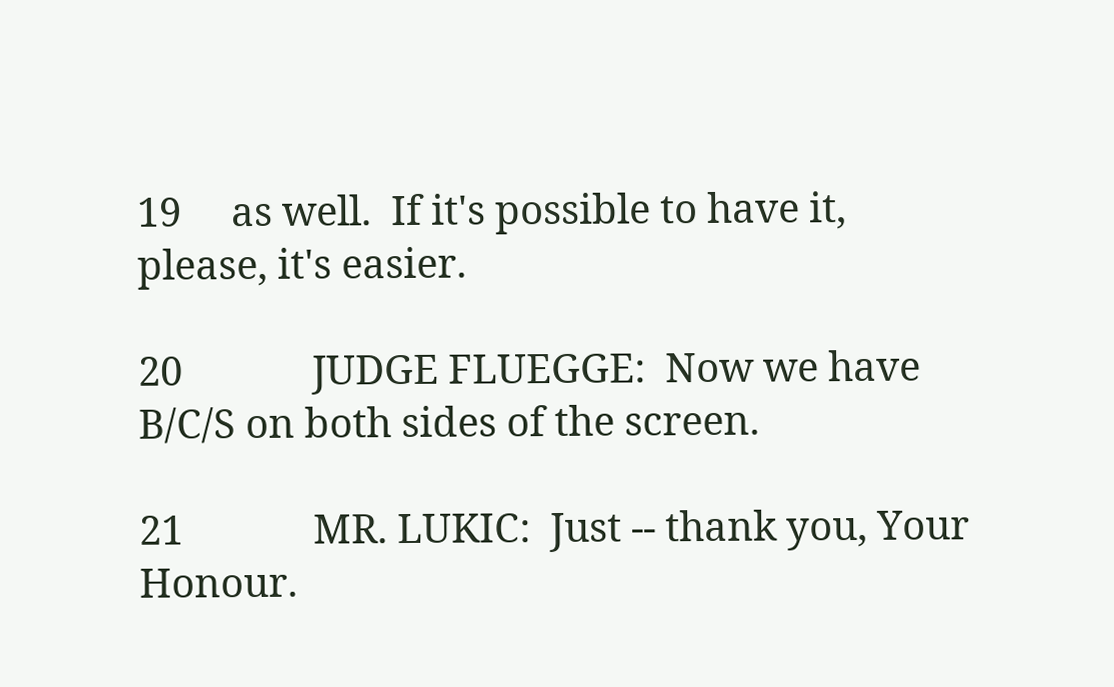19     as well.  If it's possible to have it, please, it's easier.

20             JUDGE FLUEGGE:  Now we have B/C/S on both sides of the screen.

21             MR. LUKIC:  Just -- thank you, Your Honour.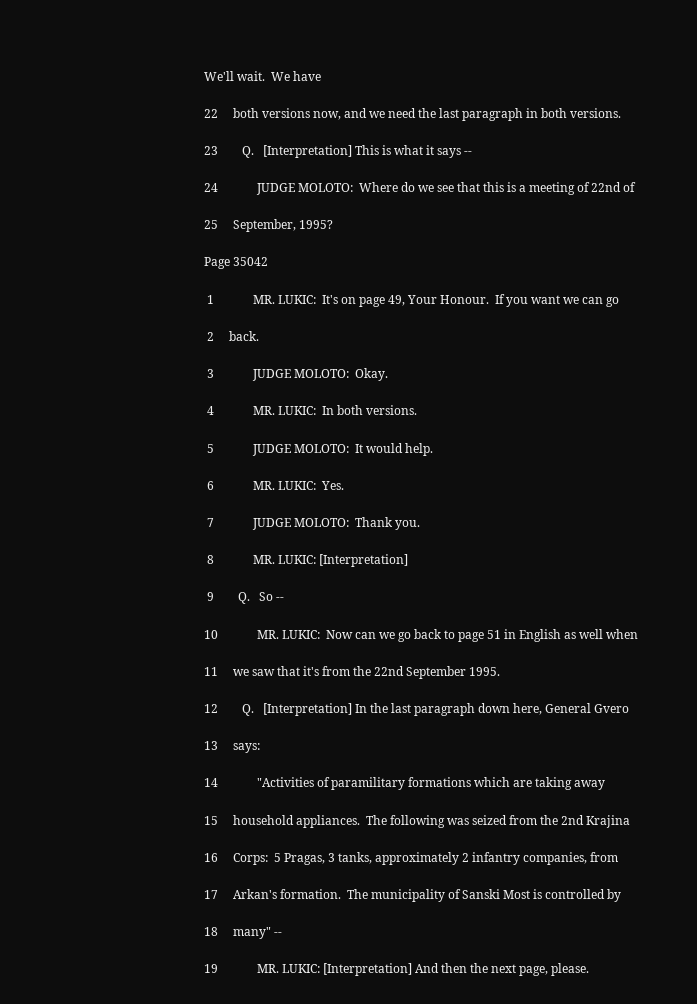We'll wait.  We have

22     both versions now, and we need the last paragraph in both versions.

23        Q.   [Interpretation] This is what it says --

24             JUDGE MOLOTO:  Where do we see that this is a meeting of 22nd of

25     September, 1995?

Page 35042

 1             MR. LUKIC:  It's on page 49, Your Honour.  If you want we can go

 2     back.

 3             JUDGE MOLOTO:  Okay.

 4             MR. LUKIC:  In both versions.

 5             JUDGE MOLOTO:  It would help.

 6             MR. LUKIC:  Yes.

 7             JUDGE MOLOTO:  Thank you.

 8             MR. LUKIC: [Interpretation]

 9        Q.   So --

10             MR. LUKIC:  Now can we go back to page 51 in English as well when

11     we saw that it's from the 22nd September 1995.

12        Q.   [Interpretation] In the last paragraph down here, General Gvero

13     says:

14             "Activities of paramilitary formations which are taking away

15     household appliances.  The following was seized from the 2nd Krajina

16     Corps:  5 Pragas, 3 tanks, approximately 2 infantry companies, from

17     Arkan's formation.  The municipality of Sanski Most is controlled by

18     many" --

19             MR. LUKIC: [Interpretation] And then the next page, please.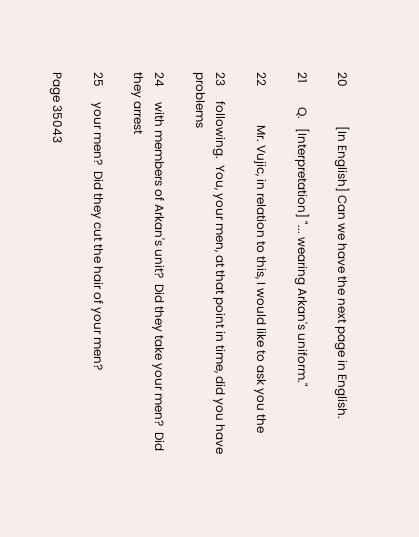20             [In English] Can we have the next page in English.

21        Q.   [Interpretation] "... wearing Arkan's uniform."

22             Mr. Vujic, in relation to this, I would like to ask you the

23     following.  You, your men, at that point in time, did you have problems

24     with members of Arkan's unit?  Did they take your men?  Did they arrest

25     your men?  Did they cut the hair of your men?

Page 35043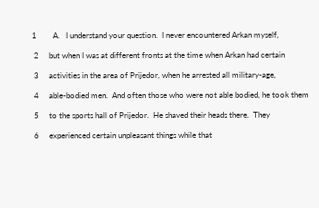1        A.   I understand your question.  I never encountered Arkan myself,

 2     but when I was at different fronts at the time when Arkan had certain

 3     activities in the area of Prijedor, when he arrested all military-age,

 4     able-bodied men.  And often those who were not able bodied, he took them

 5     to the sports hall of Prijedor.  He shaved their heads there.  They

 6     experienced certain unpleasant things while that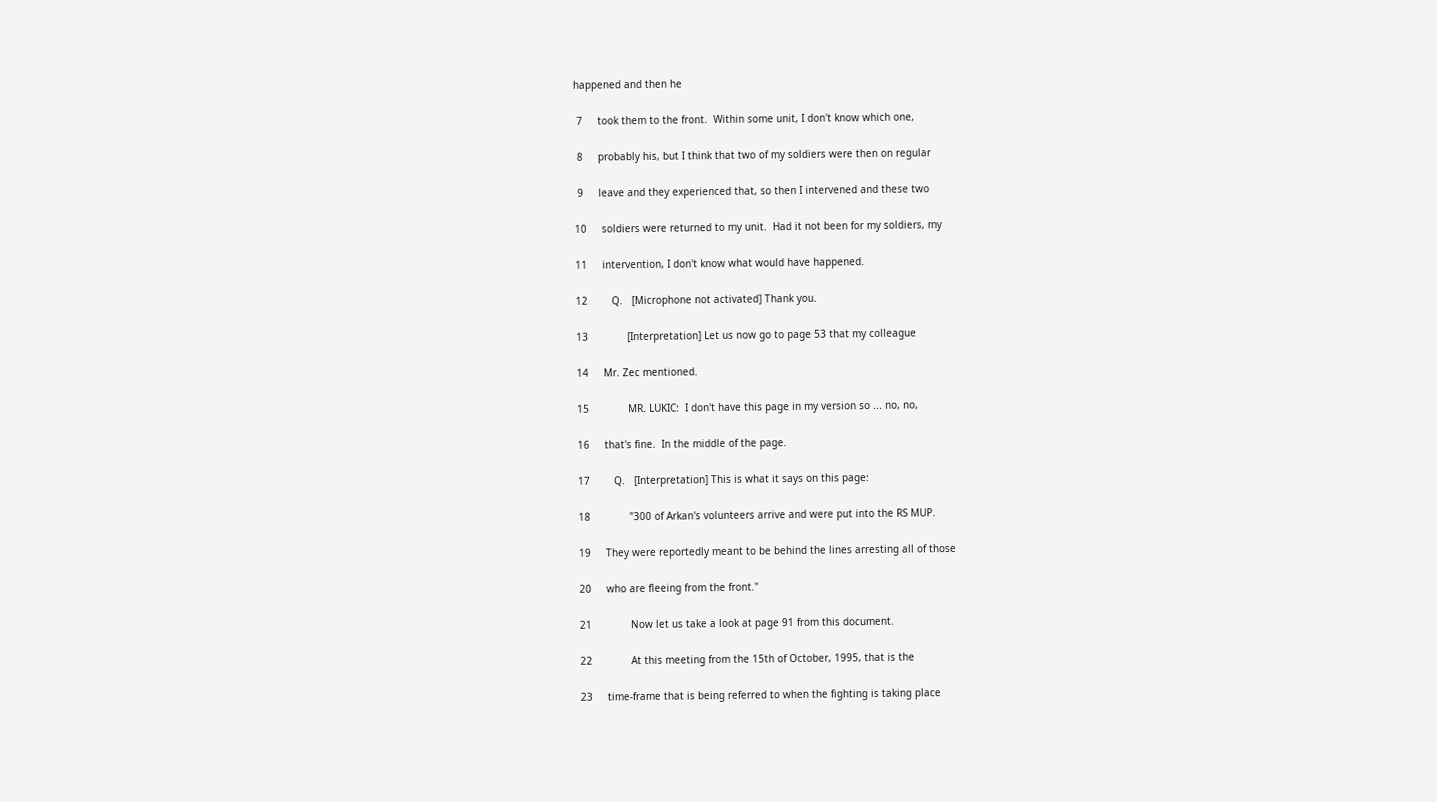happened and then he

 7     took them to the front.  Within some unit, I don't know which one,

 8     probably his, but I think that two of my soldiers were then on regular

 9     leave and they experienced that, so then I intervened and these two

10     soldiers were returned to my unit.  Had it not been for my soldiers, my

11     intervention, I don't know what would have happened.

12        Q.   [Microphone not activated] Thank you.

13             [Interpretation] Let us now go to page 53 that my colleague

14     Mr. Zec mentioned.

15             MR. LUKIC:  I don't have this page in my version so ... no, no,

16     that's fine.  In the middle of the page.

17        Q.   [Interpretation] This is what it says on this page:

18             "300 of Arkan's volunteers arrive and were put into the RS MUP.

19     They were reportedly meant to be behind the lines arresting all of those

20     who are fleeing from the front."

21             Now let us take a look at page 91 from this document.

22             At this meeting from the 15th of October, 1995, that is the

23     time-frame that is being referred to when the fighting is taking place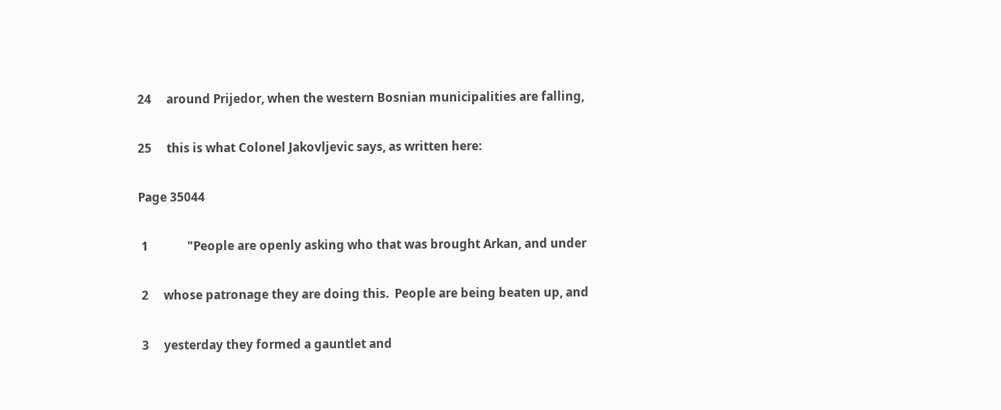24     around Prijedor, when the western Bosnian municipalities are falling,

25     this is what Colonel Jakovljevic says, as written here:

Page 35044

 1             "People are openly asking who that was brought Arkan, and under

 2     whose patronage they are doing this.  People are being beaten up, and

 3     yesterday they formed a gauntlet and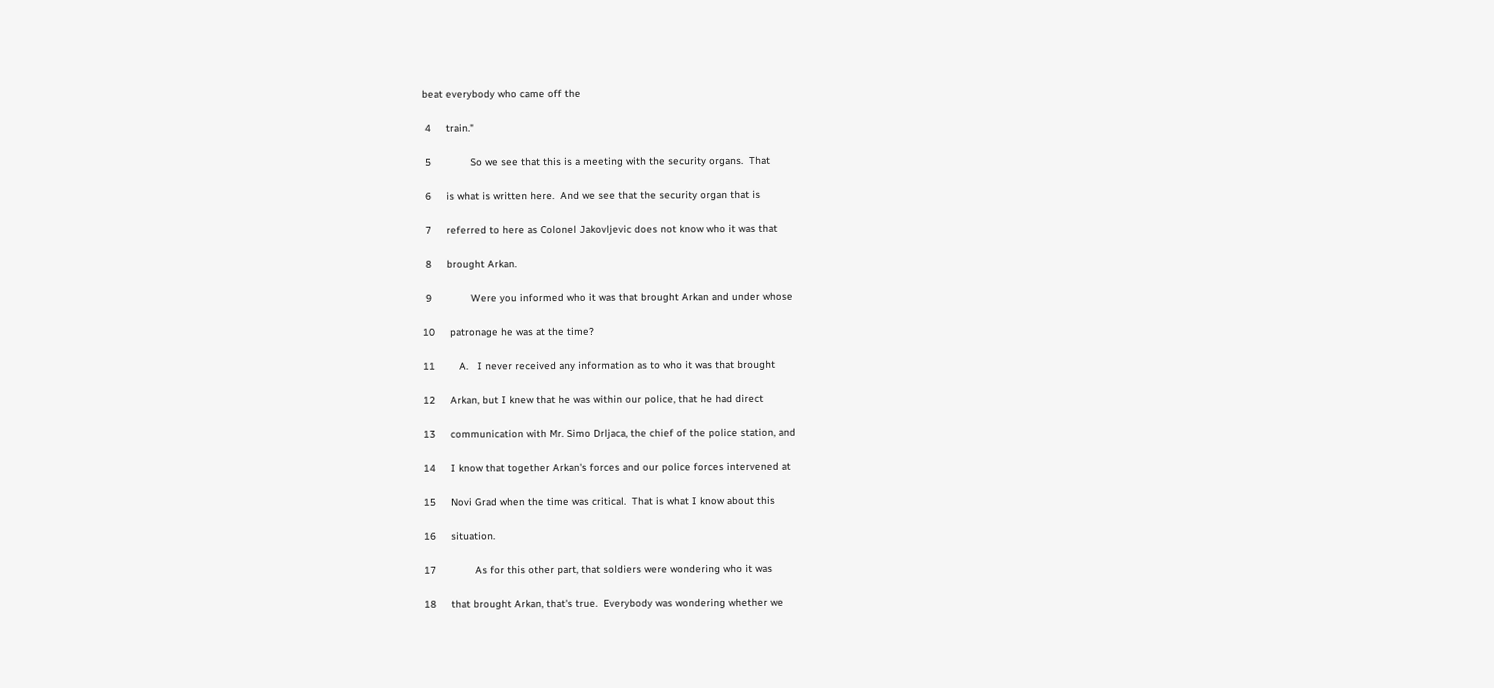beat everybody who came off the

 4     train."

 5             So we see that this is a meeting with the security organs.  That

 6     is what is written here.  And we see that the security organ that is

 7     referred to here as Colonel Jakovljevic does not know who it was that

 8     brought Arkan.

 9             Were you informed who it was that brought Arkan and under whose

10     patronage he was at the time?

11        A.   I never received any information as to who it was that brought

12     Arkan, but I knew that he was within our police, that he had direct

13     communication with Mr. Simo Drljaca, the chief of the police station, and

14     I know that together Arkan's forces and our police forces intervened at

15     Novi Grad when the time was critical.  That is what I know about this

16     situation.

17             As for this other part, that soldiers were wondering who it was

18     that brought Arkan, that's true.  Everybody was wondering whether we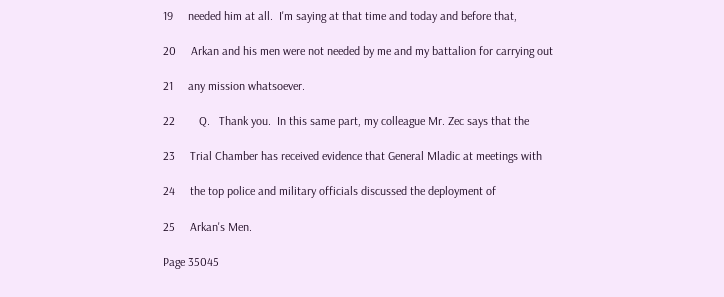19     needed him at all.  I'm saying at that time and today and before that,

20     Arkan and his men were not needed by me and my battalion for carrying out

21     any mission whatsoever.

22        Q.   Thank you.  In this same part, my colleague Mr. Zec says that the

23     Trial Chamber has received evidence that General Mladic at meetings with

24     the top police and military officials discussed the deployment of

25     Arkan's Men.

Page 35045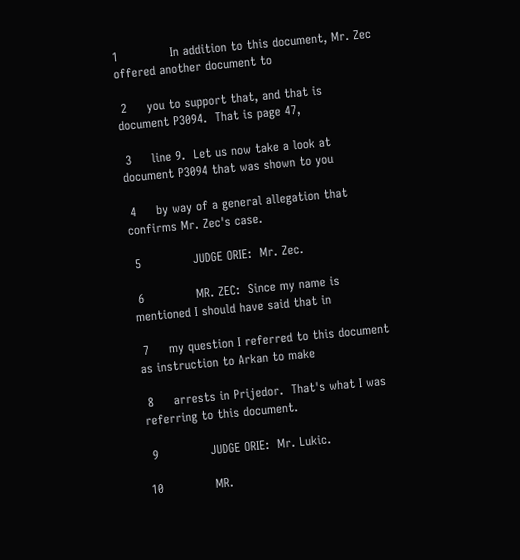1             In addition to this document, Mr. Zec offered another document to

 2     you to support that, and that is document P3094.  That is page 47,

 3     line 9.  Let us now take a look at document P3094 that was shown to you

 4     by way of a general allegation that confirms Mr. Zec's case.

 5             JUDGE ORIE:  Mr. Zec.

 6             MR. ZEC:  Since my name is mentioned I should have said that in

 7     my question I referred to this document as instruction to Arkan to make

 8     arrests in Prijedor.  That's what I was referring to this document.

 9             JUDGE ORIE:  Mr. Lukic.

10             MR.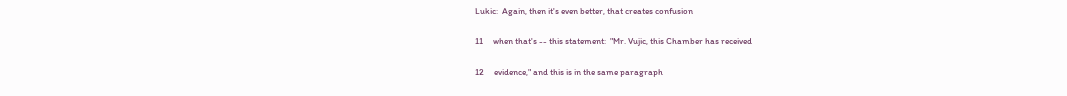Lukic:  Again, then it's even better, that creates confusion

11     when that's -- this statement:  "Mr. Vujic, this Chamber has received

12     evidence," and this is in the same paragraph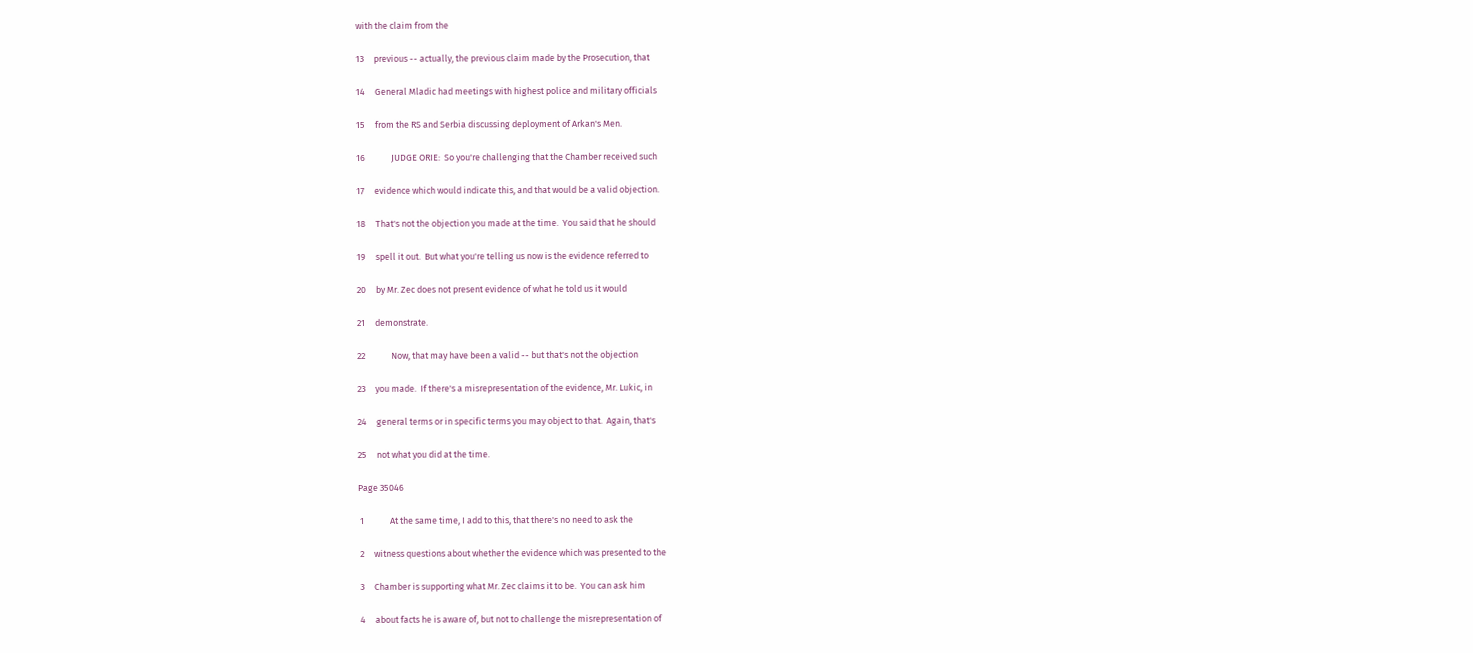with the claim from the

13     previous -- actually, the previous claim made by the Prosecution, that

14     General Mladic had meetings with highest police and military officials

15     from the RS and Serbia discussing deployment of Arkan's Men.

16             JUDGE ORIE:  So you're challenging that the Chamber received such

17     evidence which would indicate this, and that would be a valid objection.

18     That's not the objection you made at the time.  You said that he should

19     spell it out.  But what you're telling us now is the evidence referred to

20     by Mr. Zec does not present evidence of what he told us it would

21     demonstrate.

22             Now, that may have been a valid -- but that's not the objection

23     you made.  If there's a misrepresentation of the evidence, Mr. Lukic, in

24     general terms or in specific terms you may object to that.  Again, that's

25     not what you did at the time.

Page 35046

 1             At the same time, I add to this, that there's no need to ask the

 2     witness questions about whether the evidence which was presented to the

 3     Chamber is supporting what Mr. Zec claims it to be.  You can ask him

 4     about facts he is aware of, but not to challenge the misrepresentation of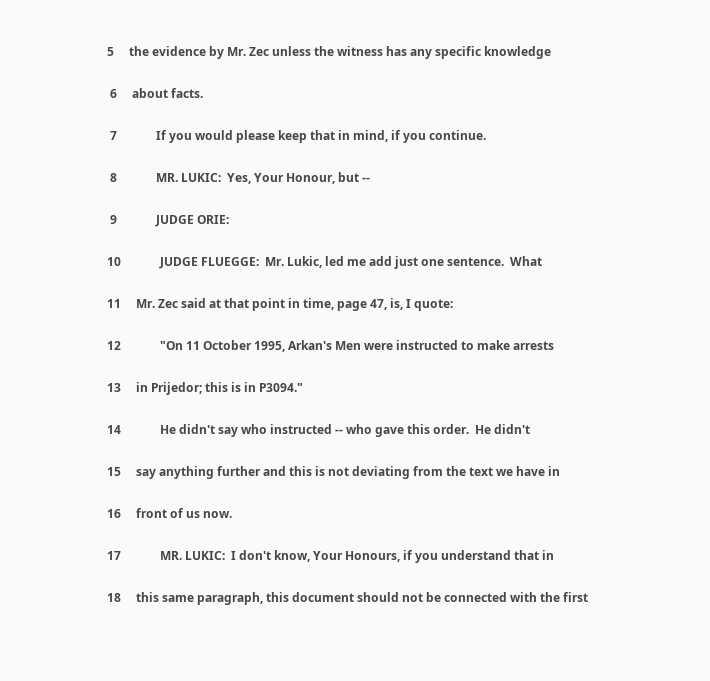5     the evidence by Mr. Zec unless the witness has any specific knowledge

 6     about facts.

 7             If you would please keep that in mind, if you continue.

 8             MR. LUKIC:  Yes, Your Honour, but --

 9             JUDGE ORIE:

10             JUDGE FLUEGGE:  Mr. Lukic, led me add just one sentence.  What

11     Mr. Zec said at that point in time, page 47, is, I quote:

12             "On 11 October 1995, Arkan's Men were instructed to make arrests

13     in Prijedor; this is in P3094."

14             He didn't say who instructed -- who gave this order.  He didn't

15     say anything further and this is not deviating from the text we have in

16     front of us now.

17             MR. LUKIC:  I don't know, Your Honours, if you understand that in

18     this same paragraph, this document should not be connected with the first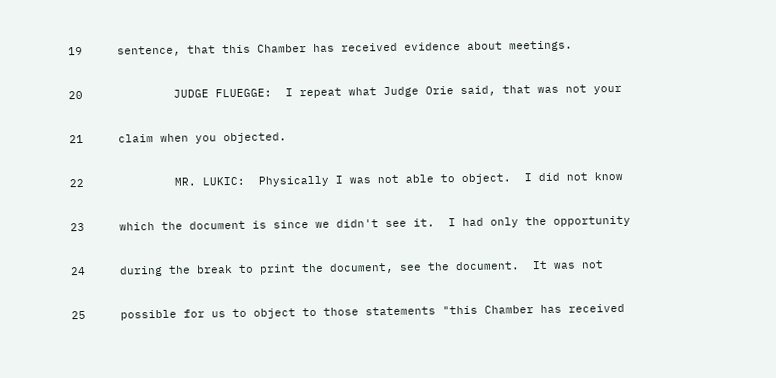19     sentence, that this Chamber has received evidence about meetings.

20             JUDGE FLUEGGE:  I repeat what Judge Orie said, that was not your

21     claim when you objected.

22             MR. LUKIC:  Physically I was not able to object.  I did not know

23     which the document is since we didn't see it.  I had only the opportunity

24     during the break to print the document, see the document.  It was not

25     possible for us to object to those statements "this Chamber has received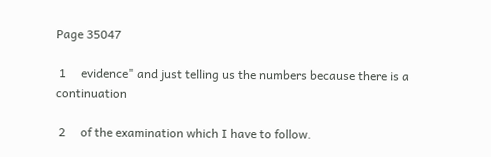Page 35047

 1     evidence" and just telling us the numbers because there is a continuation

 2     of the examination which I have to follow.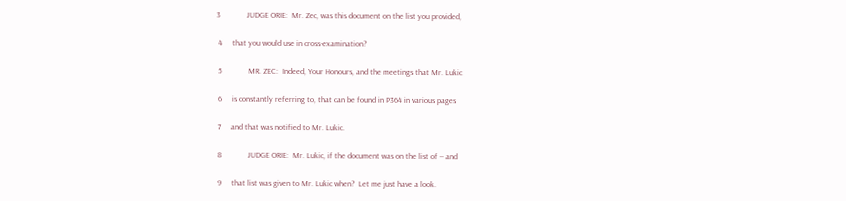3             JUDGE ORIE:  Mr. Zec, was this document on the list you provided,

 4     that you would use in cross-examination?

 5             MR. ZEC:  Indeed, Your Honours, and the meetings that Mr. Lukic

 6     is constantly referring to, that can be found in P364 in various pages

 7     and that was notified to Mr. Lukic.

 8             JUDGE ORIE:  Mr. Lukic, if the document was on the list of -- and

 9     that list was given to Mr. Lukic when?  Let me just have a look.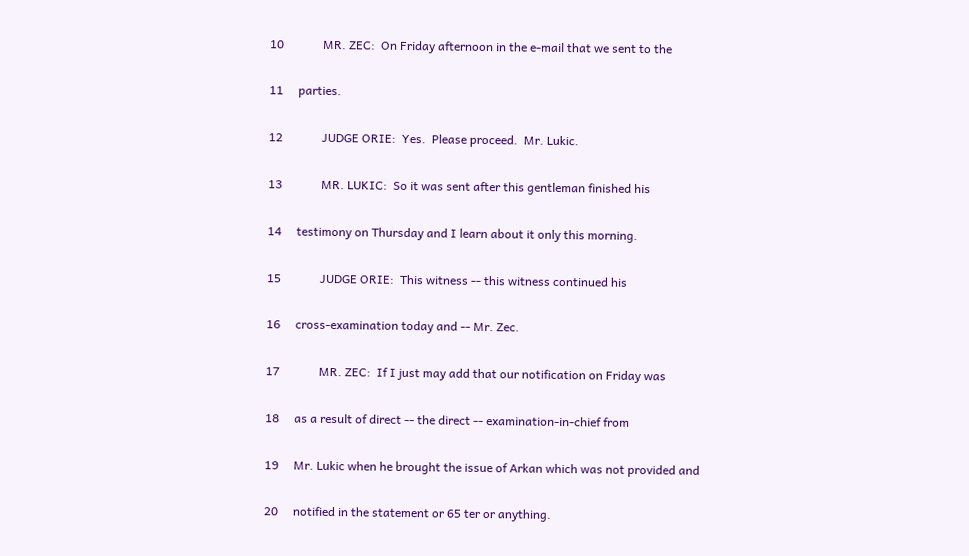10             MR. ZEC:  On Friday afternoon in the e-mail that we sent to the

11     parties.

12             JUDGE ORIE:  Yes.  Please proceed.  Mr. Lukic.

13             MR. LUKIC:  So it was sent after this gentleman finished his

14     testimony on Thursday and I learn about it only this morning.

15             JUDGE ORIE:  This witness -- this witness continued his

16     cross-examination today and -- Mr. Zec.

17             MR. ZEC:  If I just may add that our notification on Friday was

18     as a result of direct -- the direct -- examination-in-chief from

19     Mr. Lukic when he brought the issue of Arkan which was not provided and

20     notified in the statement or 65 ter or anything.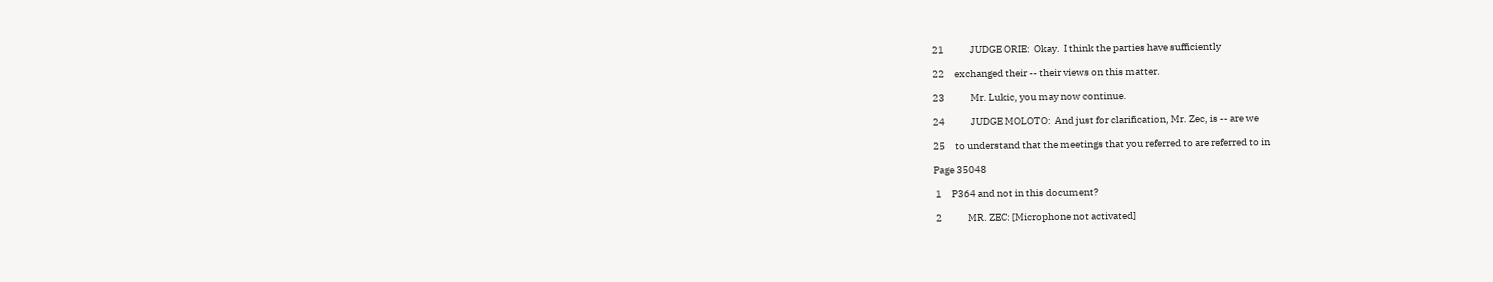21             JUDGE ORIE:  Okay.  I think the parties have sufficiently

22     exchanged their -- their views on this matter.

23             Mr. Lukic, you may now continue.

24             JUDGE MOLOTO:  And just for clarification, Mr. Zec, is -- are we

25     to understand that the meetings that you referred to are referred to in

Page 35048

 1     P364 and not in this document?

 2             MR. ZEC: [Microphone not activated]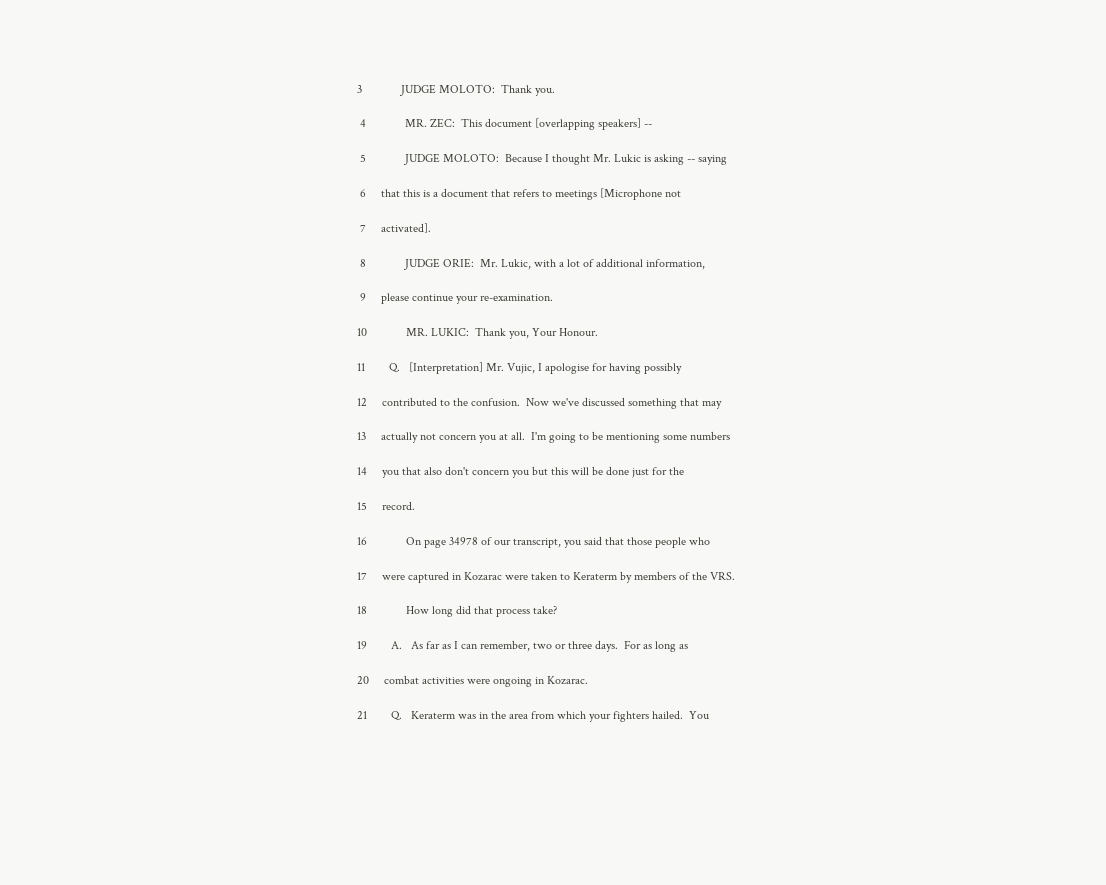3             JUDGE MOLOTO:  Thank you.

 4             MR. ZEC:  This document [overlapping speakers] --

 5             JUDGE MOLOTO:  Because I thought Mr. Lukic is asking -- saying

 6     that this is a document that refers to meetings [Microphone not

 7     activated].

 8             JUDGE ORIE:  Mr. Lukic, with a lot of additional information,

 9     please continue your re-examination.

10             MR. LUKIC:  Thank you, Your Honour.

11        Q.   [Interpretation] Mr. Vujic, I apologise for having possibly

12     contributed to the confusion.  Now we've discussed something that may

13     actually not concern you at all.  I'm going to be mentioning some numbers

14     you that also don't concern you but this will be done just for the

15     record.

16             On page 34978 of our transcript, you said that those people who

17     were captured in Kozarac were taken to Keraterm by members of the VRS.

18             How long did that process take?

19        A.   As far as I can remember, two or three days.  For as long as

20     combat activities were ongoing in Kozarac.

21        Q.   Keraterm was in the area from which your fighters hailed.  You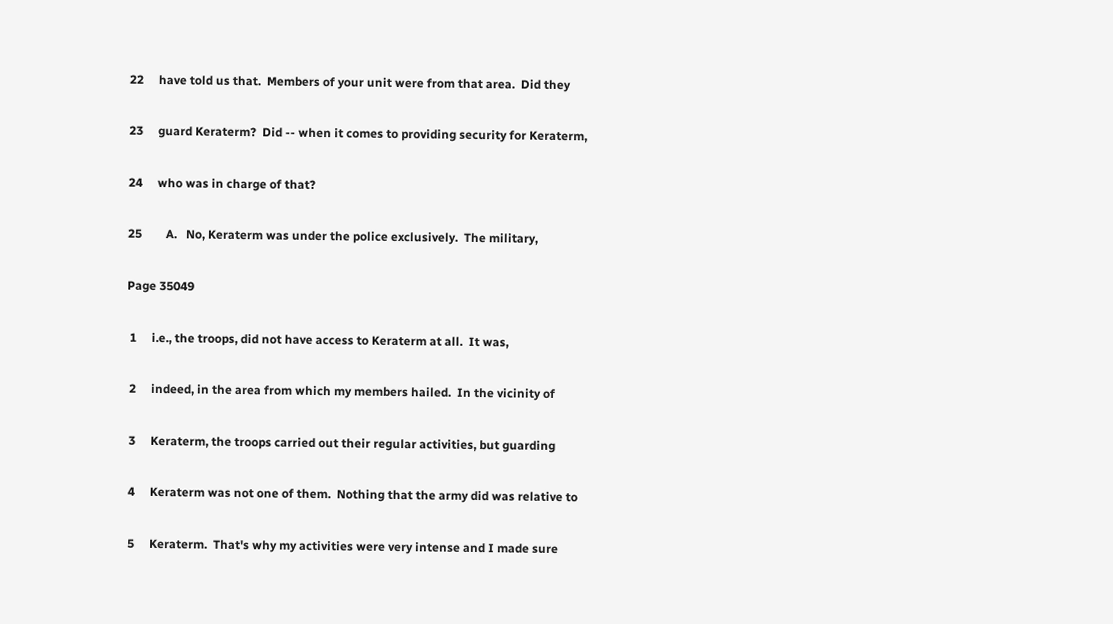22     have told us that.  Members of your unit were from that area.  Did they

23     guard Keraterm?  Did -- when it comes to providing security for Keraterm,

24     who was in charge of that?

25        A.   No, Keraterm was under the police exclusively.  The military,

Page 35049

 1     i.e., the troops, did not have access to Keraterm at all.  It was,

 2     indeed, in the area from which my members hailed.  In the vicinity of

 3     Keraterm, the troops carried out their regular activities, but guarding

 4     Keraterm was not one of them.  Nothing that the army did was relative to

 5     Keraterm.  That's why my activities were very intense and I made sure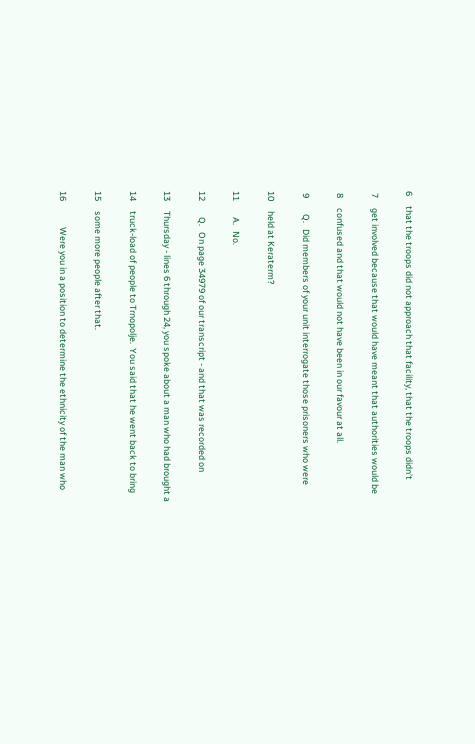6     that the troops did not approach that facility, that the troops didn't

 7     get involved because that would have meant that authorities would be

 8     confused and that would not have been in our favour at all.

 9        Q.   Did members of your unit interrogate those prisoners who were

10     held at Keraterm?

11        A.   No.

12        Q.   On page 34979 of our transcript - and that was recorded on

13     Thursday - lines 6 through 24, you spoke about a man who had brought a

14     truck-load of people to Trnopolje.  You said that he went back to bring

15     some more people after that.

16             Were you in a position to determine the ethnicity of the man who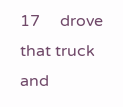17     drove that truck and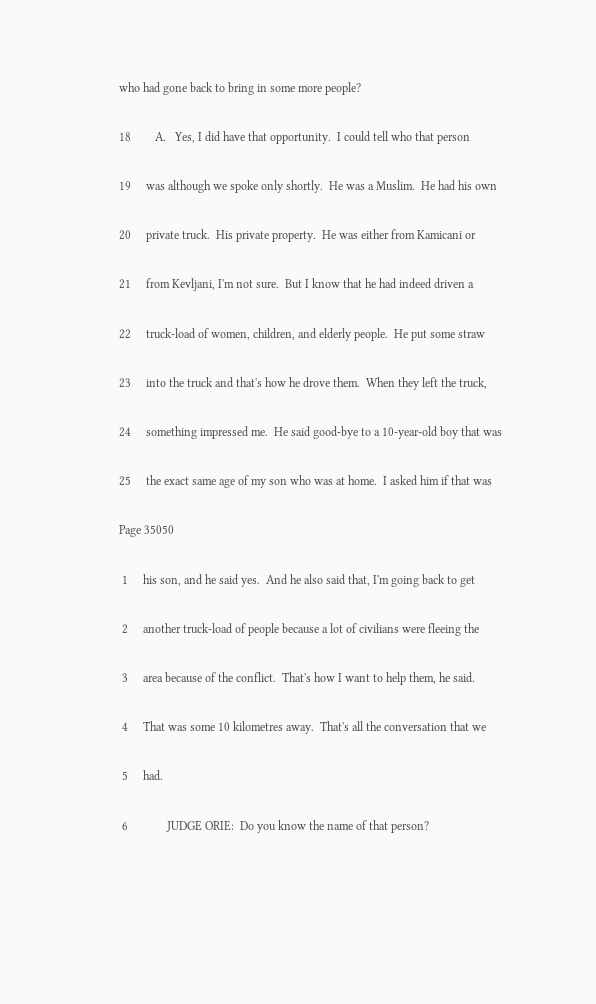who had gone back to bring in some more people?

18        A.   Yes, I did have that opportunity.  I could tell who that person

19     was although we spoke only shortly.  He was a Muslim.  He had his own

20     private truck.  His private property.  He was either from Kamicani or

21     from Kevljani, I'm not sure.  But I know that he had indeed driven a

22     truck-load of women, children, and elderly people.  He put some straw

23     into the truck and that's how he drove them.  When they left the truck,

24     something impressed me.  He said good-bye to a 10-year-old boy that was

25     the exact same age of my son who was at home.  I asked him if that was

Page 35050

 1     his son, and he said yes.  And he also said that, I'm going back to get

 2     another truck-load of people because a lot of civilians were fleeing the

 3     area because of the conflict.  That's how I want to help them, he said.

 4     That was some 10 kilometres away.  That's all the conversation that we

 5     had.

 6             JUDGE ORIE:  Do you know the name of that person?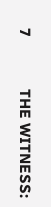7             THE WITNESS: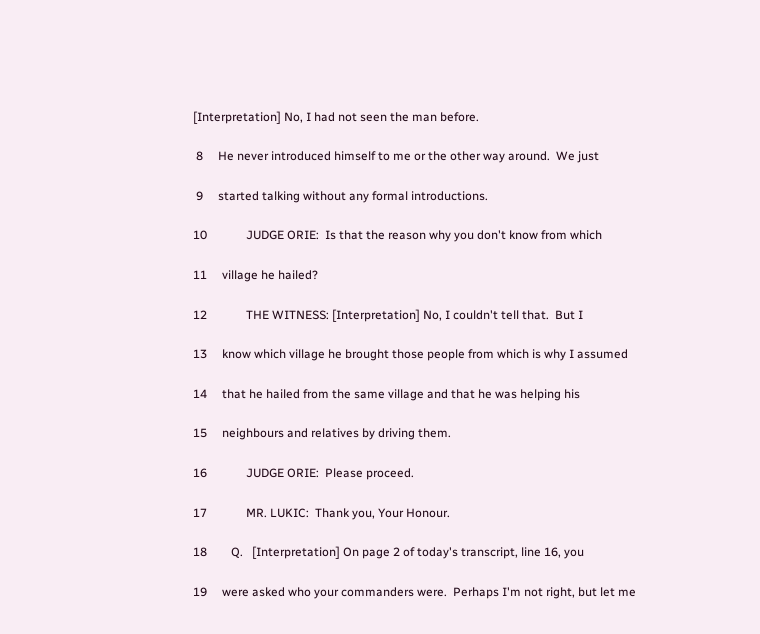[Interpretation] No, I had not seen the man before.

 8     He never introduced himself to me or the other way around.  We just

 9     started talking without any formal introductions.

10             JUDGE ORIE:  Is that the reason why you don't know from which

11     village he hailed?

12             THE WITNESS: [Interpretation] No, I couldn't tell that.  But I

13     know which village he brought those people from which is why I assumed

14     that he hailed from the same village and that he was helping his

15     neighbours and relatives by driving them.

16             JUDGE ORIE:  Please proceed.

17             MR. LUKIC:  Thank you, Your Honour.

18        Q.   [Interpretation] On page 2 of today's transcript, line 16, you

19     were asked who your commanders were.  Perhaps I'm not right, but let me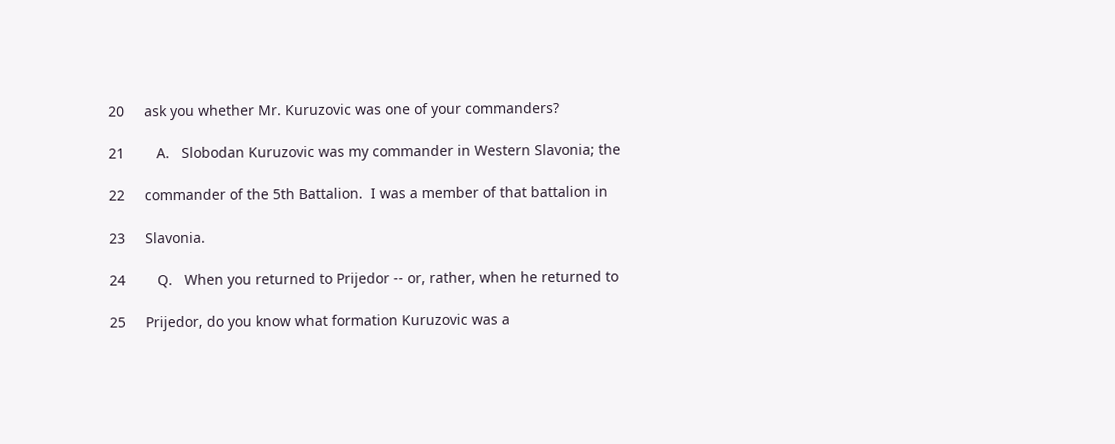20     ask you whether Mr. Kuruzovic was one of your commanders?

21        A.   Slobodan Kuruzovic was my commander in Western Slavonia; the

22     commander of the 5th Battalion.  I was a member of that battalion in

23     Slavonia.

24        Q.   When you returned to Prijedor -- or, rather, when he returned to

25     Prijedor, do you know what formation Kuruzovic was a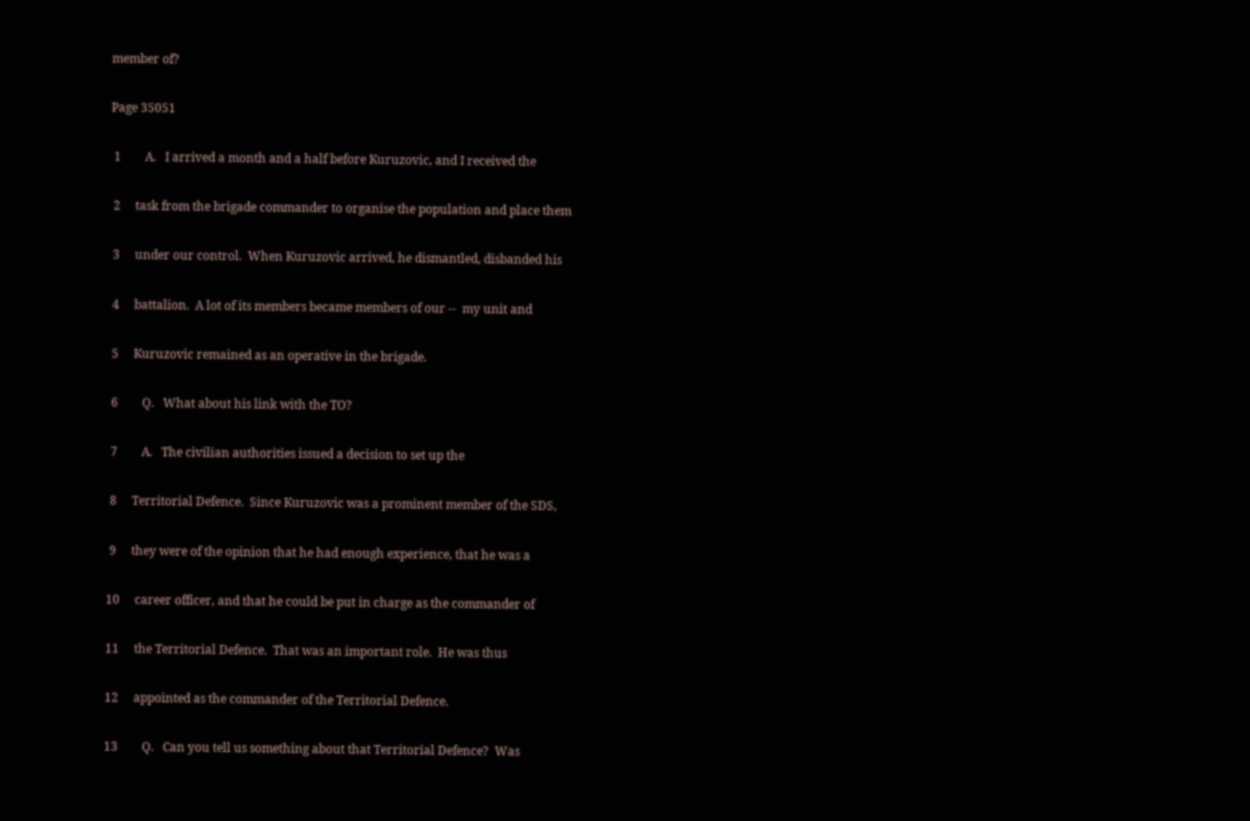member of?

Page 35051

 1        A.   I arrived a month and a half before Kuruzovic, and I received the

 2     task from the brigade commander to organise the population and place them

 3     under our control.  When Kuruzovic arrived, he dismantled, disbanded his

 4     battalion.  A lot of its members became members of our --  my unit and

 5     Kuruzovic remained as an operative in the brigade.

 6        Q.   What about his link with the TO?

 7        A.   The civilian authorities issued a decision to set up the

 8     Territorial Defence.  Since Kuruzovic was a prominent member of the SDS,

 9     they were of the opinion that he had enough experience, that he was a

10     career officer, and that he could be put in charge as the commander of

11     the Territorial Defence.  That was an important role.  He was thus

12     appointed as the commander of the Territorial Defence.

13        Q.   Can you tell us something about that Territorial Defence?  Was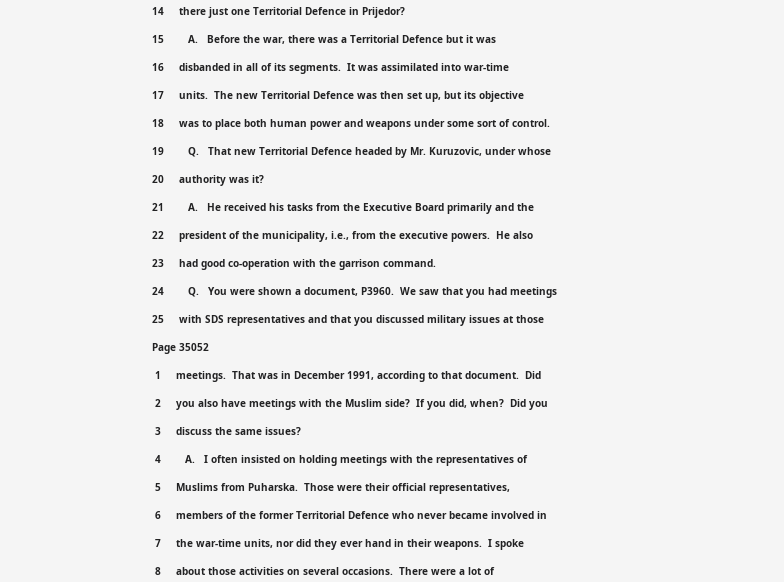14     there just one Territorial Defence in Prijedor?

15        A.   Before the war, there was a Territorial Defence but it was

16     disbanded in all of its segments.  It was assimilated into war-time

17     units.  The new Territorial Defence was then set up, but its objective

18     was to place both human power and weapons under some sort of control.

19        Q.   That new Territorial Defence headed by Mr. Kuruzovic, under whose

20     authority was it?

21        A.   He received his tasks from the Executive Board primarily and the

22     president of the municipality, i.e., from the executive powers.  He also

23     had good co-operation with the garrison command.

24        Q.   You were shown a document, P3960.  We saw that you had meetings

25     with SDS representatives and that you discussed military issues at those

Page 35052

 1     meetings.  That was in December 1991, according to that document.  Did

 2     you also have meetings with the Muslim side?  If you did, when?  Did you

 3     discuss the same issues?

 4        A.   I often insisted on holding meetings with the representatives of

 5     Muslims from Puharska.  Those were their official representatives,

 6     members of the former Territorial Defence who never became involved in

 7     the war-time units, nor did they ever hand in their weapons.  I spoke

 8     about those activities on several occasions.  There were a lot of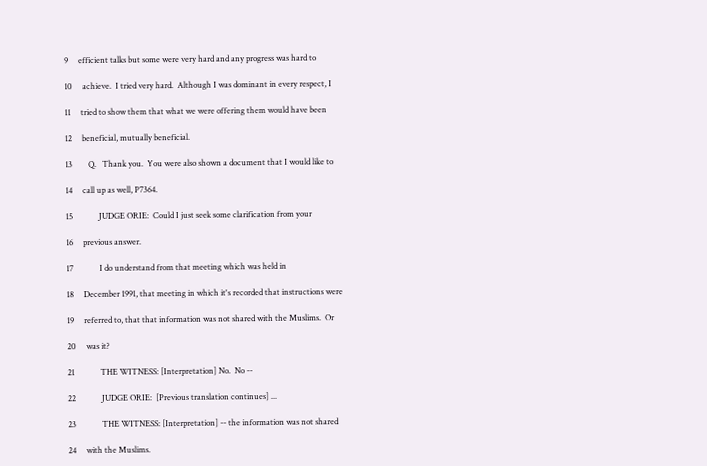9     efficient talks but some were very hard and any progress was hard to

10     achieve.  I tried very hard.  Although I was dominant in every respect, I

11     tried to show them that what we were offering them would have been

12     beneficial, mutually beneficial.

13        Q.   Thank you.  You were also shown a document that I would like to

14     call up as well, P7364.

15             JUDGE ORIE:  Could I just seek some clarification from your

16     previous answer.

17             I do understand from that meeting which was held in

18     December 1991, that meeting in which it's recorded that instructions were

19     referred to, that that information was not shared with the Muslims.  Or

20     was it?

21             THE WITNESS: [Interpretation] No.  No --

22             JUDGE ORIE:  [Previous translation continues] ...

23             THE WITNESS: [Interpretation] -- the information was not shared

24     with the Muslims.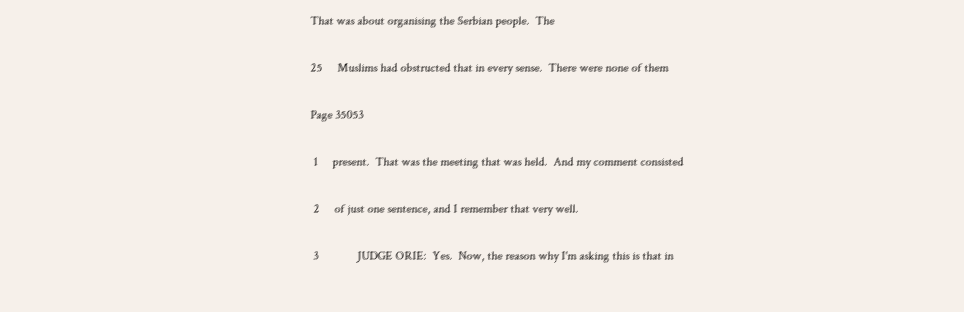That was about organising the Serbian people.  The

25     Muslims had obstructed that in every sense.  There were none of them

Page 35053

 1     present.  That was the meeting that was held.  And my comment consisted

 2     of just one sentence, and I remember that very well.

 3             JUDGE ORIE:  Yes.  Now, the reason why I'm asking this is that in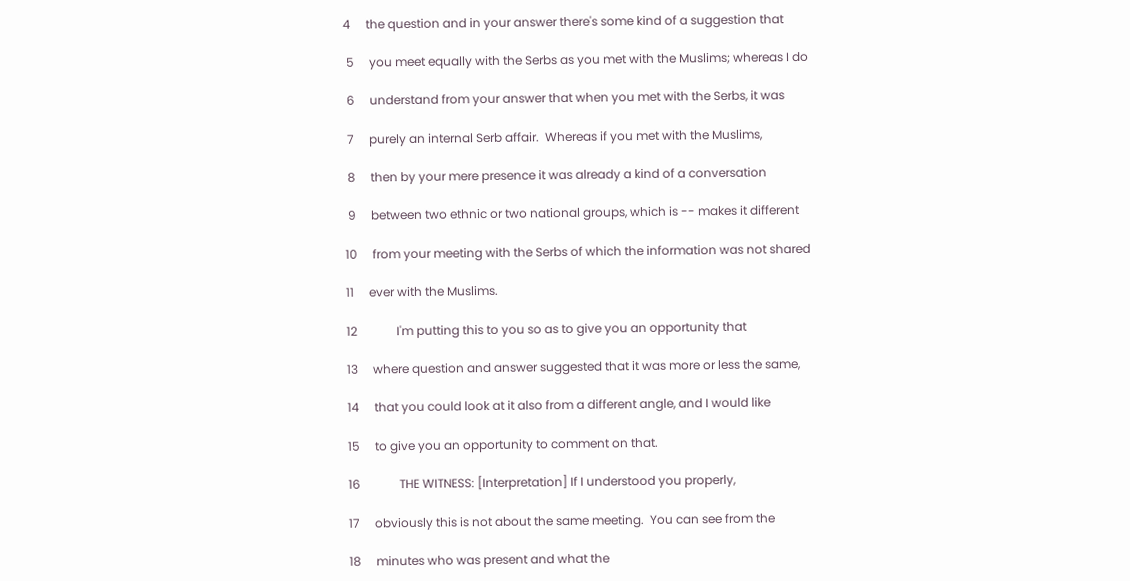4     the question and in your answer there's some kind of a suggestion that

 5     you meet equally with the Serbs as you met with the Muslims; whereas I do

 6     understand from your answer that when you met with the Serbs, it was

 7     purely an internal Serb affair.  Whereas if you met with the Muslims,

 8     then by your mere presence it was already a kind of a conversation

 9     between two ethnic or two national groups, which is -- makes it different

10     from your meeting with the Serbs of which the information was not shared

11     ever with the Muslims.

12             I'm putting this to you so as to give you an opportunity that

13     where question and answer suggested that it was more or less the same,

14     that you could look at it also from a different angle, and I would like

15     to give you an opportunity to comment on that.

16             THE WITNESS: [Interpretation] If I understood you properly,

17     obviously this is not about the same meeting.  You can see from the

18     minutes who was present and what the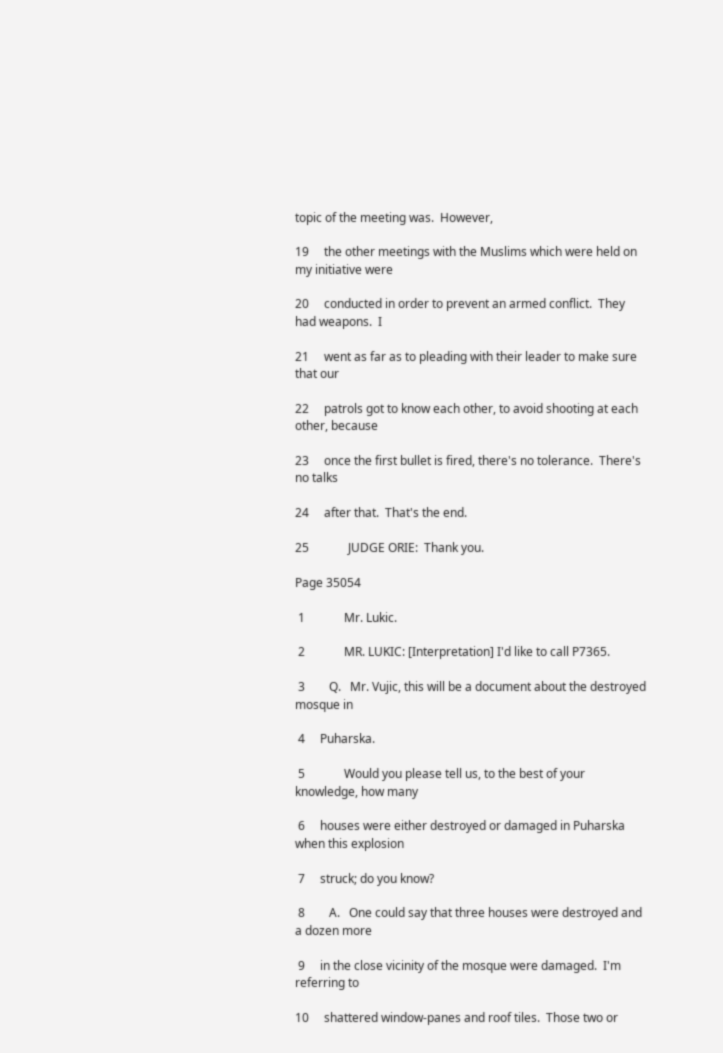topic of the meeting was.  However,

19     the other meetings with the Muslims which were held on my initiative were

20     conducted in order to prevent an armed conflict.  They had weapons.  I

21     went as far as to pleading with their leader to make sure that our

22     patrols got to know each other, to avoid shooting at each other, because

23     once the first bullet is fired, there's no tolerance.  There's no talks

24     after that.  That's the end.

25             JUDGE ORIE:  Thank you.

Page 35054

 1             Mr. Lukic.

 2             MR. LUKIC: [Interpretation] I'd like to call P7365.

 3        Q.   Mr. Vujic, this will be a document about the destroyed mosque in

 4     Puharska.

 5             Would you please tell us, to the best of your knowledge, how many

 6     houses were either destroyed or damaged in Puharska when this explosion

 7     struck; do you know?

 8        A.   One could say that three houses were destroyed and a dozen more

 9     in the close vicinity of the mosque were damaged.  I'm referring to

10     shattered window-panes and roof tiles.  Those two or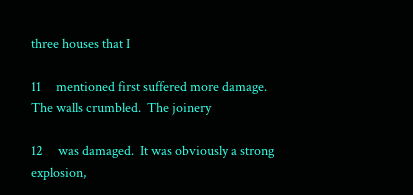three houses that I

11     mentioned first suffered more damage.  The walls crumbled.  The joinery

12     was damaged.  It was obviously a strong explosion,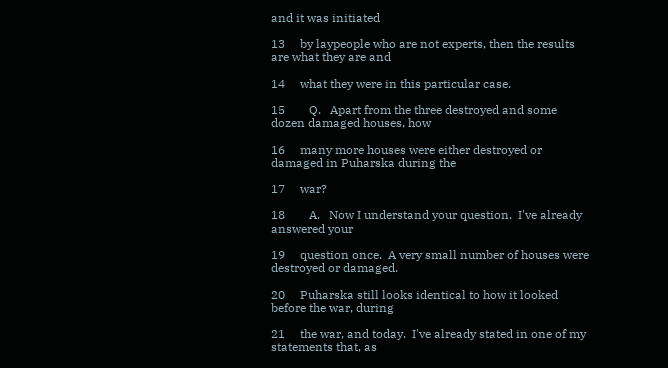and it was initiated

13     by laypeople who are not experts, then the results are what they are and

14     what they were in this particular case.

15        Q.   Apart from the three destroyed and some dozen damaged houses, how

16     many more houses were either destroyed or damaged in Puharska during the

17     war?

18        A.   Now I understand your question.  I've already answered your

19     question once.  A very small number of houses were destroyed or damaged.

20     Puharska still looks identical to how it looked before the war, during

21     the war, and today.  I've already stated in one of my statements that, as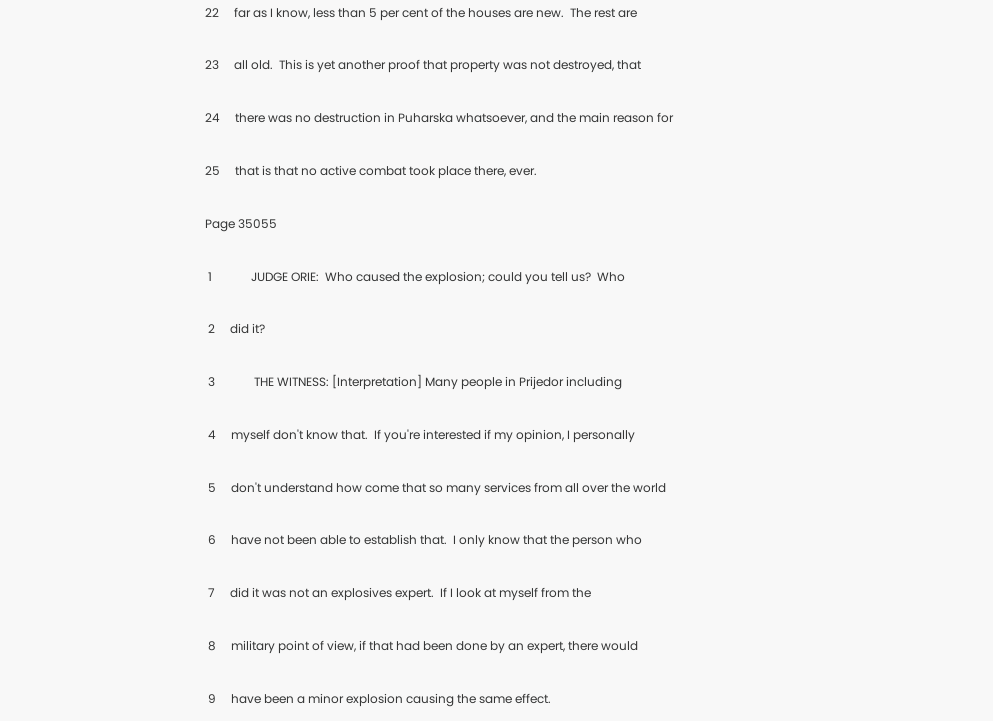22     far as I know, less than 5 per cent of the houses are new.  The rest are

23     all old.  This is yet another proof that property was not destroyed, that

24     there was no destruction in Puharska whatsoever, and the main reason for

25     that is that no active combat took place there, ever.

Page 35055

 1             JUDGE ORIE:  Who caused the explosion; could you tell us?  Who

 2     did it?

 3             THE WITNESS: [Interpretation] Many people in Prijedor including

 4     myself don't know that.  If you're interested if my opinion, I personally

 5     don't understand how come that so many services from all over the world

 6     have not been able to establish that.  I only know that the person who

 7     did it was not an explosives expert.  If I look at myself from the

 8     military point of view, if that had been done by an expert, there would

 9     have been a minor explosion causing the same effect.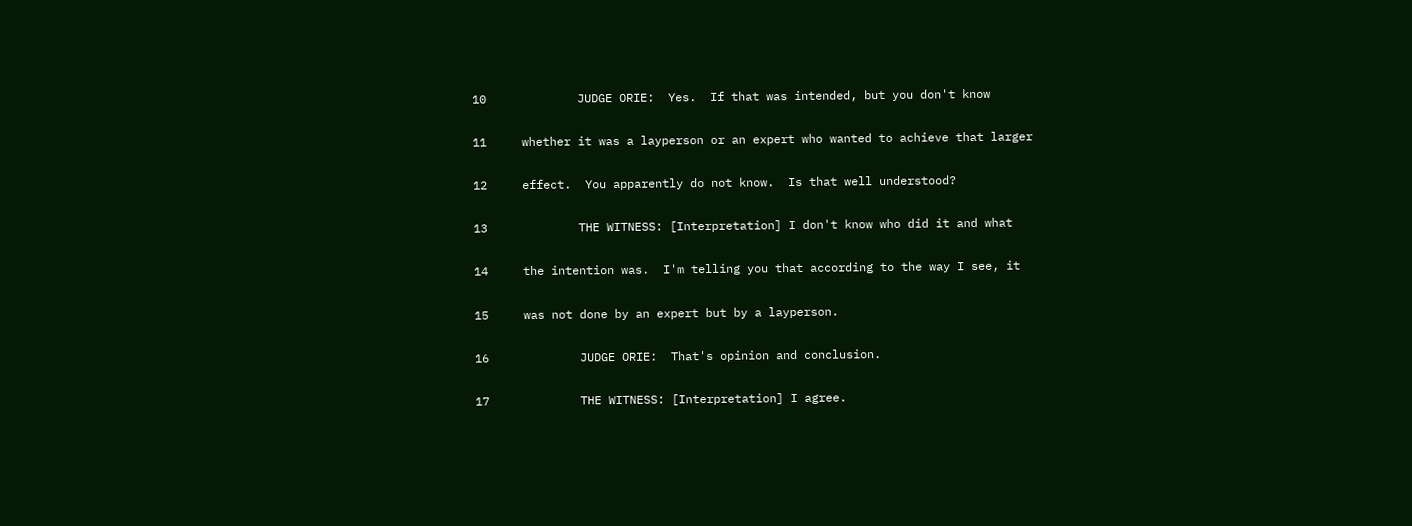10             JUDGE ORIE:  Yes.  If that was intended, but you don't know

11     whether it was a layperson or an expert who wanted to achieve that larger

12     effect.  You apparently do not know.  Is that well understood?

13             THE WITNESS: [Interpretation] I don't know who did it and what

14     the intention was.  I'm telling you that according to the way I see, it

15     was not done by an expert but by a layperson.

16             JUDGE ORIE:  That's opinion and conclusion.

17             THE WITNESS: [Interpretation] I agree.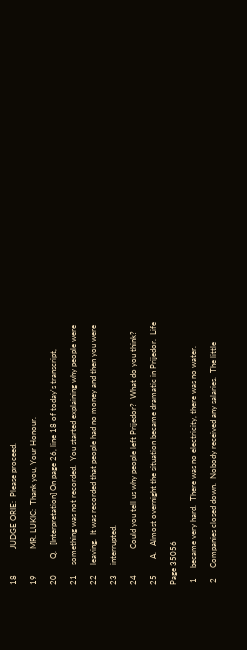18             JUDGE ORIE:  Please proceed.

19             MR. LUKIC:  Thank you, Your Honour.

20        Q.   [Interpretation] On page 26, line 18 of today's transcript,

21     something was not recorded.  You started explaining why people were

22     leaving.  It was recorded that people had no money and then you were

23     interrupted.

24             Could you tell us why people left Prijedor?  What do you think?

25        A.   Almost overnight the situation became dramatic in Prijedor.  Life

Page 35056

 1     became very hard.  There was no electricity, there was no water.

 2     Companies closed down.  Nobody received any salaries.  The little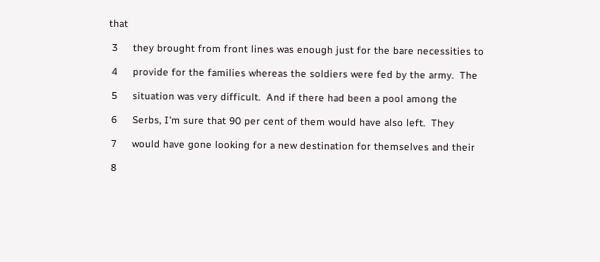that

 3     they brought from front lines was enough just for the bare necessities to

 4     provide for the families whereas the soldiers were fed by the army.  The

 5     situation was very difficult.  And if there had been a pool among the

 6     Serbs, I'm sure that 90 per cent of them would have also left.  They

 7     would have gone looking for a new destination for themselves and their

 8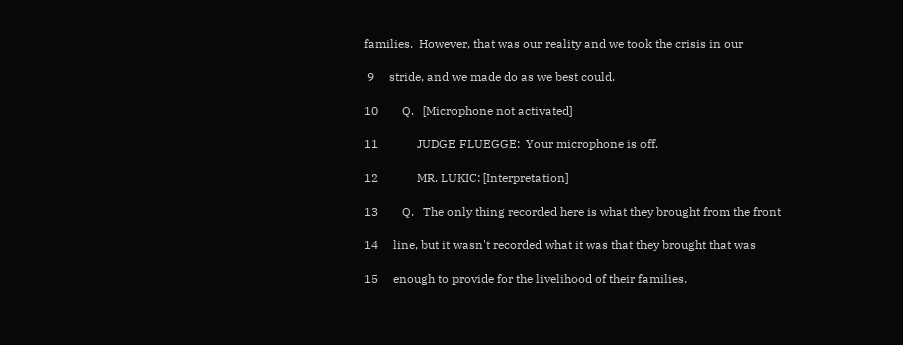families.  However, that was our reality and we took the crisis in our

 9     stride, and we made do as we best could.

10        Q.   [Microphone not activated]

11             JUDGE FLUEGGE:  Your microphone is off.

12             MR. LUKIC: [Interpretation]

13        Q.   The only thing recorded here is what they brought from the front

14     line, but it wasn't recorded what it was that they brought that was

15     enough to provide for the livelihood of their families.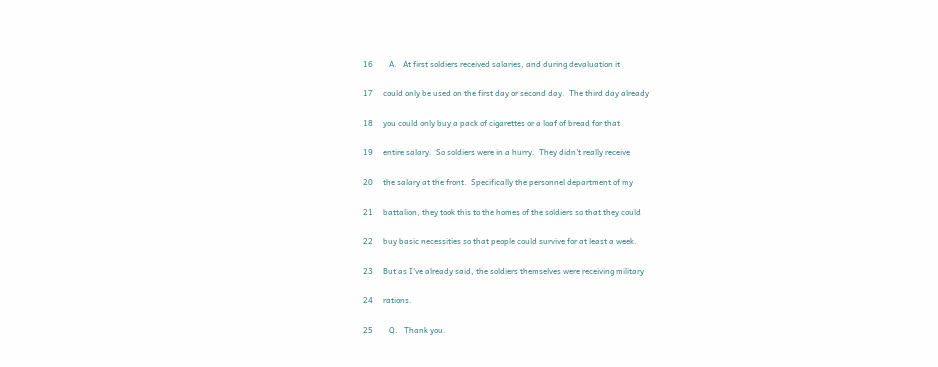16        A.   At first soldiers received salaries, and during devaluation it

17     could only be used on the first day or second day.  The third day already

18     you could only buy a pack of cigarettes or a loaf of bread for that

19     entire salary.  So soldiers were in a hurry.  They didn't really receive

20     the salary at the front.  Specifically the personnel department of my

21     battalion, they took this to the homes of the soldiers so that they could

22     buy basic necessities so that people could survive for at least a week.

23     But as I've already said, the soldiers themselves were receiving military

24     rations.

25        Q.   Thank you.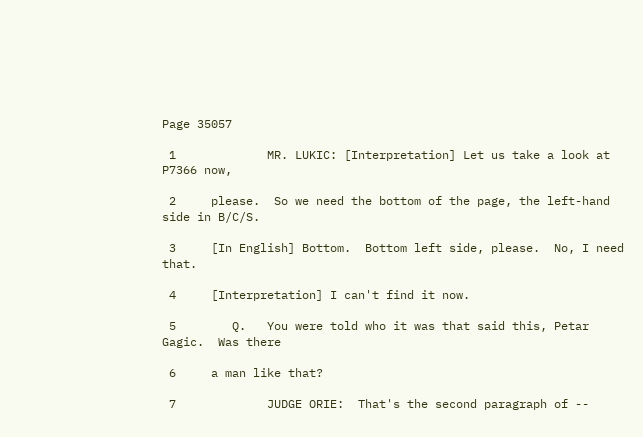Page 35057

 1             MR. LUKIC: [Interpretation] Let us take a look at P7366 now,

 2     please.  So we need the bottom of the page, the left-hand side in B/C/S.

 3     [In English] Bottom.  Bottom left side, please.  No, I need that.

 4     [Interpretation] I can't find it now.

 5        Q.   You were told who it was that said this, Petar Gagic.  Was there

 6     a man like that?

 7             JUDGE ORIE:  That's the second paragraph of --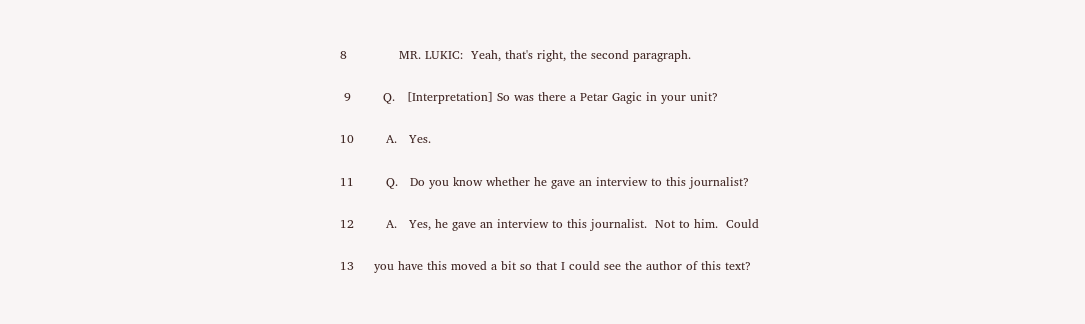8             MR. LUKIC:  Yeah, that's right, the second paragraph.

 9        Q.   [Interpretation] So was there a Petar Gagic in your unit?

10        A.   Yes.

11        Q.   Do you know whether he gave an interview to this journalist?

12        A.   Yes, he gave an interview to this journalist.  Not to him.  Could

13     you have this moved a bit so that I could see the author of this text?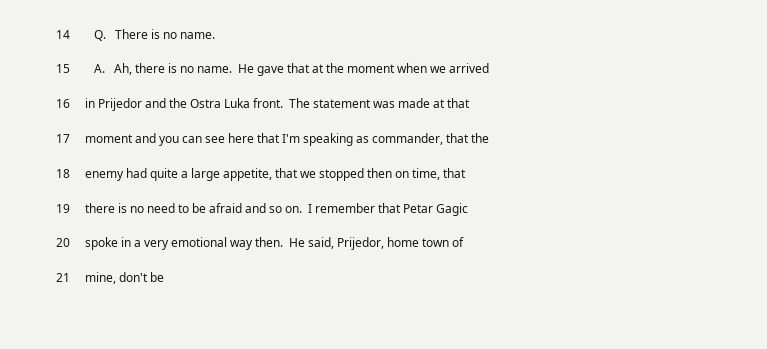14        Q.   There is no name.

15        A.   Ah, there is no name.  He gave that at the moment when we arrived

16     in Prijedor and the Ostra Luka front.  The statement was made at that

17     moment and you can see here that I'm speaking as commander, that the

18     enemy had quite a large appetite, that we stopped then on time, that

19     there is no need to be afraid and so on.  I remember that Petar Gagic

20     spoke in a very emotional way then.  He said, Prijedor, home town of

21     mine, don't be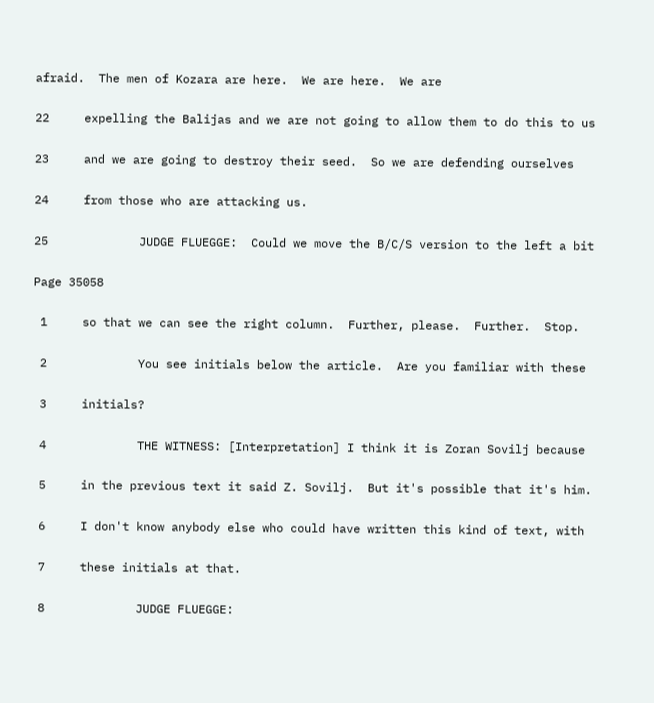afraid.  The men of Kozara are here.  We are here.  We are

22     expelling the Balijas and we are not going to allow them to do this to us

23     and we are going to destroy their seed.  So we are defending ourselves

24     from those who are attacking us.

25             JUDGE FLUEGGE:  Could we move the B/C/S version to the left a bit

Page 35058

 1     so that we can see the right column.  Further, please.  Further.  Stop.

 2             You see initials below the article.  Are you familiar with these

 3     initials?

 4             THE WITNESS: [Interpretation] I think it is Zoran Sovilj because

 5     in the previous text it said Z. Sovilj.  But it's possible that it's him.

 6     I don't know anybody else who could have written this kind of text, with

 7     these initials at that.

 8             JUDGE FLUEGGE: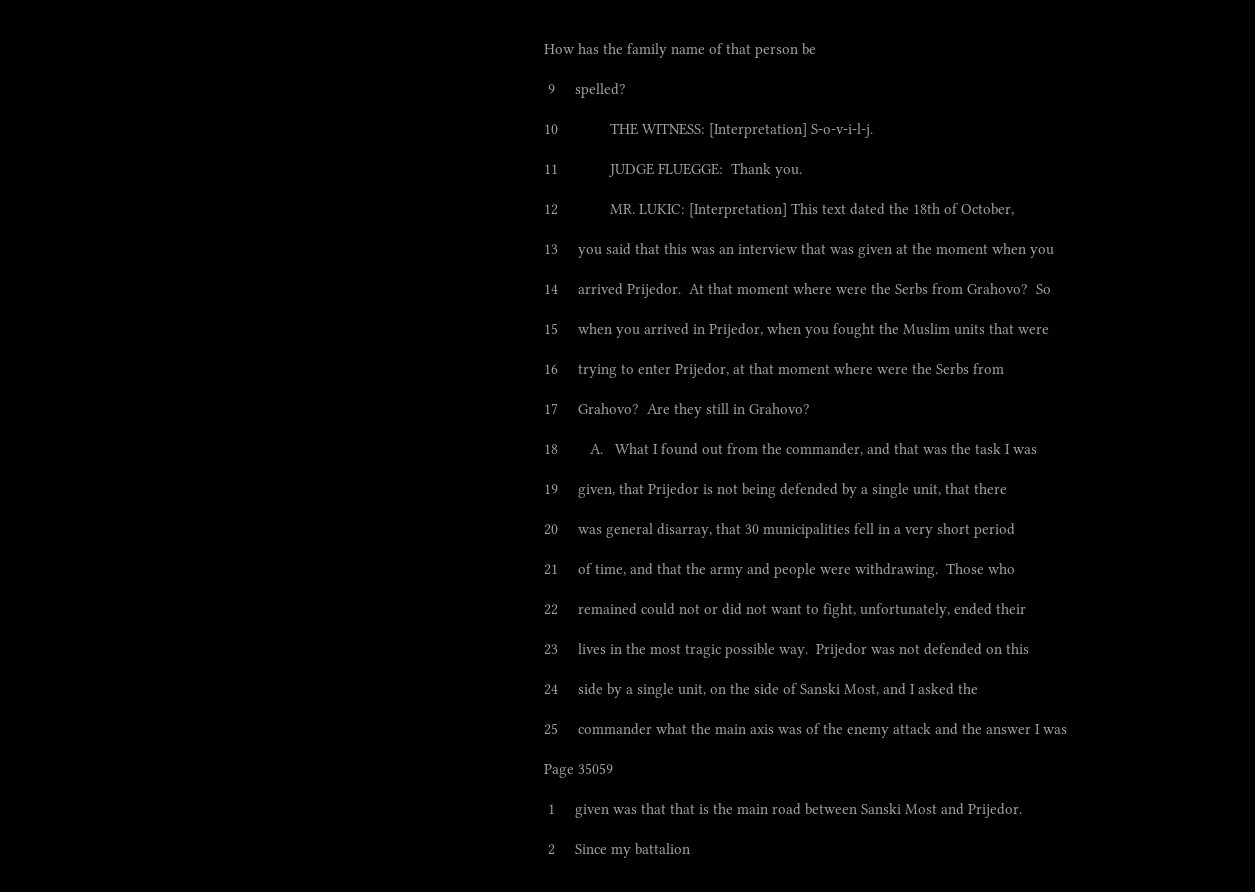How has the family name of that person be

 9     spelled?

10             THE WITNESS: [Interpretation] S-o-v-i-l-j.

11             JUDGE FLUEGGE:  Thank you.

12             MR. LUKIC: [Interpretation] This text dated the 18th of October,

13     you said that this was an interview that was given at the moment when you

14     arrived Prijedor.  At that moment where were the Serbs from Grahovo?  So

15     when you arrived in Prijedor, when you fought the Muslim units that were

16     trying to enter Prijedor, at that moment where were the Serbs from

17     Grahovo?  Are they still in Grahovo?

18        A.   What I found out from the commander, and that was the task I was

19     given, that Prijedor is not being defended by a single unit, that there

20     was general disarray, that 30 municipalities fell in a very short period

21     of time, and that the army and people were withdrawing.  Those who

22     remained could not or did not want to fight, unfortunately, ended their

23     lives in the most tragic possible way.  Prijedor was not defended on this

24     side by a single unit, on the side of Sanski Most, and I asked the

25     commander what the main axis was of the enemy attack and the answer I was

Page 35059

 1     given was that that is the main road between Sanski Most and Prijedor.

 2     Since my battalion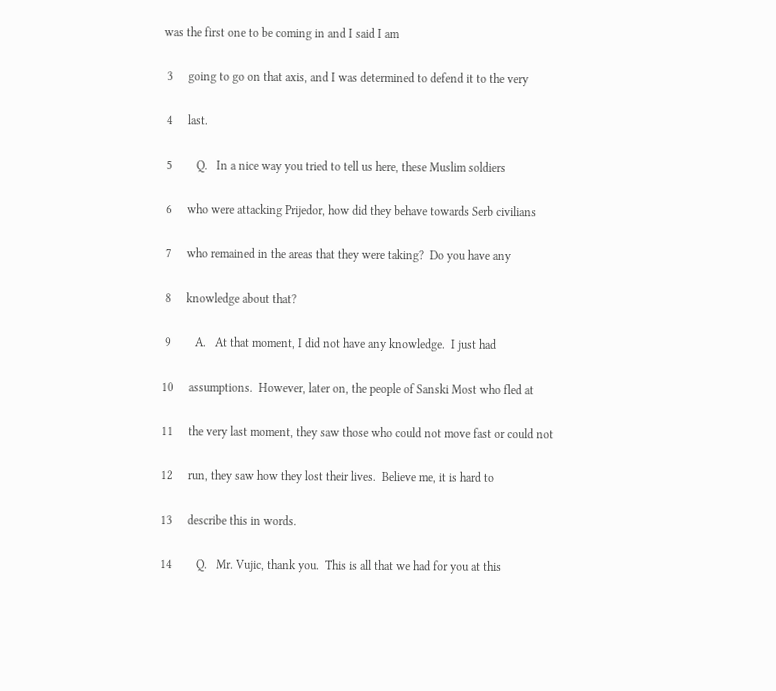was the first one to be coming in and I said I am

 3     going to go on that axis, and I was determined to defend it to the very

 4     last.

 5        Q.   In a nice way you tried to tell us here, these Muslim soldiers

 6     who were attacking Prijedor, how did they behave towards Serb civilians

 7     who remained in the areas that they were taking?  Do you have any

 8     knowledge about that?

 9        A.   At that moment, I did not have any knowledge.  I just had

10     assumptions.  However, later on, the people of Sanski Most who fled at

11     the very last moment, they saw those who could not move fast or could not

12     run, they saw how they lost their lives.  Believe me, it is hard to

13     describe this in words.

14        Q.   Mr. Vujic, thank you.  This is all that we had for you at this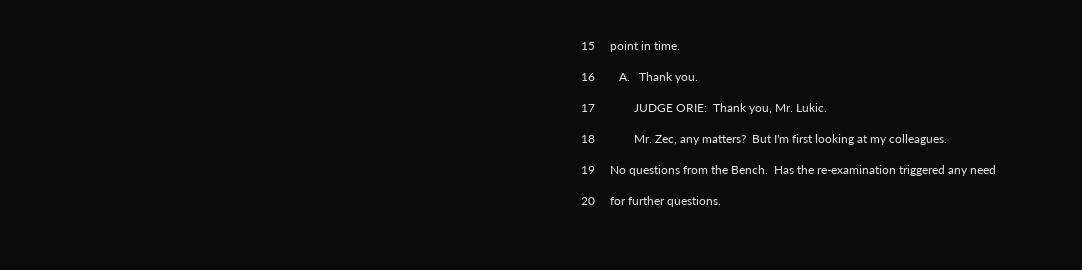15     point in time.

16        A.   Thank you.

17             JUDGE ORIE:  Thank you, Mr. Lukic.

18             Mr. Zec, any matters?  But I'm first looking at my colleagues.

19     No questions from the Bench.  Has the re-examination triggered any need

20     for further questions.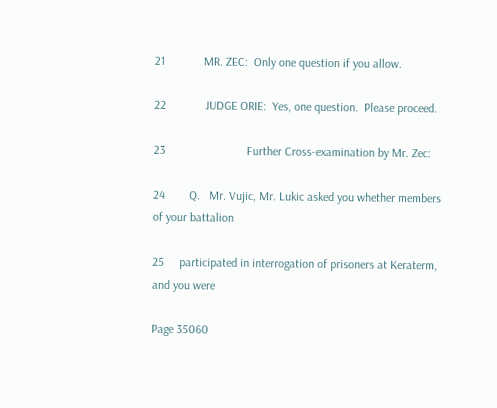21             MR. ZEC:  Only one question if you allow.

22             JUDGE ORIE:  Yes, one question.  Please proceed.

23                           Further Cross-examination by Mr. Zec:

24        Q.   Mr. Vujic, Mr. Lukic asked you whether members of your battalion

25     participated in interrogation of prisoners at Keraterm, and you were

Page 35060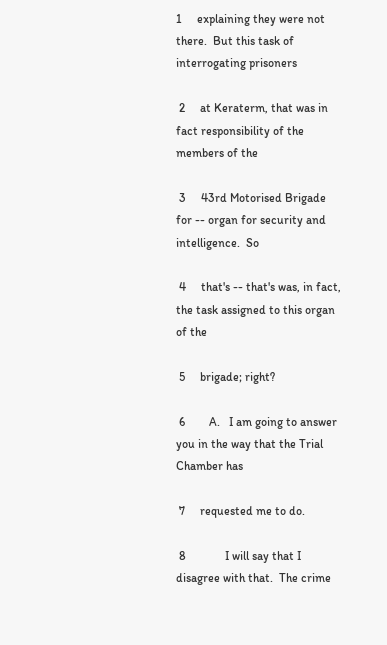1     explaining they were not there.  But this task of interrogating prisoners

 2     at Keraterm, that was in fact responsibility of the members of the

 3     43rd Motorised Brigade for -- organ for security and intelligence.  So

 4     that's -- that's was, in fact, the task assigned to this organ of the

 5     brigade; right?

 6        A.   I am going to answer you in the way that the Trial Chamber has

 7     requested me to do.

 8             I will say that I disagree with that.  The crime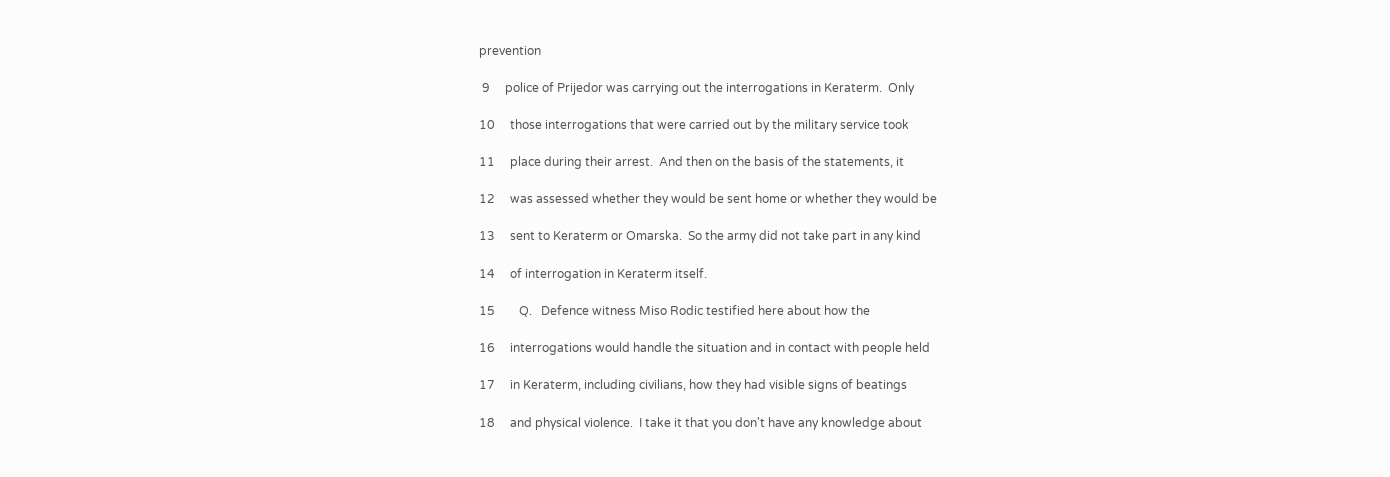prevention

 9     police of Prijedor was carrying out the interrogations in Keraterm.  Only

10     those interrogations that were carried out by the military service took

11     place during their arrest.  And then on the basis of the statements, it

12     was assessed whether they would be sent home or whether they would be

13     sent to Keraterm or Omarska.  So the army did not take part in any kind

14     of interrogation in Keraterm itself.

15        Q.   Defence witness Miso Rodic testified here about how the

16     interrogations would handle the situation and in contact with people held

17     in Keraterm, including civilians, how they had visible signs of beatings

18     and physical violence.  I take it that you don't have any knowledge about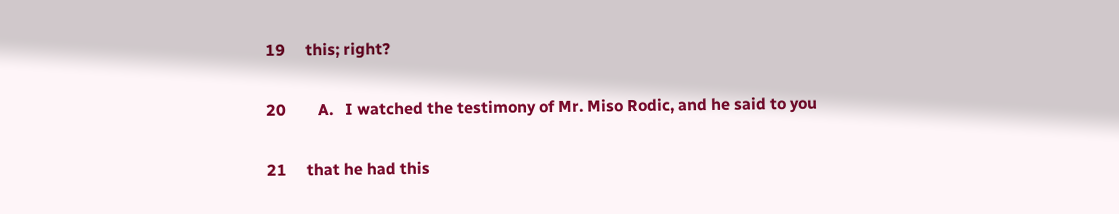19     this; right?

20        A.   I watched the testimony of Mr. Miso Rodic, and he said to you

21     that he had this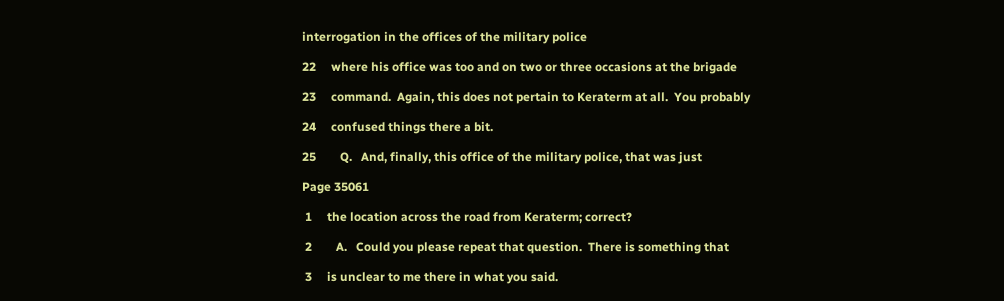interrogation in the offices of the military police

22     where his office was too and on two or three occasions at the brigade

23     command.  Again, this does not pertain to Keraterm at all.  You probably

24     confused things there a bit.

25        Q.   And, finally, this office of the military police, that was just

Page 35061

 1     the location across the road from Keraterm; correct?

 2        A.   Could you please repeat that question.  There is something that

 3     is unclear to me there in what you said.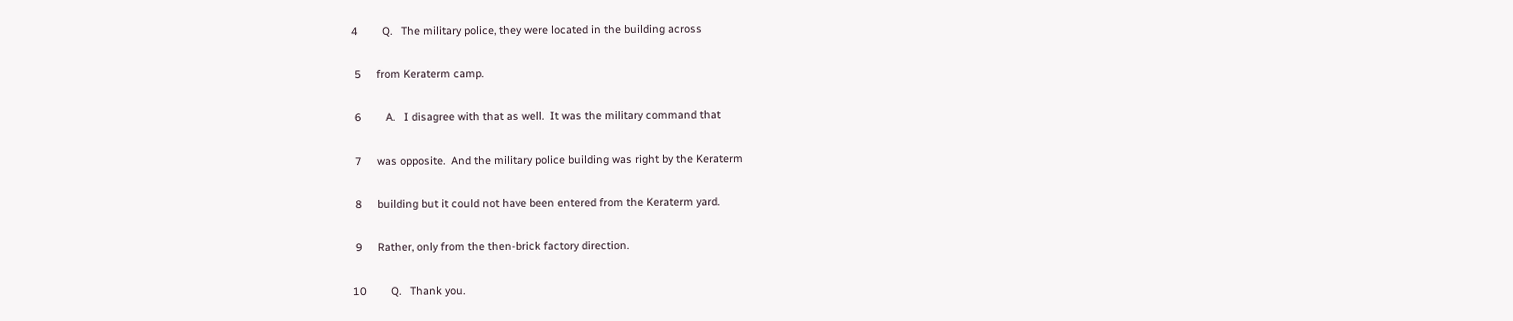4        Q.   The military police, they were located in the building across

 5     from Keraterm camp.

 6        A.   I disagree with that as well.  It was the military command that

 7     was opposite.  And the military police building was right by the Keraterm

 8     building but it could not have been entered from the Keraterm yard.

 9     Rather, only from the then-brick factory direction.

10        Q.   Thank you.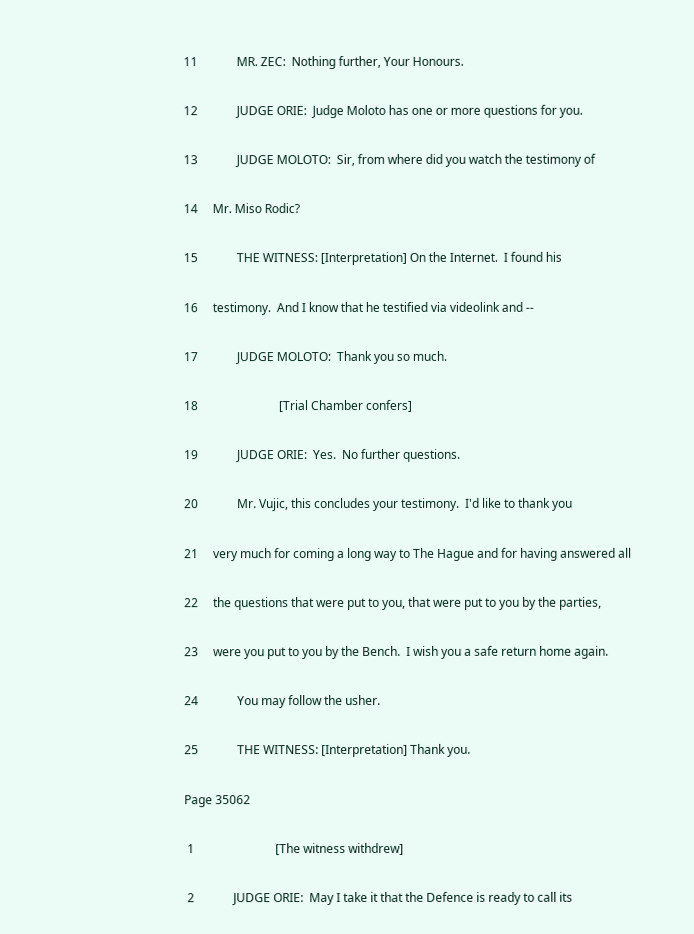11             MR. ZEC:  Nothing further, Your Honours.

12             JUDGE ORIE:  Judge Moloto has one or more questions for you.

13             JUDGE MOLOTO:  Sir, from where did you watch the testimony of

14     Mr. Miso Rodic?

15             THE WITNESS: [Interpretation] On the Internet.  I found his

16     testimony.  And I know that he testified via videolink and --

17             JUDGE MOLOTO:  Thank you so much.

18                           [Trial Chamber confers]

19             JUDGE ORIE:  Yes.  No further questions.

20             Mr. Vujic, this concludes your testimony.  I'd like to thank you

21     very much for coming a long way to The Hague and for having answered all

22     the questions that were put to you, that were put to you by the parties,

23     were you put to you by the Bench.  I wish you a safe return home again.

24             You may follow the usher.

25             THE WITNESS: [Interpretation] Thank you.

Page 35062

 1                           [The witness withdrew]

 2             JUDGE ORIE:  May I take it that the Defence is ready to call its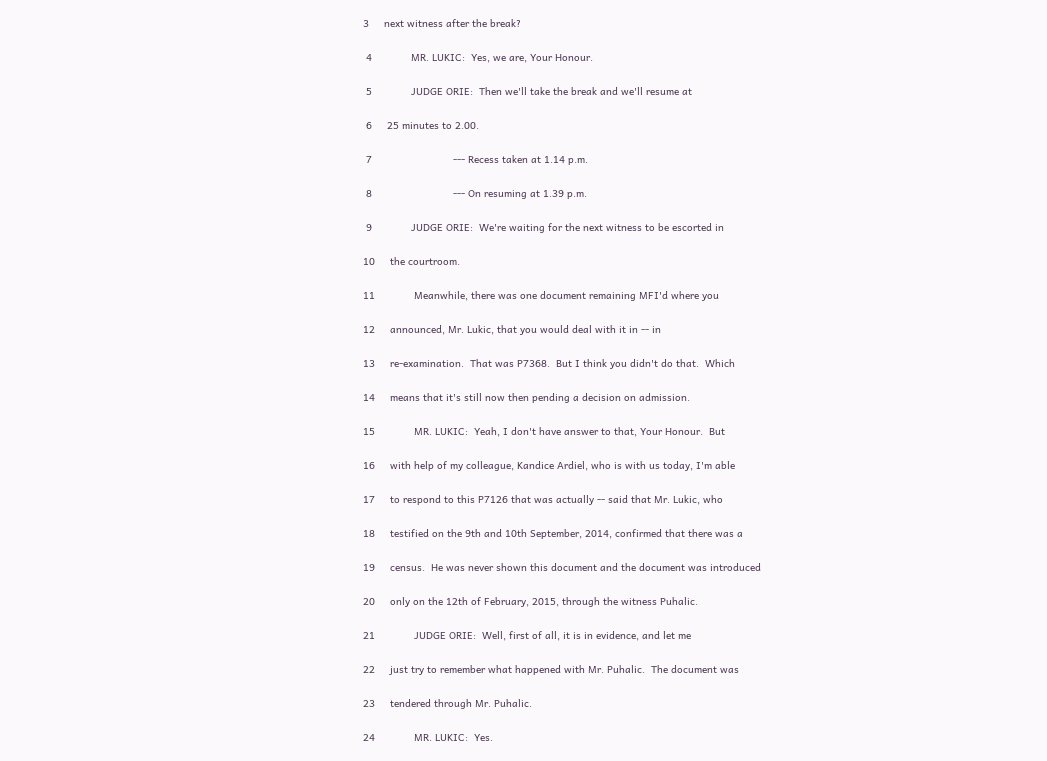3     next witness after the break?

 4             MR. LUKIC:  Yes, we are, Your Honour.

 5             JUDGE ORIE:  Then we'll take the break and we'll resume at

 6     25 minutes to 2.00.

 7                           --- Recess taken at 1.14 p.m.

 8                           --- On resuming at 1.39 p.m.

 9             JUDGE ORIE:  We're waiting for the next witness to be escorted in

10     the courtroom.

11             Meanwhile, there was one document remaining MFI'd where you

12     announced, Mr. Lukic, that you would deal with it in -- in

13     re-examination.  That was P7368.  But I think you didn't do that.  Which

14     means that it's still now then pending a decision on admission.

15             MR. LUKIC:  Yeah, I don't have answer to that, Your Honour.  But

16     with help of my colleague, Kandice Ardiel, who is with us today, I'm able

17     to respond to this P7126 that was actually -- said that Mr. Lukic, who

18     testified on the 9th and 10th September, 2014, confirmed that there was a

19     census.  He was never shown this document and the document was introduced

20     only on the 12th of February, 2015, through the witness Puhalic.

21             JUDGE ORIE:  Well, first of all, it is in evidence, and let me

22     just try to remember what happened with Mr. Puhalic.  The document was

23     tendered through Mr. Puhalic.

24             MR. LUKIC:  Yes.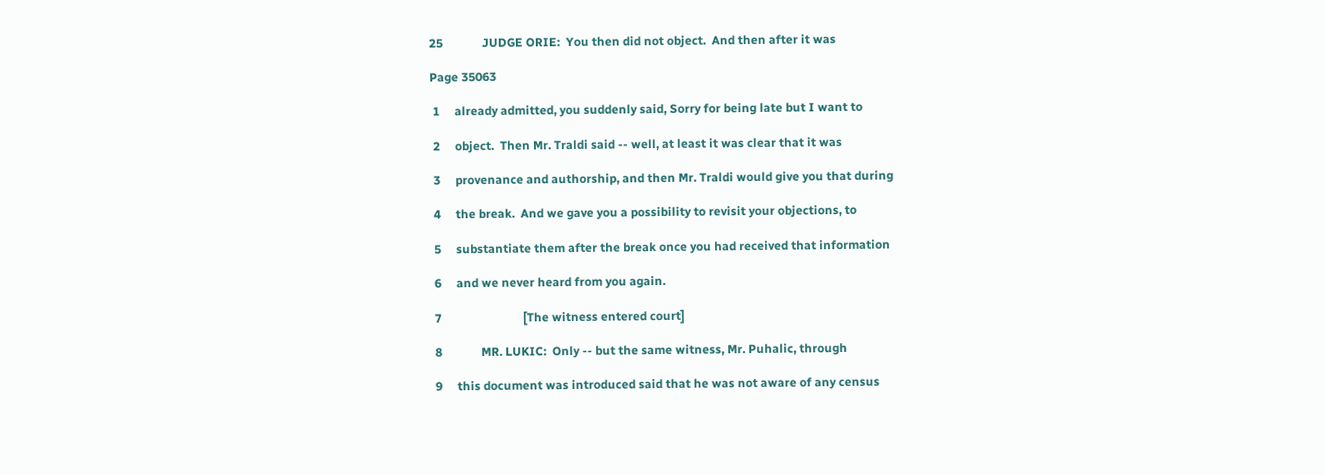25             JUDGE ORIE:  You then did not object.  And then after it was

Page 35063

 1     already admitted, you suddenly said, Sorry for being late but I want to

 2     object.  Then Mr. Traldi said -- well, at least it was clear that it was

 3     provenance and authorship, and then Mr. Traldi would give you that during

 4     the break.  And we gave you a possibility to revisit your objections, to

 5     substantiate them after the break once you had received that information

 6     and we never heard from you again.

 7                           [The witness entered court]

 8             MR. LUKIC:  Only -- but the same witness, Mr. Puhalic, through

 9     this document was introduced said that he was not aware of any census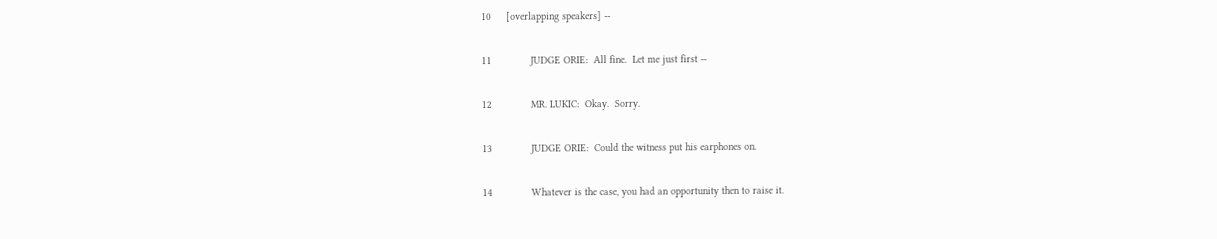10     [overlapping speakers] --

11             JUDGE ORIE:  All fine.  Let me just first --

12             MR. LUKIC:  Okay.  Sorry.

13             JUDGE ORIE:  Could the witness put his earphones on.

14             Whatever is the case, you had an opportunity then to raise it.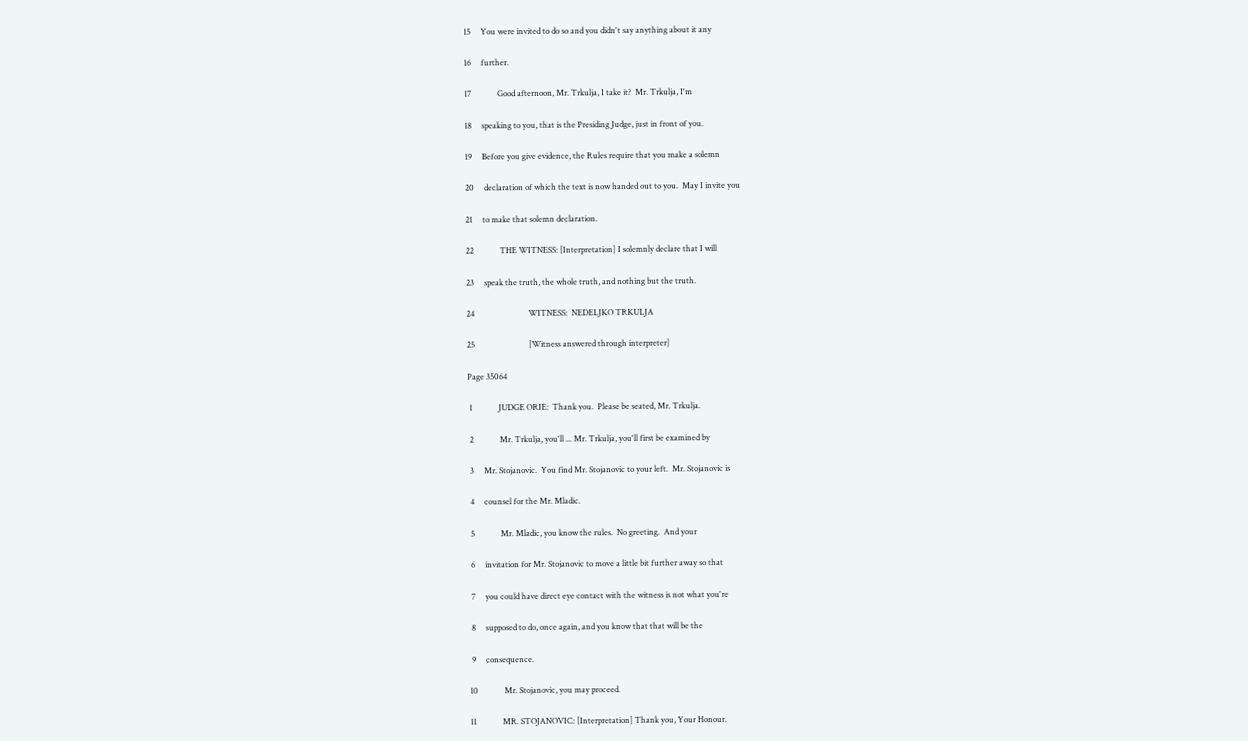15     You were invited to do so and you didn't say anything about it any

16     further.

17             Good afternoon, Mr. Trkulja, I take it?  Mr. Trkulja, I'm

18     speaking to you, that is the Presiding Judge, just in front of you.

19     Before you give evidence, the Rules require that you make a solemn

20     declaration of which the text is now handed out to you.  May I invite you

21     to make that solemn declaration.

22             THE WITNESS: [Interpretation] I solemnly declare that I will

23     speak the truth, the whole truth, and nothing but the truth.

24                           WITNESS:  NEDELJKO TRKULJA

25                           [Witness answered through interpreter]

Page 35064

 1             JUDGE ORIE:  Thank you.  Please be seated, Mr. Trkulja.

 2             Mr. Trkulja, you'll ... Mr. Trkulja, you'll first be examined by

 3     Mr. Stojanovic.  You find Mr. Stojanovic to your left.  Mr. Stojanovic is

 4     counsel for the Mr. Mladic.

 5             Mr. Mladic, you know the rules.  No greeting.  And your

 6     invitation for Mr. Stojanovic to move a little bit further away so that

 7     you could have direct eye contact with the witness is not what you're

 8     supposed to do, once again, and you know that that will be the

 9     consequence.

10             Mr. Stojanovic, you may proceed.

11             MR. STOJANOVIC: [Interpretation] Thank you, Your Honour.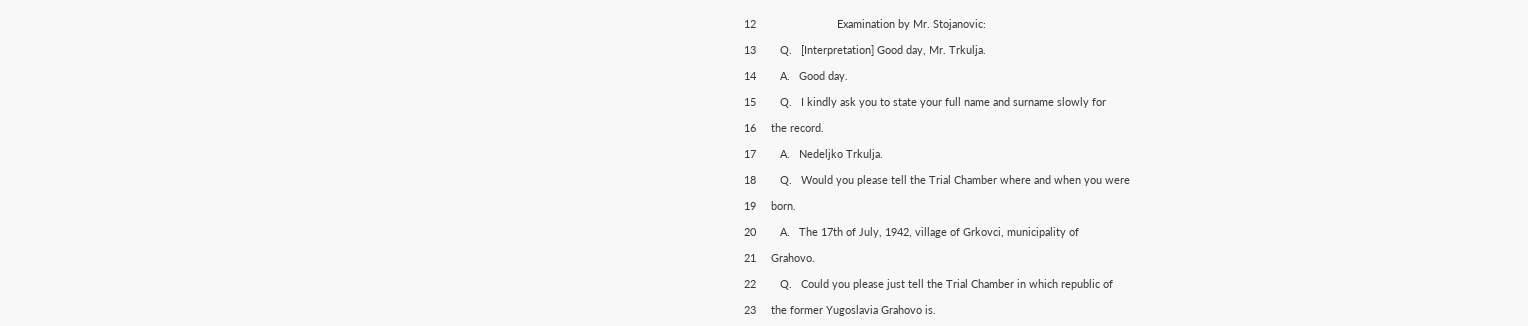12                           Examination by Mr. Stojanovic:

13        Q.   [Interpretation] Good day, Mr. Trkulja.

14        A.   Good day.

15        Q.   I kindly ask you to state your full name and surname slowly for

16     the record.

17        A.   Nedeljko Trkulja.

18        Q.   Would you please tell the Trial Chamber where and when you were

19     born.

20        A.   The 17th of July, 1942, village of Grkovci, municipality of

21     Grahovo.

22        Q.   Could you please just tell the Trial Chamber in which republic of

23     the former Yugoslavia Grahovo is.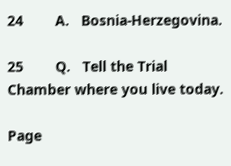24        A.   Bosnia-Herzegovina.

25        Q.   Tell the Trial Chamber where you live today.

Page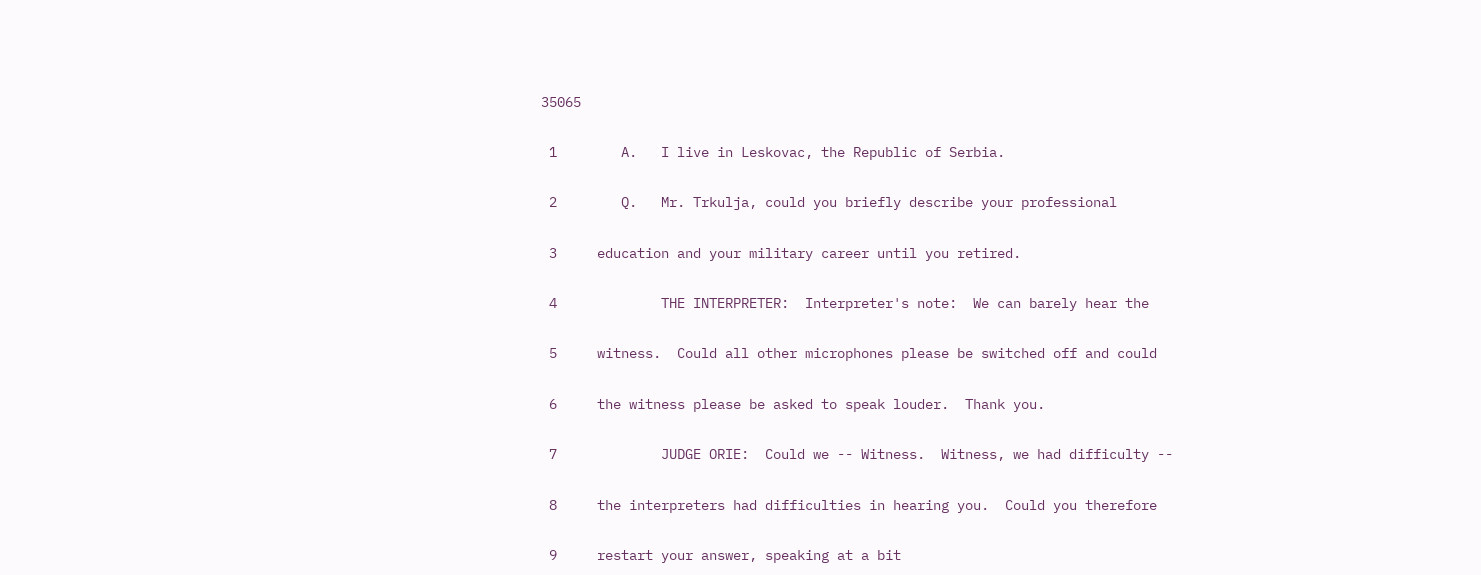35065

 1        A.   I live in Leskovac, the Republic of Serbia.

 2        Q.   Mr. Trkulja, could you briefly describe your professional

 3     education and your military career until you retired.

 4             THE INTERPRETER:  Interpreter's note:  We can barely hear the

 5     witness.  Could all other microphones please be switched off and could

 6     the witness please be asked to speak louder.  Thank you.

 7             JUDGE ORIE:  Could we -- Witness.  Witness, we had difficulty --

 8     the interpreters had difficulties in hearing you.  Could you therefore

 9     restart your answer, speaking at a bit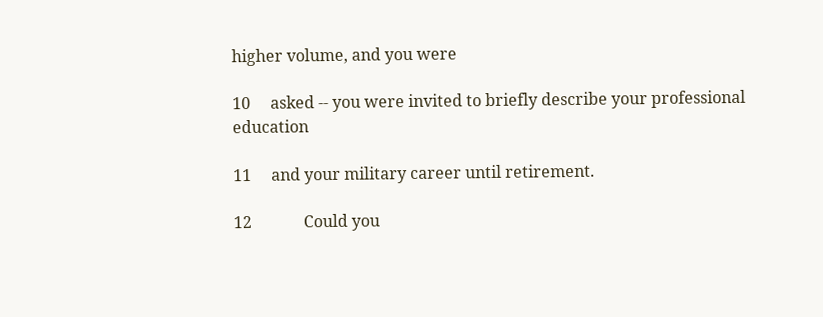higher volume, and you were

10     asked -- you were invited to briefly describe your professional education

11     and your military career until retirement.

12             Could you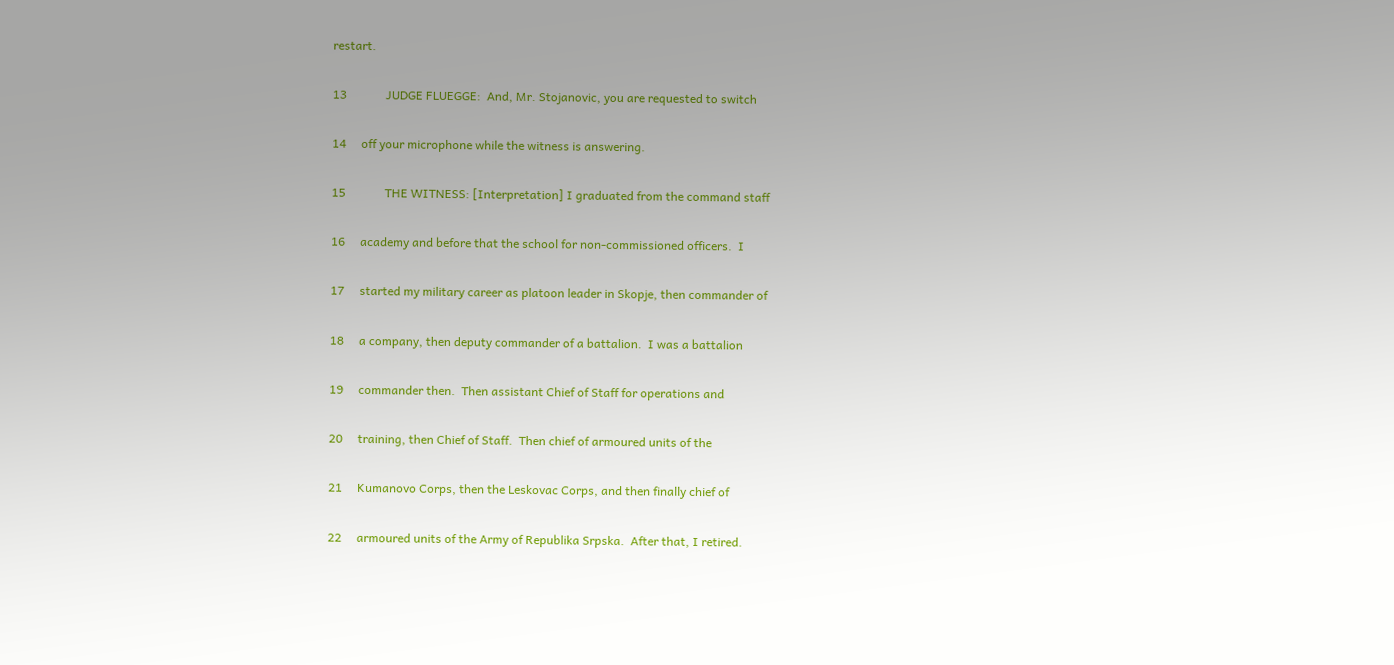restart.

13             JUDGE FLUEGGE:  And, Mr. Stojanovic, you are requested to switch

14     off your microphone while the witness is answering.

15             THE WITNESS: [Interpretation] I graduated from the command staff

16     academy and before that the school for non-commissioned officers.  I

17     started my military career as platoon leader in Skopje, then commander of

18     a company, then deputy commander of a battalion.  I was a battalion

19     commander then.  Then assistant Chief of Staff for operations and

20     training, then Chief of Staff.  Then chief of armoured units of the

21     Kumanovo Corps, then the Leskovac Corps, and then finally chief of

22     armoured units of the Army of Republika Srpska.  After that, I retired.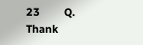23        Q.   Thank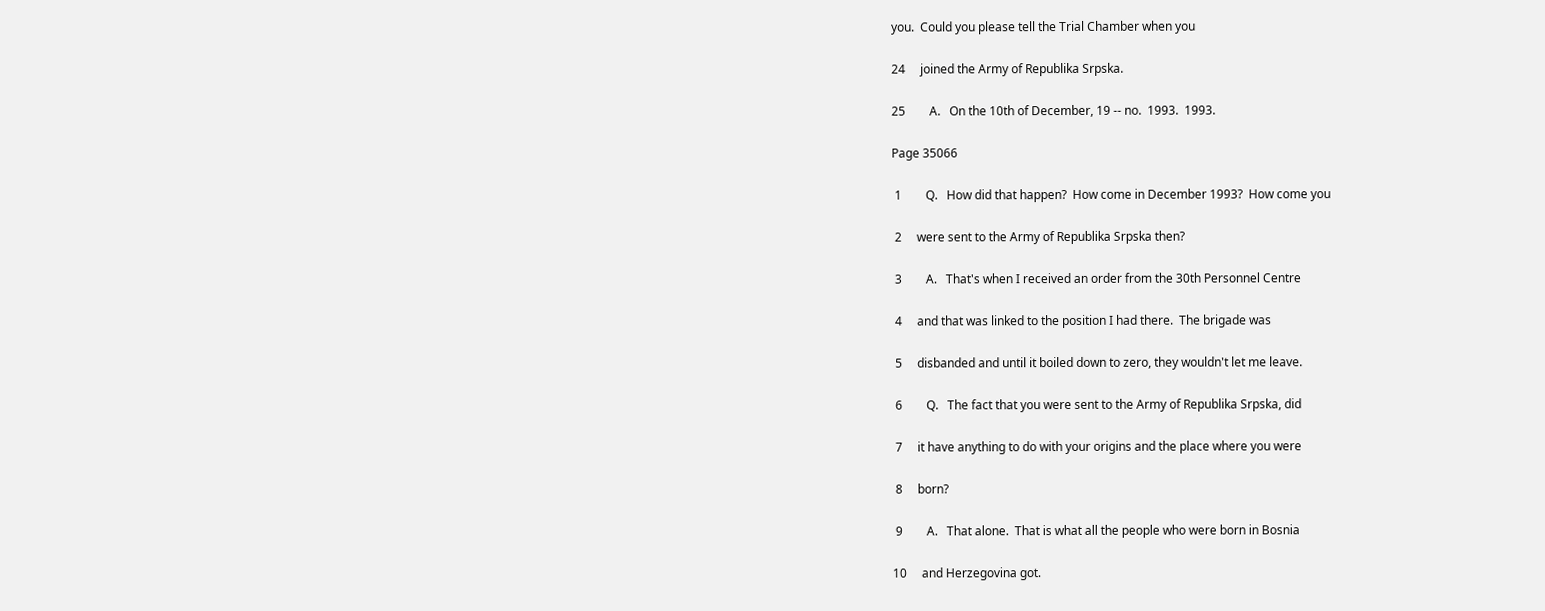you.  Could you please tell the Trial Chamber when you

24     joined the Army of Republika Srpska.

25        A.   On the 10th of December, 19 -- no.  1993.  1993.

Page 35066

 1        Q.   How did that happen?  How come in December 1993?  How come you

 2     were sent to the Army of Republika Srpska then?

 3        A.   That's when I received an order from the 30th Personnel Centre

 4     and that was linked to the position I had there.  The brigade was

 5     disbanded and until it boiled down to zero, they wouldn't let me leave.

 6        Q.   The fact that you were sent to the Army of Republika Srpska, did

 7     it have anything to do with your origins and the place where you were

 8     born?

 9        A.   That alone.  That is what all the people who were born in Bosnia

10     and Herzegovina got.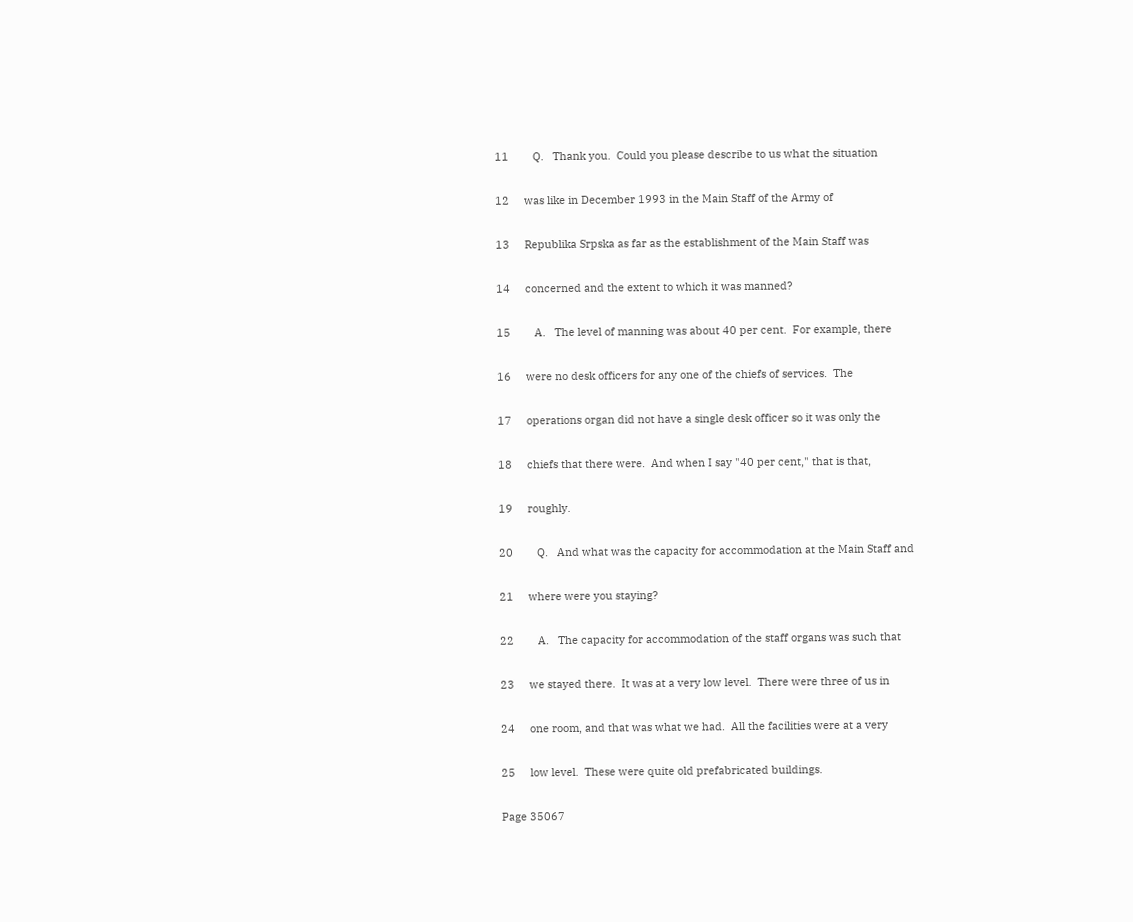11        Q.   Thank you.  Could you please describe to us what the situation

12     was like in December 1993 in the Main Staff of the Army of

13     Republika Srpska as far as the establishment of the Main Staff was

14     concerned and the extent to which it was manned?

15        A.   The level of manning was about 40 per cent.  For example, there

16     were no desk officers for any one of the chiefs of services.  The

17     operations organ did not have a single desk officer so it was only the

18     chiefs that there were.  And when I say "40 per cent," that is that,

19     roughly.

20        Q.   And what was the capacity for accommodation at the Main Staff and

21     where were you staying?

22        A.   The capacity for accommodation of the staff organs was such that

23     we stayed there.  It was at a very low level.  There were three of us in

24     one room, and that was what we had.  All the facilities were at a very

25     low level.  These were quite old prefabricated buildings.

Page 35067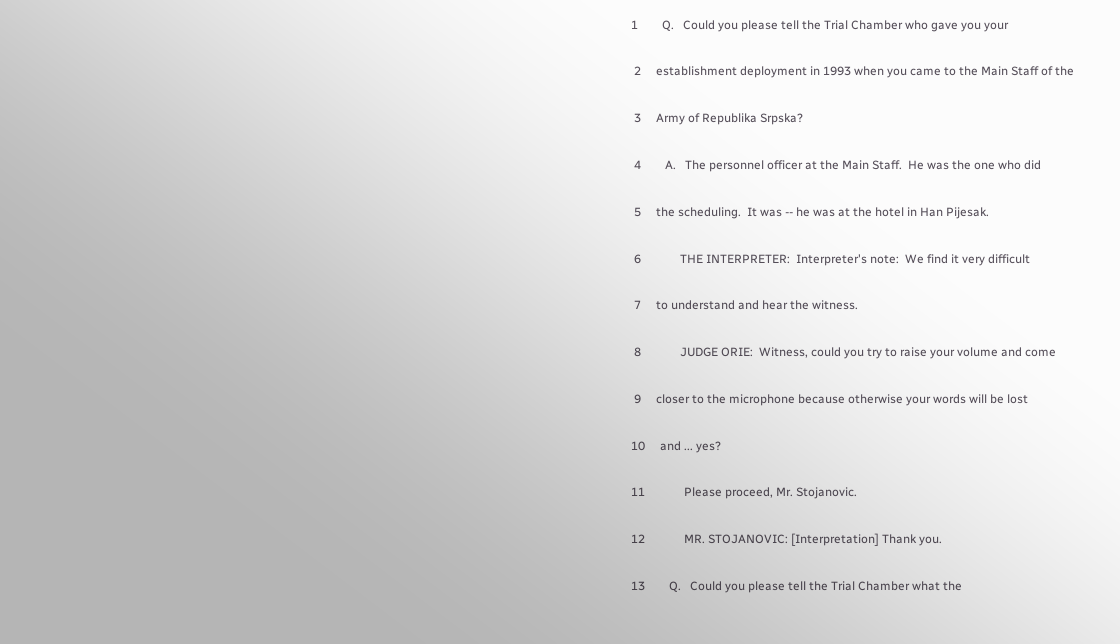1        Q.   Could you please tell the Trial Chamber who gave you your

 2     establishment deployment in 1993 when you came to the Main Staff of the

 3     Army of Republika Srpska?

 4        A.   The personnel officer at the Main Staff.  He was the one who did

 5     the scheduling.  It was -- he was at the hotel in Han Pijesak.

 6             THE INTERPRETER:  Interpreter's note:  We find it very difficult

 7     to understand and hear the witness.

 8             JUDGE ORIE:  Witness, could you try to raise your volume and come

 9     closer to the microphone because otherwise your words will be lost

10     and ... yes?

11             Please proceed, Mr. Stojanovic.

12             MR. STOJANOVIC: [Interpretation] Thank you.

13        Q.   Could you please tell the Trial Chamber what the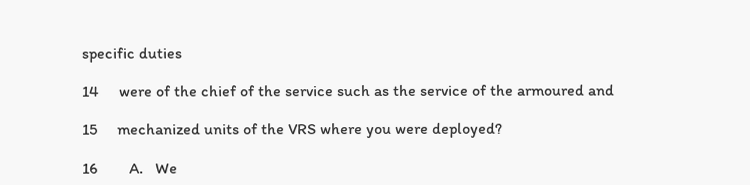specific duties

14     were of the chief of the service such as the service of the armoured and

15     mechanized units of the VRS where you were deployed?

16        A.   We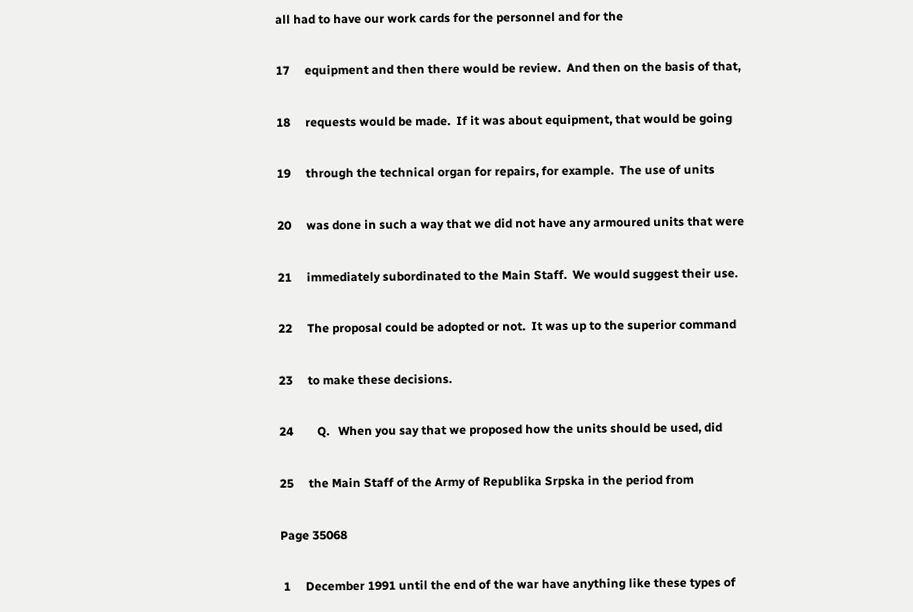all had to have our work cards for the personnel and for the

17     equipment and then there would be review.  And then on the basis of that,

18     requests would be made.  If it was about equipment, that would be going

19     through the technical organ for repairs, for example.  The use of units

20     was done in such a way that we did not have any armoured units that were

21     immediately subordinated to the Main Staff.  We would suggest their use.

22     The proposal could be adopted or not.  It was up to the superior command

23     to make these decisions.

24        Q.   When you say that we proposed how the units should be used, did

25     the Main Staff of the Army of Republika Srpska in the period from

Page 35068

 1     December 1991 until the end of the war have anything like these types of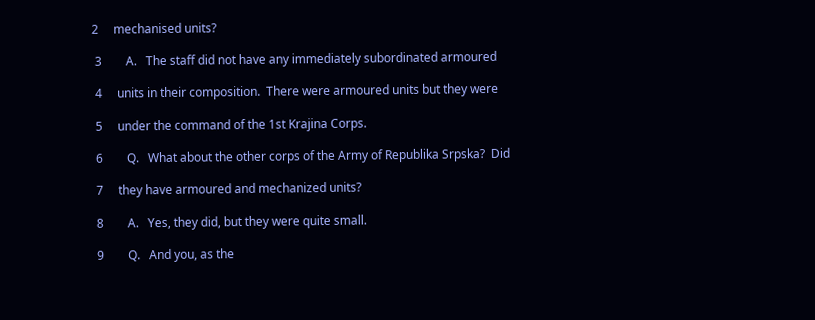2     mechanised units?

 3        A.   The staff did not have any immediately subordinated armoured

 4     units in their composition.  There were armoured units but they were

 5     under the command of the 1st Krajina Corps.

 6        Q.   What about the other corps of the Army of Republika Srpska?  Did

 7     they have armoured and mechanized units?

 8        A.   Yes, they did, but they were quite small.

 9        Q.   And you, as the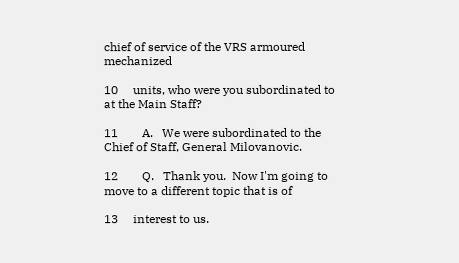chief of service of the VRS armoured mechanized

10     units, who were you subordinated to at the Main Staff?

11        A.   We were subordinated to the Chief of Staff, General Milovanovic.

12        Q.   Thank you.  Now I'm going to move to a different topic that is of

13     interest to us.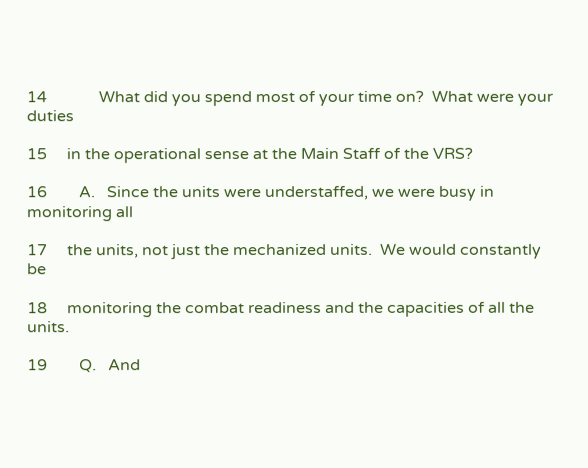14             What did you spend most of your time on?  What were your duties

15     in the operational sense at the Main Staff of the VRS?

16        A.   Since the units were understaffed, we were busy in monitoring all

17     the units, not just the mechanized units.  We would constantly be

18     monitoring the combat readiness and the capacities of all the units.

19        Q.   And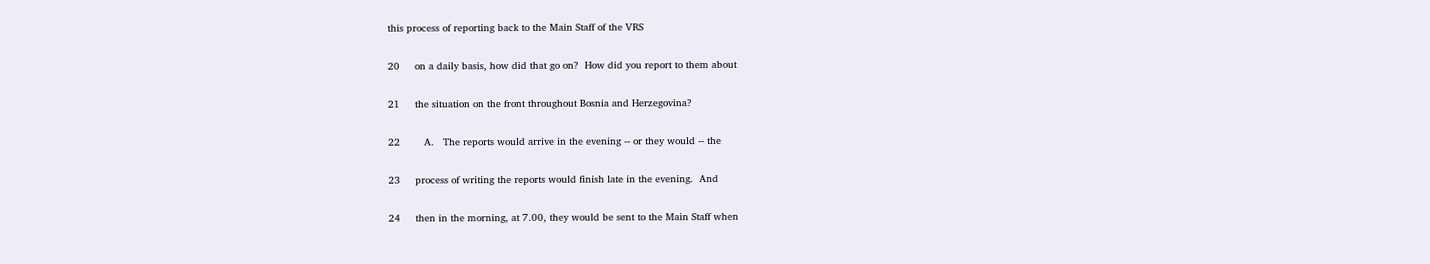this process of reporting back to the Main Staff of the VRS

20     on a daily basis, how did that go on?  How did you report to them about

21     the situation on the front throughout Bosnia and Herzegovina?

22        A.   The reports would arrive in the evening -- or they would -- the

23     process of writing the reports would finish late in the evening.  And

24     then in the morning, at 7.00, they would be sent to the Main Staff when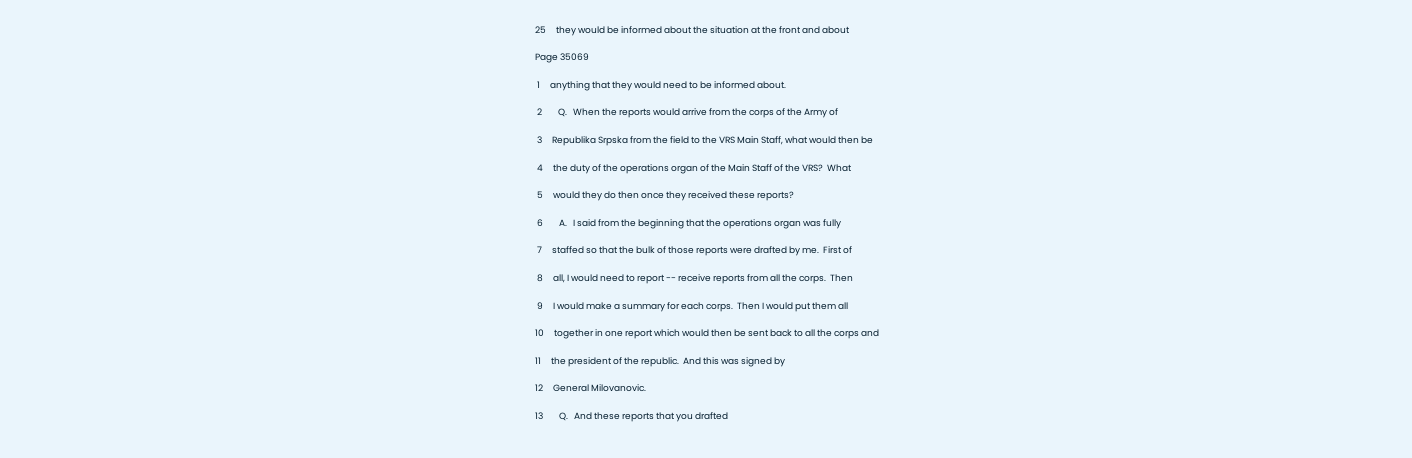25     they would be informed about the situation at the front and about

Page 35069

 1     anything that they would need to be informed about.

 2        Q.   When the reports would arrive from the corps of the Army of

 3     Republika Srpska from the field to the VRS Main Staff, what would then be

 4     the duty of the operations organ of the Main Staff of the VRS?  What

 5     would they do then once they received these reports?

 6        A.   I said from the beginning that the operations organ was fully

 7     staffed so that the bulk of those reports were drafted by me.  First of

 8     all, I would need to report -- receive reports from all the corps.  Then

 9     I would make a summary for each corps.  Then I would put them all

10     together in one report which would then be sent back to all the corps and

11     the president of the republic.  And this was signed by

12     General Milovanovic.

13        Q.   And these reports that you drafted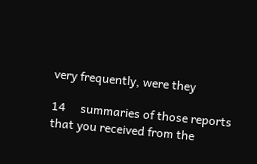very frequently, were they

14     summaries of those reports that you received from the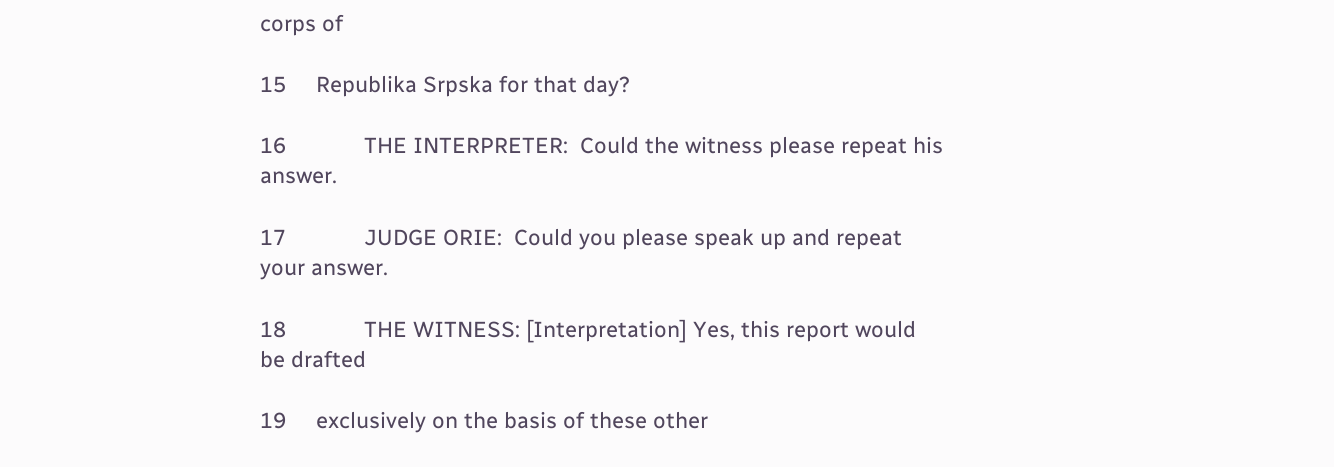corps of

15     Republika Srpska for that day?

16             THE INTERPRETER:  Could the witness please repeat his answer.

17             JUDGE ORIE:  Could you please speak up and repeat your answer.

18             THE WITNESS: [Interpretation] Yes, this report would be drafted

19     exclusively on the basis of these other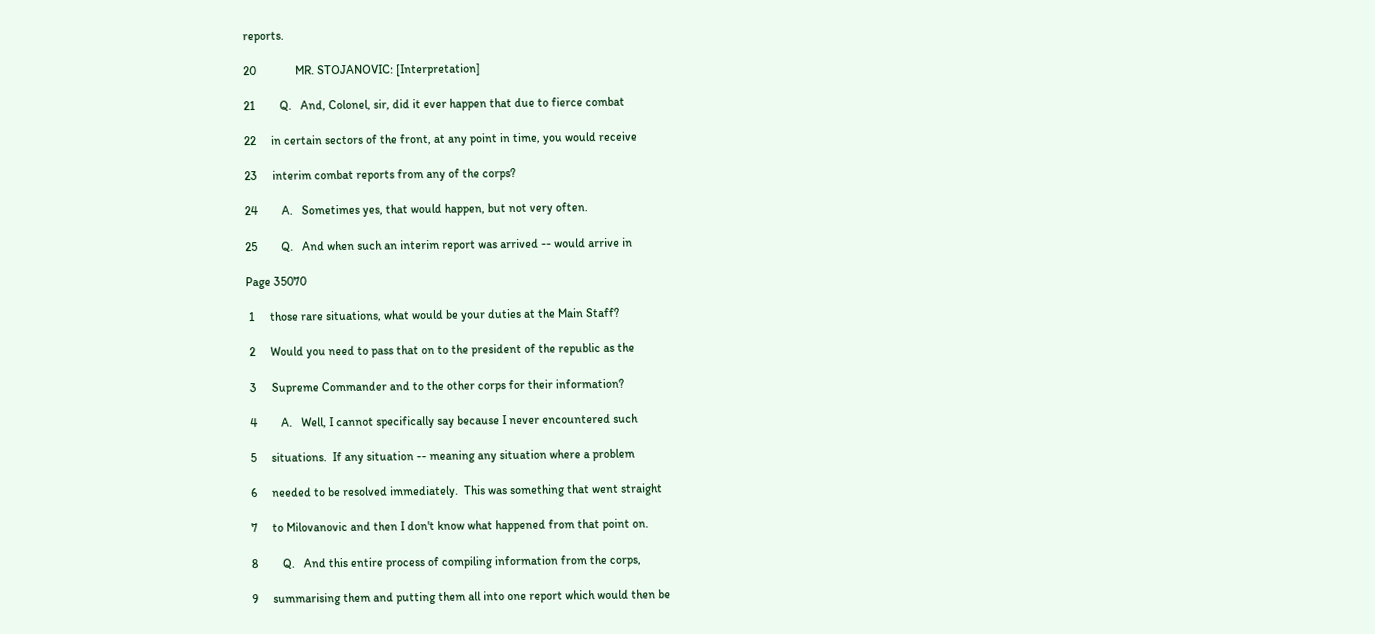reports.

20             MR. STOJANOVIC: [Interpretation]

21        Q.   And, Colonel, sir, did it ever happen that due to fierce combat

22     in certain sectors of the front, at any point in time, you would receive

23     interim combat reports from any of the corps?

24        A.   Sometimes yes, that would happen, but not very often.

25        Q.   And when such an interim report was arrived -- would arrive in

Page 35070

 1     those rare situations, what would be your duties at the Main Staff?

 2     Would you need to pass that on to the president of the republic as the

 3     Supreme Commander and to the other corps for their information?

 4        A.   Well, I cannot specifically say because I never encountered such

 5     situations.  If any situation -- meaning any situation where a problem

 6     needed to be resolved immediately.  This was something that went straight

 7     to Milovanovic and then I don't know what happened from that point on.

 8        Q.   And this entire process of compiling information from the corps,

 9     summarising them and putting them all into one report which would then be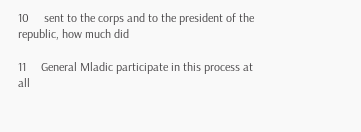10     sent to the corps and to the president of the republic, how much did

11     General Mladic participate in this process at all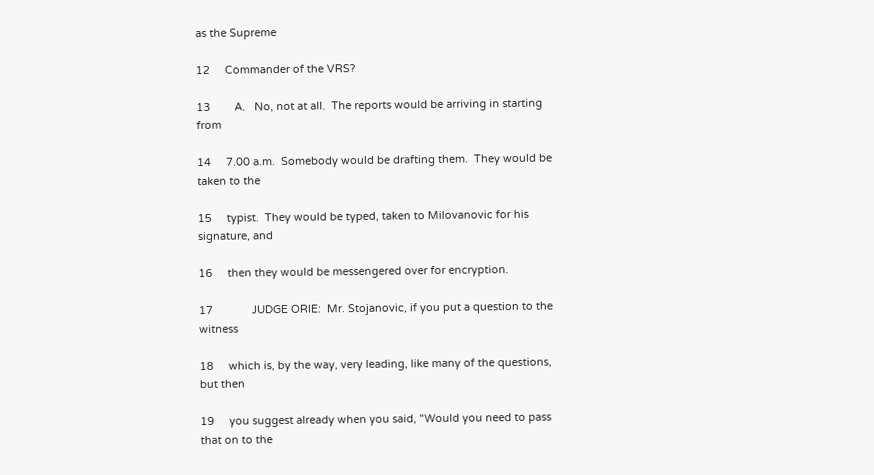as the Supreme

12     Commander of the VRS?

13        A.   No, not at all.  The reports would be arriving in starting from

14     7.00 a.m.  Somebody would be drafting them.  They would be taken to the

15     typist.  They would be typed, taken to Milovanovic for his signature, and

16     then they would be messengered over for encryption.

17             JUDGE ORIE:  Mr. Stojanovic, if you put a question to the witness

18     which is, by the way, very leading, like many of the questions, but then

19     you suggest already when you said, "Would you need to pass that on to the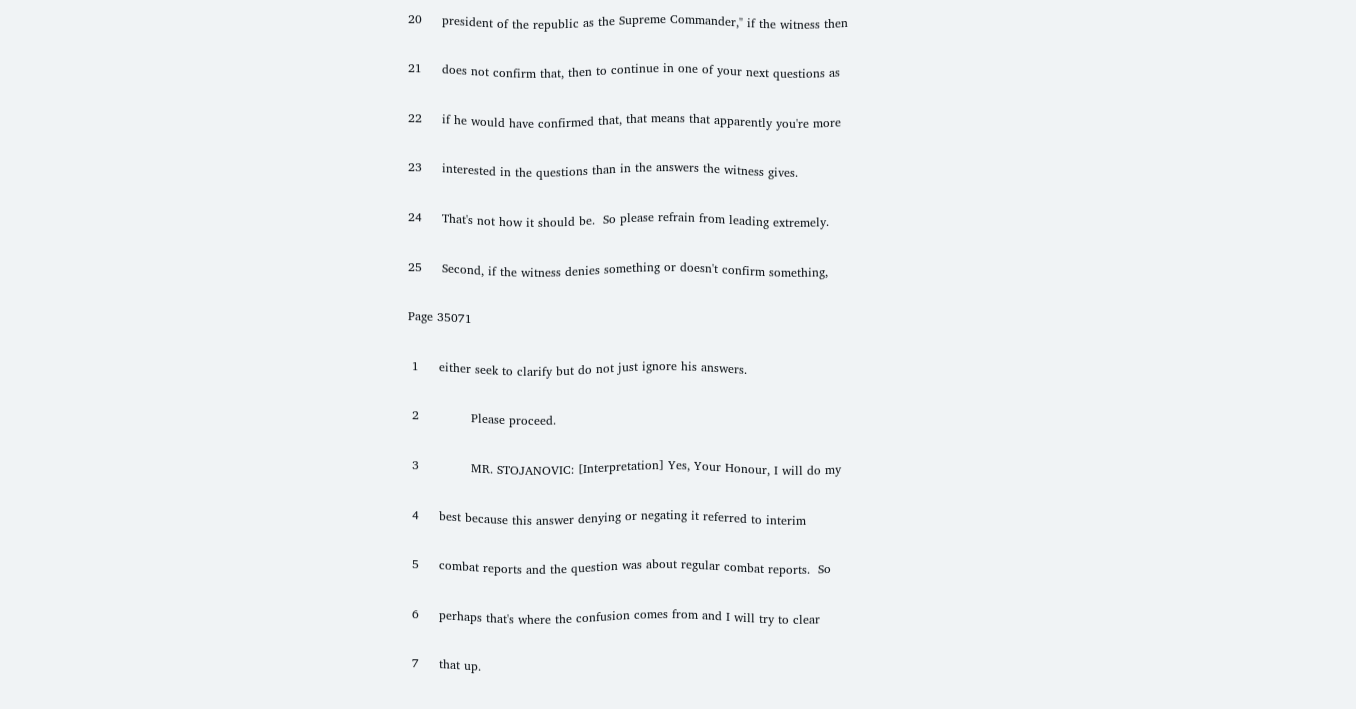20     president of the republic as the Supreme Commander," if the witness then

21     does not confirm that, then to continue in one of your next questions as

22     if he would have confirmed that, that means that apparently you're more

23     interested in the questions than in the answers the witness gives.

24     That's not how it should be.  So please refrain from leading extremely.

25     Second, if the witness denies something or doesn't confirm something,

Page 35071

 1     either seek to clarify but do not just ignore his answers.

 2             Please proceed.

 3             MR. STOJANOVIC: [Interpretation] Yes, Your Honour, I will do my

 4     best because this answer denying or negating it referred to interim

 5     combat reports and the question was about regular combat reports.  So

 6     perhaps that's where the confusion comes from and I will try to clear

 7     that up.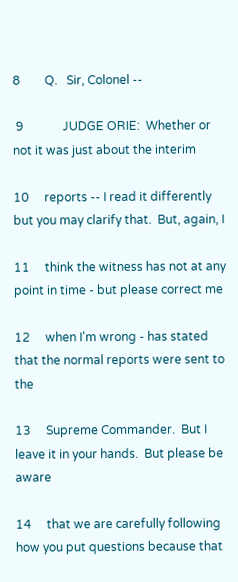8        Q.   Sir, Colonel --

 9             JUDGE ORIE:  Whether or not it was just about the interim

10     reports -- I read it differently but you may clarify that.  But, again, I

11     think the witness has not at any point in time - but please correct me

12     when I'm wrong - has stated that the normal reports were sent to the

13     Supreme Commander.  But I leave it in your hands.  But please be aware

14     that we are carefully following how you put questions because that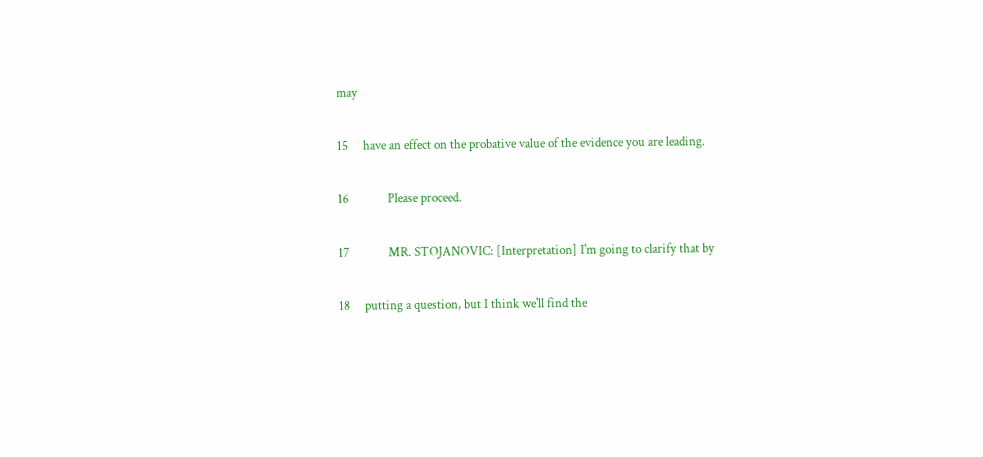may

15     have an effect on the probative value of the evidence you are leading.

16             Please proceed.

17             MR. STOJANOVIC: [Interpretation] I'm going to clarify that by

18     putting a question, but I think we'll find the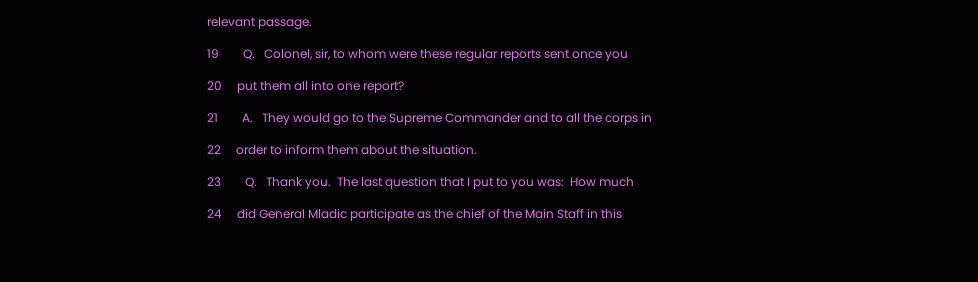relevant passage.

19        Q.   Colonel, sir, to whom were these regular reports sent once you

20     put them all into one report?

21        A.   They would go to the Supreme Commander and to all the corps in

22     order to inform them about the situation.

23        Q.   Thank you.  The last question that I put to you was:  How much

24     did General Mladic participate as the chief of the Main Staff in this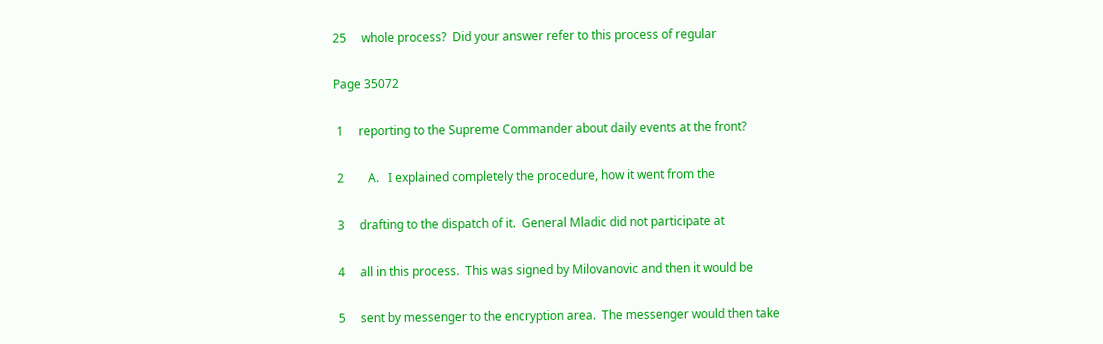25     whole process?  Did your answer refer to this process of regular

Page 35072

 1     reporting to the Supreme Commander about daily events at the front?

 2        A.   I explained completely the procedure, how it went from the

 3     drafting to the dispatch of it.  General Mladic did not participate at

 4     all in this process.  This was signed by Milovanovic and then it would be

 5     sent by messenger to the encryption area.  The messenger would then take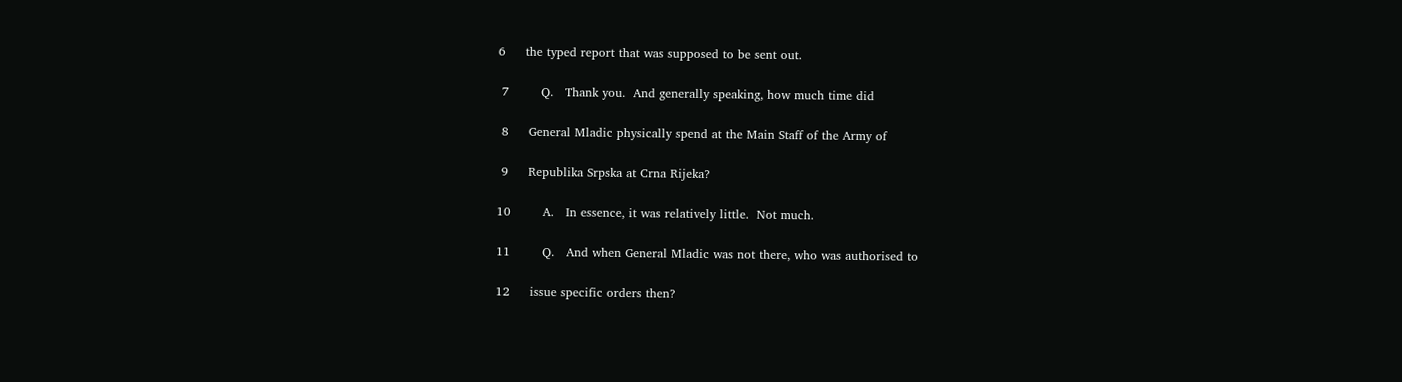6     the typed report that was supposed to be sent out.

 7        Q.   Thank you.  And generally speaking, how much time did

 8     General Mladic physically spend at the Main Staff of the Army of

 9     Republika Srpska at Crna Rijeka?

10        A.   In essence, it was relatively little.  Not much.

11        Q.   And when General Mladic was not there, who was authorised to

12     issue specific orders then?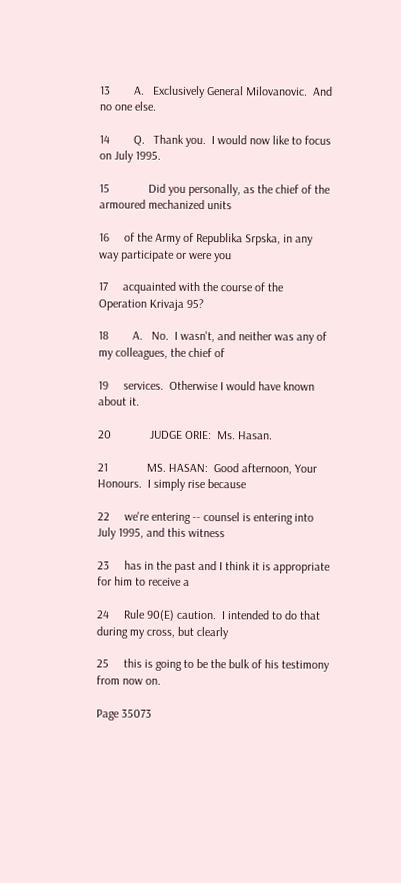13        A.   Exclusively General Milovanovic.  And no one else.

14        Q.   Thank you.  I would now like to focus on July 1995.

15             Did you personally, as the chief of the armoured mechanized units

16     of the Army of Republika Srpska, in any way participate or were you

17     acquainted with the course of the Operation Krivaja 95?

18        A.   No.  I wasn't, and neither was any of my colleagues, the chief of

19     services.  Otherwise I would have known about it.

20             JUDGE ORIE:  Ms. Hasan.

21             MS. HASAN:  Good afternoon, Your Honours.  I simply rise because

22     we're entering -- counsel is entering into July 1995, and this witness

23     has in the past and I think it is appropriate for him to receive a

24     Rule 90(E) caution.  I intended to do that during my cross, but clearly

25     this is going to be the bulk of his testimony from now on.

Page 35073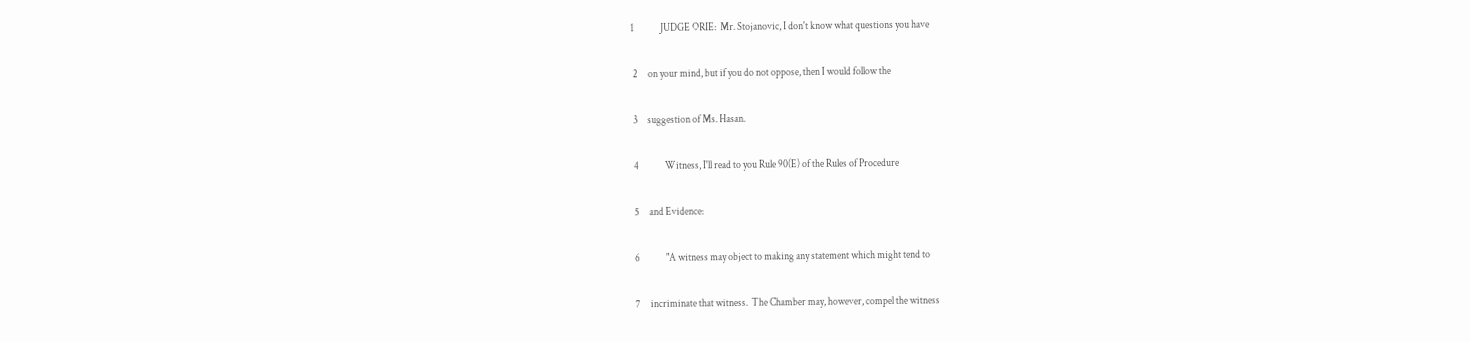1             JUDGE ORIE:  Mr. Stojanovic, I don't know what questions you have

 2     on your mind, but if you do not oppose, then I would follow the

 3     suggestion of Ms. Hasan.

 4             Witness, I'll read to you Rule 90(E) of the Rules of Procedure

 5     and Evidence:

 6             "A witness may object to making any statement which might tend to

 7     incriminate that witness.  The Chamber may, however, compel the witness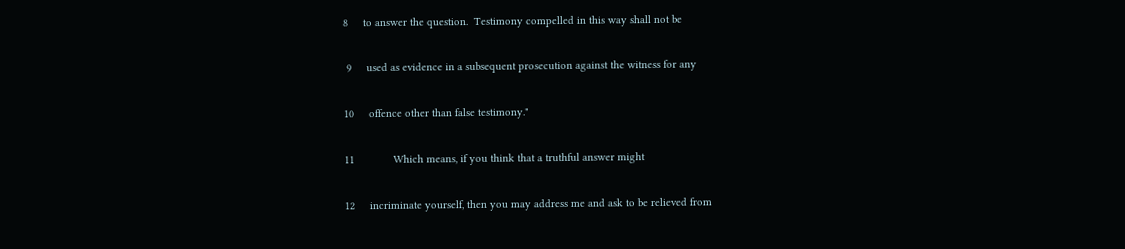8     to answer the question.  Testimony compelled in this way shall not be

 9     used as evidence in a subsequent prosecution against the witness for any

10     offence other than false testimony."

11             Which means, if you think that a truthful answer might

12     incriminate yourself, then you may address me and ask to be relieved from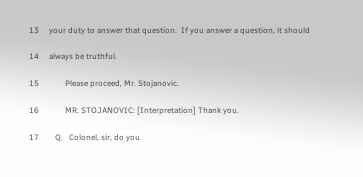13     your duty to answer that question.  If you answer a question, it should

14     always be truthful.

15             Please proceed, Mr. Stojanovic.

16             MR. STOJANOVIC: [Interpretation] Thank you.

17        Q.   Colonel, sir, do you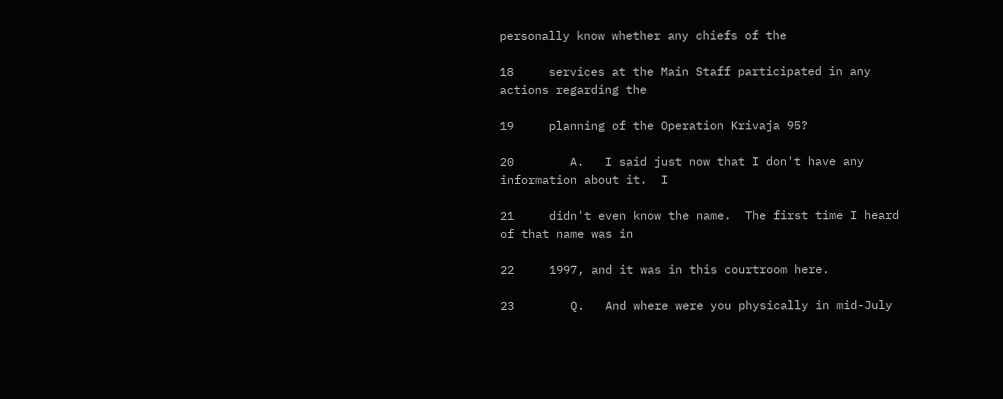personally know whether any chiefs of the

18     services at the Main Staff participated in any actions regarding the

19     planning of the Operation Krivaja 95?

20        A.   I said just now that I don't have any information about it.  I

21     didn't even know the name.  The first time I heard of that name was in

22     1997, and it was in this courtroom here.

23        Q.   And where were you physically in mid-July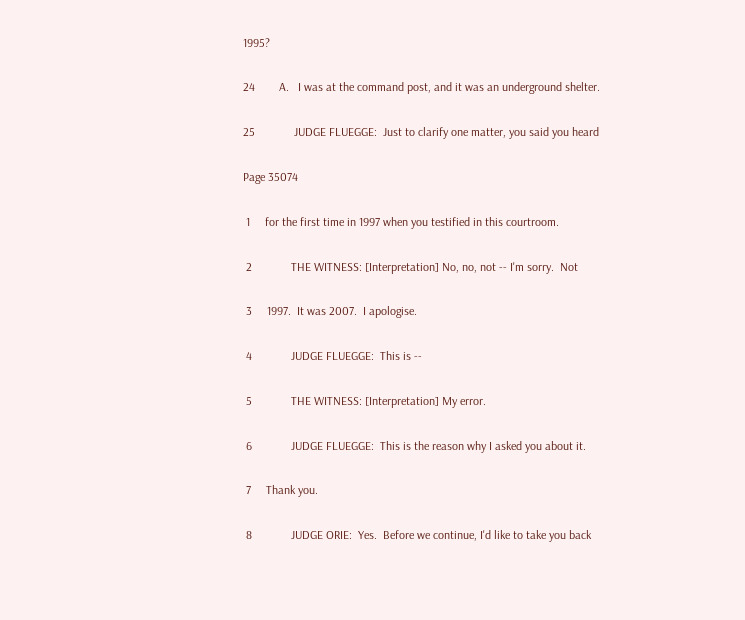1995?

24        A.   I was at the command post, and it was an underground shelter.

25             JUDGE FLUEGGE:  Just to clarify one matter, you said you heard

Page 35074

 1     for the first time in 1997 when you testified in this courtroom.

 2             THE WITNESS: [Interpretation] No, no, not -- I'm sorry.  Not

 3     1997.  It was 2007.  I apologise.

 4             JUDGE FLUEGGE:  This is --

 5             THE WITNESS: [Interpretation] My error.

 6             JUDGE FLUEGGE:  This is the reason why I asked you about it.

 7     Thank you.

 8             JUDGE ORIE:  Yes.  Before we continue, I'd like to take you back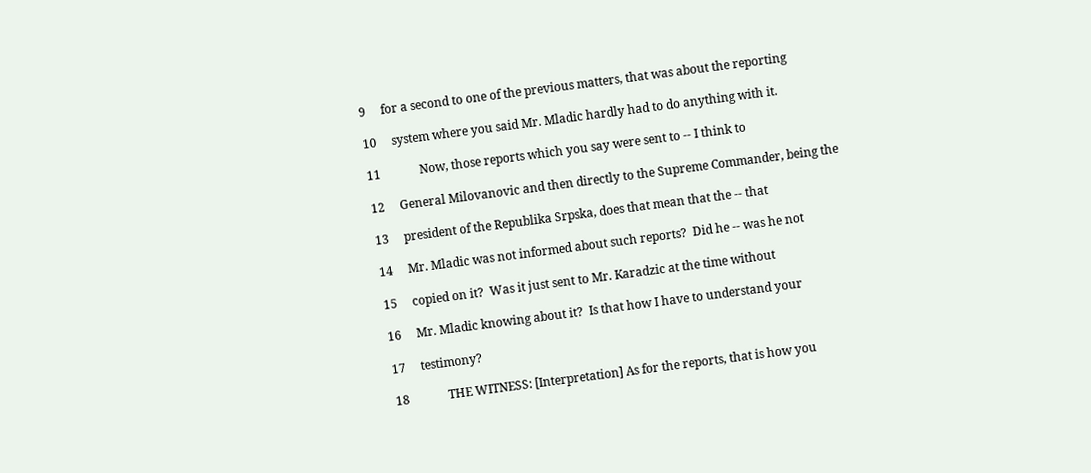9     for a second to one of the previous matters, that was about the reporting

10     system where you said Mr. Mladic hardly had to do anything with it.

11             Now, those reports which you say were sent to -- I think to

12     General Milovanovic and then directly to the Supreme Commander, being the

13     president of the Republika Srpska, does that mean that the -- that

14     Mr. Mladic was not informed about such reports?  Did he -- was he not

15     copied on it?  Was it just sent to Mr. Karadzic at the time without

16     Mr. Mladic knowing about it?  Is that how I have to understand your

17     testimony?

18             THE WITNESS: [Interpretation] As for the reports, that is how you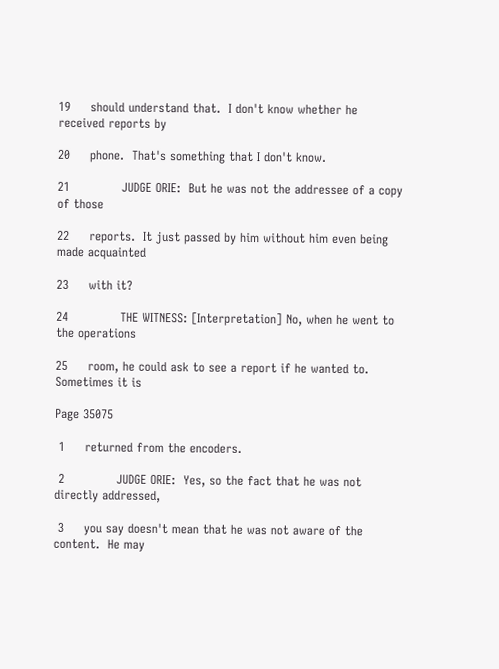19     should understand that.  I don't know whether he received reports by

20     phone.  That's something that I don't know.

21             JUDGE ORIE:  But he was not the addressee of a copy of those

22     reports.  It just passed by him without him even being made acquainted

23     with it?

24             THE WITNESS: [Interpretation] No, when he went to the operations

25     room, he could ask to see a report if he wanted to.  Sometimes it is

Page 35075

 1     returned from the encoders.

 2             JUDGE ORIE:  Yes, so the fact that he was not directly addressed,

 3     you say doesn't mean that he was not aware of the content.  He may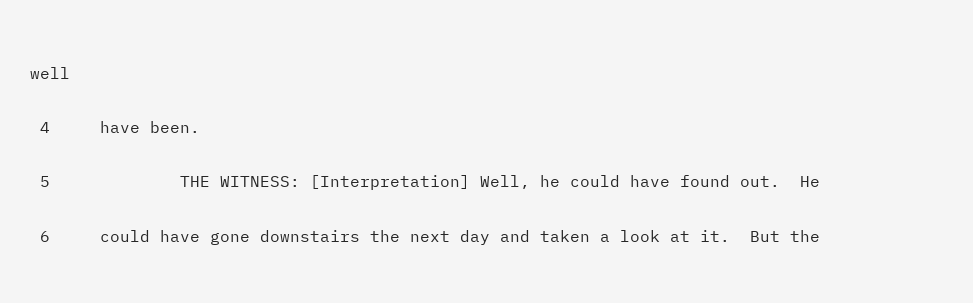well

 4     have been.

 5             THE WITNESS: [Interpretation] Well, he could have found out.  He

 6     could have gone downstairs the next day and taken a look at it.  But the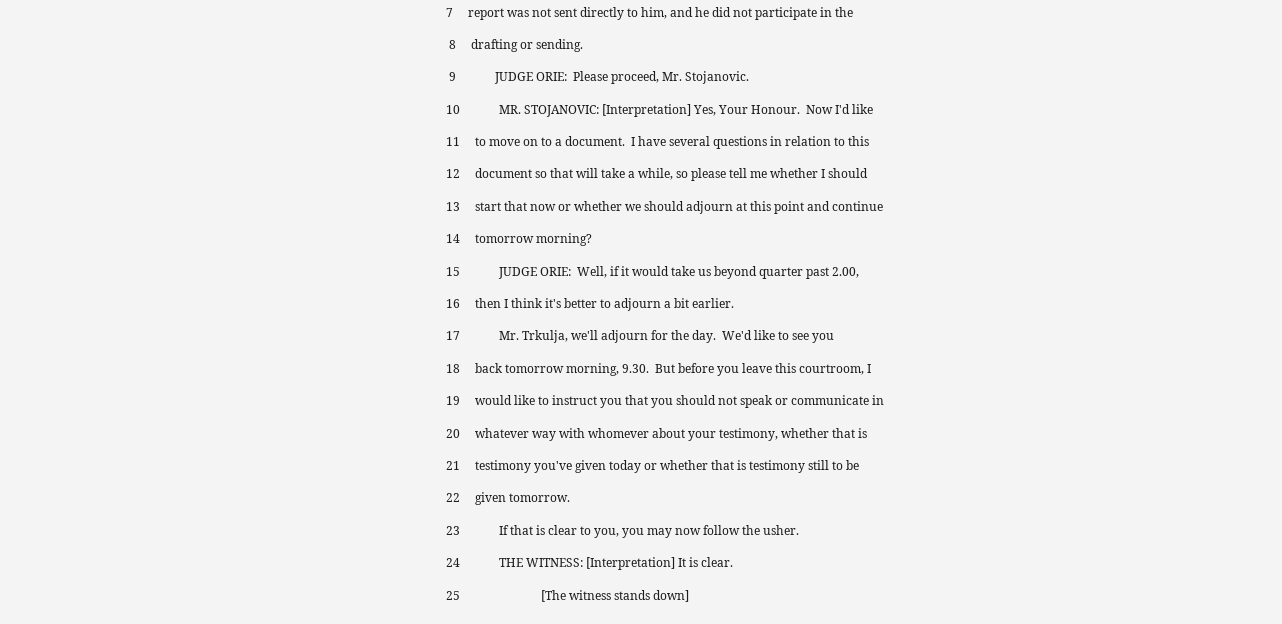7     report was not sent directly to him, and he did not participate in the

 8     drafting or sending.

 9             JUDGE ORIE:  Please proceed, Mr. Stojanovic.

10             MR. STOJANOVIC: [Interpretation] Yes, Your Honour.  Now I'd like

11     to move on to a document.  I have several questions in relation to this

12     document so that will take a while, so please tell me whether I should

13     start that now or whether we should adjourn at this point and continue

14     tomorrow morning?

15             JUDGE ORIE:  Well, if it would take us beyond quarter past 2.00,

16     then I think it's better to adjourn a bit earlier.

17             Mr. Trkulja, we'll adjourn for the day.  We'd like to see you

18     back tomorrow morning, 9.30.  But before you leave this courtroom, I

19     would like to instruct you that you should not speak or communicate in

20     whatever way with whomever about your testimony, whether that is

21     testimony you've given today or whether that is testimony still to be

22     given tomorrow.

23             If that is clear to you, you may now follow the usher.

24             THE WITNESS: [Interpretation] It is clear.

25                           [The witness stands down]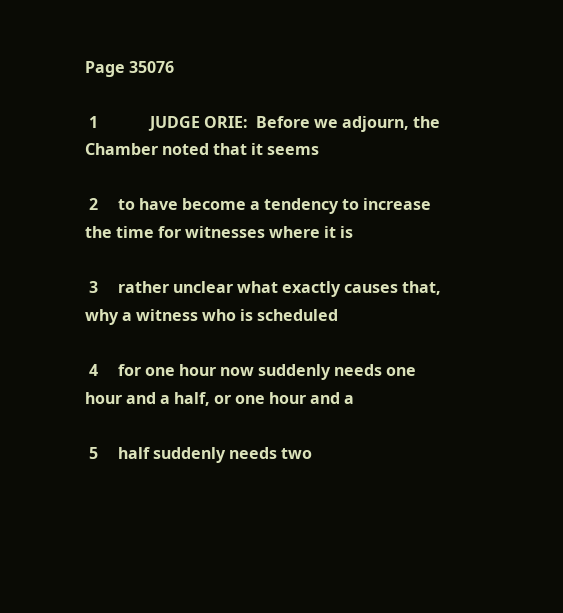Page 35076

 1             JUDGE ORIE:  Before we adjourn, the Chamber noted that it seems

 2     to have become a tendency to increase the time for witnesses where it is

 3     rather unclear what exactly causes that, why a witness who is scheduled

 4     for one hour now suddenly needs one hour and a half, or one hour and a

 5     half suddenly needs two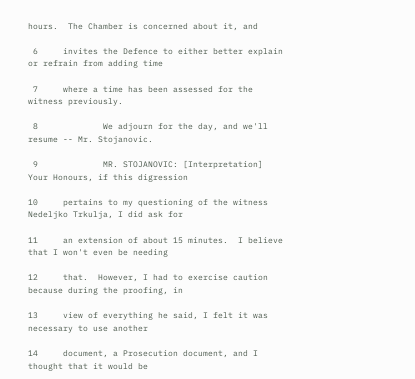hours.  The Chamber is concerned about it, and

 6     invites the Defence to either better explain or refrain from adding time

 7     where a time has been assessed for the witness previously.

 8             We adjourn for the day, and we'll resume -- Mr. Stojanovic.

 9             MR. STOJANOVIC: [Interpretation] Your Honours, if this digression

10     pertains to my questioning of the witness Nedeljko Trkulja, I did ask for

11     an extension of about 15 minutes.  I believe that I won't even be needing

12     that.  However, I had to exercise caution because during the proofing, in

13     view of everything he said, I felt it was necessary to use another

14     document, a Prosecution document, and I thought that it would be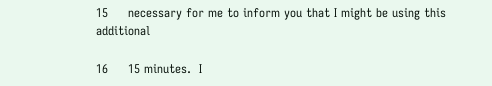15     necessary for me to inform you that I might be using this additional

16     15 minutes.  I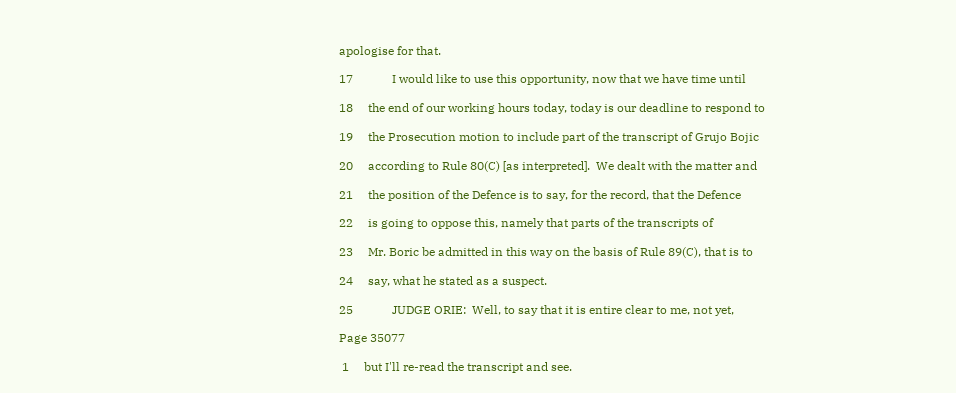apologise for that.

17             I would like to use this opportunity, now that we have time until

18     the end of our working hours today, today is our deadline to respond to

19     the Prosecution motion to include part of the transcript of Grujo Bojic

20     according to Rule 80(C) [as interpreted].  We dealt with the matter and

21     the position of the Defence is to say, for the record, that the Defence

22     is going to oppose this, namely that parts of the transcripts of

23     Mr. Boric be admitted in this way on the basis of Rule 89(C), that is to

24     say, what he stated as a suspect.

25             JUDGE ORIE:  Well, to say that it is entire clear to me, not yet,

Page 35077

 1     but I'll re-read the transcript and see.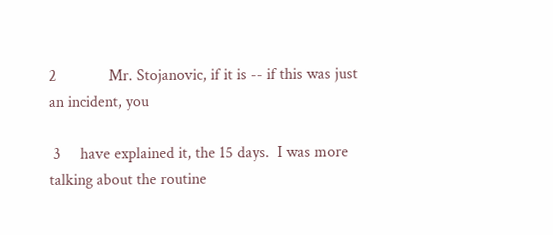2             Mr. Stojanovic, if it is -- if this was just an incident, you

 3     have explained it, the 15 days.  I was more talking about the routine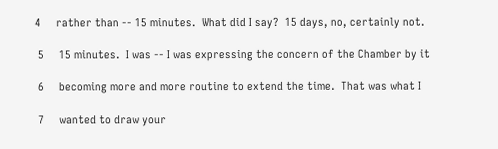4     rather than -- 15 minutes.  What did I say?  15 days, no, certainly not.

 5     15 minutes.  I was -- I was expressing the concern of the Chamber by it

 6     becoming more and more routine to extend the time.  That was what I

 7     wanted to draw your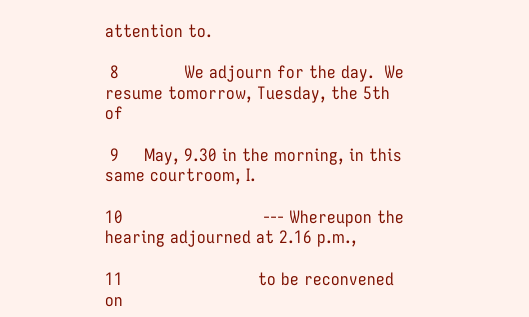attention to.

 8             We adjourn for the day.  We resume tomorrow, Tuesday, the 5th of

 9     May, 9.30 in the morning, in this same courtroom, I.

10                            --- Whereupon the hearing adjourned at 2.16 p.m.,

11                           to be reconvened on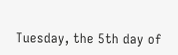Tuesday, the 5th day of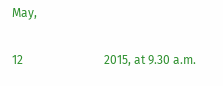May,

12                           2015, at 9.30 a.m.